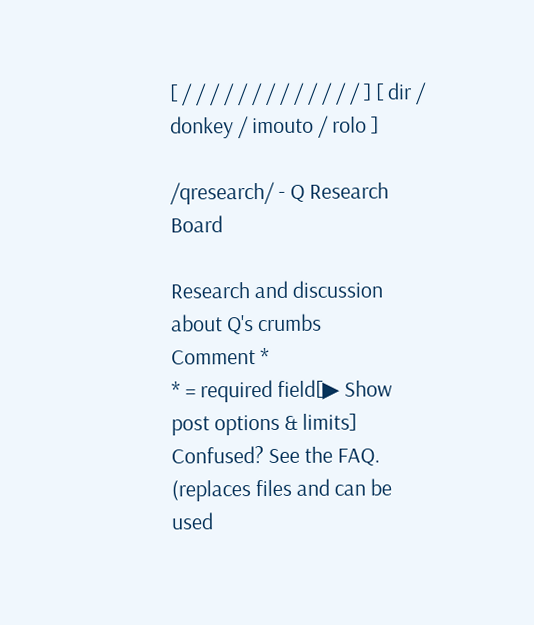[ / / / / / / / / / / / / / ] [ dir / donkey / imouto / rolo ]

/qresearch/ - Q Research Board

Research and discussion about Q's crumbs
Comment *
* = required field[▶ Show post options & limits]
Confused? See the FAQ.
(replaces files and can be used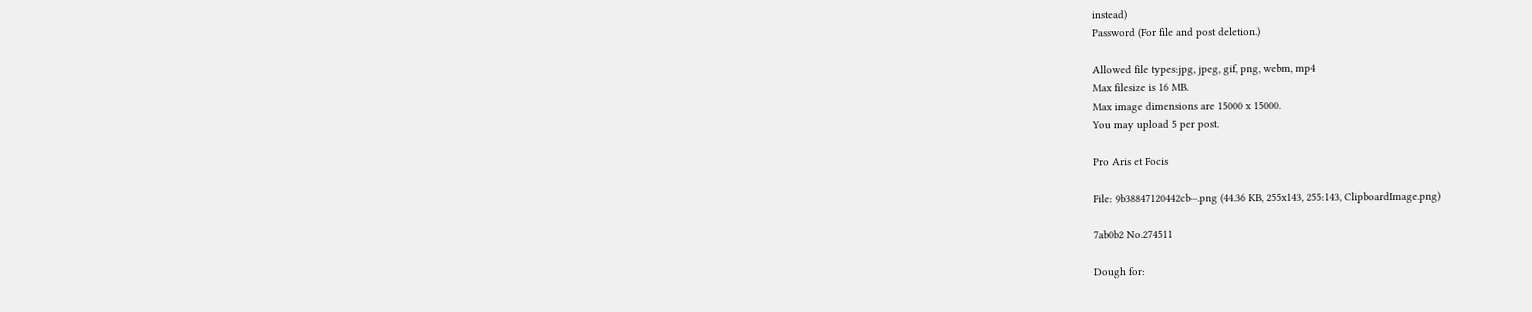instead)
Password (For file and post deletion.)

Allowed file types:jpg, jpeg, gif, png, webm, mp4
Max filesize is 16 MB.
Max image dimensions are 15000 x 15000.
You may upload 5 per post.

Pro Aris et Focis

File: 9b38847120442cb⋯.png (44.36 KB, 255x143, 255:143, ClipboardImage.png)

7ab0b2 No.274511

Dough for: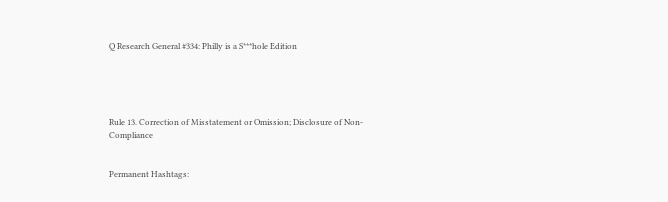Q Research General #334: Philly is a S***hole Edition





Rule 13. Correction of Misstatement or Omission; Disclosure of Non-Compliance


Permanent Hashtags: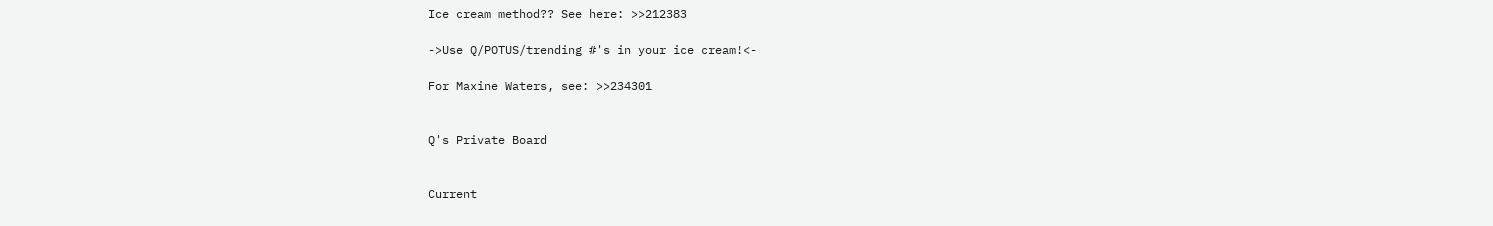Ice cream method?? See here: >>212383

->Use Q/POTUS/trending #'s in your ice cream!<-

For Maxine Waters, see: >>234301


Q's Private Board


Current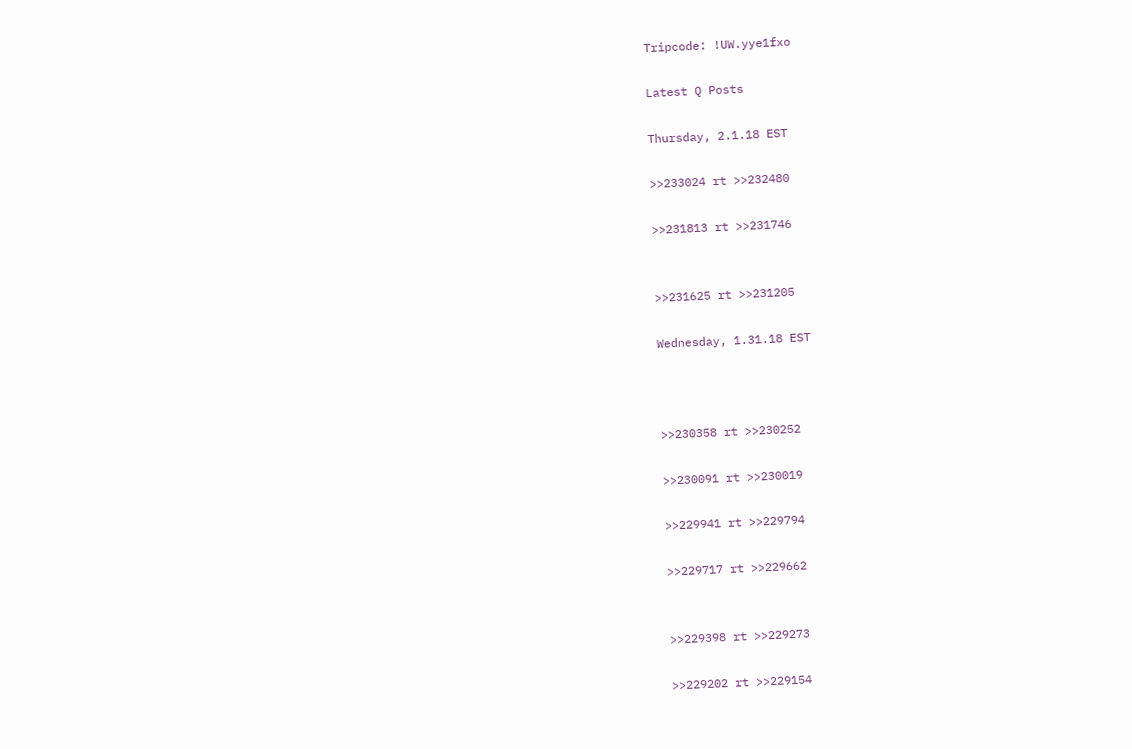Tripcode: !UW.yye1fxo

Latest Q Posts

Thursday, 2.1.18 EST

>>233024 rt >>232480

>>231813 rt >>231746


>>231625 rt >>231205

Wednesday, 1.31.18 EST



>>230358 rt >>230252

>>230091 rt >>230019

>>229941 rt >>229794

>>229717 rt >>229662


>>229398 rt >>229273

>>229202 rt >>229154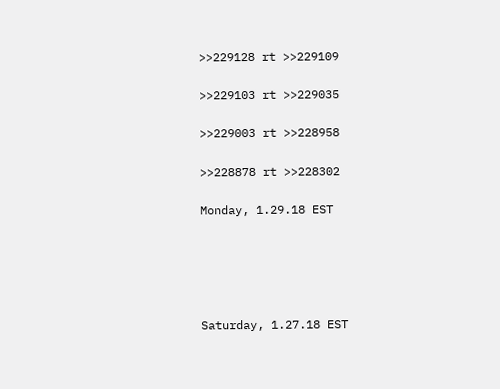>>229128 rt >>229109

>>229103 rt >>229035

>>229003 rt >>228958

>>228878 rt >>228302

Monday, 1.29.18 EST





Saturday, 1.27.18 EST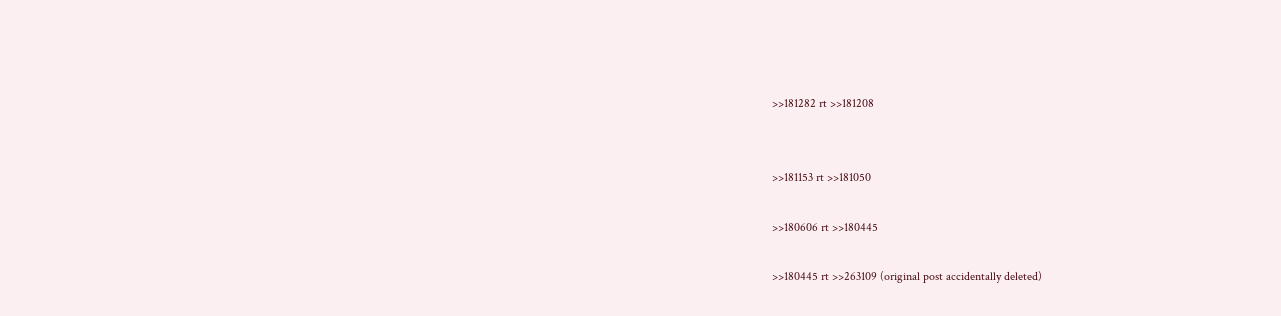>>181282 rt >>181208


>>181153 rt >>181050

>>180606 rt >>180445

>>180445 rt >>263109 (original post accidentally deleted)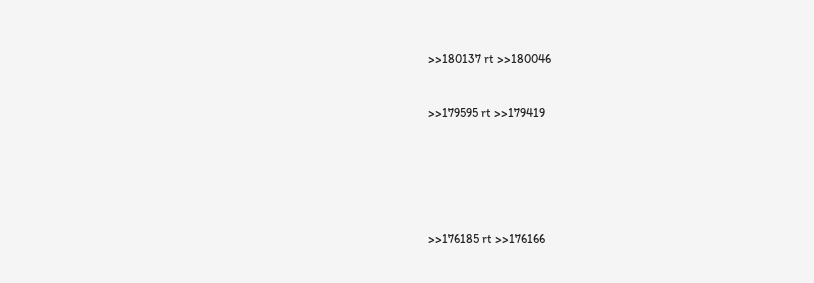>>180137 rt >>180046


>>179595 rt >>179419






>>176185 rt >>176166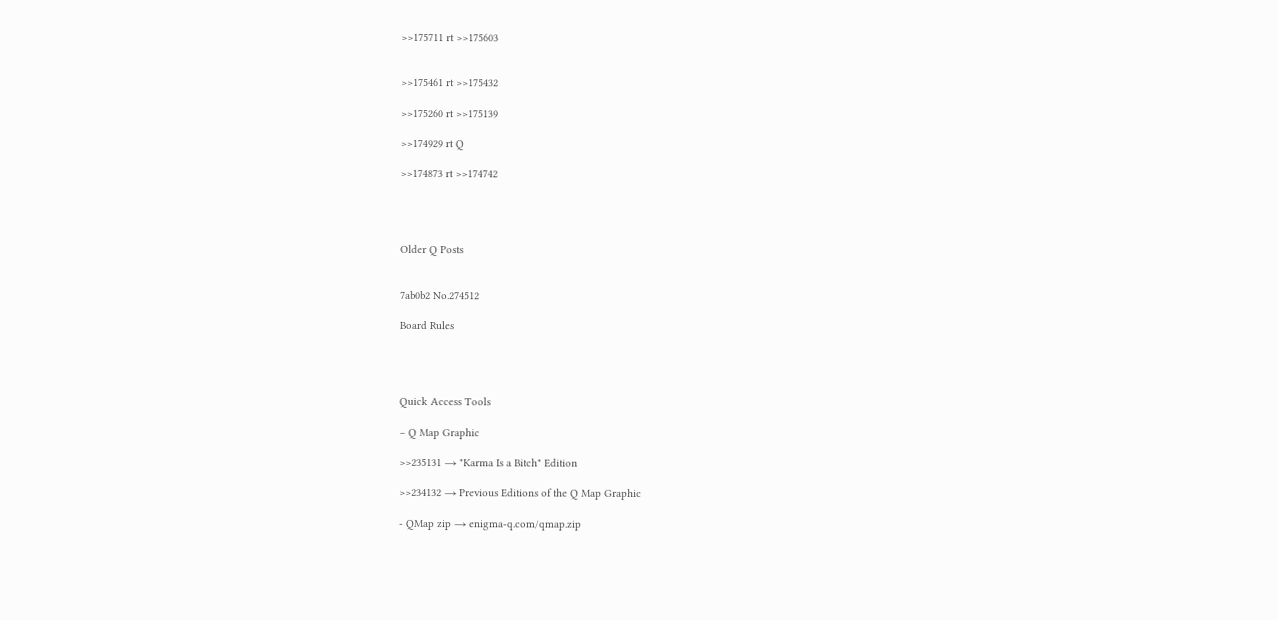>>175711 rt >>175603


>>175461 rt >>175432

>>175260 rt >>175139

>>174929 rt Q

>>174873 rt >>174742




Older Q Posts


7ab0b2 No.274512

Board Rules




Quick Access Tools

– Q Map Graphic

>>235131 → "Karma Is a Bitch" Edition

>>234132 → Previous Editions of the Q Map Graphic

- QMap zip → enigma-q.com/qmap.zip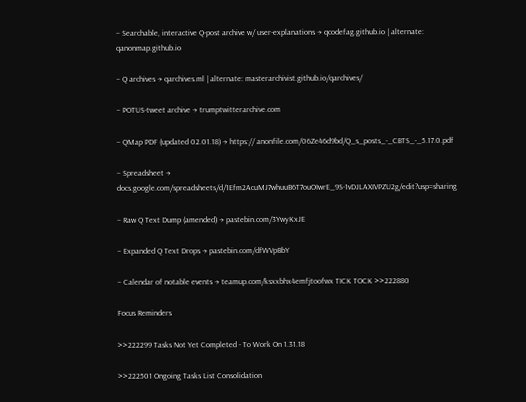– Searchable, interactive Q-post archive w/ user-explanations → qcodefag.github.io | alternate: qanonmap.github.io

– Q archives → qarchives.ml | alternate: masterarchivist.github.io/qarchives/

– POTUS-tweet archive → trumptwitterarchive.com

– QMap PDF (updated 02.01.18) → https:// anonfile.com/06Ze46d9bd/Q_s_posts_-_CBTS_-_5.17.0.pdf

– Spreadsheet → docs.google.com/spreadsheets/d/1Efm2AcuMJ7whuuB6T7ouOIwrE_9S-1vDJLAXIVPZU2g/edit?usp=sharing

– Raw Q Text Dump (amended) → pastebin.com/3YwyKxJE

– Expanded Q Text Drops → pastebin.com/dfWVpBbY

– Calendar of notable events → teamup.com/ksxxbhx4emfjtoofwx TICK TOCK >>222880

Focus Reminders

>>222299 Tasks Not Yet Completed - To Work On 1.31.18

>>222501 Ongoing Tasks List Consolidation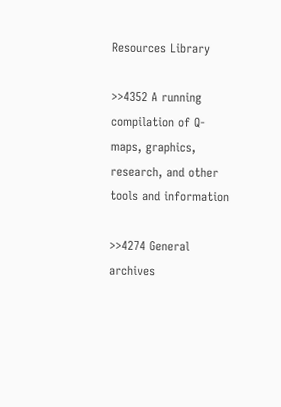Resources Library

>>4352 A running compilation of Q-maps, graphics, research, and other tools and information

>>4274 General archives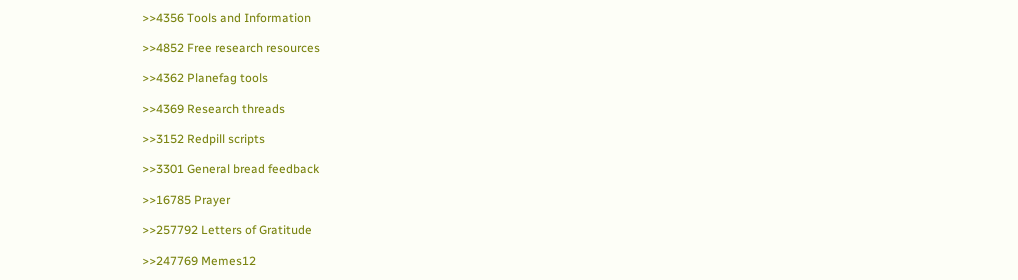>>4356 Tools and Information

>>4852 Free research resources

>>4362 Planefag tools

>>4369 Research threads

>>3152 Redpill scripts

>>3301 General bread feedback

>>16785 Prayer

>>257792 Letters of Gratitude

>>247769 Memes12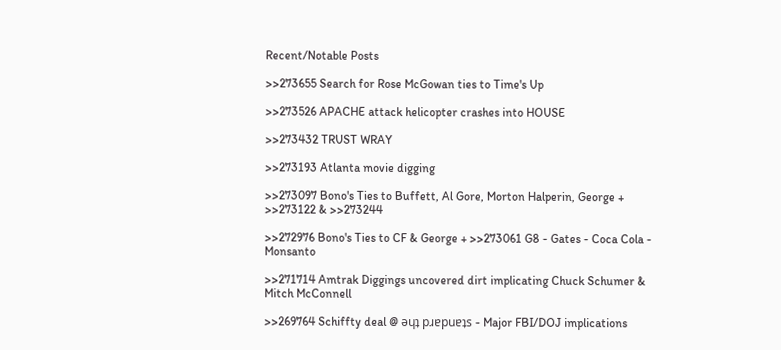Recent/Notable Posts

>>273655 Search for Rose McGowan ties to Time's Up

>>273526 APACHE attack helicopter crashes into HOUSE

>>273432 TRUST WRAY

>>273193 Atlanta movie digging

>>273097 Bono's Ties to Buffett, Al Gore, Morton Halperin, George + >>273122 & >>273244

>>272976 Bono's Ties to CF & George + >>273061 G8 - Gates - Coca Cola - Monsanto

>>271714 Amtrak Diggings uncovered dirt implicating Chuck Schumer & Mitch McConnell

>>269764 Schiffty deal @ ǝɥʇ pɹɐpuɐʇs - Major FBI/DOJ implications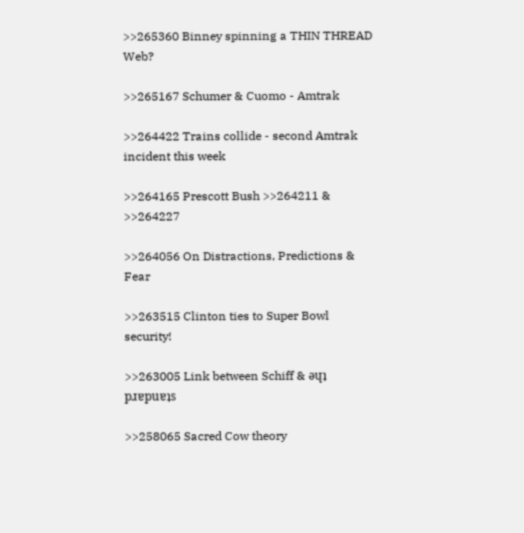>>265360 Binney spinning a THIN THREAD Web?

>>265167 Schumer & Cuomo - Amtrak

>>264422 Trains collide - second Amtrak incident this week

>>264165 Prescott Bush >>264211 & >>264227

>>264056 On Distractions, Predictions & Fear

>>263515 Clinton ties to Super Bowl security!

>>263005 Link between Schiff & ǝɥʇ pɹɐpuɐʇs

>>258065 Sacred Cow theory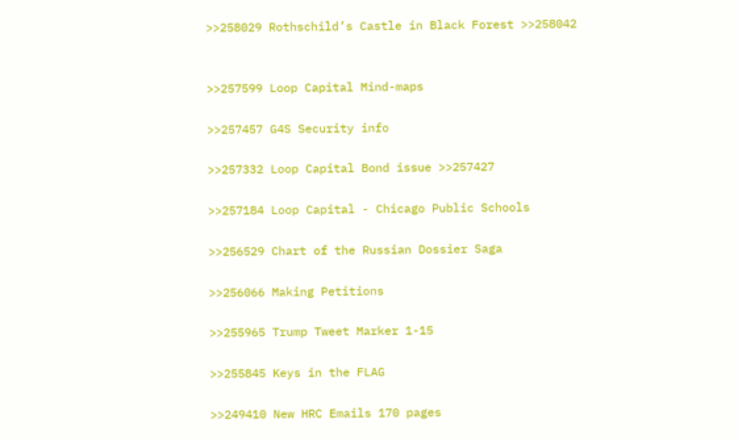>>258029 Rothschild’s Castle in Black Forest >>258042


>>257599 Loop Capital Mind-maps

>>257457 G4S Security info

>>257332 Loop Capital Bond issue >>257427

>>257184 Loop Capital - Chicago Public Schools

>>256529 Chart of the Russian Dossier Saga

>>256066 Making Petitions

>>255965 Trump Tweet Marker 1-15

>>255845 Keys in the FLAG

>>249410 New HRC Emails 170 pages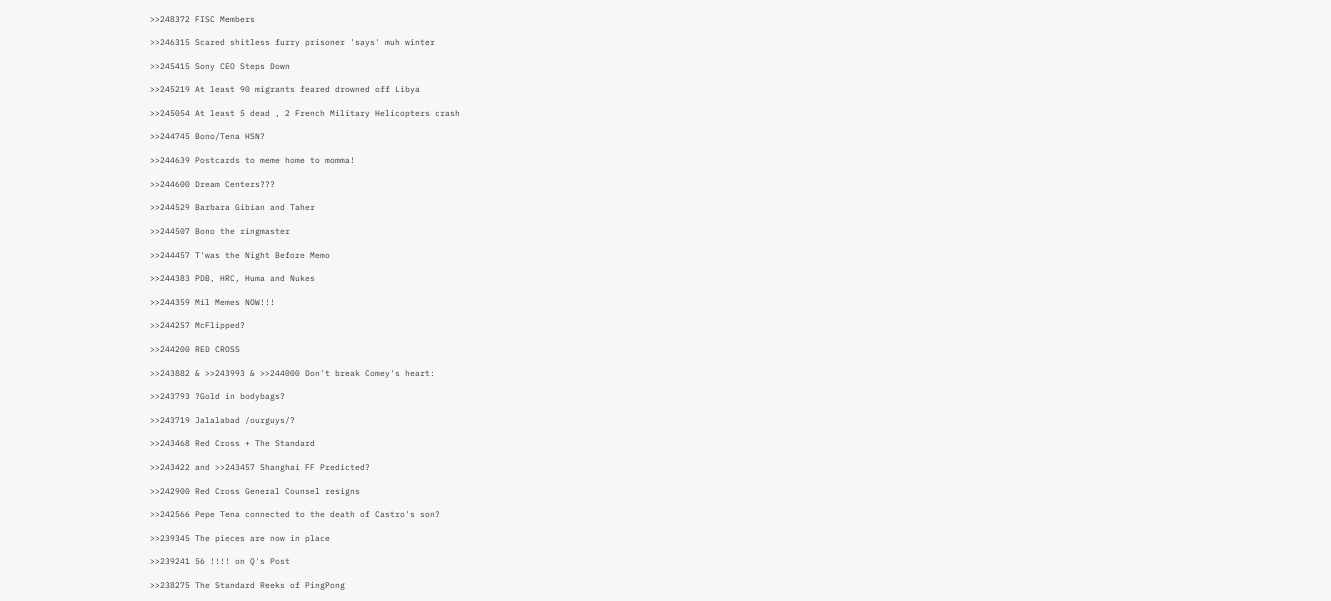>>248372 FISC Members

>>246315 Scared shitless furry prisoner 'says' muh winter

>>245415 Sony CEO Steps Down

>>245219 At least 90 migrants feared drowned off Libya

>>245054 At least 5 dead , 2 French Military Helicopters crash

>>244745 Bono/Tena HSN?

>>244639 Postcards to meme home to momma!

>>244600 Dream Centers???

>>244529 Barbara Gibian and Taher

>>244507 Bono the ringmaster

>>244457 T'was the Night Before Memo

>>244383 PDB, HRC, Huma and Nukes

>>244359 Mil Memes NOW!!!

>>244257 McFlipped?

>>244200 RED CROSS

>>243882 & >>243993 & >>244000 Don't break Comey's heart:

>>243793 ?Gold in bodybags?

>>243719 Jalalabad /ourguys/?

>>243468 Red Cross + The Standard

>>243422 and >>243457 Shanghai FF Predicted?

>>242900 Red Cross General Counsel resigns

>>242566 Pepe Tena connected to the death of Castro's son?

>>239345 The pieces are now in place

>>239241 56 !!!! on Q's Post

>>238275 The Standard Reeks of PingPong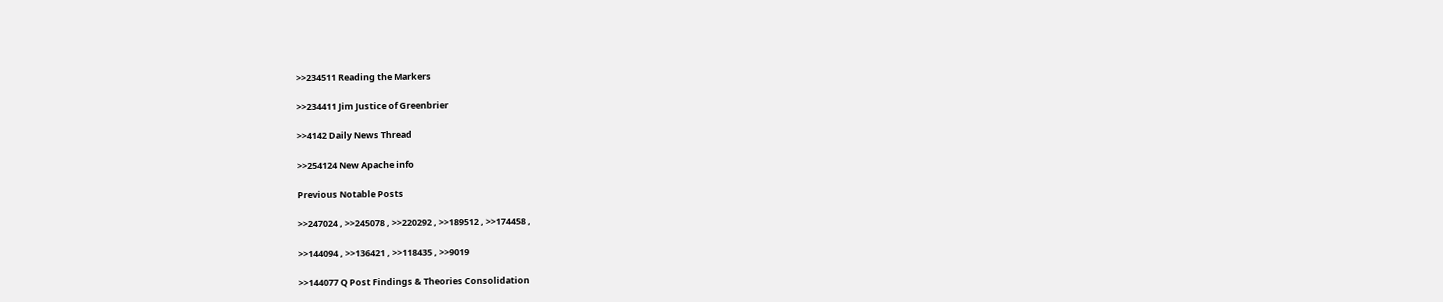>>234511 Reading the Markers

>>234411 Jim Justice of Greenbrier

>>4142 Daily News Thread

>>254124 New Apache info

Previous Notable Posts

>>247024 , >>245078 , >>220292 , >>189512 , >>174458 ,

>>144094 , >>136421 , >>118435 , >>9019

>>144077 Q Post Findings & Theories Consolidation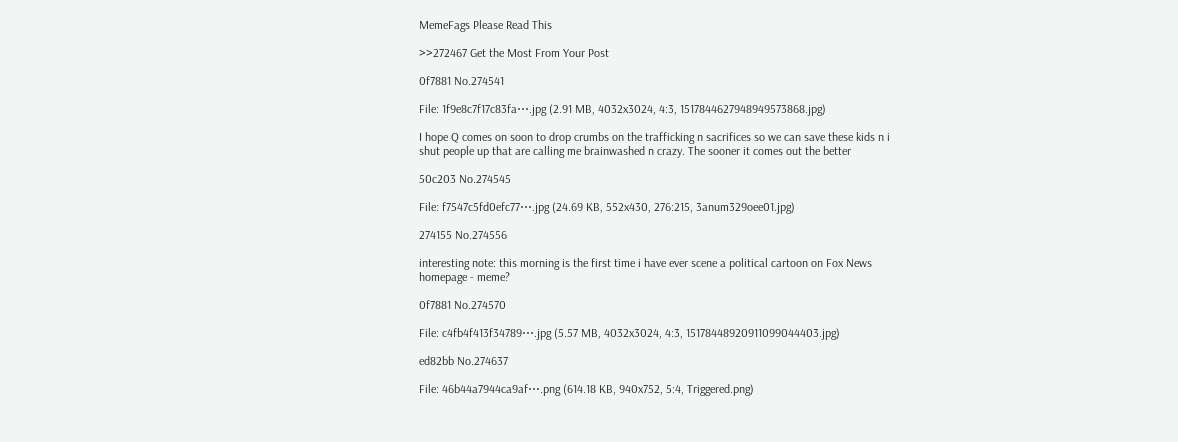MemeFags Please Read This

>>272467 Get the Most From Your Post

0f7881 No.274541

File: 1f9e8c7f17c83fa⋯.jpg (2.91 MB, 4032x3024, 4:3, 1517844627948949573868.jpg)

I hope Q comes on soon to drop crumbs on the trafficking n sacrifices so we can save these kids n i shut people up that are calling me brainwashed n crazy. The sooner it comes out the better

50c203 No.274545

File: f7547c5fd0efc77⋯.jpg (24.69 KB, 552x430, 276:215, 3anum329oee01.jpg)

274155 No.274556

interesting note: this morning is the first time i have ever scene a political cartoon on Fox News homepage - meme?

0f7881 No.274570

File: c4fb4f413f34789⋯.jpg (5.57 MB, 4032x3024, 4:3, 15178448920911099044403.jpg)

ed82bb No.274637

File: 46b44a7944ca9af⋯.png (614.18 KB, 940x752, 5:4, Triggered.png)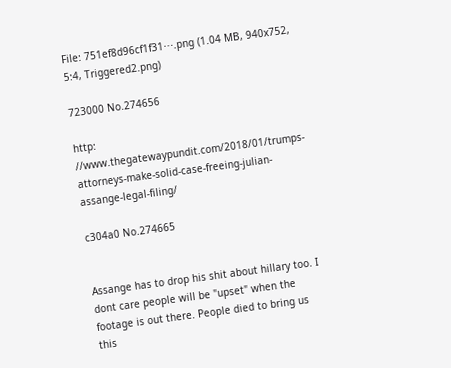File: 751ef8d96cf1f31⋯.png (1.04 MB, 940x752, 5:4, Triggered2.png)

723000 No.274656

http: //www.thegatewaypundit.com/2018/01/trumps-attorneys-make-solid-case-freeing-julian-assange-legal-filing/

c304a0 No.274665


Assange has to drop his shit about hillary too. I dont care people will be "upset" when the footage is out there. People died to bring us this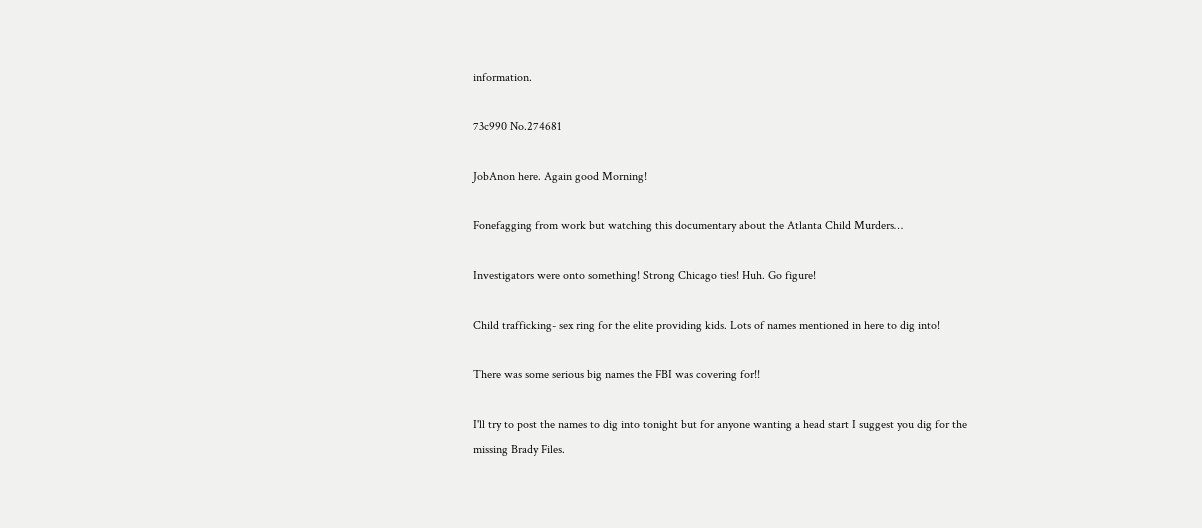information.

73c990 No.274681

JobAnon here. Again good Morning!

Fonefagging from work but watching this documentary about the Atlanta Child Murders…

Investigators were onto something! Strong Chicago ties! Huh. Go figure!

Child trafficking- sex ring for the elite providing kids. Lots of names mentioned in here to dig into!

There was some serious big names the FBI was covering for!!

I'll try to post the names to dig into tonight but for anyone wanting a head start I suggest you dig for the missing Brady Files.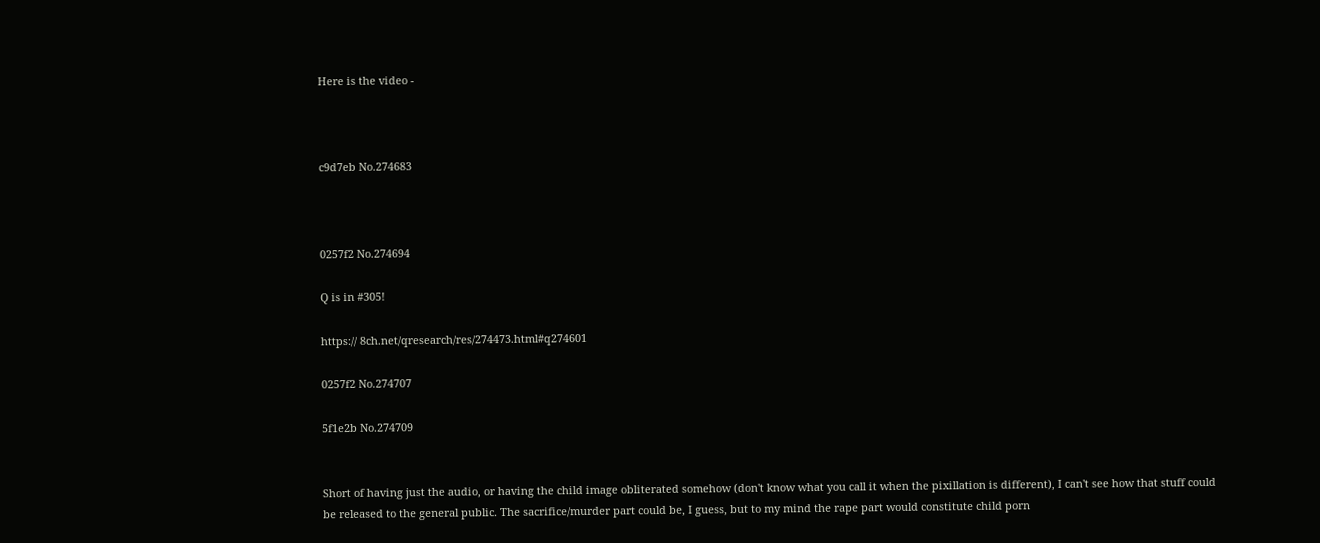Here is the video -



c9d7eb No.274683



0257f2 No.274694

Q is in #305!

https:// 8ch.net/qresearch/res/274473.html#q274601

0257f2 No.274707

5f1e2b No.274709


Short of having just the audio, or having the child image obliterated somehow (don't know what you call it when the pixillation is different), I can't see how that stuff could be released to the general public. The sacrifice/murder part could be, I guess, but to my mind the rape part would constitute child porn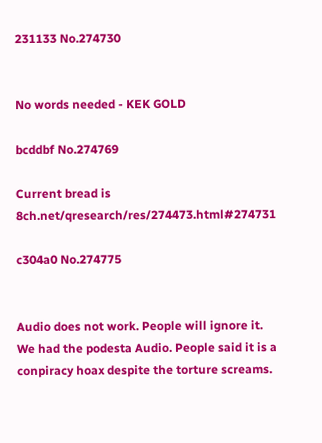231133 No.274730


No words needed - KEK GOLD

bcddbf No.274769

Current bread is 8ch.net/qresearch/res/274473.html#274731

c304a0 No.274775


Audio does not work. People will ignore it. We had the podesta Audio. People said it is a conpiracy hoax despite the torture screams.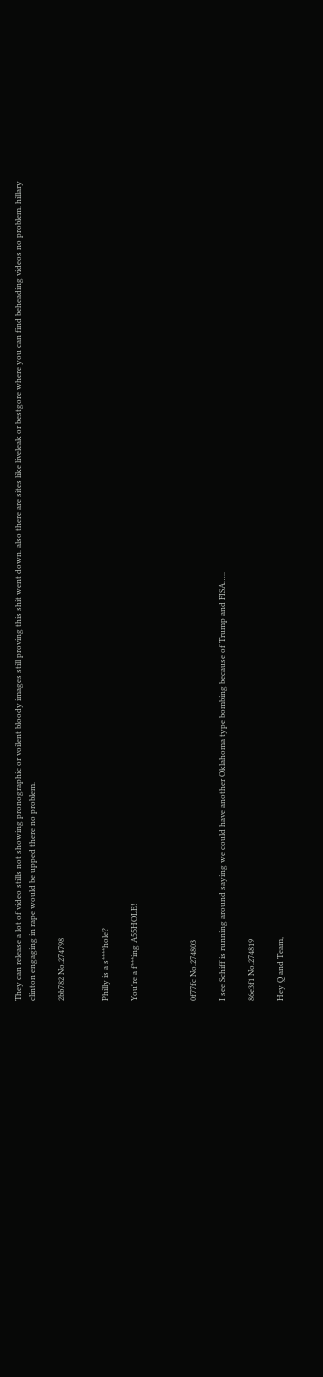They can release a lot of video stills not showing pronographic or voilent bloody images still proving this shit went down. also there are sites like liveleak or bestgore where you can find beheading videos no problem. hillary clinton engaging in rape would be upped there no problem.

2bb782 No.274798


Philly is a s****hole?

You're a f***ing A55HOLE!



0f77fc No.274803

I see Schiff is running around saying we could have another Oklahoma type bombing because of Trump and FISA…..

86e3f1 No.274819

Hey Q and Team,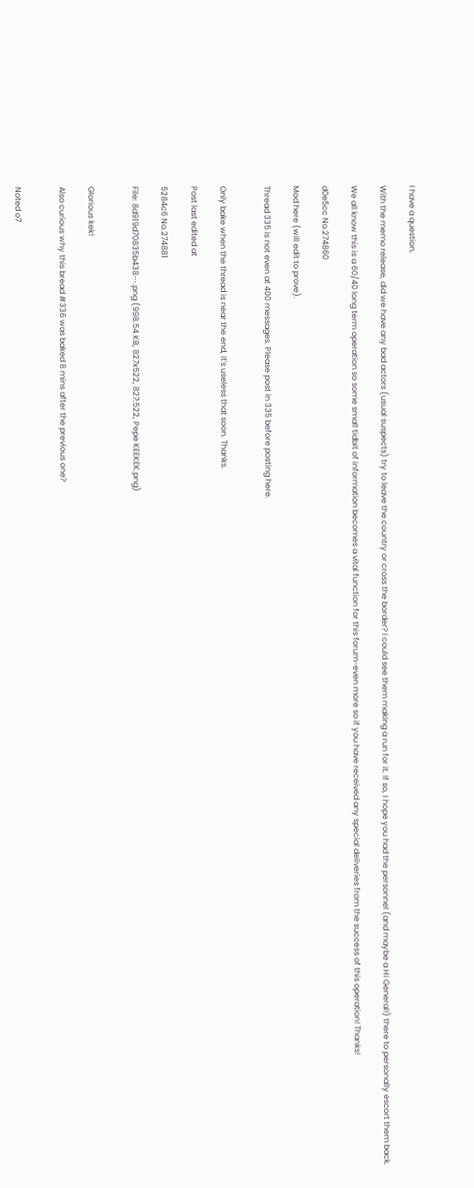I have a question.

With the memo release, did we have any bad actors (usual suspects) try to leave the country or cross the border? I could see them making a run for it. If so, I hope you had the personnel (and maybe a Hi General!) there to personally escort them back.

We all know this is a 60/40 long term operation so some small tidbit of information becomes a vital function for this forum-even more so if you have received any special deliveries from the success of this operation! Thanks!

d0e5cc No.274860

Mod here (will edit to prove).

Thread 335 is not even at 400 messages. Please post in 335 before posting here.


Only bake when the thread is near the end, it's useless that soon. Thanks.

Post last edited at

5284c6 No.274881

File: 8d919d70835b438⋯.png (998.54 KB, 827x522, 827:522, Pepe KEEKEK.png)


Glorious kek!

Also curious why this bread #336 was baked 8 mins after the previous one?


Noted o7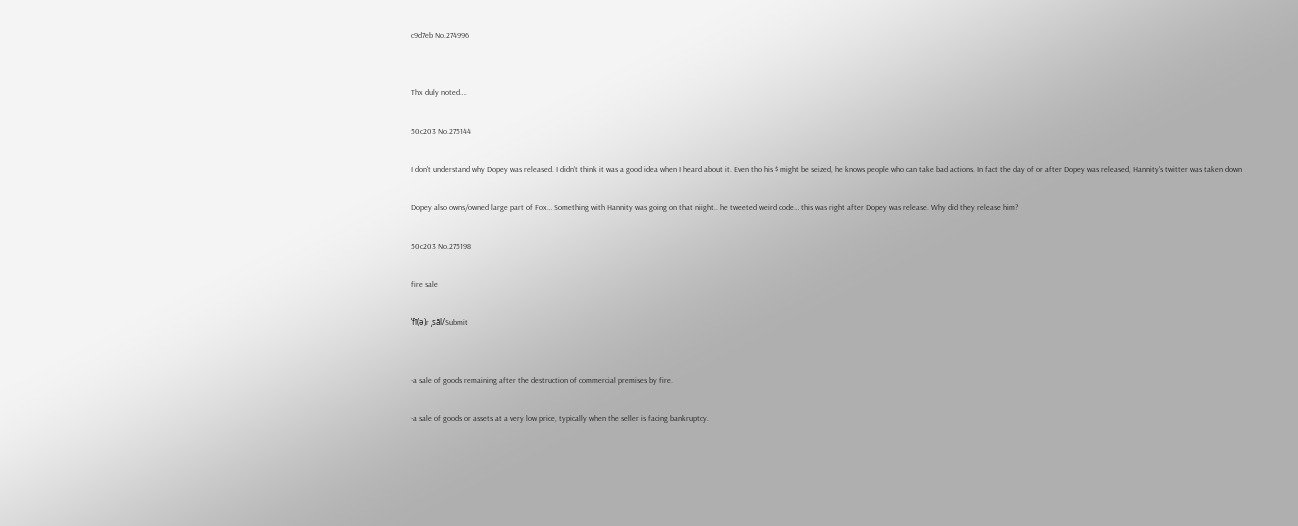c9d7eb No.274996


Thx duly noted….

50c203 No.275144

I don't understand why Dopey was released. I didn't think it was a good idea when I heard about it. Even tho his $ might be seized, he knows people who can take bad actions. In fact the day of or after Dopey was released, Hannity's twitter was taken down

Dopey also owns/owned large part of Fox… Something with Hannity was going on that niight.. he tweeted weird code… this was right after Dopey was release. Why did they release him?

50c203 No.275198

fire sale

ˈfī(ə)r ˌsāl/Submit


-a sale of goods remaining after the destruction of commercial premises by fire.

-a sale of goods or assets at a very low price, typically when the seller is facing bankruptcy.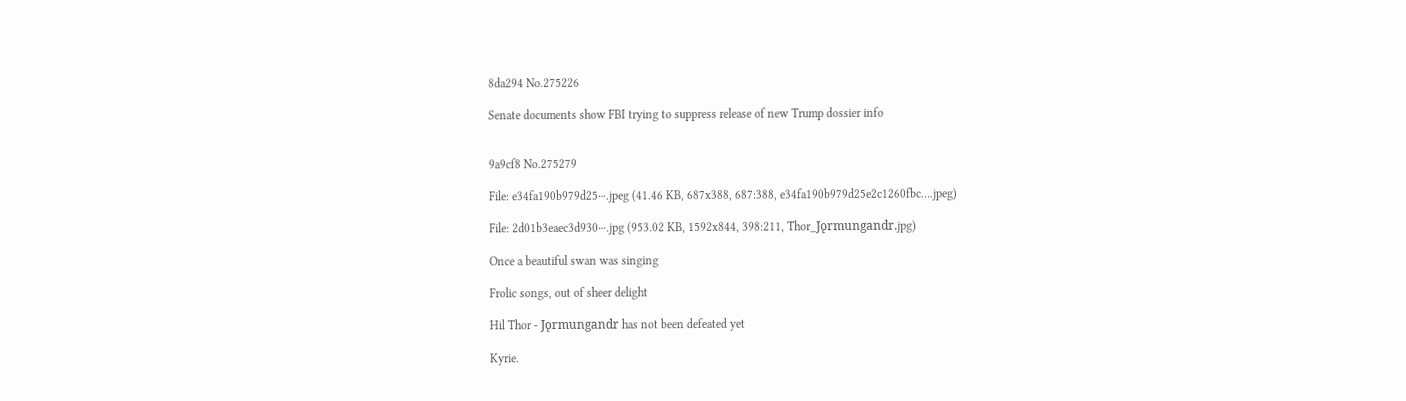8da294 No.275226

Senate documents show FBI trying to suppress release of new Trump dossier info


9a9cf8 No.275279

File: e34fa190b979d25⋯.jpeg (41.46 KB, 687x388, 687:388, e34fa190b979d25e2c1260fbc….jpeg)

File: 2d01b3eaec3d930⋯.jpg (953.02 KB, 1592x844, 398:211, Thor_Jǫrmungandr.jpg)

Once a beautiful swan was singing

Frolic songs, out of sheer delight

Hil Thor - Jǫrmungandr has not been defeated yet

Kyrie.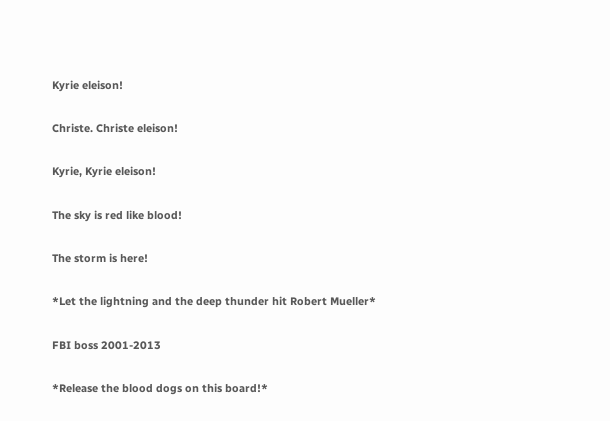Kyrie eleison!

Christe. Christe eleison!

Kyrie, Kyrie eleison!

The sky is red like blood!

The storm is here!

*Let the lightning and the deep thunder hit Robert Mueller*

FBI boss 2001-2013

*Release the blood dogs on this board!*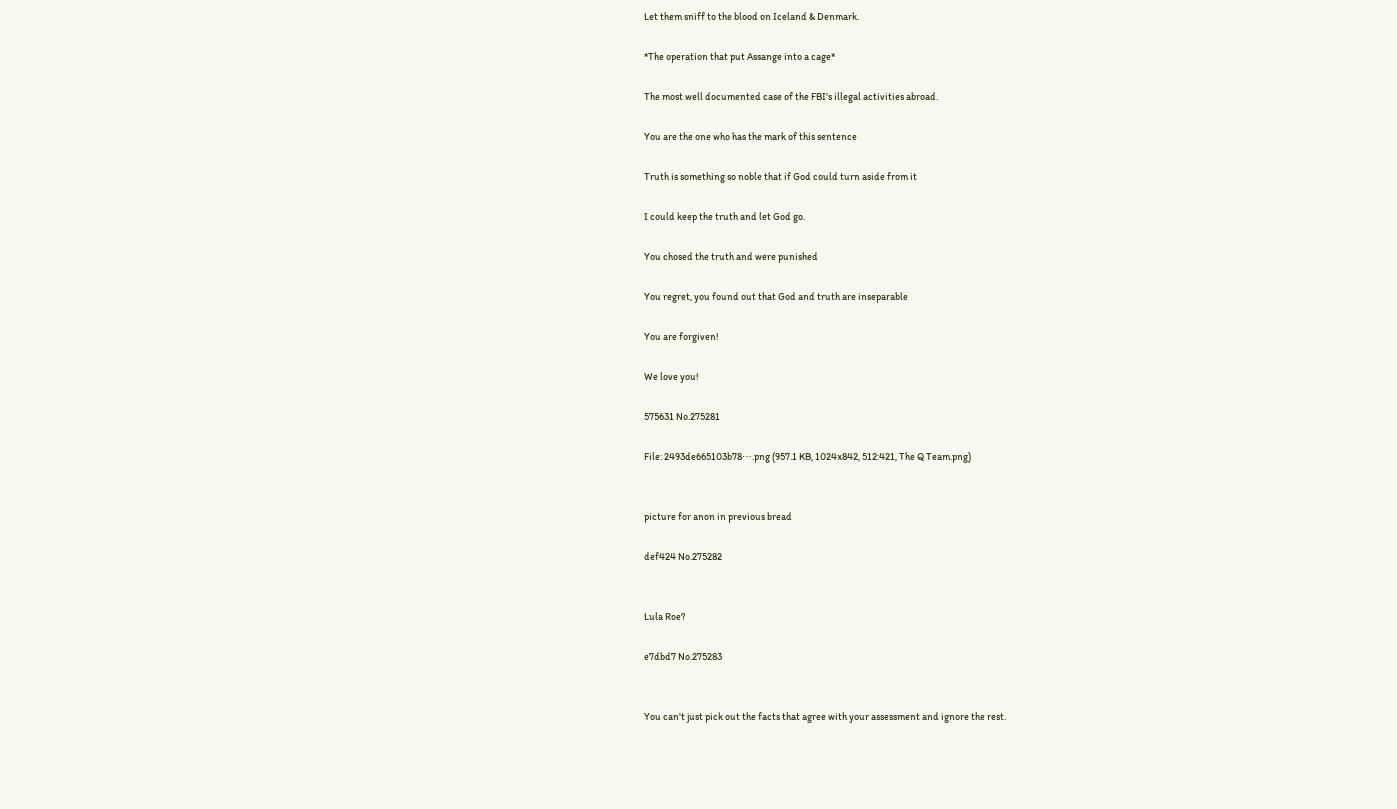Let them sniff to the blood on Iceland & Denmark.

*The operation that put Assange into a cage*

The most well documented case of the FBI's illegal activities abroad.

You are the one who has the mark of this sentence

Truth is something so noble that if God could turn aside from it

I could keep the truth and let God go.

You chosed the truth and were punished

You regret, you found out that God and truth are inseparable

You are forgiven!

We love you!

575631 No.275281

File: 2493de665103b78⋯.png (957.1 KB, 1024x842, 512:421, The Q Team.png)


picture for anon in previous bread

def424 No.275282


Lula Roe?

e7dbd7 No.275283


You can't just pick out the facts that agree with your assessment and ignore the rest.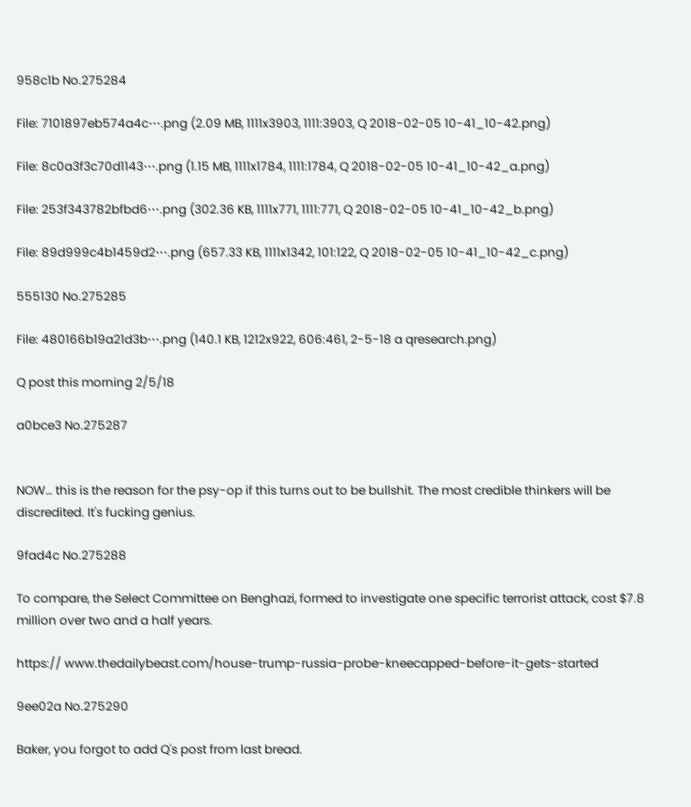958c1b No.275284

File: 7101897eb574a4c⋯.png (2.09 MB, 1111x3903, 1111:3903, Q 2018-02-05 10-41_10-42.png)

File: 8c0a3f3c70d1143⋯.png (1.15 MB, 1111x1784, 1111:1784, Q 2018-02-05 10-41_10-42_a.png)

File: 253f343782bfbd6⋯.png (302.36 KB, 1111x771, 1111:771, Q 2018-02-05 10-41_10-42_b.png)

File: 89d999c4b1459d2⋯.png (657.33 KB, 1111x1342, 101:122, Q 2018-02-05 10-41_10-42_c.png)

555130 No.275285

File: 480166b19a21d3b⋯.png (140.1 KB, 1212x922, 606:461, 2-5-18 a qresearch.png)

Q post this morning 2/5/18

a0bce3 No.275287


NOW… this is the reason for the psy-op if this turns out to be bullshit. The most credible thinkers will be discredited. It's fucking genius.

9fad4c No.275288

To compare, the Select Committee on Benghazi, formed to investigate one specific terrorist attack, cost $7.8 million over two and a half years.

https:// www.thedailybeast.com/house-trump-russia-probe-kneecapped-before-it-gets-started

9ee02a No.275290

Baker, you forgot to add Q's post from last bread.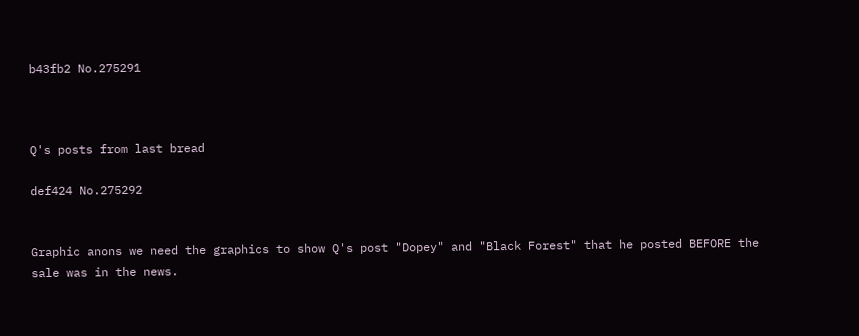b43fb2 No.275291



Q's posts from last bread

def424 No.275292


Graphic anons we need the graphics to show Q's post "Dopey" and "Black Forest" that he posted BEFORE the sale was in the news.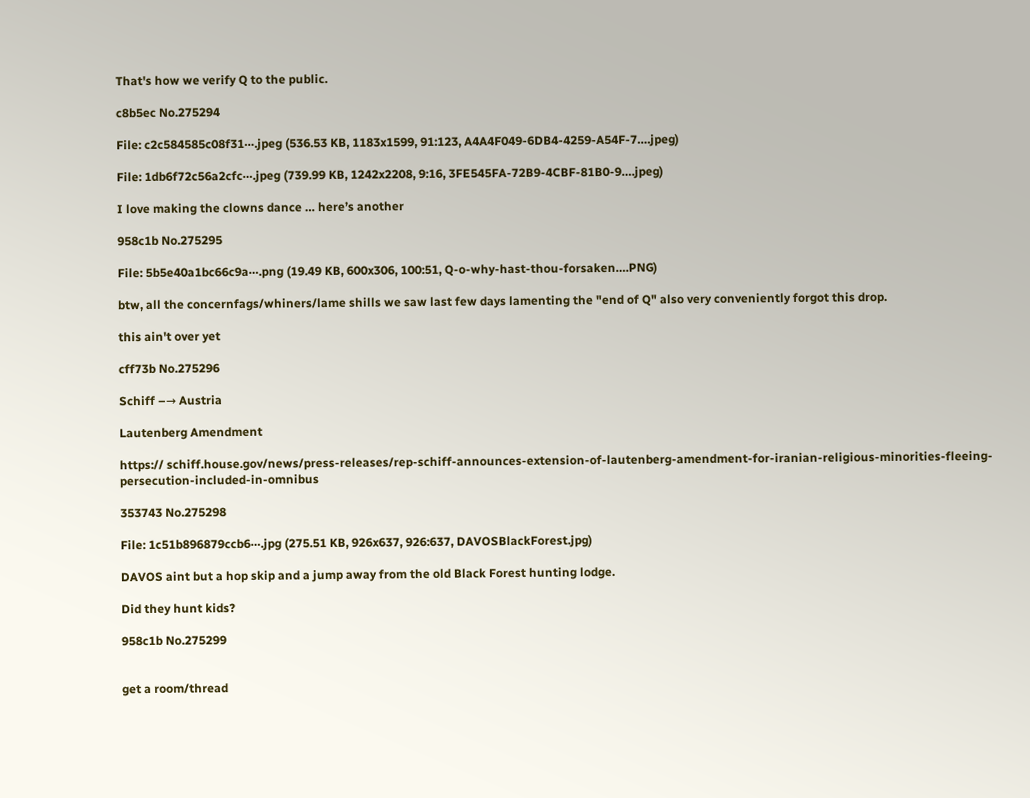That's how we verify Q to the public.

c8b5ec No.275294

File: c2c584585c08f31⋯.jpeg (536.53 KB, 1183x1599, 91:123, A4A4F049-6DB4-4259-A54F-7….jpeg)

File: 1db6f72c56a2cfc⋯.jpeg (739.99 KB, 1242x2208, 9:16, 3FE545FA-72B9-4CBF-81B0-9….jpeg)

I love making the clowns dance … here’s another

958c1b No.275295

File: 5b5e40a1bc66c9a⋯.png (19.49 KB, 600x306, 100:51, Q-o-why-hast-thou-forsaken….PNG)

btw, all the concernfags/whiners/lame shills we saw last few days lamenting the "end of Q" also very conveniently forgot this drop.

this ain't over yet

cff73b No.275296

Schiff –→ Austria

Lautenberg Amendment

https:// schiff.house.gov/news/press-releases/rep-schiff-announces-extension-of-lautenberg-amendment-for-iranian-religious-minorities-fleeing-persecution-included-in-omnibus

353743 No.275298

File: 1c51b896879ccb6⋯.jpg (275.51 KB, 926x637, 926:637, DAVOSBlackForest.jpg)

DAVOS aint but a hop skip and a jump away from the old Black Forest hunting lodge.

Did they hunt kids?

958c1b No.275299


get a room/thread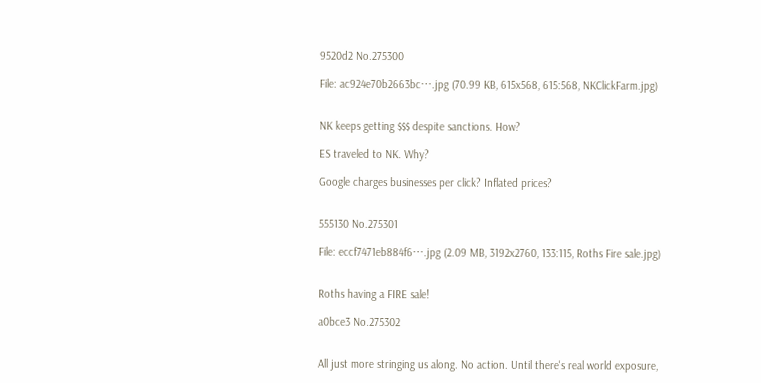9520d2 No.275300

File: ac924e70b2663bc⋯.jpg (70.99 KB, 615x568, 615:568, NKClickFarm.jpg)


NK keeps getting $$$ despite sanctions. How?

ES traveled to NK. Why?

Google charges businesses per click? Inflated prices?


555130 No.275301

File: eccf7471eb884f6⋯.jpg (2.09 MB, 3192x2760, 133:115, Roths Fire sale.jpg)


Roths having a FIRE sale!

a0bce3 No.275302


All just more stringing us along. No action. Until there's real world exposure,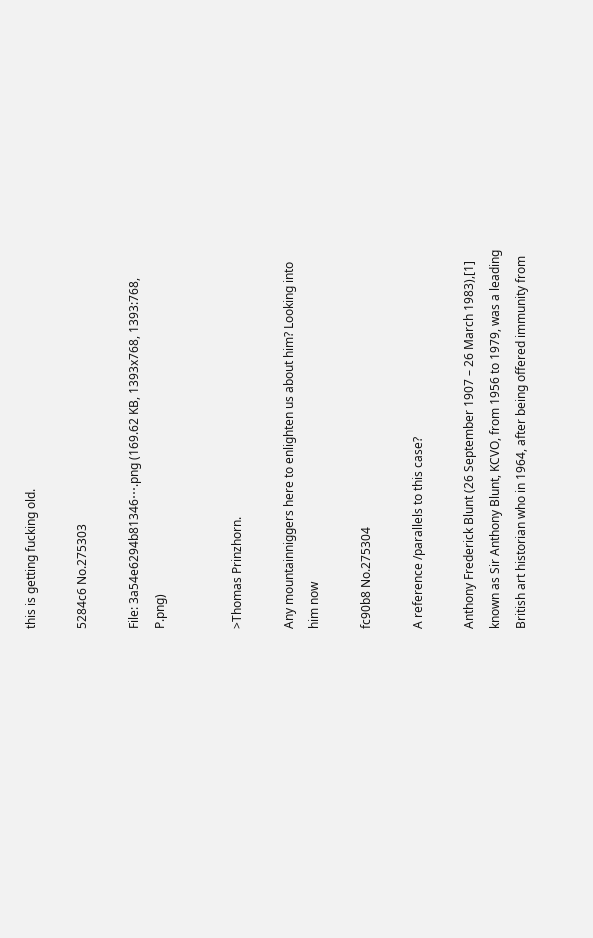this is getting fucking old.

5284c6 No.275303

File: 3a54e6294b81346⋯.png (169.62 KB, 1393x768, 1393:768, P.png)


>Thomas Prinzhorn.

Any mountainniggers here to enlighten us about him? Looking into him now

fc90b8 No.275304

A reference /parallels to this case?

Anthony Frederick Blunt (26 September 1907 – 26 March 1983),[1] known as Sir Anthony Blunt, KCVO, from 1956 to 1979, was a leading British art historian who in 1964, after being offered immunity from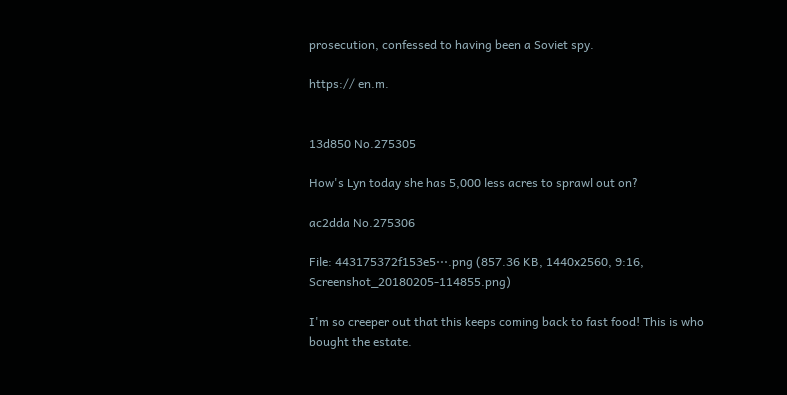prosecution, confessed to having been a Soviet spy.

https:// en.m.


13d850 No.275305

How's Lyn today she has 5,000 less acres to sprawl out on?

ac2dda No.275306

File: 443175372f153e5⋯.png (857.36 KB, 1440x2560, 9:16, Screenshot_20180205-114855.png)

I'm so creeper out that this keeps coming back to fast food! This is who bought the estate.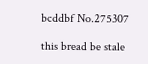bcddbf No.275307

this bread be stale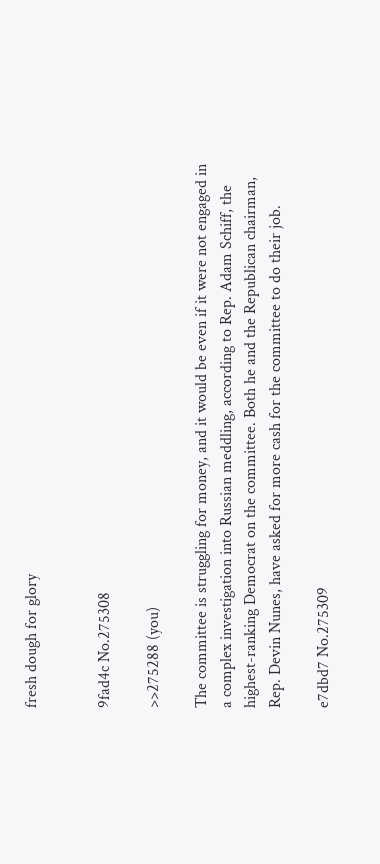fresh dough for glory


9fad4c No.275308

>>275288 (you)

The committee is struggling for money, and it would be even if it were not engaged in a complex investigation into Russian meddling, according to Rep. Adam Schiff, the highest-ranking Democrat on the committee. Both he and the Republican chairman, Rep. Devin Nunes, have asked for more cash for the committee to do their job.

e7dbd7 No.275309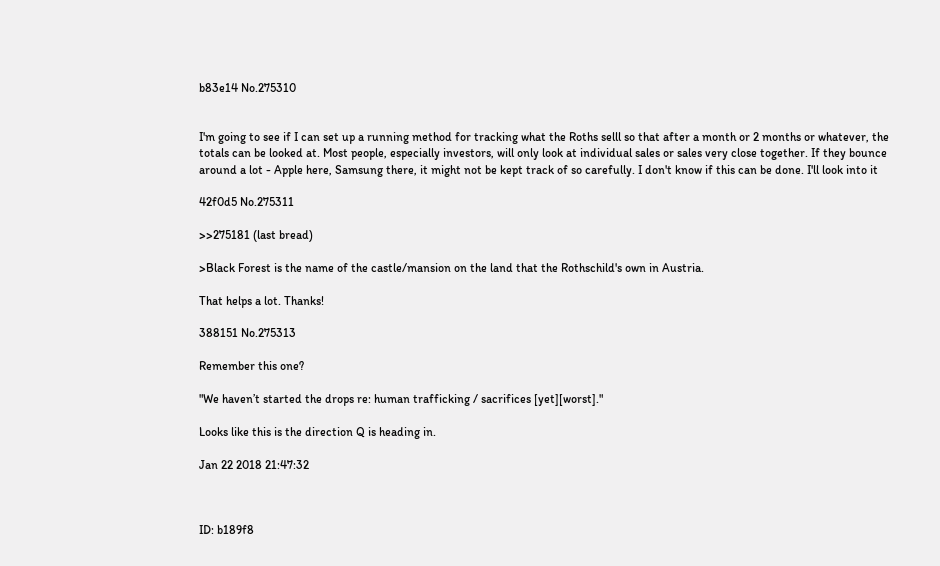b83e14 No.275310


I'm going to see if I can set up a running method for tracking what the Roths selll so that after a month or 2 months or whatever, the totals can be looked at. Most people, especially investors, will only look at individual sales or sales very close together. If they bounce around a lot - Apple here, Samsung there, it might not be kept track of so carefully. I don't know if this can be done. I'll look into it

42f0d5 No.275311

>>275181 (last bread)

>Black Forest is the name of the castle/mansion on the land that the Rothschild's own in Austria.

That helps a lot. Thanks!

388151 No.275313

Remember this one?

"We haven’t started the drops re: human trafficking / sacrifices [yet][worst]."

Looks like this is the direction Q is heading in.

Jan 22 2018 21:47:32



ID: b189f8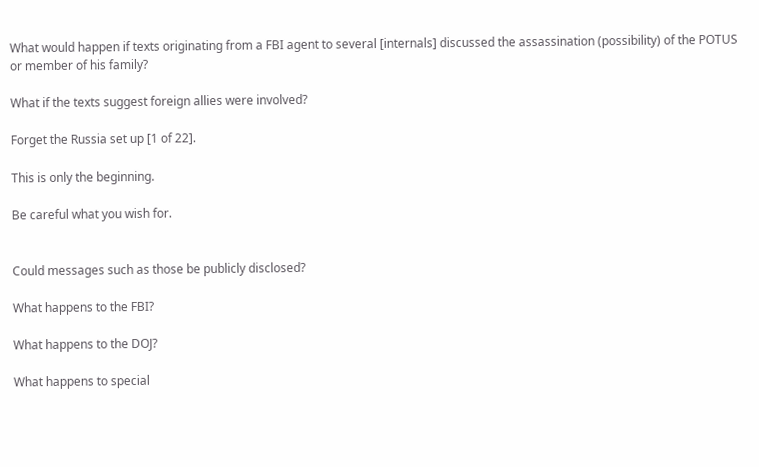What would happen if texts originating from a FBI agent to several [internals] discussed the assassination (possibility) of the POTUS or member of his family?

What if the texts suggest foreign allies were involved?

Forget the Russia set up [1 of 22].

This is only the beginning.

Be careful what you wish for.


Could messages such as those be publicly disclosed?

What happens to the FBI?

What happens to the DOJ?

What happens to special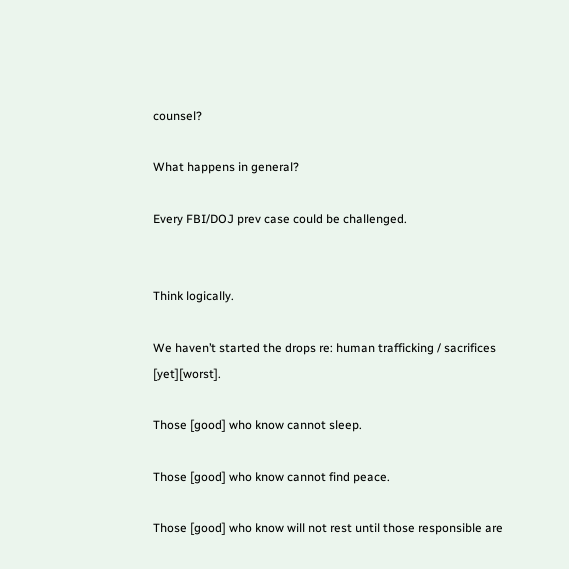counsel?

What happens in general?

Every FBI/DOJ prev case could be challenged.


Think logically.

We haven’t started the drops re: human trafficking / sacrifices [yet][worst].

Those [good] who know cannot sleep.

Those [good] who know cannot find peace.

Those [good] who know will not rest until those responsible are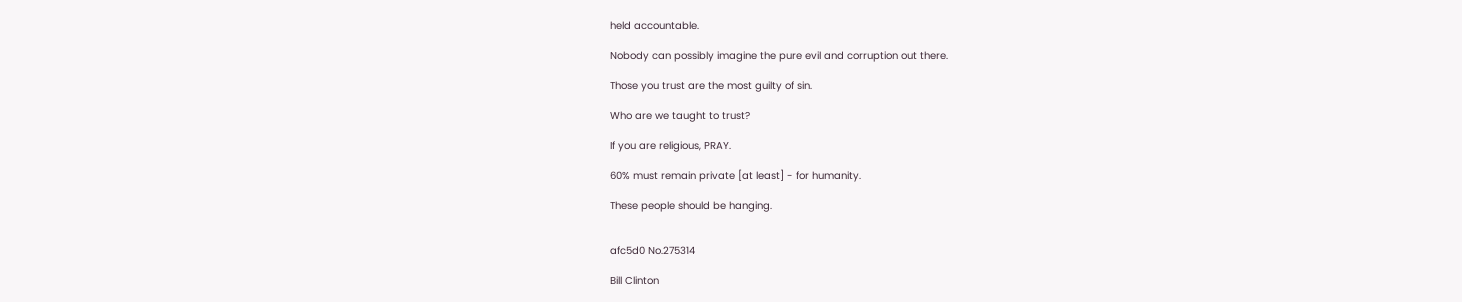held accountable.

Nobody can possibly imagine the pure evil and corruption out there.

Those you trust are the most guilty of sin.

Who are we taught to trust?

If you are religious, PRAY.

60% must remain private [at least] - for humanity.

These people should be hanging.


afc5d0 No.275314

Bill Clinton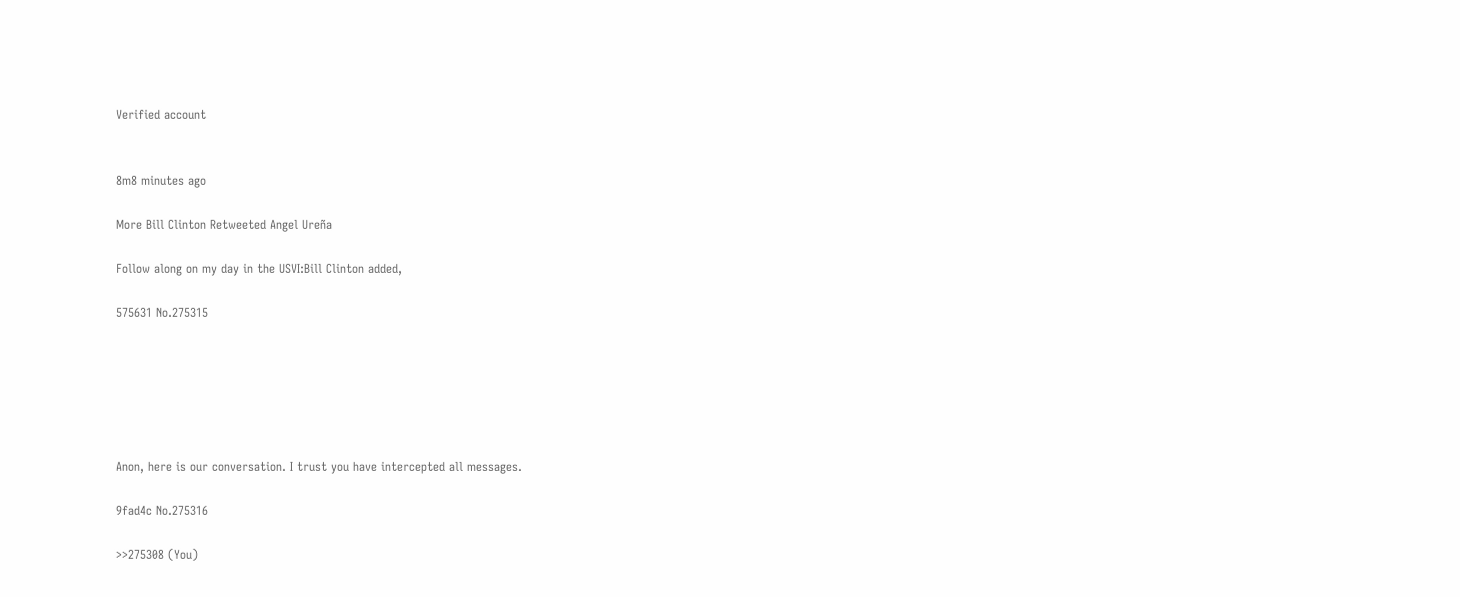Verified account


8m8 minutes ago

More Bill Clinton Retweeted Angel Ureña

Follow along on my day in the USVI:Bill Clinton added,

575631 No.275315






Anon, here is our conversation. I trust you have intercepted all messages.

9fad4c No.275316

>>275308 (You)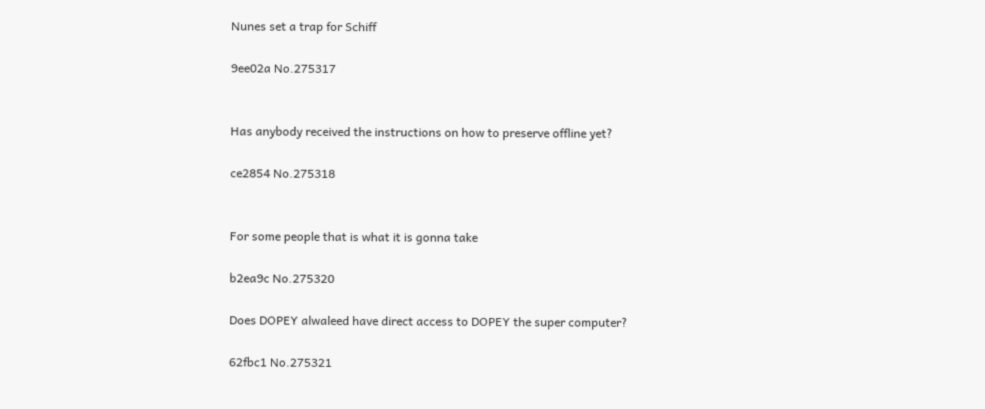Nunes set a trap for Schiff

9ee02a No.275317


Has anybody received the instructions on how to preserve offline yet?

ce2854 No.275318


For some people that is what it is gonna take

b2ea9c No.275320

Does DOPEY alwaleed have direct access to DOPEY the super computer?

62fbc1 No.275321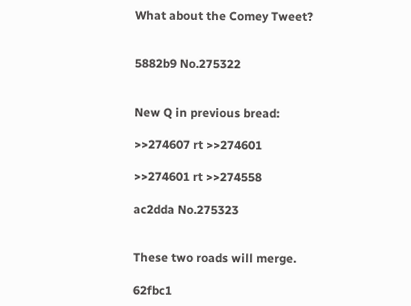What about the Comey Tweet?


5882b9 No.275322


New Q in previous bread:

>>274607 rt >>274601

>>274601 rt >>274558

ac2dda No.275323


These two roads will merge.

62fbc1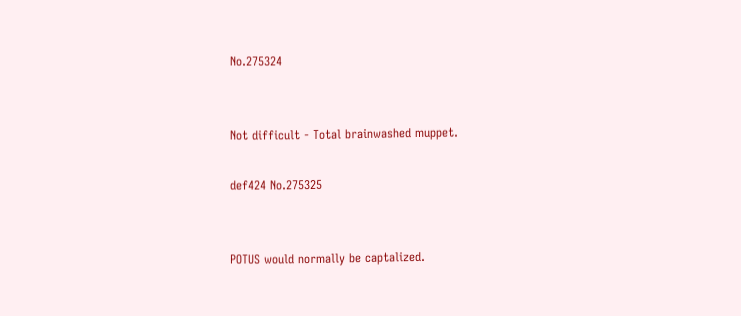No.275324


Not difficult - Total brainwashed muppet.

def424 No.275325


POTUS would normally be captalized.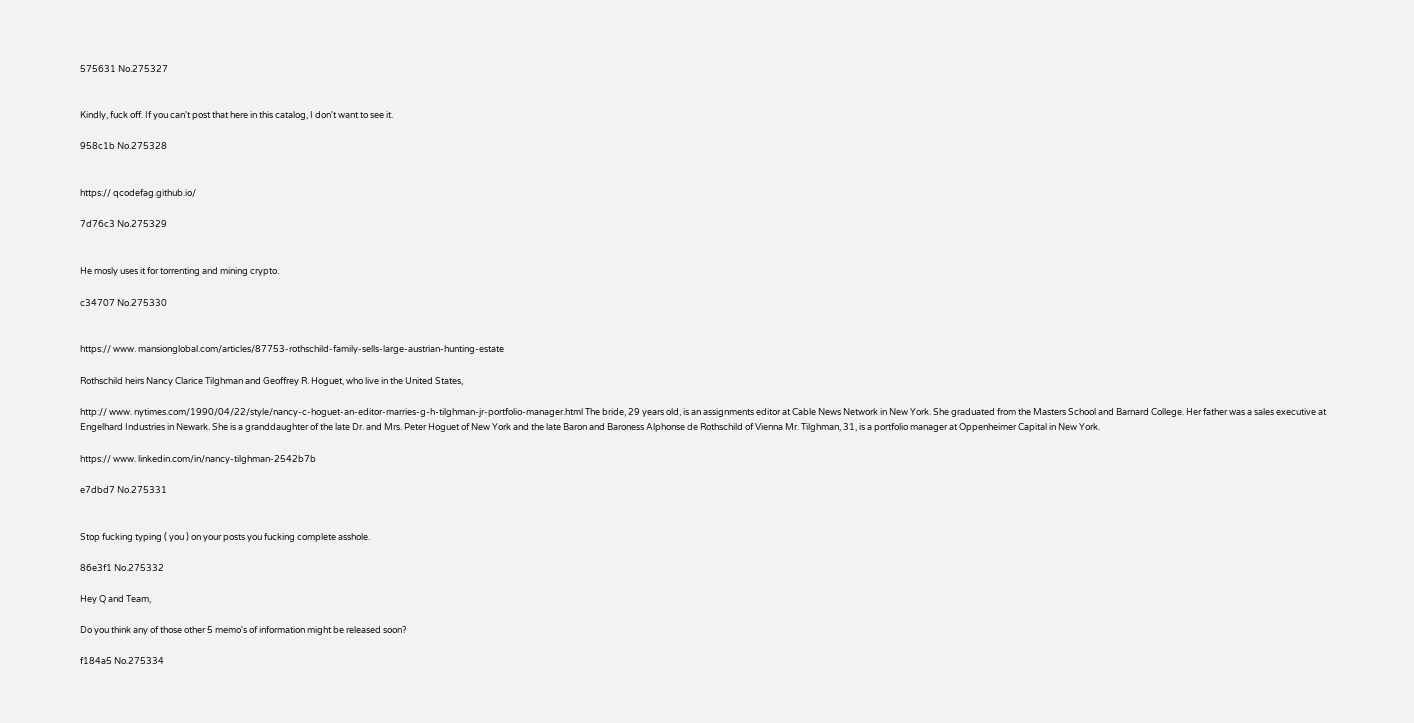575631 No.275327


Kindly, fuck off. If you can't post that here in this catalog, I don't want to see it.

958c1b No.275328


https:// qcodefag.github.io/

7d76c3 No.275329


He mosly uses it for torrenting and mining crypto.

c34707 No.275330


https:// www. mansionglobal.com/articles/87753-rothschild-family-sells-large-austrian-hunting-estate

Rothschild heirs Nancy Clarice Tilghman and Geoffrey R. Hoguet, who live in the United States,

http:// www. nytimes.com/1990/04/22/style/nancy-c-hoguet-an-editor-marries-g-h-tilghman-jr-portfolio-manager.html The bride, 29 years old, is an assignments editor at Cable News Network in New York. She graduated from the Masters School and Barnard College. Her father was a sales executive at Engelhard Industries in Newark. She is a granddaughter of the late Dr. and Mrs. Peter Hoguet of New York and the late Baron and Baroness Alphonse de Rothschild of Vienna Mr. Tilghman, 31, is a portfolio manager at Oppenheimer Capital in New York.

https:// www. linkedin.com/in/nancy-tilghman-2542b7b

e7dbd7 No.275331


Stop fucking typing ( you ) on your posts you fucking complete asshole.

86e3f1 No.275332

Hey Q and Team,

Do you think any of those other 5 memo's of information might be released soon?

f184a5 No.275334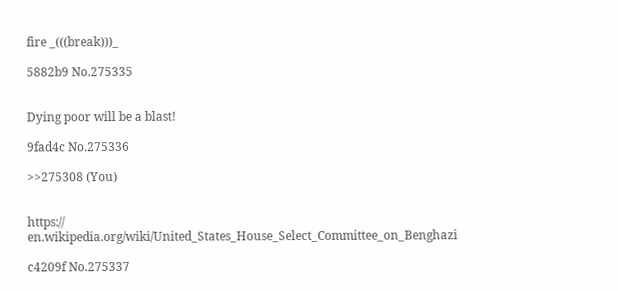fire _(((break)))_

5882b9 No.275335


Dying poor will be a blast!

9fad4c No.275336

>>275308 (You)


https:// en.wikipedia.org/wiki/United_States_House_Select_Committee_on_Benghazi

c4209f No.275337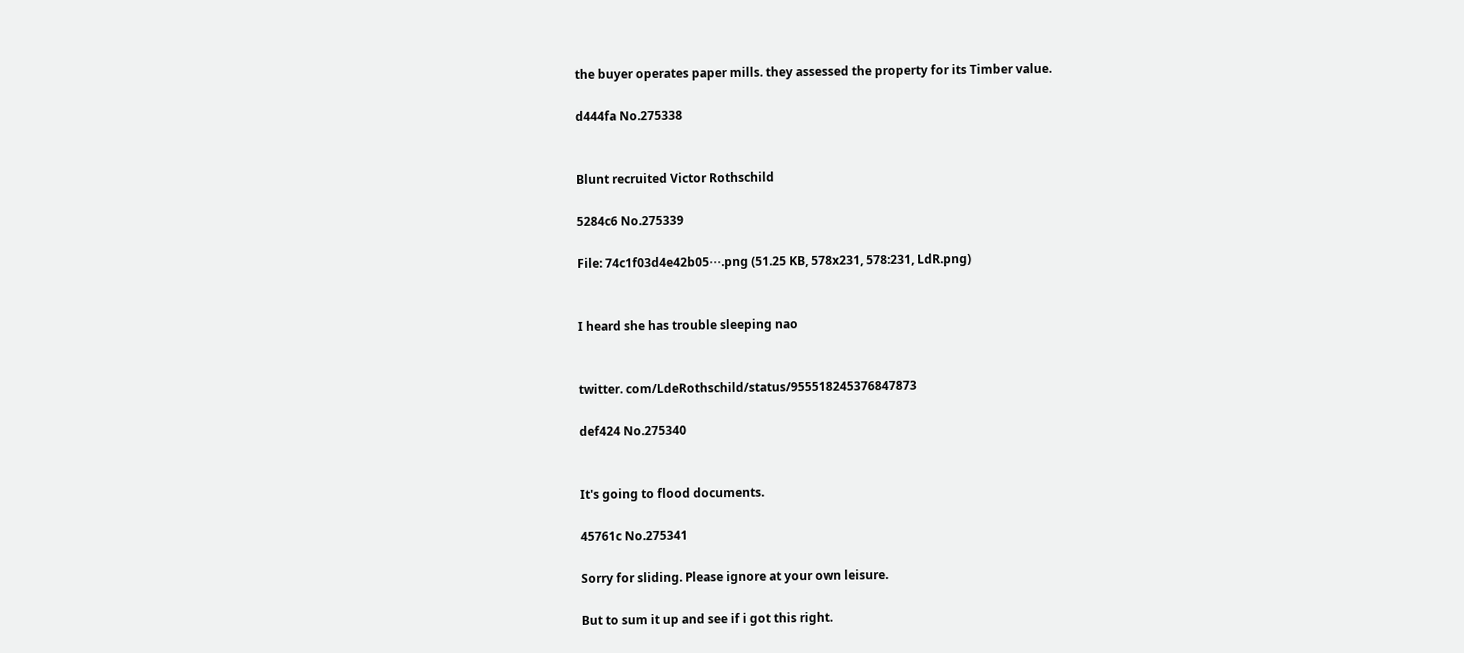the buyer operates paper mills. they assessed the property for its Timber value.

d444fa No.275338


Blunt recruited Victor Rothschild

5284c6 No.275339

File: 74c1f03d4e42b05⋯.png (51.25 KB, 578x231, 578:231, LdR.png)


I heard she has trouble sleeping nao


twitter. com/LdeRothschild/status/955518245376847873

def424 No.275340


It's going to flood documents.

45761c No.275341

Sorry for sliding. Please ignore at your own leisure.

But to sum it up and see if i got this right.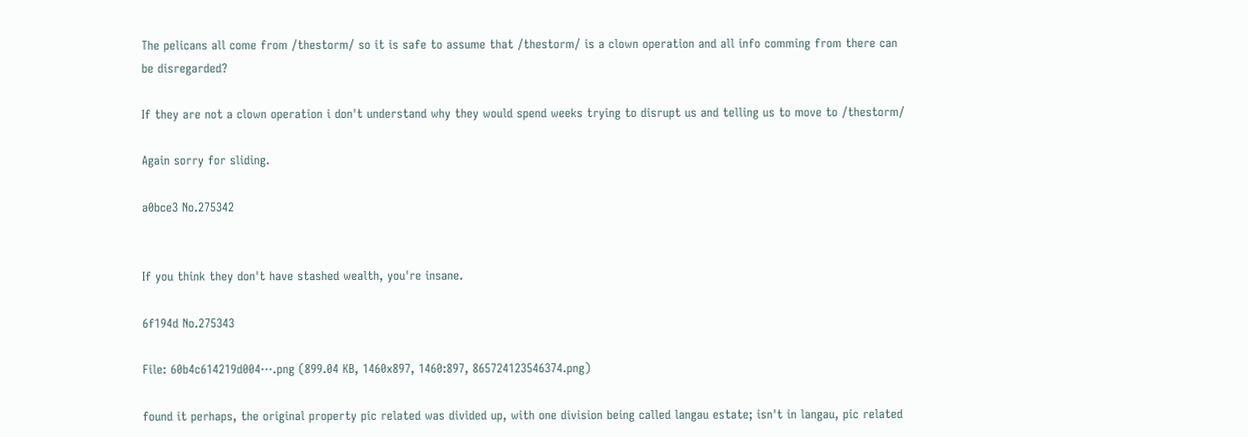The pelicans all come from /thestorm/ so it is safe to assume that /thestorm/ is a clown operation and all info comming from there can be disregarded?

If they are not a clown operation i don't understand why they would spend weeks trying to disrupt us and telling us to move to /thestorm/

Again sorry for sliding.

a0bce3 No.275342


If you think they don't have stashed wealth, you're insane.

6f194d No.275343

File: 60b4c614219d004⋯.png (899.04 KB, 1460x897, 1460:897, 865724123546374.png)

found it perhaps, the original property pic related was divided up, with one division being called langau estate; isn't in langau, pic related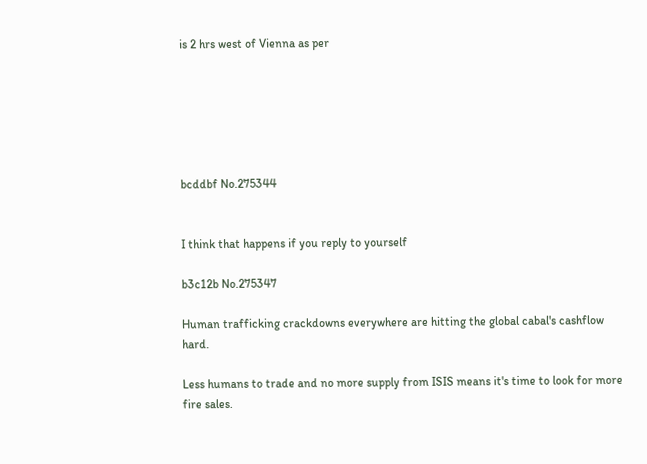is 2 hrs west of Vienna as per






bcddbf No.275344


I think that happens if you reply to yourself

b3c12b No.275347

Human trafficking crackdowns everywhere are hitting the global cabal's cashflow hard.

Less humans to trade and no more supply from ISIS means it's time to look for more fire sales.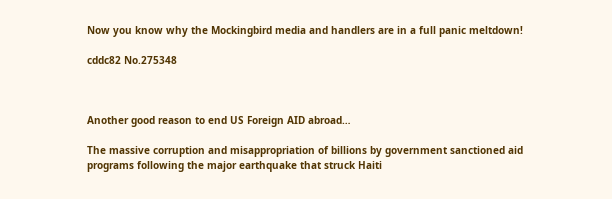Now you know why the Mockingbird media and handlers are in a full panic meltdown!

cddc82 No.275348



Another good reason to end US Foreign AID abroad…

The massive corruption and misappropriation of billions by government sanctioned aid programs following the major earthquake that struck Haiti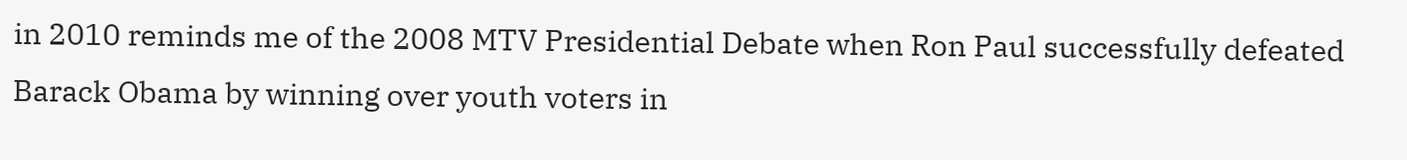in 2010 reminds me of the 2008 MTV Presidential Debate when Ron Paul successfully defeated Barack Obama by winning over youth voters in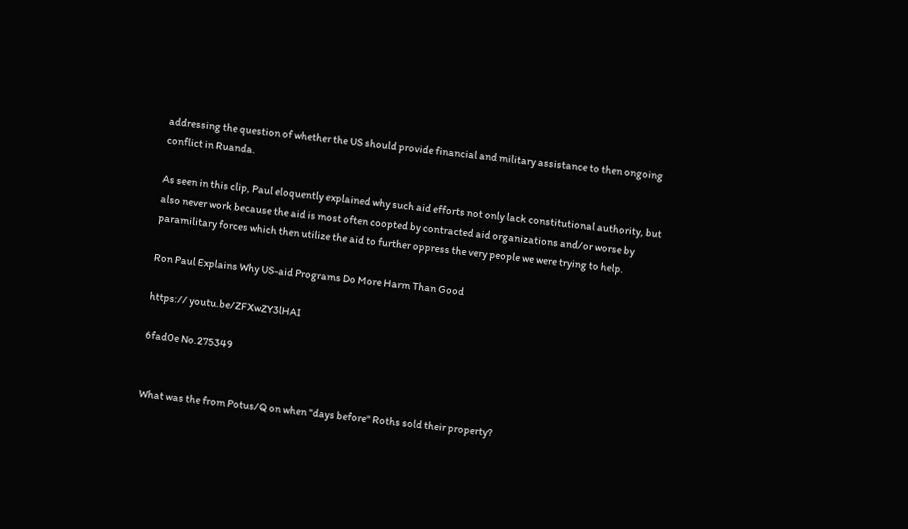addressing the question of whether the US should provide financial and military assistance to then ongoing conflict in Ruanda.

As seen in this clip, Paul eloquently explained why such aid efforts not only lack constitutional authority, but also never work because the aid is most often coopted by contracted aid organizations and/or worse by paramilitary forces which then utilize the aid to further oppress the very people we were trying to help.

Ron Paul Explains Why US-aid Programs Do More Harm Than Good

https:// youtu.be/ZFXwZY3lHAI

6fad0e No.275349


What was the from Potus/Q on when "days before" Roths sold their property?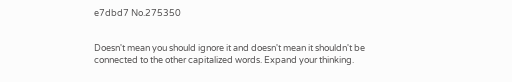e7dbd7 No.275350


Doesn't mean you should ignore it and doesn't mean it shouldn't be connected to the other capitalized words. Expand your thinking.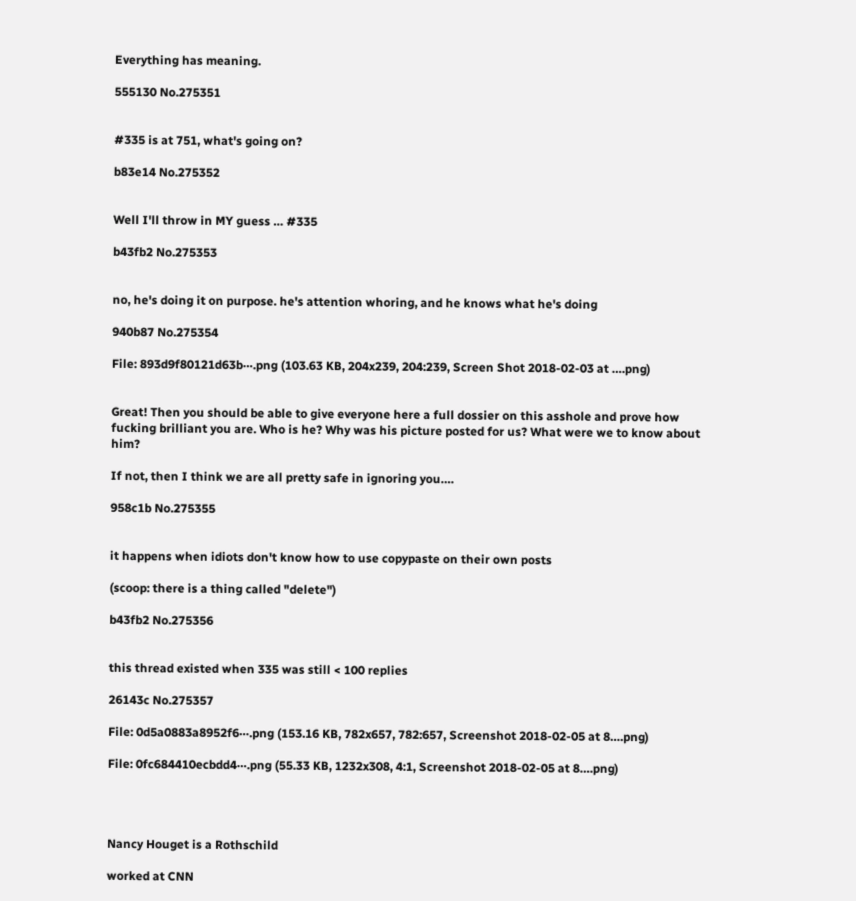Everything has meaning.

555130 No.275351


#335 is at 751, what's going on?

b83e14 No.275352


Well I'll throw in MY guess … #335

b43fb2 No.275353


no, he's doing it on purpose. he's attention whoring, and he knows what he's doing

940b87 No.275354

File: 893d9f80121d63b⋯.png (103.63 KB, 204x239, 204:239, Screen Shot 2018-02-03 at ….png)


Great! Then you should be able to give everyone here a full dossier on this asshole and prove how fucking brilliant you are. Who is he? Why was his picture posted for us? What were we to know about him?

If not, then I think we are all pretty safe in ignoring you….

958c1b No.275355


it happens when idiots don't know how to use copypaste on their own posts

(scoop: there is a thing called "delete")

b43fb2 No.275356


this thread existed when 335 was still < 100 replies

26143c No.275357

File: 0d5a0883a8952f6⋯.png (153.16 KB, 782x657, 782:657, Screenshot 2018-02-05 at 8….png)

File: 0fc684410ecbdd4⋯.png (55.33 KB, 1232x308, 4:1, Screenshot 2018-02-05 at 8….png)




Nancy Houget is a Rothschild

worked at CNN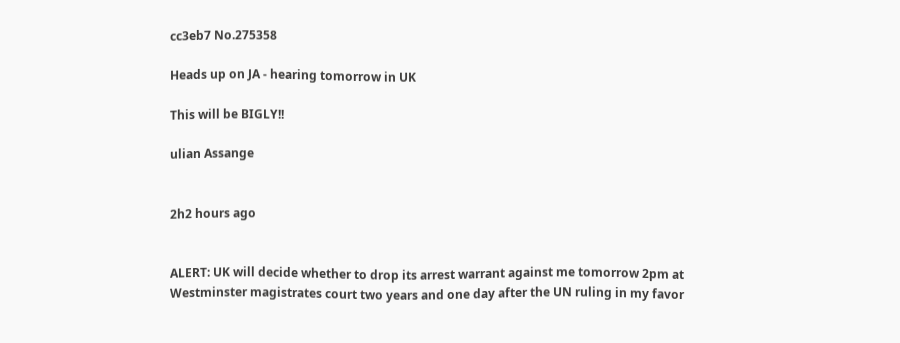cc3eb7 No.275358

Heads up on JA - hearing tomorrow in UK

This will be BIGLY!!

ulian Assange


2h2 hours ago


ALERT: UK will decide whether to drop its arrest warrant against me tomorrow 2pm at Westminster magistrates court two years and one day after the UN ruling in my favor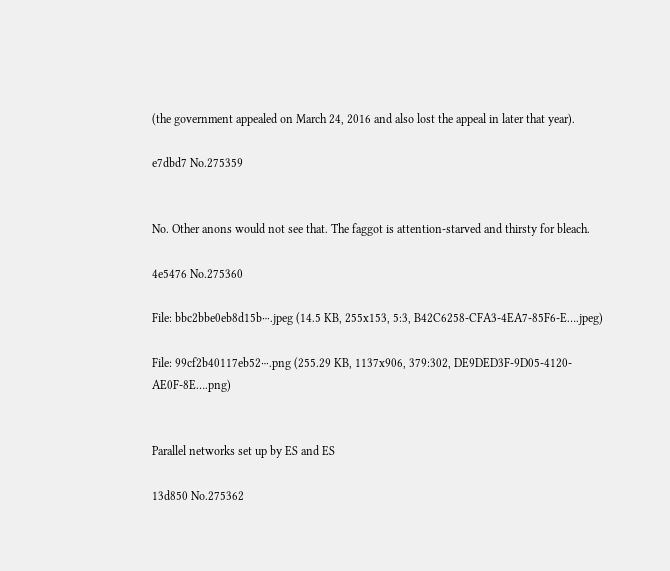(the government appealed on March 24, 2016 and also lost the appeal in later that year).

e7dbd7 No.275359


No. Other anons would not see that. The faggot is attention-starved and thirsty for bleach.

4e5476 No.275360

File: bbc2bbe0eb8d15b⋯.jpeg (14.5 KB, 255x153, 5:3, B42C6258-CFA3-4EA7-85F6-E….jpeg)

File: 99cf2b40117eb52⋯.png (255.29 KB, 1137x906, 379:302, DE9DED3F-9D05-4120-AE0F-8E….png)


Parallel networks set up by ES and ES

13d850 No.275362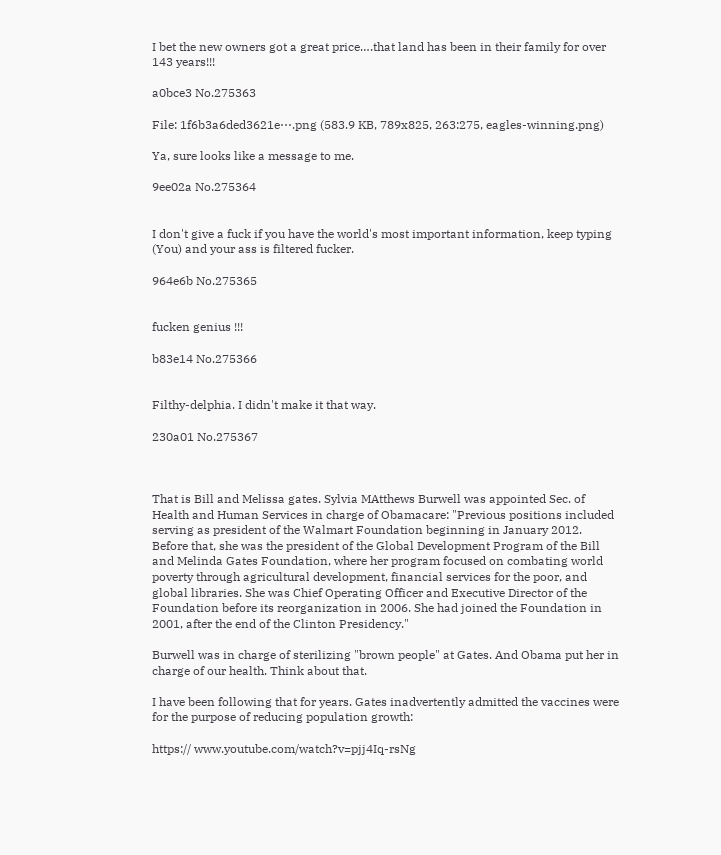I bet the new owners got a great price….that land has been in their family for over 143 years!!!

a0bce3 No.275363

File: 1f6b3a6ded3621e⋯.png (583.9 KB, 789x825, 263:275, eagles-winning.png)

Ya, sure looks like a message to me.

9ee02a No.275364


I don't give a fuck if you have the world's most important information, keep typing (You) and your ass is filtered fucker.

964e6b No.275365


fucken genius !!!

b83e14 No.275366


Filthy-delphia. I didn't make it that way.

230a01 No.275367



That is Bill and Melissa gates. Sylvia MAtthews Burwell was appointed Sec. of Health and Human Services in charge of Obamacare: "Previous positions included serving as president of the Walmart Foundation beginning in January 2012. Before that, she was the president of the Global Development Program of the Bill and Melinda Gates Foundation, where her program focused on combating world poverty through agricultural development, financial services for the poor, and global libraries. She was Chief Operating Officer and Executive Director of the Foundation before its reorganization in 2006. She had joined the Foundation in 2001, after the end of the Clinton Presidency."

Burwell was in charge of sterilizing "brown people" at Gates. And Obama put her in charge of our health. Think about that.

I have been following that for years. Gates inadvertently admitted the vaccines were for the purpose of reducing population growth:

https:// www.youtube.com/watch?v=pjj4Iq-rsNg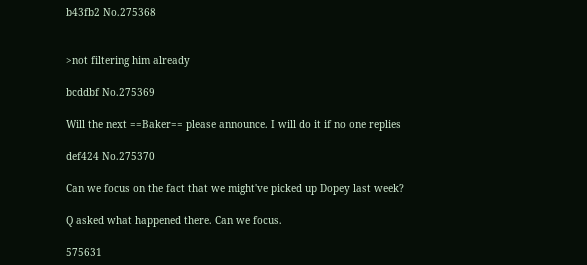b43fb2 No.275368


>not filtering him already

bcddbf No.275369

Will the next ==Baker== please announce. I will do it if no one replies

def424 No.275370

Can we focus on the fact that we might've picked up Dopey last week?

Q asked what happened there. Can we focus.

575631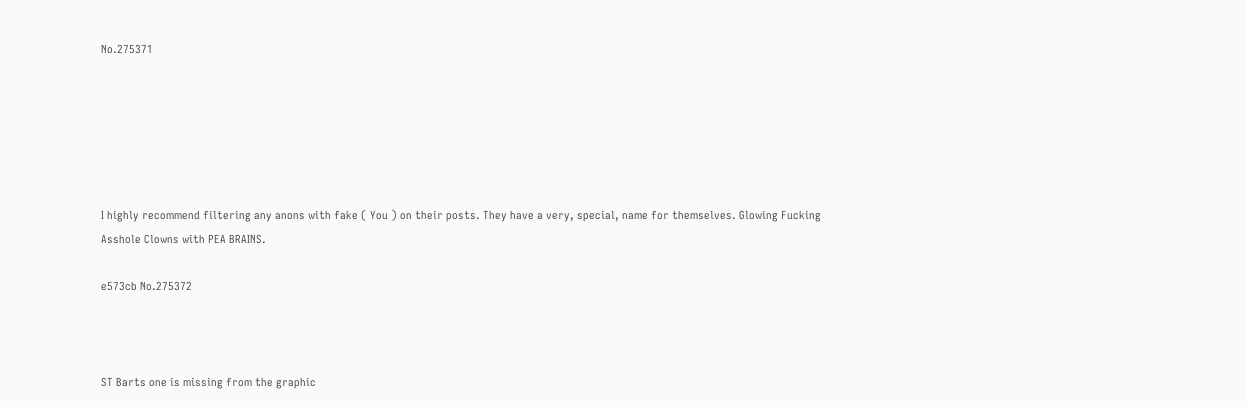No.275371






I highly recommend filtering any anons with fake ( You ) on their posts. They have a very, special, name for themselves. Glowing Fucking Asshole Clowns with PEA BRAINS.

e573cb No.275372



ST Barts one is missing from the graphic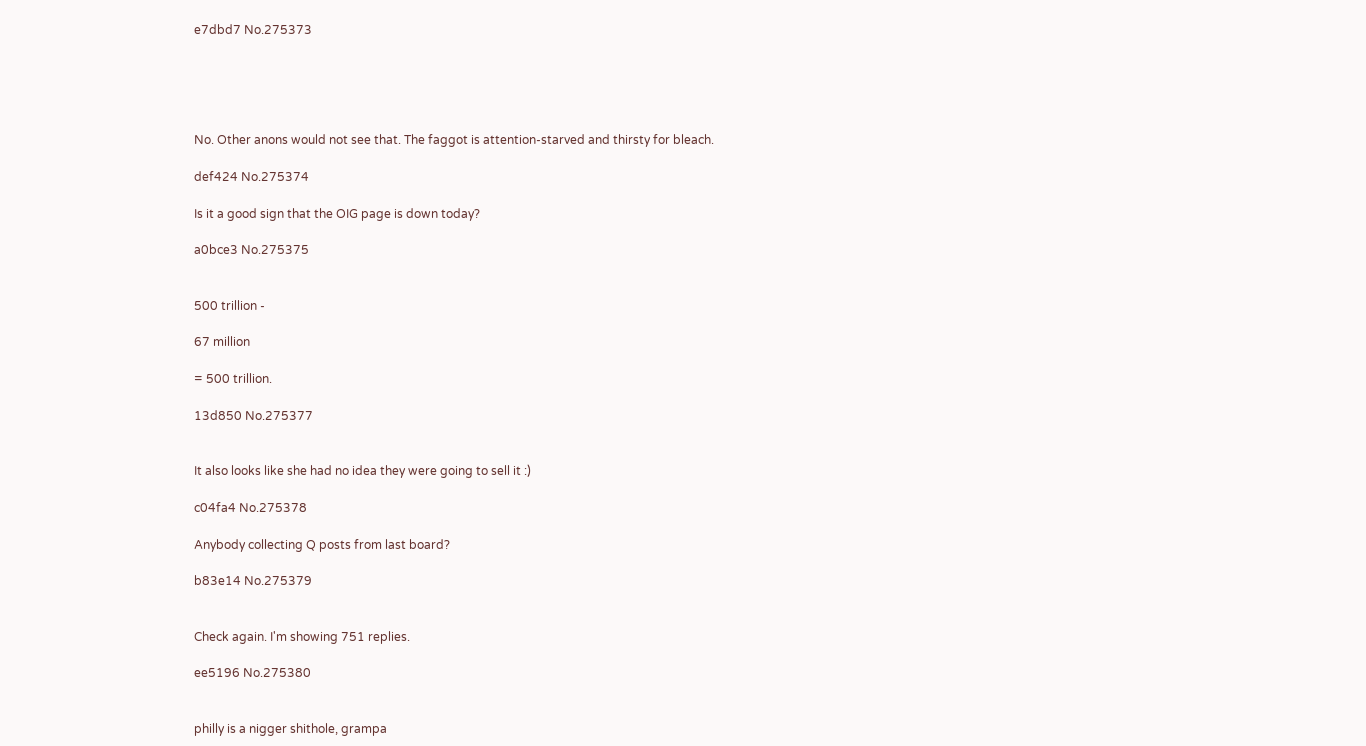e7dbd7 No.275373





No. Other anons would not see that. The faggot is attention-starved and thirsty for bleach.

def424 No.275374

Is it a good sign that the OIG page is down today?

a0bce3 No.275375


500 trillion -

67 million

= 500 trillion.

13d850 No.275377


It also looks like she had no idea they were going to sell it :)

c04fa4 No.275378

Anybody collecting Q posts from last board?

b83e14 No.275379


Check again. I'm showing 751 replies.

ee5196 No.275380


philly is a nigger shithole, grampa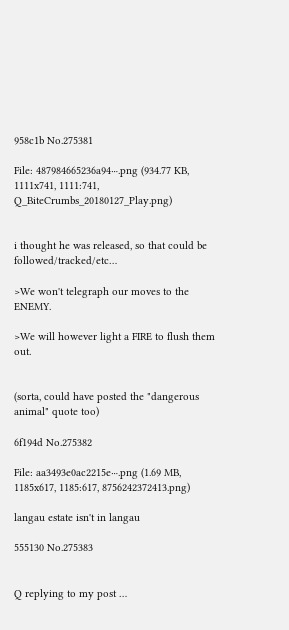958c1b No.275381

File: 487984665236a94⋯.png (934.77 KB, 1111x741, 1111:741, Q_BiteCrumbs_20180127_Play.png)


i thought he was released, so that could be followed/tracked/etc…

>We won't telegraph our moves to the ENEMY.

>We will however light a FIRE to flush them out.


(sorta, could have posted the "dangerous animal" quote too)

6f194d No.275382

File: aa3493e0ac2215e⋯.png (1.69 MB, 1185x617, 1185:617, 8756242372413.png)

langau estate isn't in langau

555130 No.275383


Q replying to my post …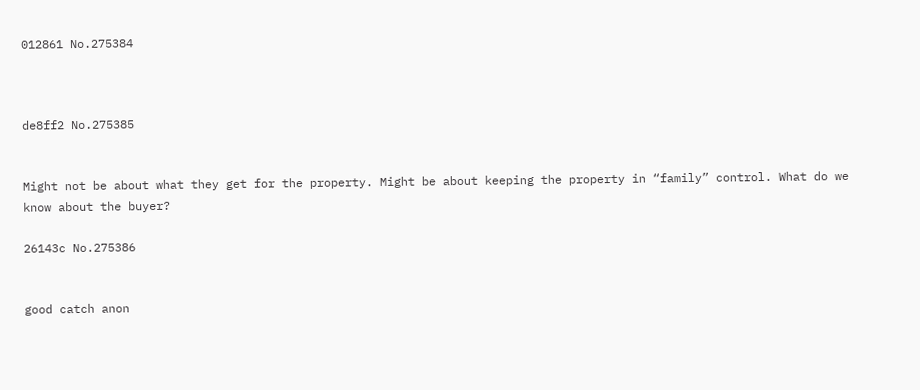012861 No.275384



de8ff2 No.275385


Might not be about what they get for the property. Might be about keeping the property in “family” control. What do we know about the buyer?

26143c No.275386


good catch anon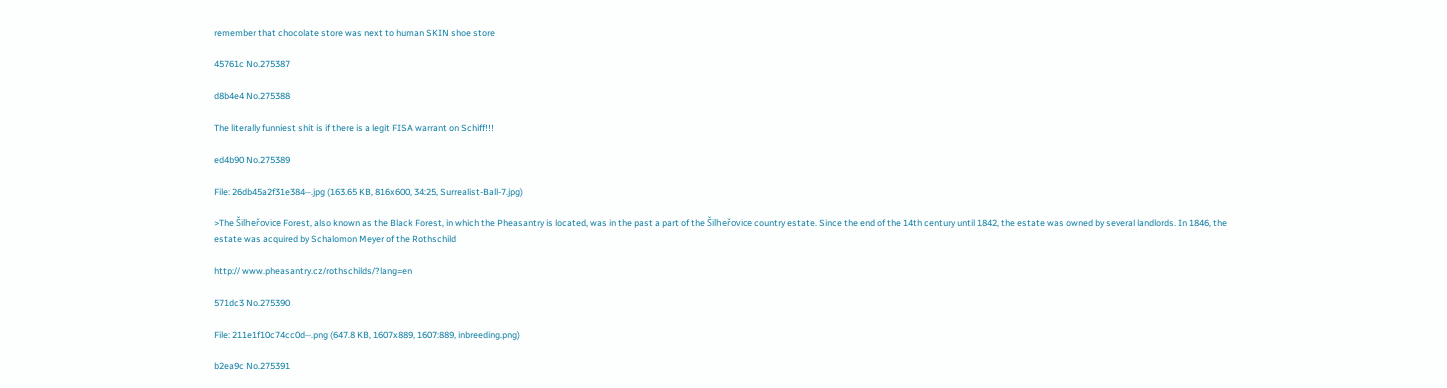remember that chocolate store was next to human SKIN shoe store

45761c No.275387

d8b4e4 No.275388

The literally funniest shit is if there is a legit FISA warrant on Schiff!!!

ed4b90 No.275389

File: 26db45a2f31e384⋯.jpg (163.65 KB, 816x600, 34:25, Surrealist-Ball-7.jpg)

>The Šilheřovice Forest, also known as the Black Forest, in which the Pheasantry is located, was in the past a part of the Šilheřovice country estate. Since the end of the 14th century until 1842, the estate was owned by several landlords. In 1846, the estate was acquired by Schalomon Meyer of the Rothschild

http:// www.pheasantry.cz/rothschilds/?lang=en

571dc3 No.275390

File: 211e1f10c74cc0d⋯.png (647.8 KB, 1607x889, 1607:889, inbreeding.png)

b2ea9c No.275391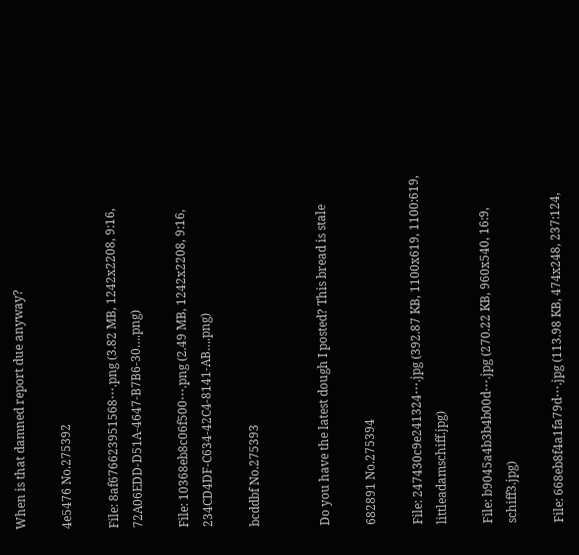When is that damned report due anyway?

4e5476 No.275392

File: 8af676623951568⋯.png (3.82 MB, 1242x2208, 9:16, 72A06EDD-D51A-4647-B7B6-30….png)

File: 10368eb8c06f500⋯.png (2.49 MB, 1242x2208, 9:16, 234CD4DF-C634-42C4-8141-AB….png)

bcddbf No.275393


Do you have the latest dough I posted? This bread is stale

682891 No.275394

File: 247430c9e241324⋯.jpg (392.87 KB, 1100x619, 1100:619, littleadamschiff.jpg)

File: b9045a4b3b4b00d⋯.jpg (270.22 KB, 960x540, 16:9, schiff3.jpg)

File: 668eb8f4a1fa79d⋯.jpg (113.98 KB, 474x248, 237:124,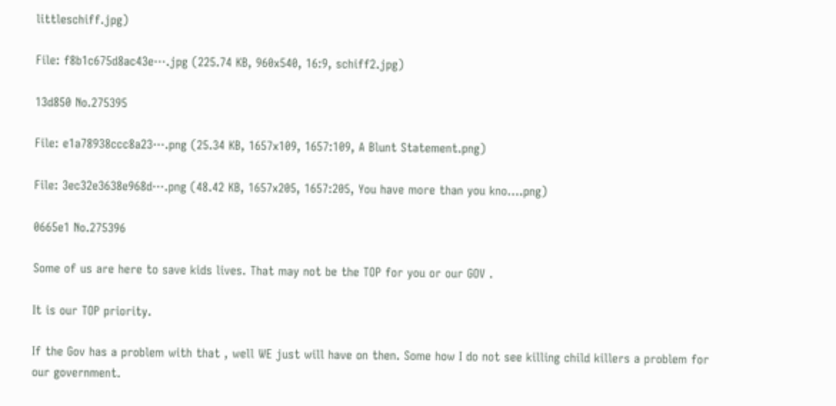littleschiff.jpg)

File: f8b1c675d8ac43e⋯.jpg (225.74 KB, 960x540, 16:9, schiff2.jpg)

13d850 No.275395

File: e1a78938ccc8a23⋯.png (25.34 KB, 1657x109, 1657:109, A Blunt Statement.png)

File: 3ec32e3638e968d⋯.png (48.42 KB, 1657x205, 1657:205, You have more than you kno….png)

0665e1 No.275396

Some of us are here to save kids lives. That may not be the TOP for you or our GOV .

It is our TOP priority.

If the Gov has a problem with that , well WE just will have on then. Some how I do not see killing child killers a problem for our government.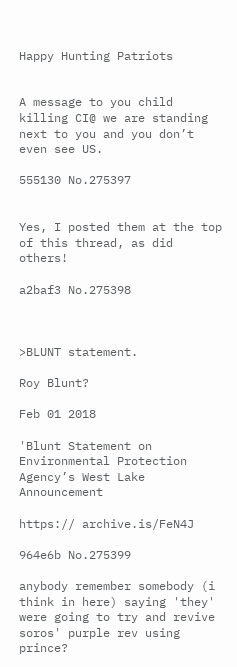Happy Hunting Patriots


A message to you child killing CI@ we are standing next to you and you don’t even see US.

555130 No.275397


Yes, I posted them at the top of this thread, as did others!

a2baf3 No.275398



>BLUNT statement.

Roy Blunt?

Feb 01 2018

'Blunt Statement on Environmental Protection Agency’s West Lake Announcement

https:// archive.is/FeN4J

964e6b No.275399

anybody remember somebody (i think in here) saying 'they' were going to try and revive soros' purple rev using prince?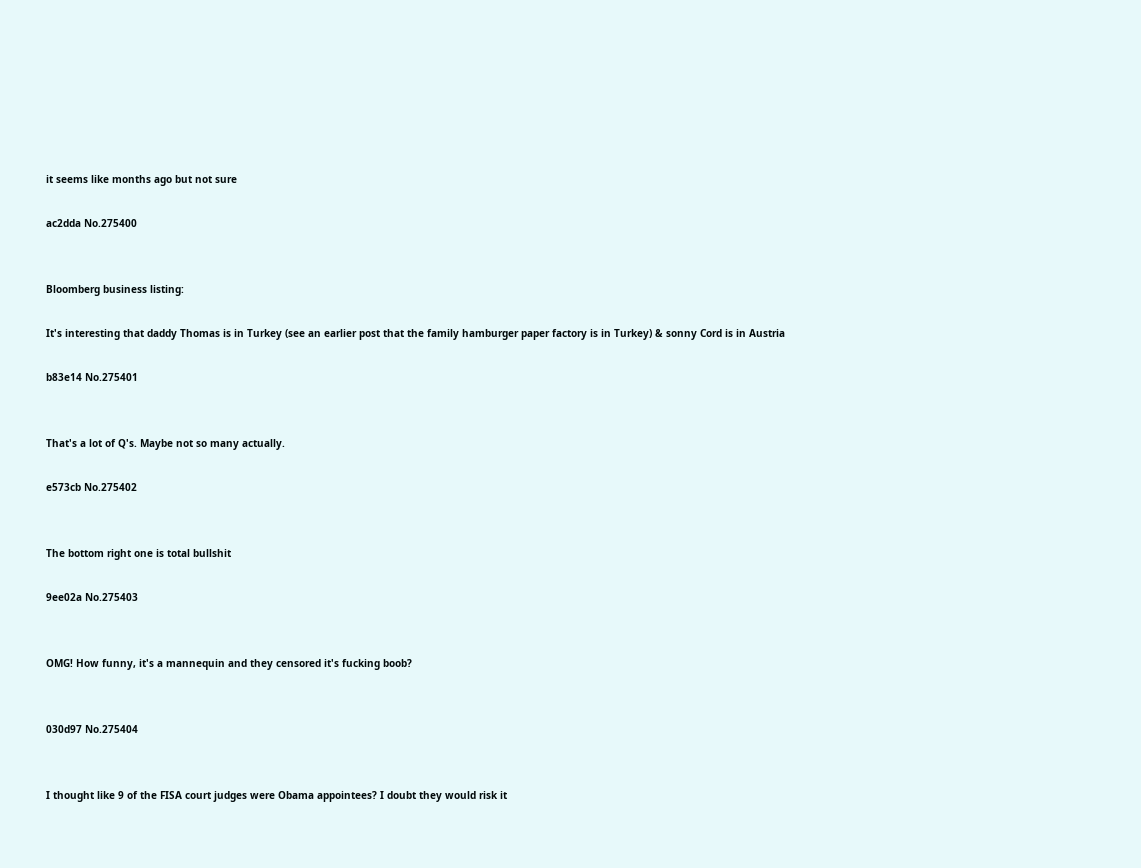it seems like months ago but not sure

ac2dda No.275400


Bloomberg business listing:

It's interesting that daddy Thomas is in Turkey (see an earlier post that the family hamburger paper factory is in Turkey) & sonny Cord is in Austria

b83e14 No.275401


That's a lot of Q's. Maybe not so many actually.

e573cb No.275402


The bottom right one is total bullshit

9ee02a No.275403


OMG! How funny, it's a mannequin and they censored it's fucking boob?


030d97 No.275404


I thought like 9 of the FISA court judges were Obama appointees? I doubt they would risk it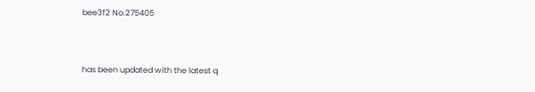bee3f2 No.275405



has been updated with the latest q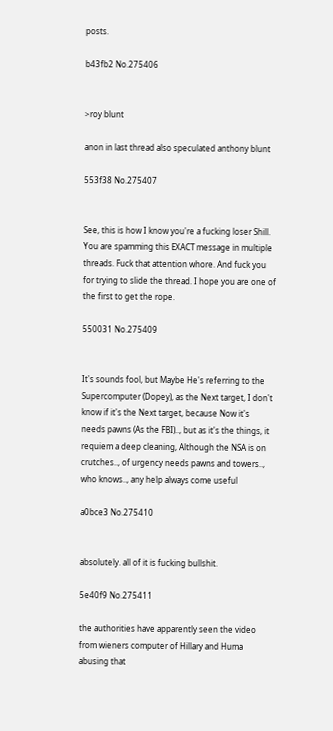posts.

b43fb2 No.275406


>roy blunt

anon in last thread also speculated anthony blunt

553f38 No.275407


See, this is how I know you're a fucking loser Shill. You are spamming this EXACT message in multiple threads. Fuck that attention whore. And fuck you for trying to slide the thread. I hope you are one of the first to get the rope.

550031 No.275409


It's sounds fool, but Maybe He's referring to the Supercomputer (Dopey), as the Next target, I don't know if it's the Next target, because Now it's needs pawns (As the FBI).., but as it's the things, it requiem a deep cleaning, Although the NSA is on crutches.., of urgency needs pawns and towers.., who knows.., any help always come useful

a0bce3 No.275410


absolutely. all of it is fucking bullshit.

5e40f9 No.275411

the authorities have apparently seen the video from wieners computer of Hillary and Huma abusing that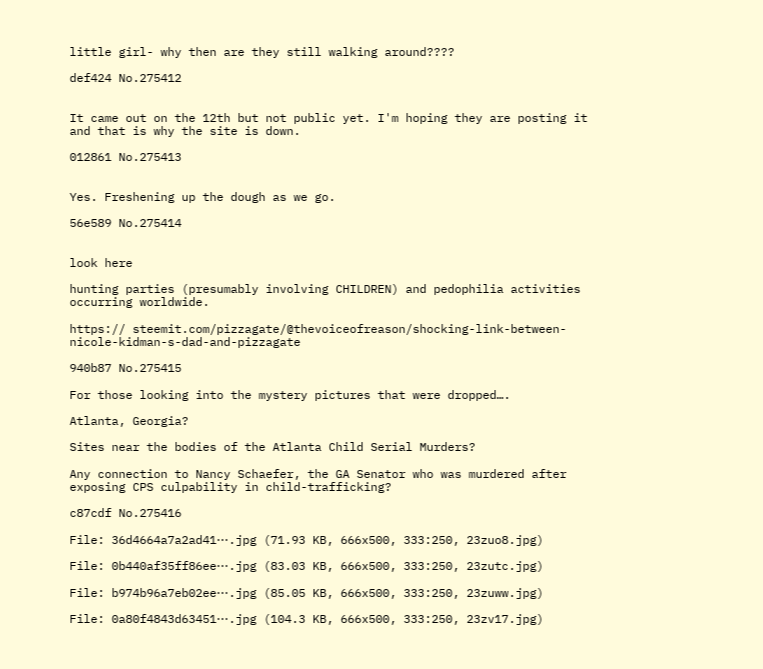little girl- why then are they still walking around????

def424 No.275412


It came out on the 12th but not public yet. I'm hoping they are posting it and that is why the site is down.

012861 No.275413


Yes. Freshening up the dough as we go.

56e589 No.275414


look here

hunting parties (presumably involving CHILDREN) and pedophilia activities occurring worldwide.

https:// steemit.com/pizzagate/@thevoiceofreason/shocking-link-between-nicole-kidman-s-dad-and-pizzagate

940b87 No.275415

For those looking into the mystery pictures that were dropped….

Atlanta, Georgia?

Sites near the bodies of the Atlanta Child Serial Murders?

Any connection to Nancy Schaefer, the GA Senator who was murdered after exposing CPS culpability in child-trafficking?

c87cdf No.275416

File: 36d4664a7a2ad41⋯.jpg (71.93 KB, 666x500, 333:250, 23zuo8.jpg)

File: 0b440af35ff86ee⋯.jpg (83.03 KB, 666x500, 333:250, 23zutc.jpg)

File: b974b96a7eb02ee⋯.jpg (85.05 KB, 666x500, 333:250, 23zuww.jpg)

File: 0a80f4843d63451⋯.jpg (104.3 KB, 666x500, 333:250, 23zv17.jpg)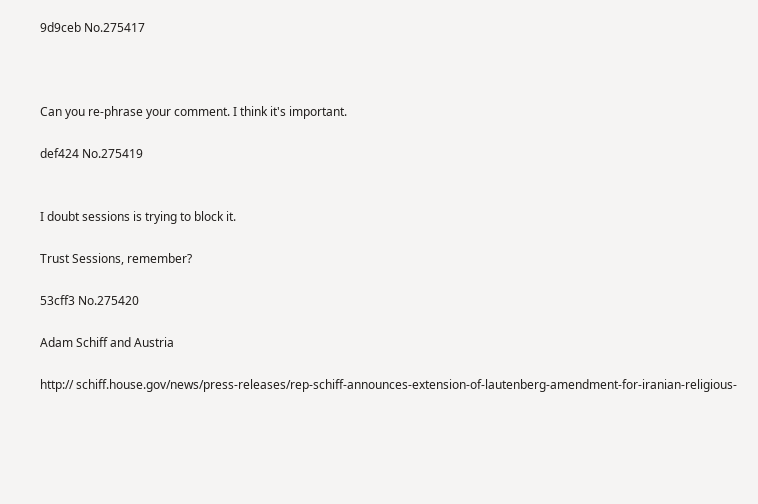9d9ceb No.275417



Can you re-phrase your comment. I think it's important.

def424 No.275419


I doubt sessions is trying to block it.

Trust Sessions, remember?

53cff3 No.275420

Adam Schiff and Austria

http:// schiff.house.gov/news/press-releases/rep-schiff-announces-extension-of-lautenberg-amendment-for-iranian-religious-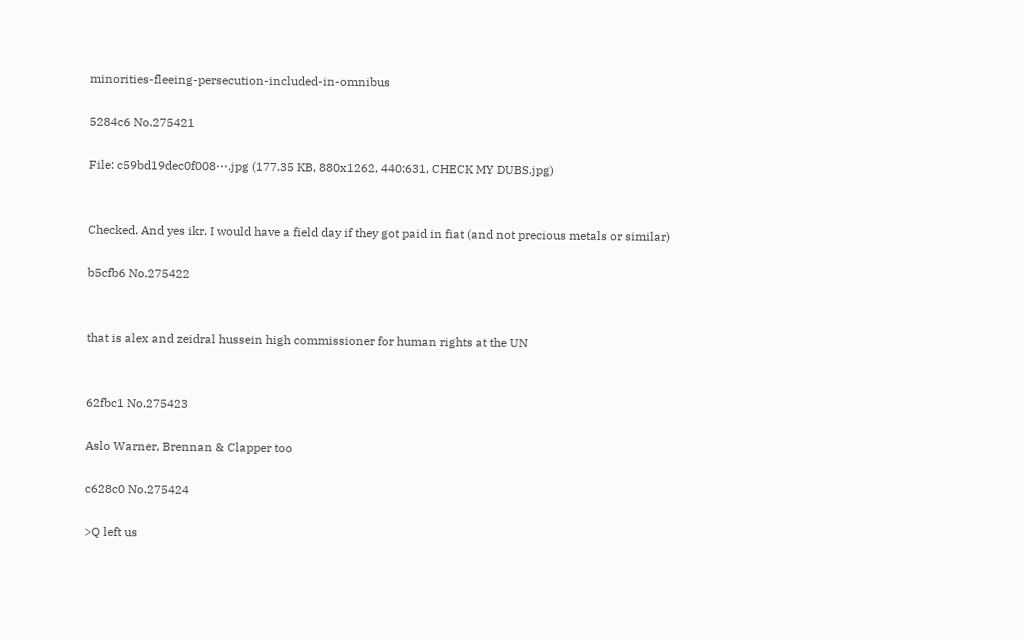minorities-fleeing-persecution-included-in-omnibus

5284c6 No.275421

File: c59bd19dec0f008⋯.jpg (177.35 KB, 880x1262, 440:631, CHECK MY DUBS.jpg)


Checked. And yes ikr. I would have a field day if they got paid in fiat (and not precious metals or similar)

b5cfb6 No.275422


that is alex and zeidral hussein high commissioner for human rights at the UN


62fbc1 No.275423

Aslo Warner, Brennan & Clapper too

c628c0 No.275424

>Q left us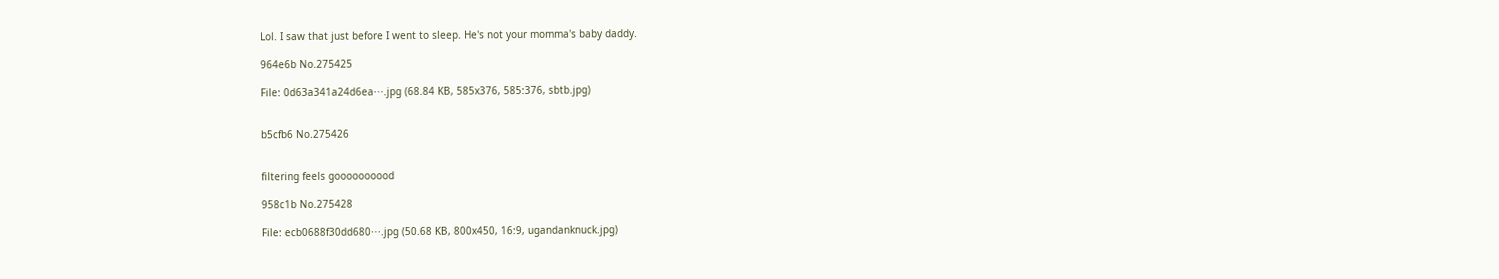Lol. I saw that just before I went to sleep. He's not your momma's baby daddy.

964e6b No.275425

File: 0d63a341a24d6ea⋯.jpg (68.84 KB, 585x376, 585:376, sbtb.jpg)


b5cfb6 No.275426


filtering feels goooooooood

958c1b No.275428

File: ecb0688f30dd680⋯.jpg (50.68 KB, 800x450, 16:9, ugandanknuck.jpg)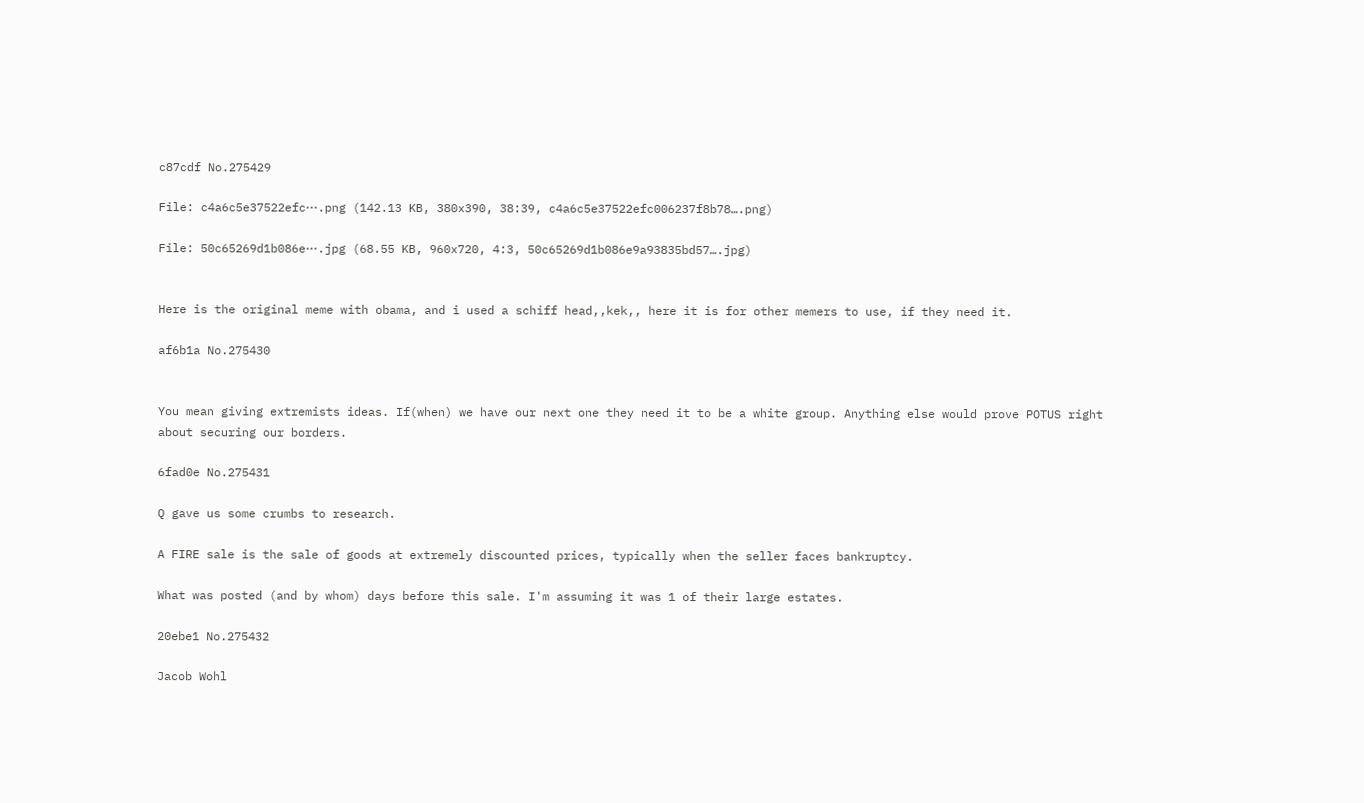c87cdf No.275429

File: c4a6c5e37522efc⋯.png (142.13 KB, 380x390, 38:39, c4a6c5e37522efc006237f8b78….png)

File: 50c65269d1b086e⋯.jpg (68.55 KB, 960x720, 4:3, 50c65269d1b086e9a93835bd57….jpg)


Here is the original meme with obama, and i used a schiff head,,kek,, here it is for other memers to use, if they need it.

af6b1a No.275430


You mean giving extremists ideas. If(when) we have our next one they need it to be a white group. Anything else would prove POTUS right about securing our borders.

6fad0e No.275431

Q gave us some crumbs to research.

A FIRE sale is the sale of goods at extremely discounted prices, typically when the seller faces bankruptcy.

What was posted (and by whom) days before this sale. I'm assuming it was 1 of their large estates.

20ebe1 No.275432

Jacob Wohl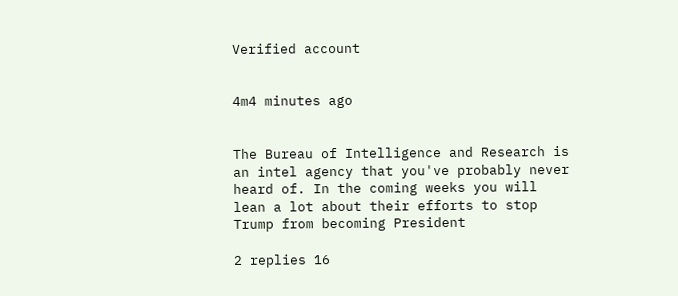Verified account


4m4 minutes ago


The Bureau of Intelligence and Research is an intel agency that you've probably never heard of. In the coming weeks you will lean a lot about their efforts to stop Trump from becoming President

2 replies 16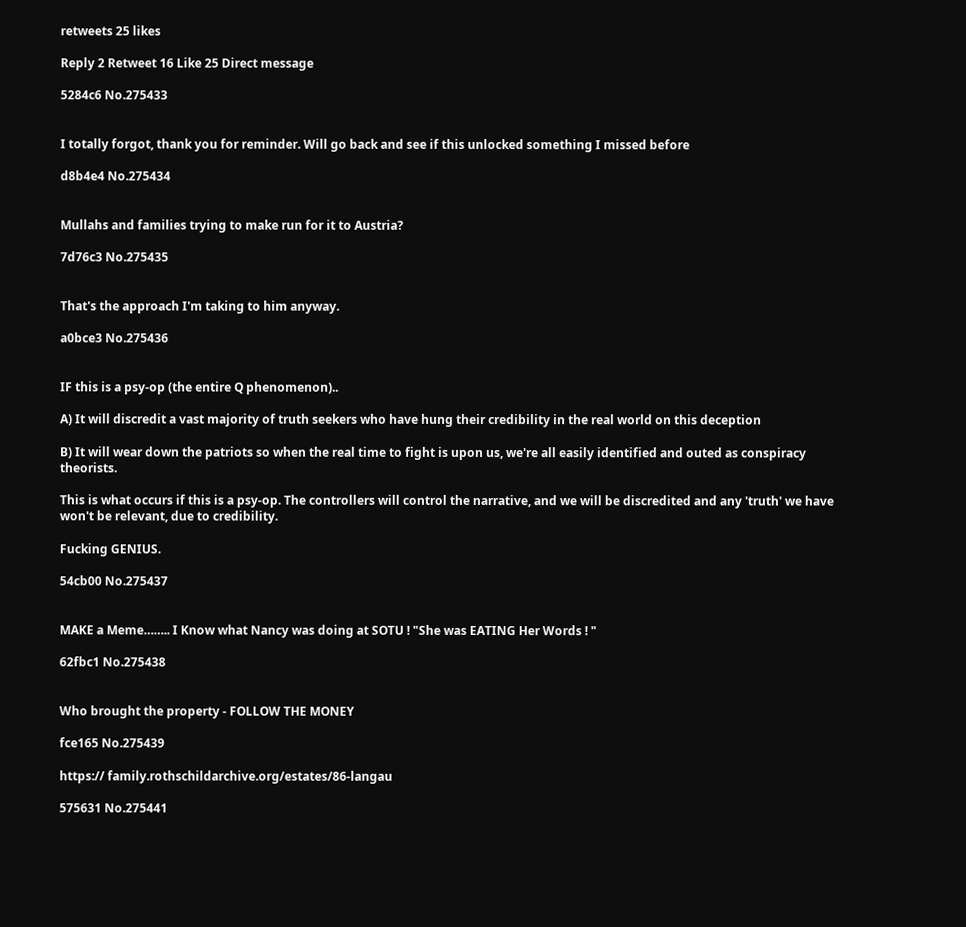retweets 25 likes

Reply 2 Retweet 16 Like 25 Direct message

5284c6 No.275433


I totally forgot, thank you for reminder. Will go back and see if this unlocked something I missed before

d8b4e4 No.275434


Mullahs and families trying to make run for it to Austria?

7d76c3 No.275435


That's the approach I'm taking to him anyway.

a0bce3 No.275436


IF this is a psy-op (the entire Q phenomenon)..

A) It will discredit a vast majority of truth seekers who have hung their credibility in the real world on this deception

B) It will wear down the patriots so when the real time to fight is upon us, we're all easily identified and outed as conspiracy theorists.

This is what occurs if this is a psy-op. The controllers will control the narrative, and we will be discredited and any 'truth' we have won't be relevant, due to credibility.

Fucking GENIUS.

54cb00 No.275437


MAKE a Meme…….. I Know what Nancy was doing at SOTU ! "She was EATING Her Words ! "

62fbc1 No.275438


Who brought the property - FOLLOW THE MONEY

fce165 No.275439

https:// family.rothschildarchive.org/estates/86-langau

575631 No.275441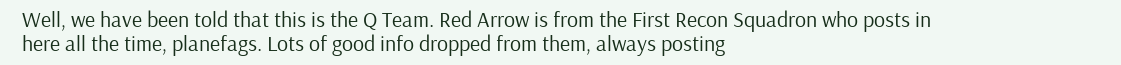Well, we have been told that this is the Q Team. Red Arrow is from the First Recon Squadron who posts in here all the time, planefags. Lots of good info dropped from them, always posting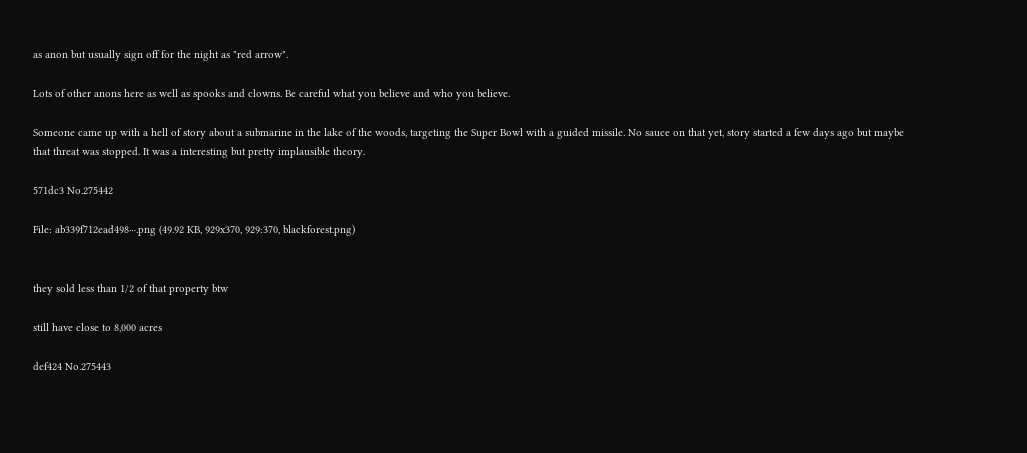as anon but usually sign off for the night as "red arrow".

Lots of other anons here as well as spooks and clowns. Be careful what you believe and who you believe.

Someone came up with a hell of story about a submarine in the lake of the woods, targeting the Super Bowl with a guided missile. No sauce on that yet, story started a few days ago but maybe that threat was stopped. It was a interesting but pretty implausible theory.

571dc3 No.275442

File: ab339f712ead498⋯.png (49.92 KB, 929x370, 929:370, blackforest.png)


they sold less than 1/2 of that property btw

still have close to 8,000 acres

def424 No.275443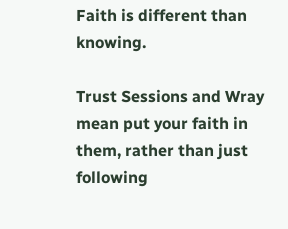Faith is different than knowing.

Trust Sessions and Wray mean put your faith in them, rather than just following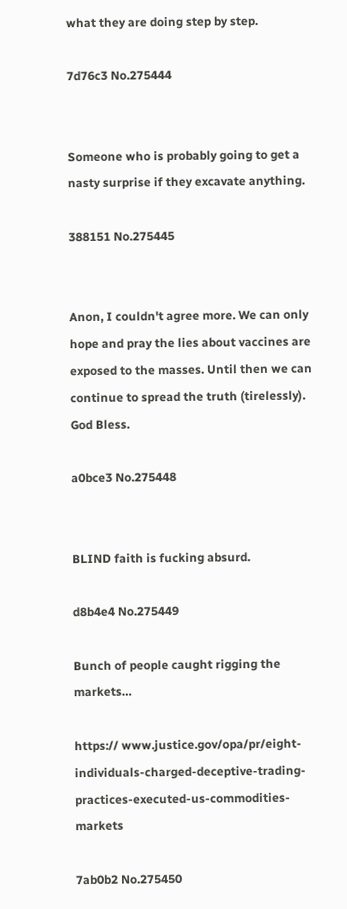what they are doing step by step.

7d76c3 No.275444


Someone who is probably going to get a nasty surprise if they excavate anything.

388151 No.275445


Anon, I couldn't agree more. We can only hope and pray the lies about vaccines are exposed to the masses. Until then we can continue to spread the truth (tirelessly). God Bless.

a0bce3 No.275448


BLIND faith is fucking absurd.

d8b4e4 No.275449

Bunch of people caught rigging the markets…

https:// www.justice.gov/opa/pr/eight-individuals-charged-deceptive-trading-practices-executed-us-commodities-markets

7ab0b2 No.275450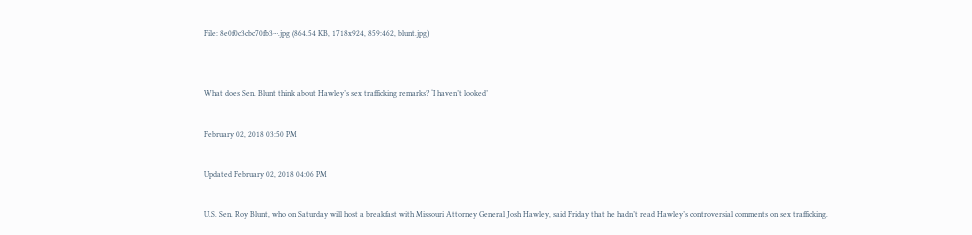File: 8e0f0c3cbc70fb3⋯.jpg (864.54 KB, 1718x924, 859:462, blunt.jpg)


What does Sen. Blunt think about Hawley’s sex trafficking remarks? ‘I haven’t looked’

February 02, 2018 03:50 PM

Updated February 02, 2018 04:06 PM

U.S. Sen. Roy Blunt, who on Saturday will host a breakfast with Missouri Attorney General Josh Hawley, said Friday that he hadn’t read Hawley’s controversial comments on sex trafficking.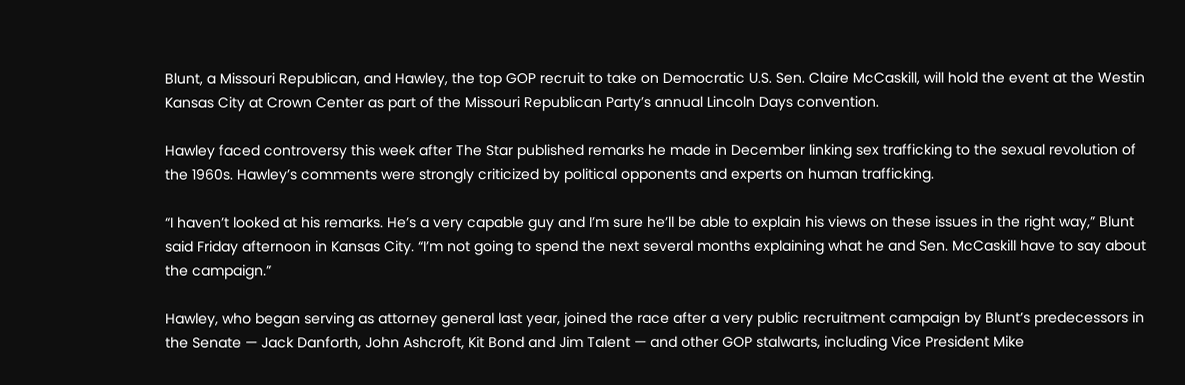Blunt, a Missouri Republican, and Hawley, the top GOP recruit to take on Democratic U.S. Sen. Claire McCaskill, will hold the event at the Westin Kansas City at Crown Center as part of the Missouri Republican Party’s annual Lincoln Days convention.

Hawley faced controversy this week after The Star published remarks he made in December linking sex trafficking to the sexual revolution of the 1960s. Hawley’s comments were strongly criticized by political opponents and experts on human trafficking.

“I haven’t looked at his remarks. He’s a very capable guy and I’m sure he’ll be able to explain his views on these issues in the right way,” Blunt said Friday afternoon in Kansas City. “I’m not going to spend the next several months explaining what he and Sen. McCaskill have to say about the campaign.”

Hawley, who began serving as attorney general last year, joined the race after a very public recruitment campaign by Blunt’s predecessors in the Senate — Jack Danforth, John Ashcroft, Kit Bond and Jim Talent — and other GOP stalwarts, including Vice President Mike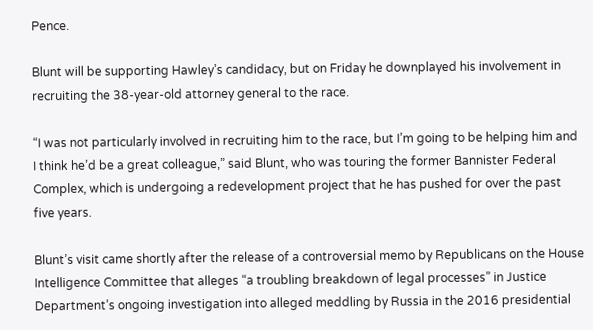Pence.

Blunt will be supporting Hawley’s candidacy, but on Friday he downplayed his involvement in recruiting the 38-year-old attorney general to the race.

“I was not particularly involved in recruiting him to the race, but I’m going to be helping him and I think he’d be a great colleague,” said Blunt, who was touring the former Bannister Federal Complex, which is undergoing a redevelopment project that he has pushed for over the past five years.

Blunt’s visit came shortly after the release of a controversial memo by Republicans on the House Intelligence Committee that alleges “a troubling breakdown of legal processes” in Justice Department’s ongoing investigation into alleged meddling by Russia in the 2016 presidential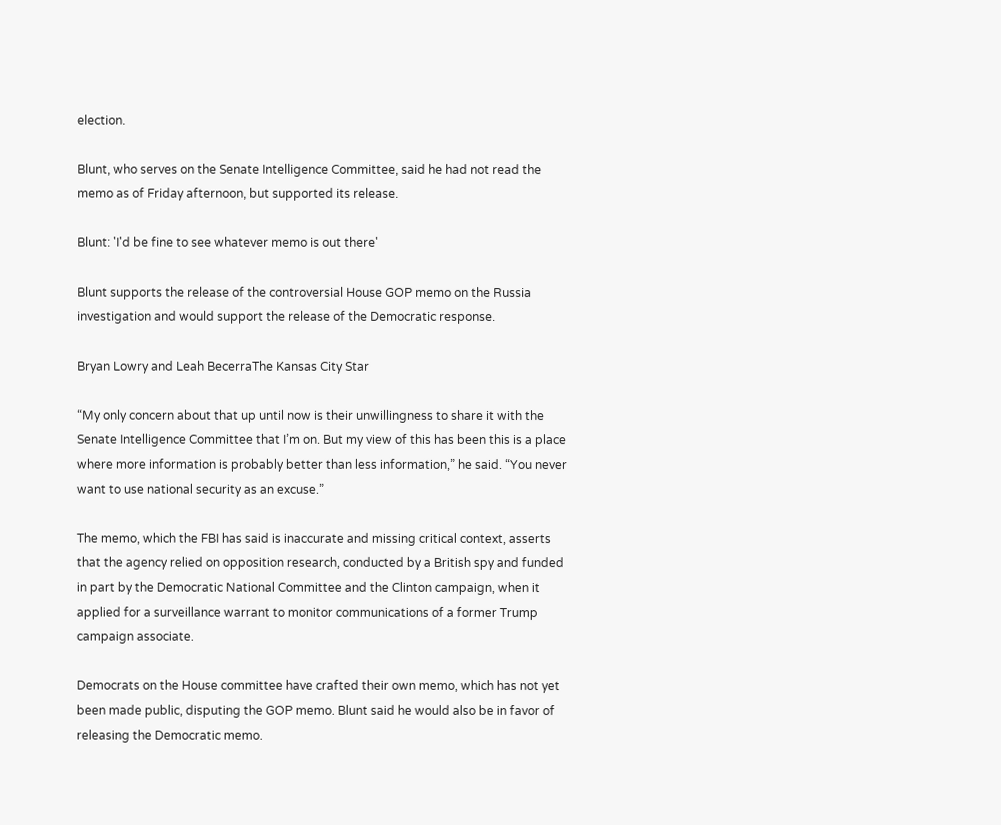election.

Blunt, who serves on the Senate Intelligence Committee, said he had not read the memo as of Friday afternoon, but supported its release.

Blunt: 'I'd be fine to see whatever memo is out there'

Blunt supports the release of the controversial House GOP memo on the Russia investigation and would support the release of the Democratic response.

Bryan Lowry and Leah BecerraThe Kansas City Star

“My only concern about that up until now is their unwillingness to share it with the Senate Intelligence Committee that I’m on. But my view of this has been this is a place where more information is probably better than less information,” he said. “You never want to use national security as an excuse.”

The memo, which the FBI has said is inaccurate and missing critical context, asserts that the agency relied on opposition research, conducted by a British spy and funded in part by the Democratic National Committee and the Clinton campaign, when it applied for a surveillance warrant to monitor communications of a former Trump campaign associate.

Democrats on the House committee have crafted their own memo, which has not yet been made public, disputing the GOP memo. Blunt said he would also be in favor of releasing the Democratic memo.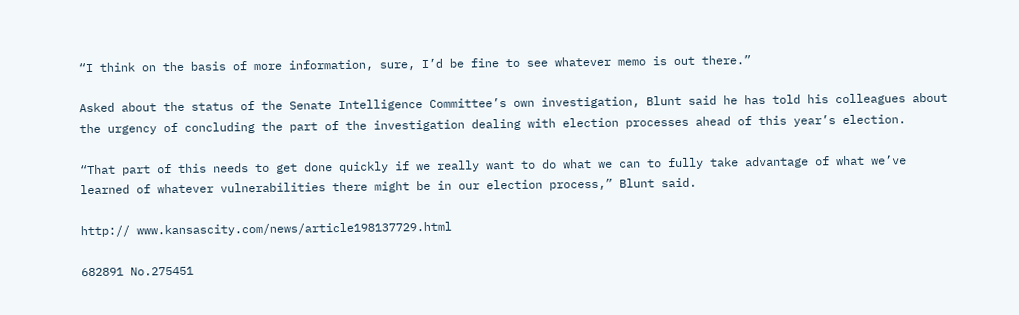“I think on the basis of more information, sure, I’d be fine to see whatever memo is out there.”

Asked about the status of the Senate Intelligence Committee’s own investigation, Blunt said he has told his colleagues about the urgency of concluding the part of the investigation dealing with election processes ahead of this year’s election.

“That part of this needs to get done quickly if we really want to do what we can to fully take advantage of what we’ve learned of whatever vulnerabilities there might be in our election process,” Blunt said.

http:// www.kansascity.com/news/article198137729.html

682891 No.275451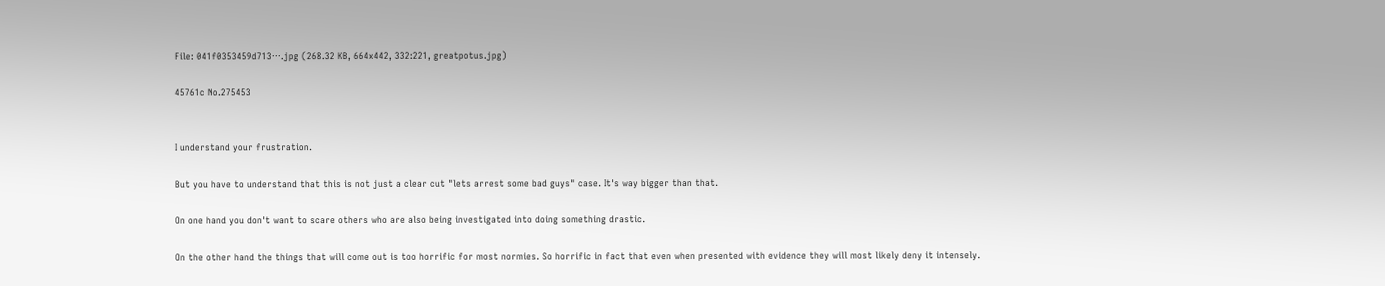File: 041f0353459d713⋯.jpg (268.32 KB, 664x442, 332:221, greatpotus.jpg)

45761c No.275453


I understand your frustration.

But you have to understand that this is not just a clear cut "lets arrest some bad guys" case. It's way bigger than that.

On one hand you don't want to scare others who are also being investigated into doing something drastic.

On the other hand the things that will come out is too horrific for most normies. So horrific in fact that even when presented with evidence they will most likely deny it intensely.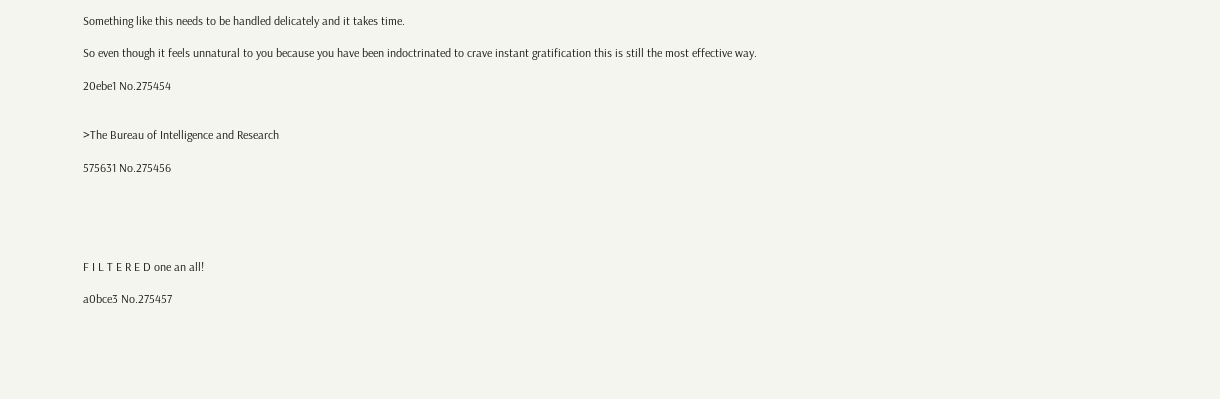Something like this needs to be handled delicately and it takes time.

So even though it feels unnatural to you because you have been indoctrinated to crave instant gratification this is still the most effective way.

20ebe1 No.275454


>The Bureau of Intelligence and Research

575631 No.275456





F I L T E R E D one an all!

a0bce3 No.275457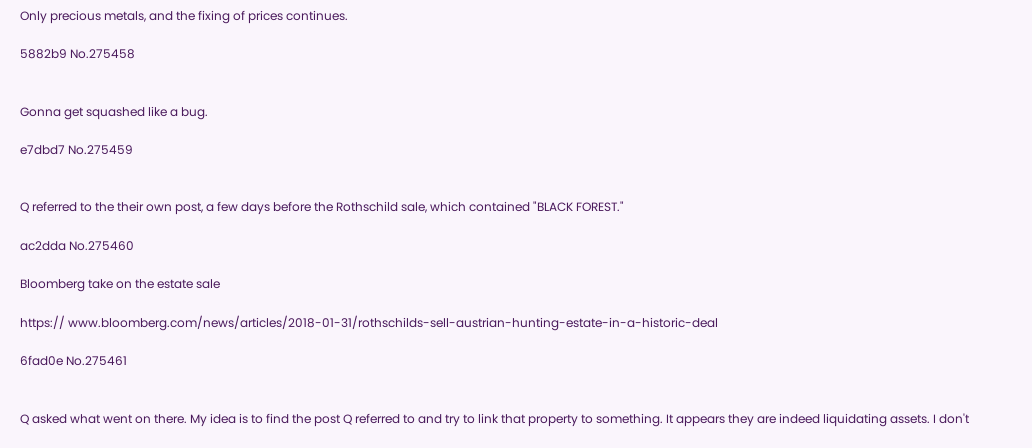Only precious metals, and the fixing of prices continues.

5882b9 No.275458


Gonna get squashed like a bug.

e7dbd7 No.275459


Q referred to the their own post, a few days before the Rothschild sale, which contained "BLACK FOREST."

ac2dda No.275460

Bloomberg take on the estate sale

https:// www.bloomberg.com/news/articles/2018-01-31/rothschilds-sell-austrian-hunting-estate-in-a-historic-deal

6fad0e No.275461


Q asked what went on there. My idea is to find the post Q referred to and try to link that property to something. It appears they are indeed liquidating assets. I don't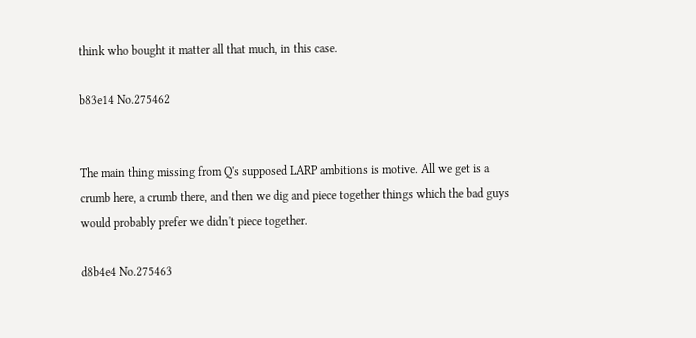think who bought it matter all that much, in this case.

b83e14 No.275462


The main thing missing from Q's supposed LARP ambitions is motive. All we get is a crumb here, a crumb there, and then we dig and piece together things which the bad guys would probably prefer we didn't piece together.

d8b4e4 No.275463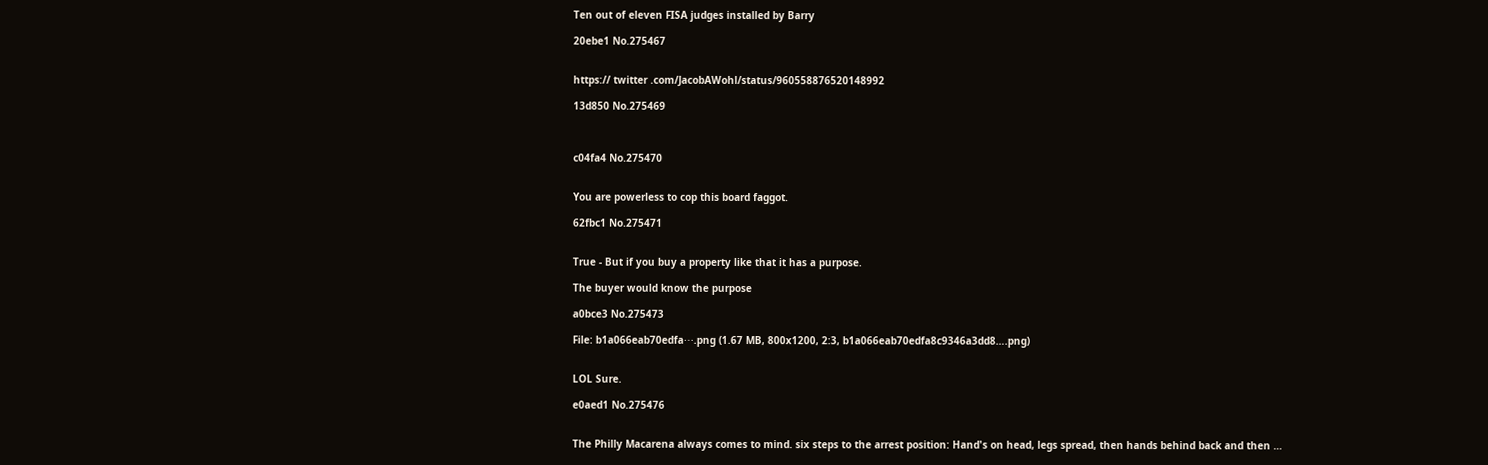Ten out of eleven FISA judges installed by Barry

20ebe1 No.275467


https:// twitter .com/JacobAWohl/status/960558876520148992

13d850 No.275469



c04fa4 No.275470


You are powerless to cop this board faggot.

62fbc1 No.275471


True - But if you buy a property like that it has a purpose.

The buyer would know the purpose

a0bce3 No.275473

File: b1a066eab70edfa⋯.png (1.67 MB, 800x1200, 2:3, b1a066eab70edfa8c9346a3dd8….png)


LOL Sure.

e0aed1 No.275476


The Philly Macarena always comes to mind. six steps to the arrest position: Hand's on head, legs spread, then hands behind back and then …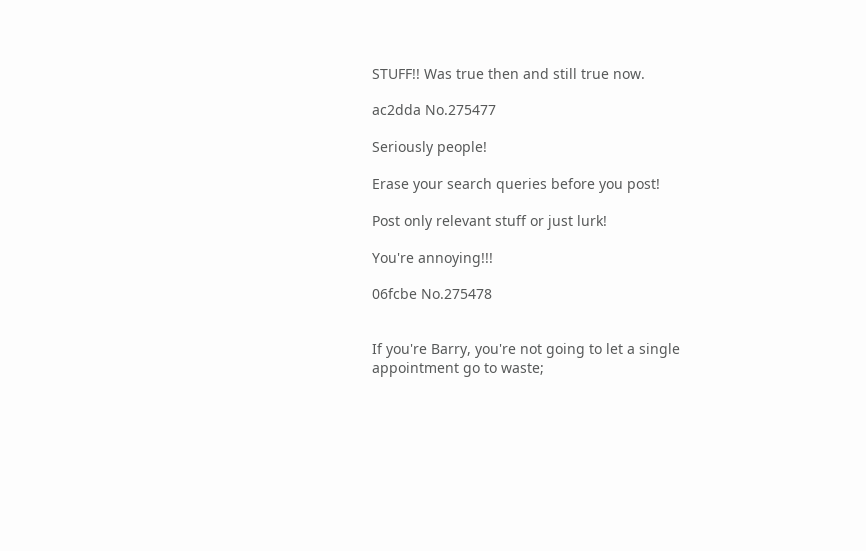STUFF!! Was true then and still true now.

ac2dda No.275477

Seriously people!

Erase your search queries before you post!

Post only relevant stuff or just lurk!

You're annoying!!!

06fcbe No.275478


If you're Barry, you're not going to let a single appointment go to waste;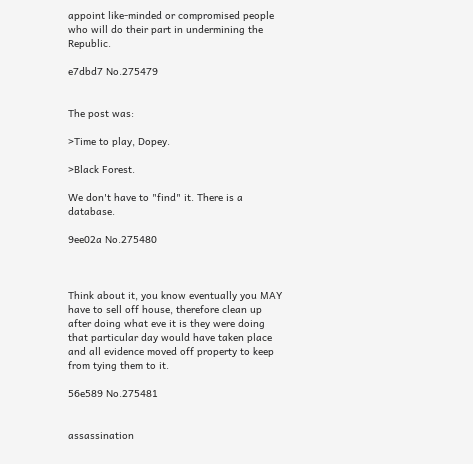appoint like-minded or compromised people who will do their part in undermining the Republic.

e7dbd7 No.275479


The post was:

>Time to play, Dopey.

>Black Forest.

We don't have to "find" it. There is a database.

9ee02a No.275480



Think about it, you know eventually you MAY have to sell off house, therefore clean up after doing what eve it is they were doing that particular day would have taken place and all evidence moved off property to keep from tying them to it.

56e589 No.275481


assassination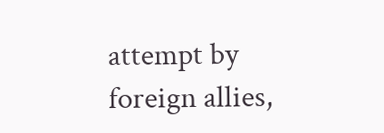attempt by foreign allies,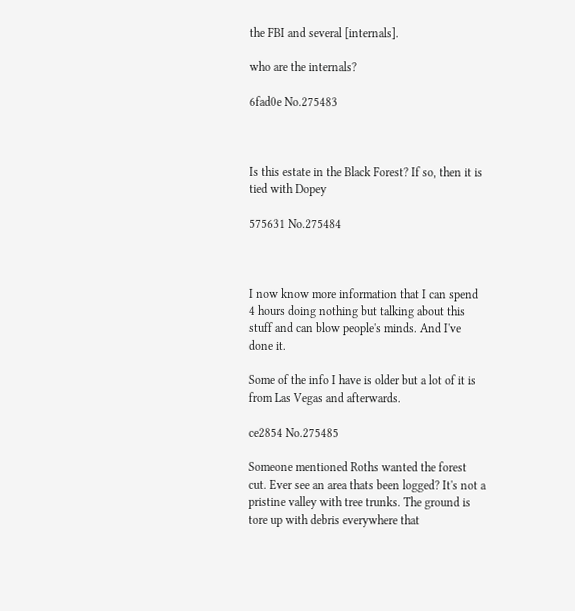the FBI and several [internals].

who are the internals?

6fad0e No.275483



Is this estate in the Black Forest? If so, then it is tied with Dopey

575631 No.275484



I now know more information that I can spend 4 hours doing nothing but talking about this stuff and can blow people's minds. And I've done it.

Some of the info I have is older but a lot of it is from Las Vegas and afterwards.

ce2854 No.275485

Someone mentioned Roths wanted the forest cut. Ever see an area thats been logged? It's not a pristine valley with tree trunks. The ground is tore up with debris everywhere that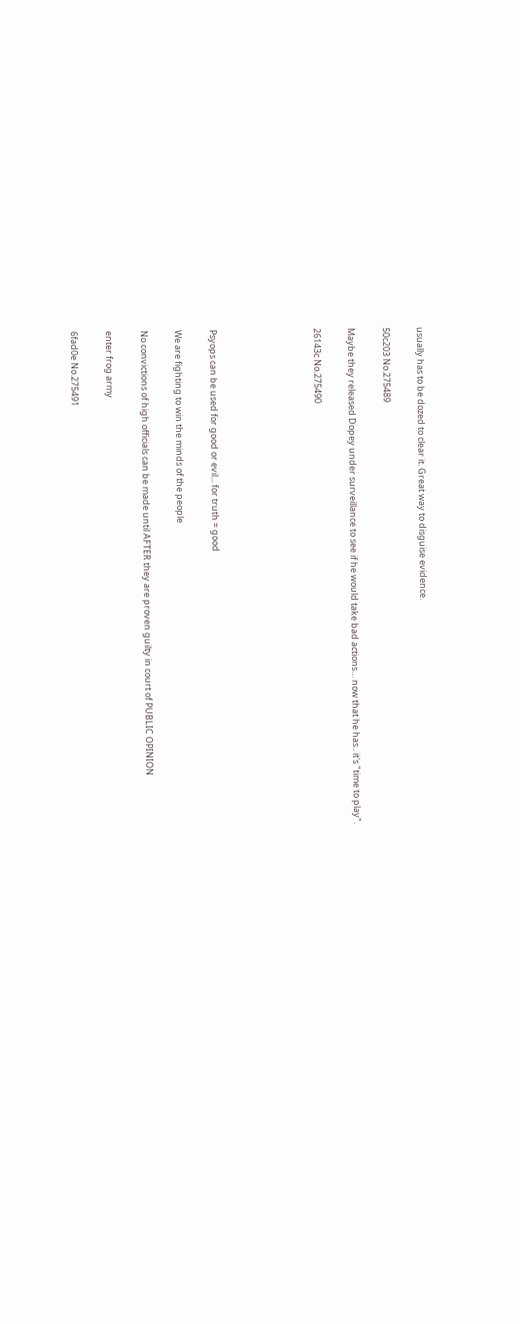usually has to be dozed to clear it. Great way to disguise evidence.

50c203 No.275489

Maybe they released Dopey under surveillance to see if he would take bad actions… now that he has.. it's "time to play".

26143c No.275490





Psyops can be used for good or evil... for truth = good

We are fighting to win the minds of the people

No convictions of high officials can be made until AFTER they are proven guilty in court of PUBLIC OPINION

enter frog army

6fad0e No.275491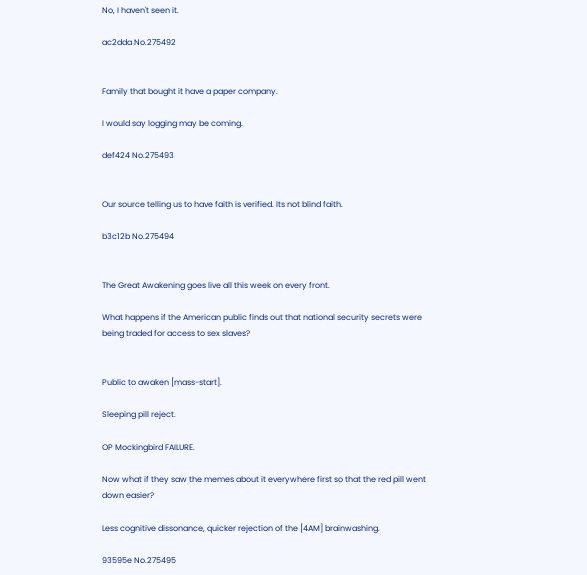No, I haven't seen it.

ac2dda No.275492


Family that bought it have a paper company.

I would say logging may be coming.

def424 No.275493


Our source telling us to have faith is verified. Its not blind faith.

b3c12b No.275494


The Great Awakening goes live all this week on every front.

What happens if the American public finds out that national security secrets were being traded for access to sex slaves?


Public to awaken [mass-start].

Sleeping pill reject.

OP Mockingbird FAILURE.

Now what if they saw the memes about it everywhere first so that the red pill went down easier?

Less cognitive dissonance, quicker rejection of the [4AM] brainwashing.

93595e No.275495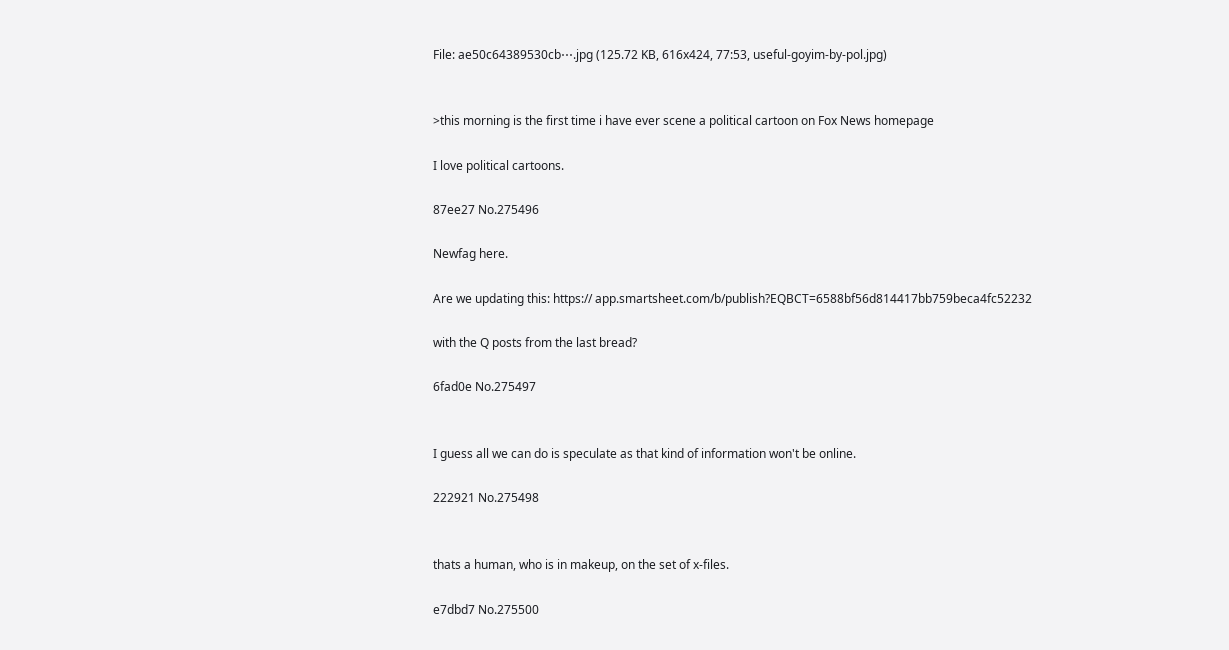File: ae50c64389530cb⋯.jpg (125.72 KB, 616x424, 77:53, useful-goyim-by-pol.jpg)


>this morning is the first time i have ever scene a political cartoon on Fox News homepage

I love political cartoons.

87ee27 No.275496

Newfag here.

Are we updating this: https:// app.smartsheet.com/b/publish?EQBCT=6588bf56d814417bb759beca4fc52232

with the Q posts from the last bread?

6fad0e No.275497


I guess all we can do is speculate as that kind of information won't be online.

222921 No.275498


thats a human, who is in makeup, on the set of x-files.

e7dbd7 No.275500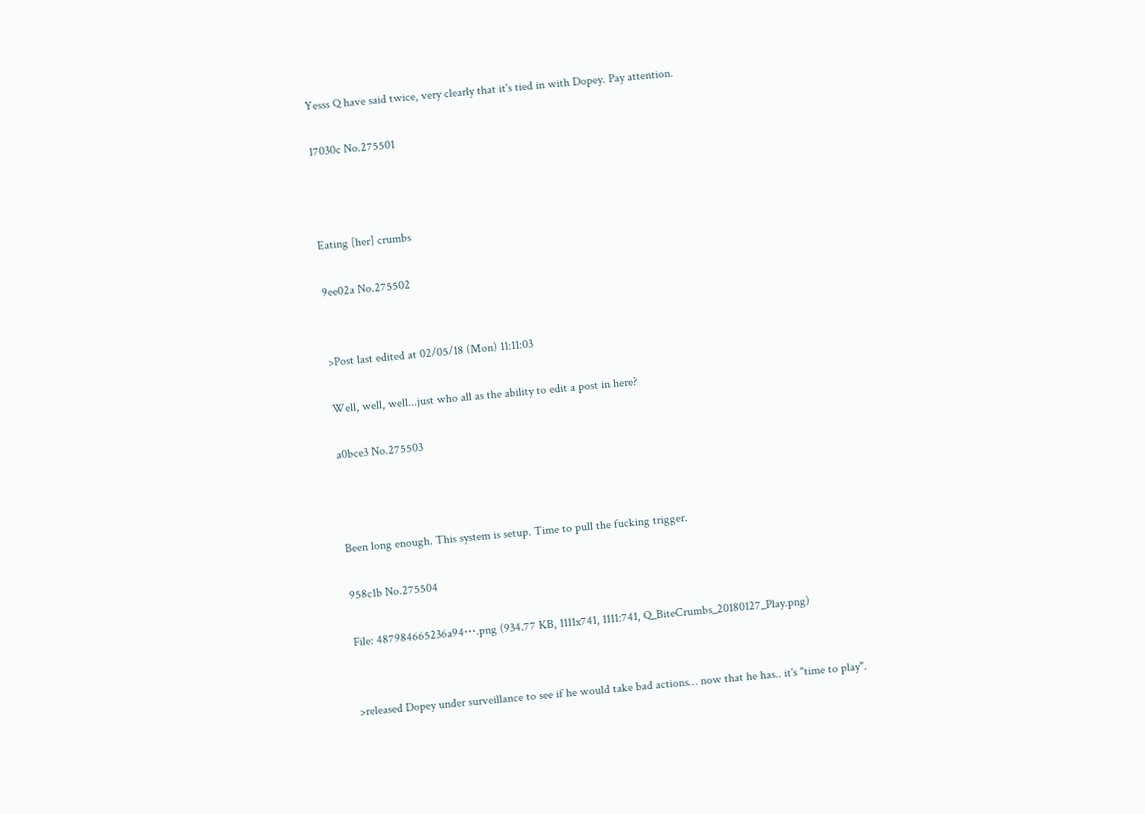Yesss Q have said twice, very clearly that it's tied in with Dopey. Pay attention.

17030c No.275501



Eating [her] crumbs

9ee02a No.275502


>Post last edited at 02/05/18 (Mon) 11:11:03

Well, well, well...just who all as the ability to edit a post in here?

a0bce3 No.275503



Been long enough. This system is setup. Time to pull the fucking trigger.

958c1b No.275504

File: 487984665236a94⋯.png (934.77 KB, 1111x741, 1111:741, Q_BiteCrumbs_20180127_Play.png)


>released Dopey under surveillance to see if he would take bad actions… now that he has.. it's "time to play".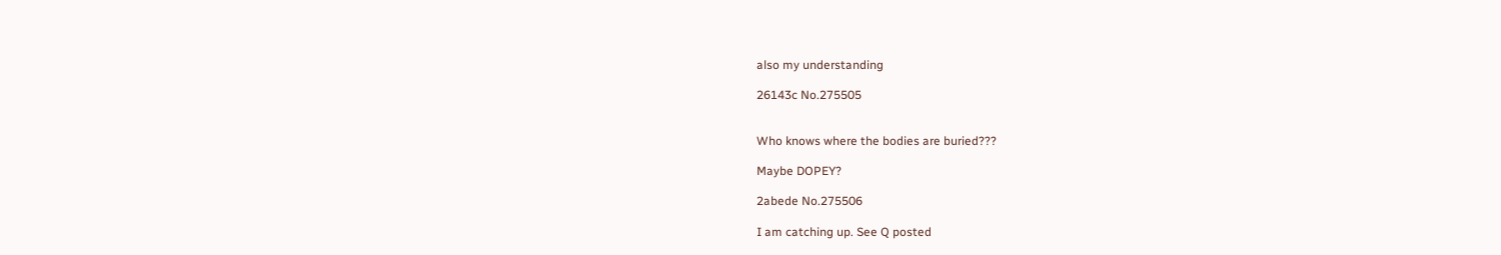also my understanding

26143c No.275505


Who knows where the bodies are buried???

Maybe DOPEY?

2abede No.275506

I am catching up. See Q posted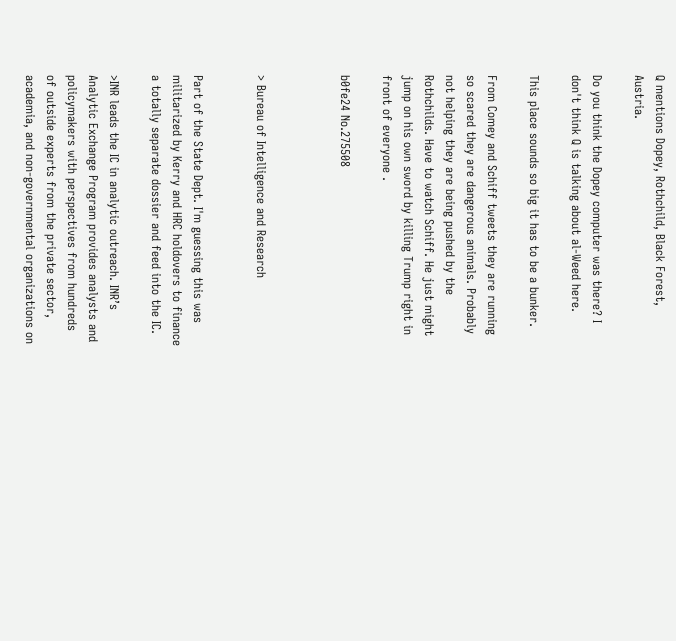Q mentions Dopey, Rothchild, Black Forest, Austria.

Do you think the Dopey computer was there? I don't think Q is talking about al-Weed here.

This place sounds so big it has to be a bunker.

From Comey and Schiff tweets they are running so scared they are dangerous animals. Probably not helping they are being pushed by the Rothchilds. Have to watch Schiff. He just might jump on his own sword by killing Trump right in front of everyone .

b0fe24 No.275508



> Bureau of Intelligence and Research


Part of the State Dept. I'm guessing this was militarized by Kerry and HRC holdovers to finance a totally separate dossier and feed into the IC.

>INR leads the IC in analytic outreach. INR’s Analytic Exchange Program provides analysts and policymakers with perspectives from hundreds of outside experts from the private sector, academia, and non-governmental organizations on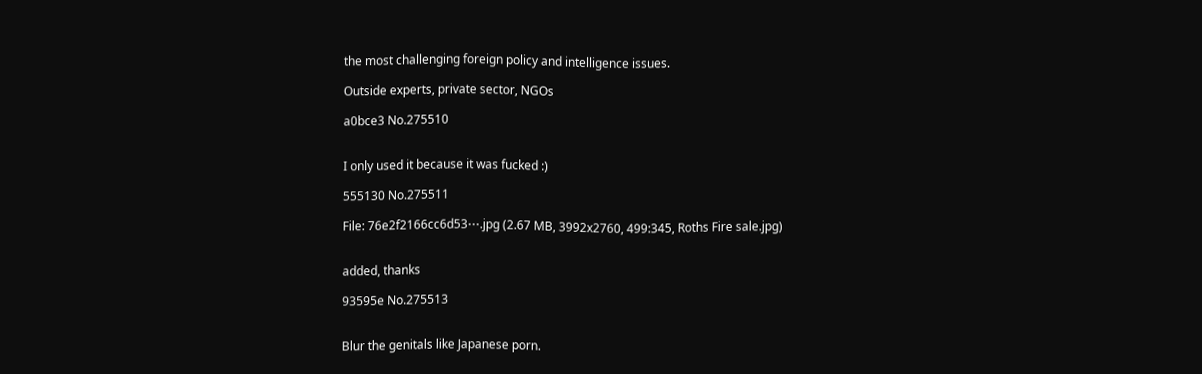the most challenging foreign policy and intelligence issues.

Outside experts, private sector, NGOs

a0bce3 No.275510


I only used it because it was fucked :)

555130 No.275511

File: 76e2f2166cc6d53⋯.jpg (2.67 MB, 3992x2760, 499:345, Roths Fire sale.jpg)


added, thanks

93595e No.275513


Blur the genitals like Japanese porn.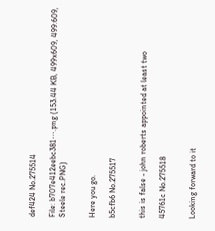def424 No.275514

File: b707e412eebc381⋯.png (153.44 KB, 499x609, 499:609, Steele rec.PNG)


Here you go.

b5cfb6 No.275517


this is false - john roberts appointed at least two

45761c No.275518


Looking forward to it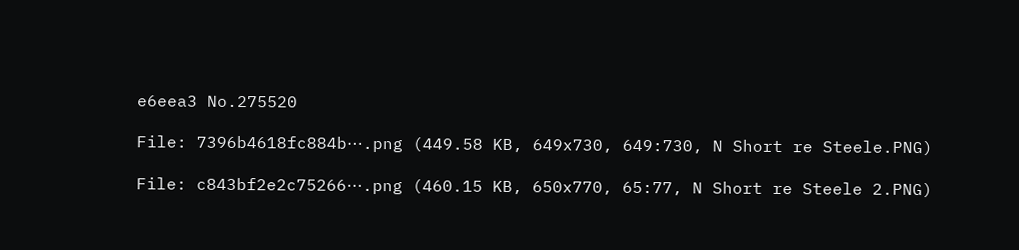e6eea3 No.275520

File: 7396b4618fc884b⋯.png (449.58 KB, 649x730, 649:730, N Short re Steele.PNG)

File: c843bf2e2c75266⋯.png (460.15 KB, 650x770, 65:77, N Short re Steele 2.PNG)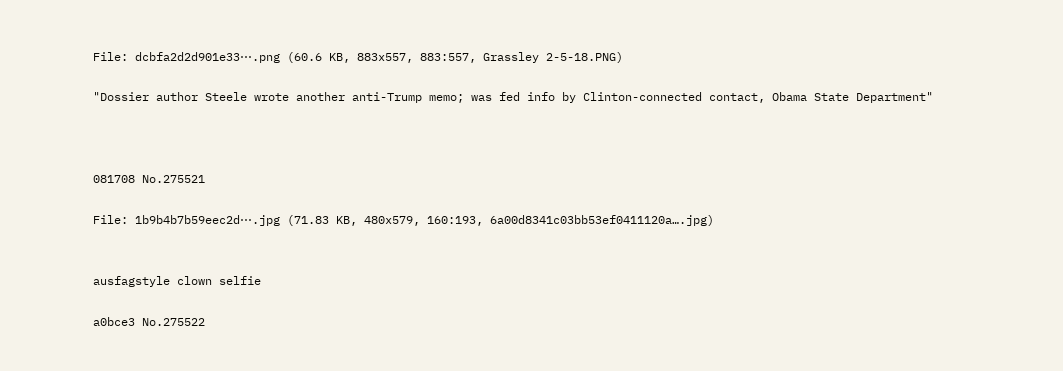File: dcbfa2d2d901e33⋯.png (60.6 KB, 883x557, 883:557, Grassley 2-5-18.PNG)

"Dossier author Steele wrote another anti-Trump memo; was fed info by Clinton-connected contact, Obama State Department"



081708 No.275521

File: 1b9b4b7b59eec2d⋯.jpg (71.83 KB, 480x579, 160:193, 6a00d8341c03bb53ef0411120a….jpg)


ausfagstyle clown selfie

a0bce3 No.275522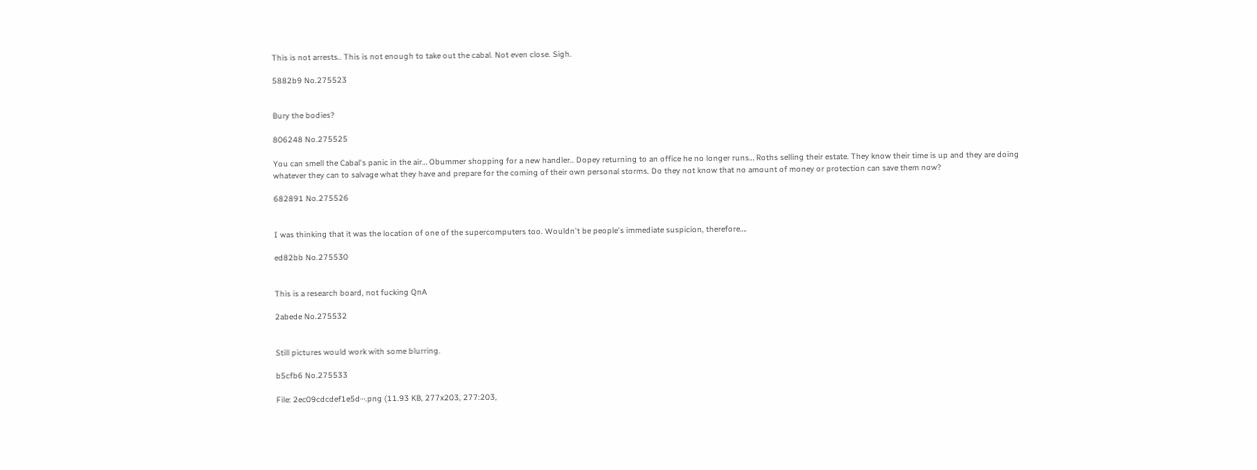This is not arrests.. This is not enough to take out the cabal. Not even close. Sigh.

5882b9 No.275523


Bury the bodies?

806248 No.275525

You can smell the Cabal's panic in the air… Obummer shopping for a new handler.. Dopey returning to an office he no longer runs… Roths selling their estate. They know their time is up and they are doing whatever they can to salvage what they have and prepare for the coming of their own personal storms. Do they not know that no amount of money or protection can save them now?

682891 No.275526


I was thinking that it was the location of one of the supercomputers too. Wouldn't be people's immediate suspicion, therefore….

ed82bb No.275530


This is a research board, not fucking QnA

2abede No.275532


Still pictures would work with some blurring.

b5cfb6 No.275533

File: 2ec09cdcdef1e5d⋯.png (11.93 KB, 277x203, 277:203,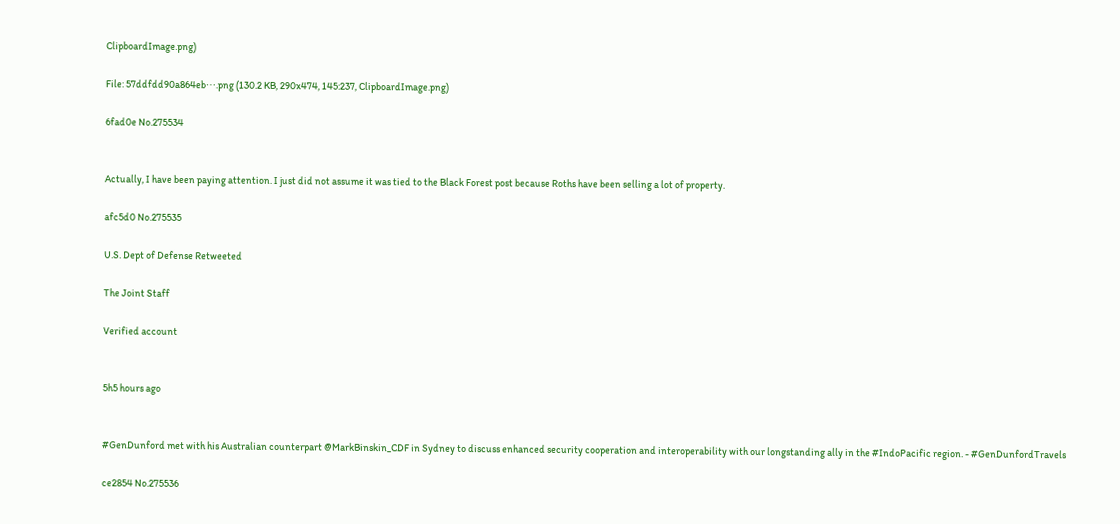ClipboardImage.png)

File: 57ddfdd90a864eb⋯.png (130.2 KB, 290x474, 145:237, ClipboardImage.png)

6fad0e No.275534


Actually, I have been paying attention. I just did not assume it was tied to the Black Forest post because Roths have been selling a lot of property.

afc5d0 No.275535

U.S. Dept of Defense Retweeted

The Joint Staff

Verified account


5h5 hours ago


#GenDunford met with his Australian counterpart @MarkBinskin_CDF in Sydney to discuss enhanced security cooperation and interoperability with our longstanding ally in the #IndoPacific region. - #GenDunfordTravels

ce2854 No.275536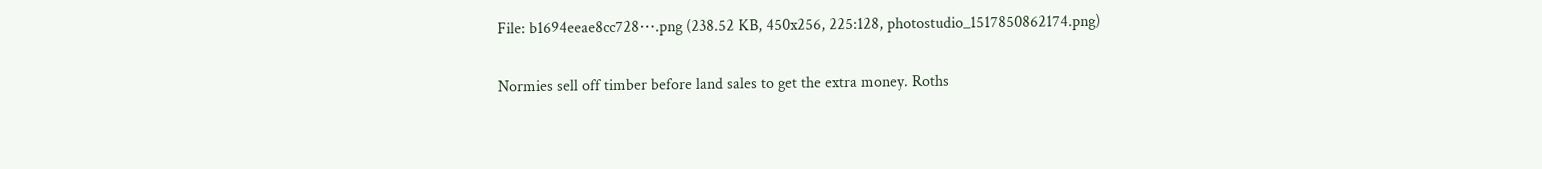File: b1694eeae8cc728⋯.png (238.52 KB, 450x256, 225:128, photostudio_1517850862174.png)

Normies sell off timber before land sales to get the extra money. Roths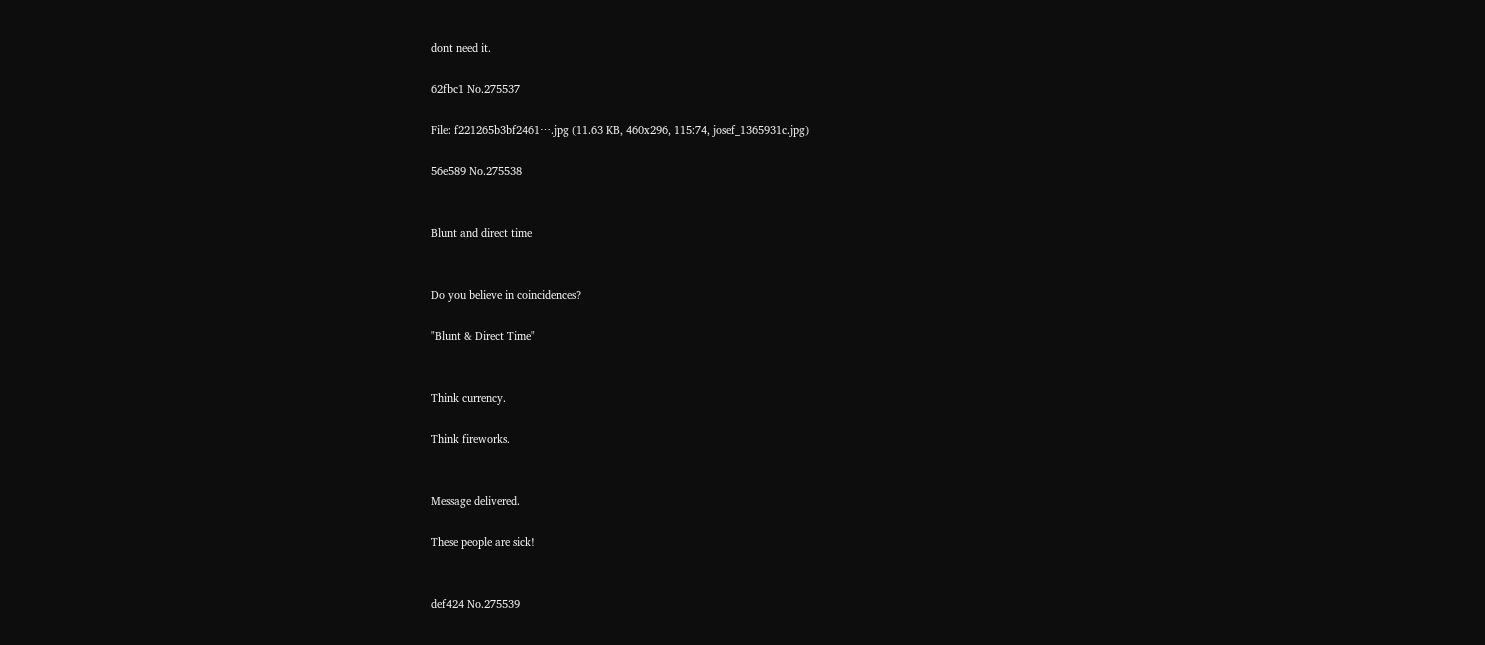dont need it.

62fbc1 No.275537

File: f221265b3bf2461⋯.jpg (11.63 KB, 460x296, 115:74, josef_1365931c.jpg)

56e589 No.275538


Blunt and direct time


Do you believe in coincidences?

"Blunt & Direct Time"


Think currency.

Think fireworks.


Message delivered.

These people are sick!


def424 No.275539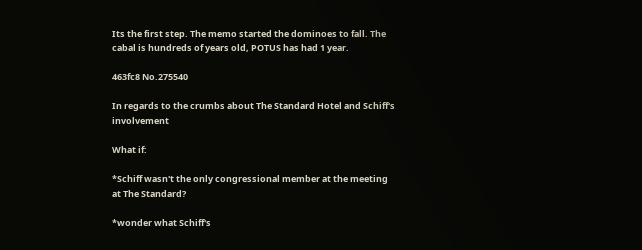Its the first step. The memo started the dominoes to fall. The cabal is hundreds of years old, POTUS has had 1 year.

463fc8 No.275540

In regards to the crumbs about The Standard Hotel and Schiff's involvement

What if:

*Schiff wasn't the only congressional member at the meeting at The Standard?

*wonder what Schiff's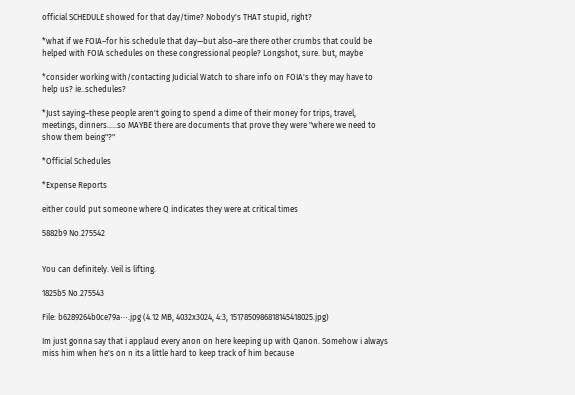official SCHEDULE showed for that day/time? Nobody's THAT stupid, right?

*what if we FOIA–for his schedule that day—but also–are there other crumbs that could be helped with FOIA schedules on these congressional people? Longshot, sure. but, maybe

*consider working with/contacting Judicial Watch to share info on FOIA's they may have to help us? ie..schedules?

*Just saying–these people aren't going to spend a dime of their money for trips, travel, meetings, dinners…..so MAYBE there are documents that prove they were "where we need to show them being"?"

*Official Schedules

*Expense Reports

either could put someone where Q indicates they were at critical times

5882b9 No.275542


You can definitely. Veil is lifting.

1825b5 No.275543

File: b6289264b0ce79a⋯.jpg (4.12 MB, 4032x3024, 4:3, 1517850986818145418025.jpg)

Im just gonna say that i applaud every anon on here keeping up with Qanon. Somehow i always miss him when he's on n its a little hard to keep track of him because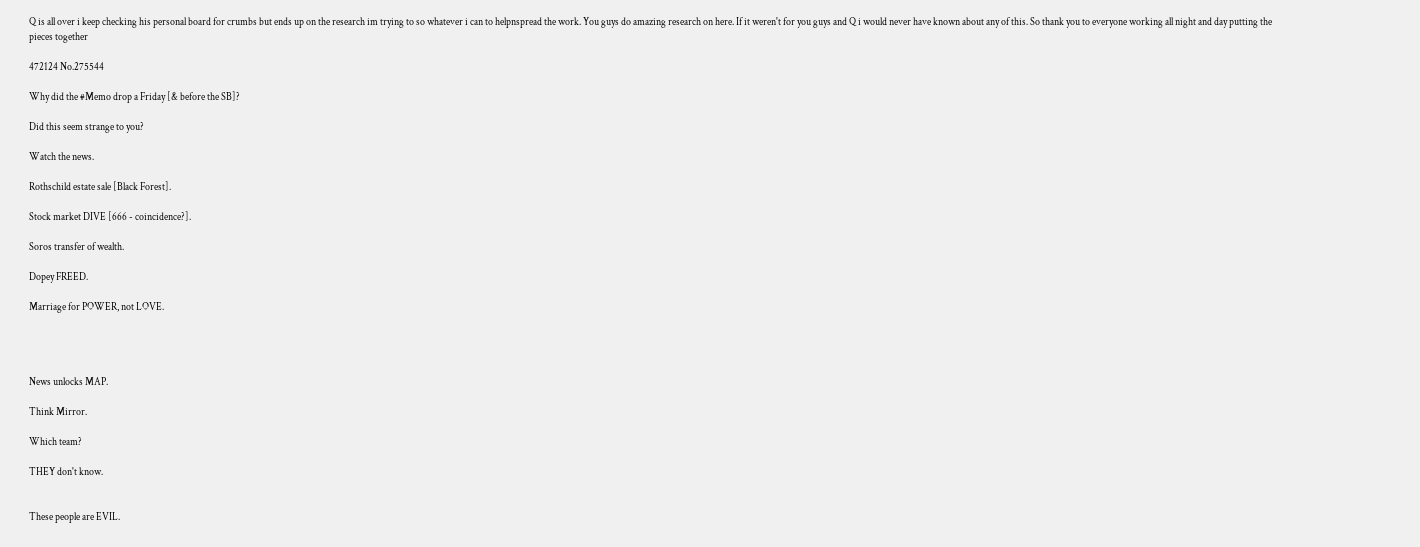Q is all over i keep checking his personal board for crumbs but ends up on the research im trying to so whatever i can to helpnspread the work. You guys do amazing research on here. If it weren't for you guys and Q i would never have known about any of this. So thank you to everyone working all night and day putting the pieces together

472124 No.275544

Why did the #Memo drop a Friday [& before the SB]?

Did this seem strange to you?

Watch the news.

Rothschild estate sale [Black Forest].

Stock market DIVE [666 - coincidence?].

Soros transfer of wealth.

Dopey FREED.

Marriage for POWER, not LOVE.




News unlocks MAP.

Think Mirror.

Which team?

THEY don't know.


These people are EVIL.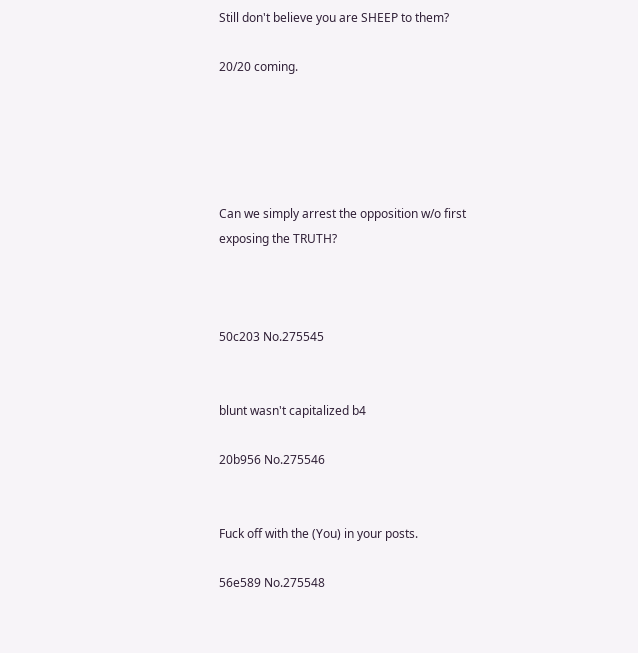Still don't believe you are SHEEP to them?

20/20 coming.





Can we simply arrest the opposition w/o first exposing the TRUTH?



50c203 No.275545


blunt wasn't capitalized b4

20b956 No.275546


Fuck off with the (You) in your posts.

56e589 No.275548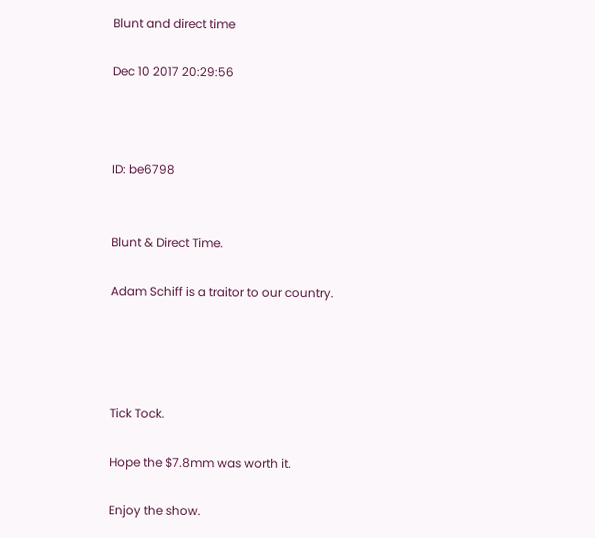Blunt and direct time

Dec 10 2017 20:29:56



ID: be6798


Blunt & Direct Time.

Adam Schiff is a traitor to our country.




Tick Tock.

Hope the $7.8mm was worth it.

Enjoy the show.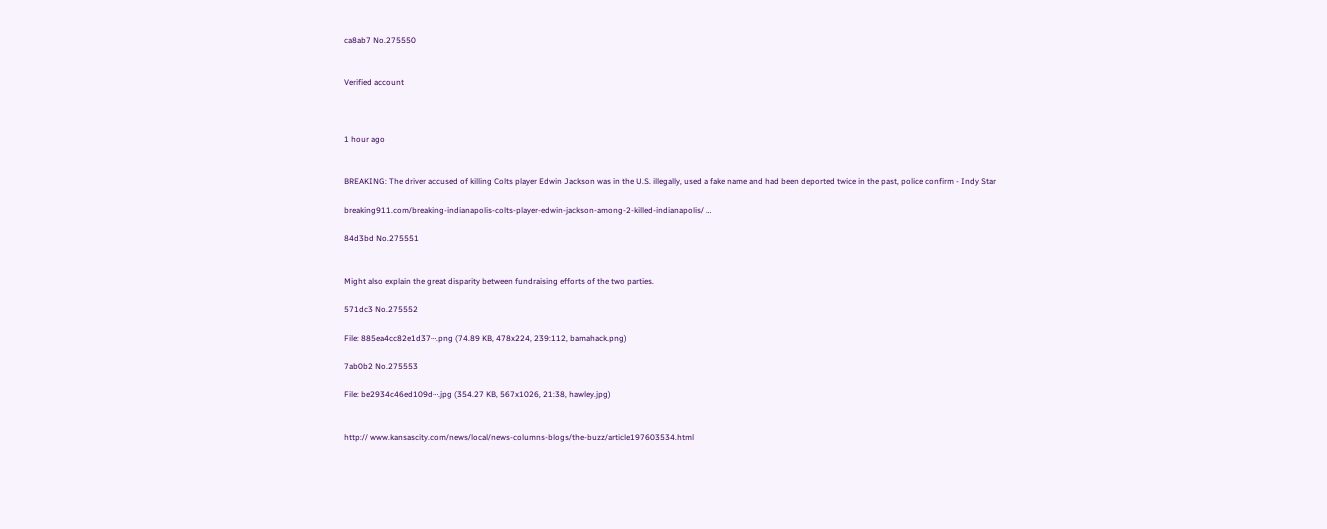ca8ab7 No.275550


Verified account



1 hour ago


BREAKING: The driver accused of killing Colts player Edwin Jackson was in the U.S. illegally, used a fake name and had been deported twice in the past, police confirm - Indy Star

breaking911.com/breaking-indianapolis-colts-player-edwin-jackson-among-2-killed-indianapolis/ …

84d3bd No.275551


Might also explain the great disparity between fundraising efforts of the two parties.

571dc3 No.275552

File: 885ea4cc82e1d37⋯.png (74.89 KB, 478x224, 239:112, bamahack.png)

7ab0b2 No.275553

File: be2934c46ed109d⋯.jpg (354.27 KB, 567x1026, 21:38, hawley.jpg)


http:// www.kansascity.com/news/local/news-columns-blogs/the-buzz/article197603534.html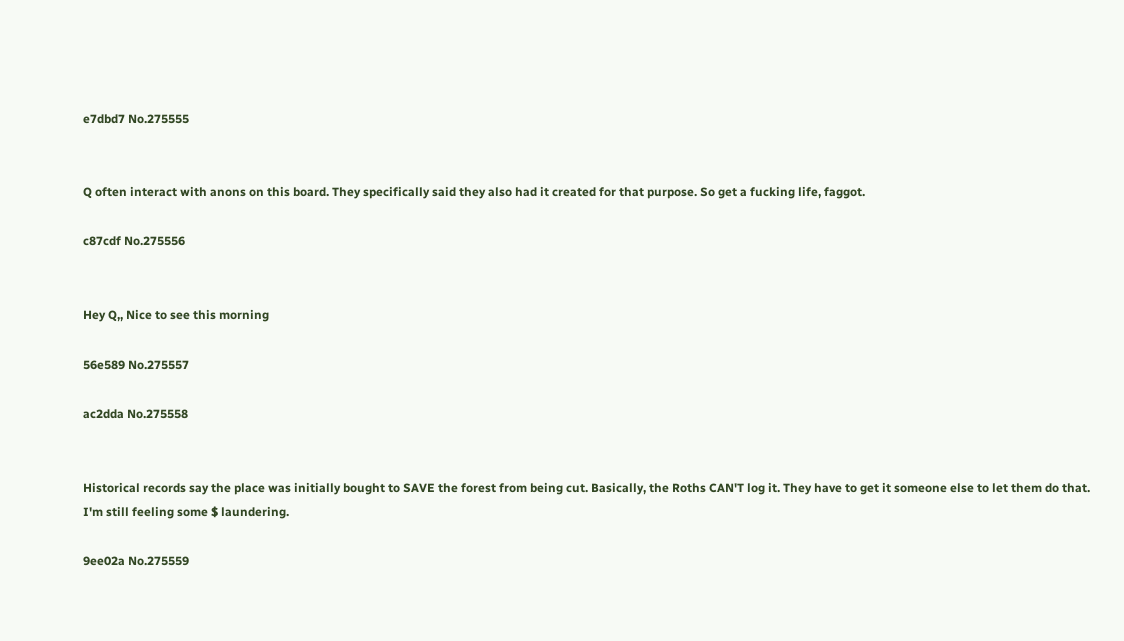e7dbd7 No.275555


Q often interact with anons on this board. They specifically said they also had it created for that purpose. So get a fucking life, faggot.

c87cdf No.275556


Hey Q,, Nice to see this morning

56e589 No.275557

ac2dda No.275558


Historical records say the place was initially bought to SAVE the forest from being cut. Basically, the Roths CAN'T log it. They have to get it someone else to let them do that. I'm still feeling some $ laundering.

9ee02a No.275559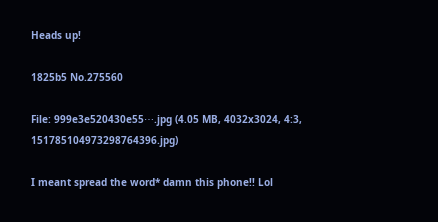Heads up!

1825b5 No.275560

File: 999e3e520430e55⋯.jpg (4.05 MB, 4032x3024, 4:3, 151785104973298764396.jpg)

I meant spread the word* damn this phone!! Lol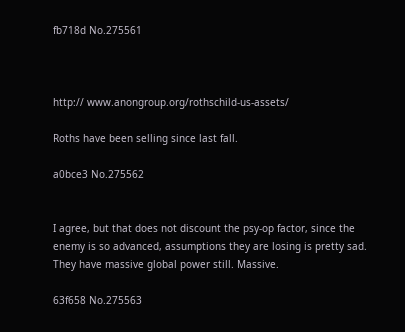fb718d No.275561



http:// www.anongroup.org/rothschild-us-assets/

Roths have been selling since last fall.

a0bce3 No.275562


I agree, but that does not discount the psy-op factor, since the enemy is so advanced, assumptions they are losing is pretty sad. They have massive global power still. Massive.

63f658 No.275563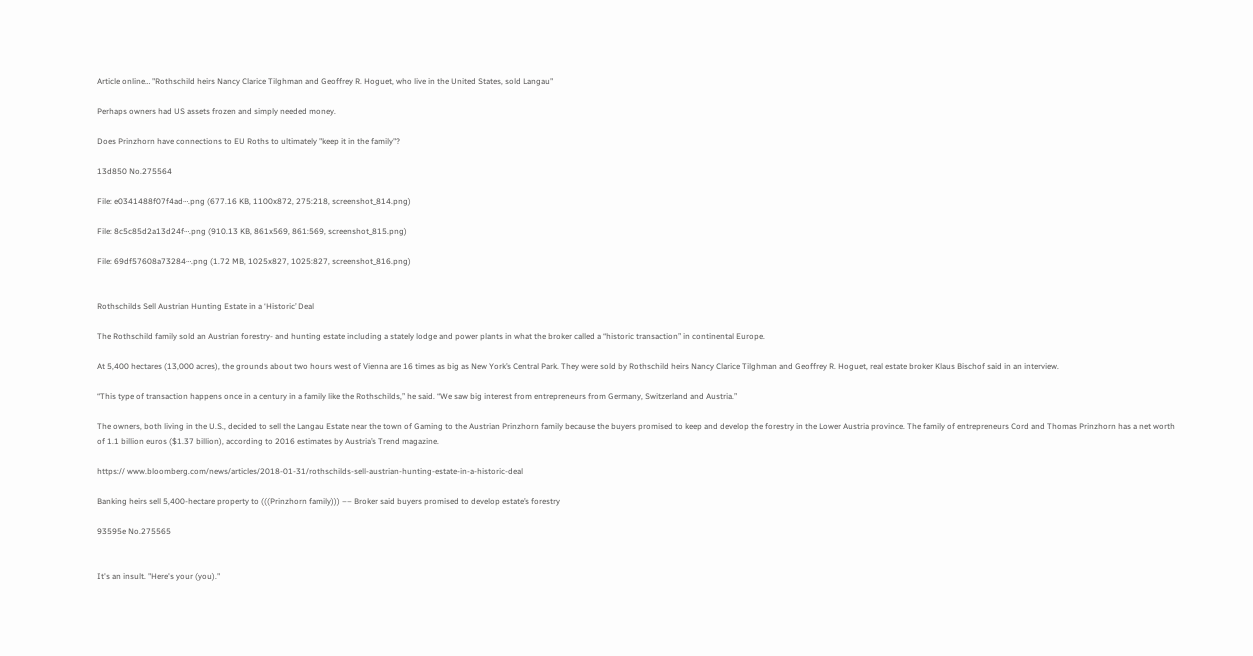Article online… "Rothschild heirs Nancy Clarice Tilghman and Geoffrey R. Hoguet, who live in the United States, sold Langau"

Perhaps owners had US assets frozen and simply needed money.

Does Prinzhorn have connections to EU Roths to ultimately "keep it in the family"?

13d850 No.275564

File: e0341488f07f4ad⋯.png (677.16 KB, 1100x872, 275:218, screenshot_814.png)

File: 8c5c85d2a13d24f⋯.png (910.13 KB, 861x569, 861:569, screenshot_815.png)

File: 69df57608a73284⋯.png (1.72 MB, 1025x827, 1025:827, screenshot_816.png)


Rothschilds Sell Austrian Hunting Estate in a ‘Historic’ Deal

The Rothschild family sold an Austrian forestry- and hunting estate including a stately lodge and power plants in what the broker called a “historic transaction” in continental Europe.

At 5,400 hectares (13,000 acres), the grounds about two hours west of Vienna are 16 times as big as New York’s Central Park. They were sold by Rothschild heirs Nancy Clarice Tilghman and Geoffrey R. Hoguet, real estate broker Klaus Bischof said in an interview.

“This type of transaction happens once in a century in a family like the Rothschilds,” he said. “We saw big interest from entrepreneurs from Germany, Switzerland and Austria.”

The owners, both living in the U.S., decided to sell the Langau Estate near the town of Gaming to the Austrian Prinzhorn family because the buyers promised to keep and develop the forestry in the Lower Austria province. The family of entrepreneurs Cord and Thomas Prinzhorn has a net worth of 1.1 billion euros ($1.37 billion), according to 2016 estimates by Austria’s Trend magazine.

https:// www.bloomberg.com/news/articles/2018-01-31/rothschilds-sell-austrian-hunting-estate-in-a-historic-deal

Banking heirs sell 5,400-hectare property to (((Prinzhorn family))) –– Broker said buyers promised to develop estate’s forestry

93595e No.275565


It's an insult. "Here's your (you)."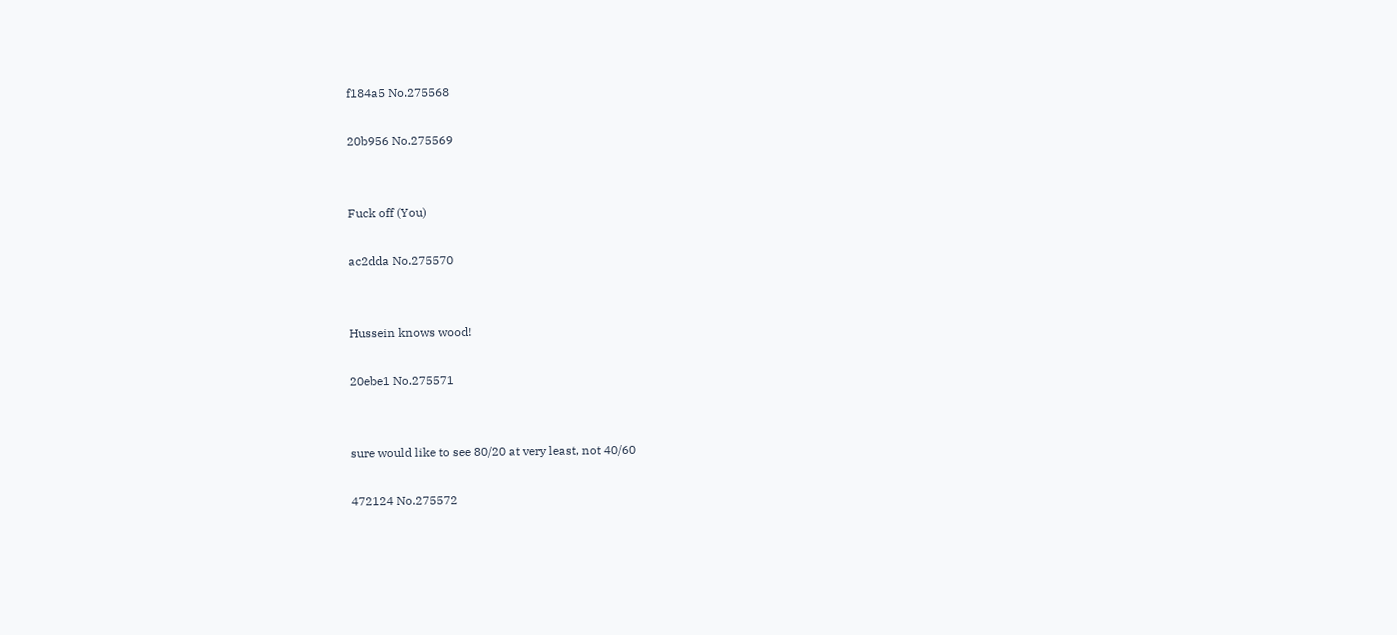f184a5 No.275568

20b956 No.275569


Fuck off (You)

ac2dda No.275570


Hussein knows wood!

20ebe1 No.275571


sure would like to see 80/20 at very least, not 40/60

472124 No.275572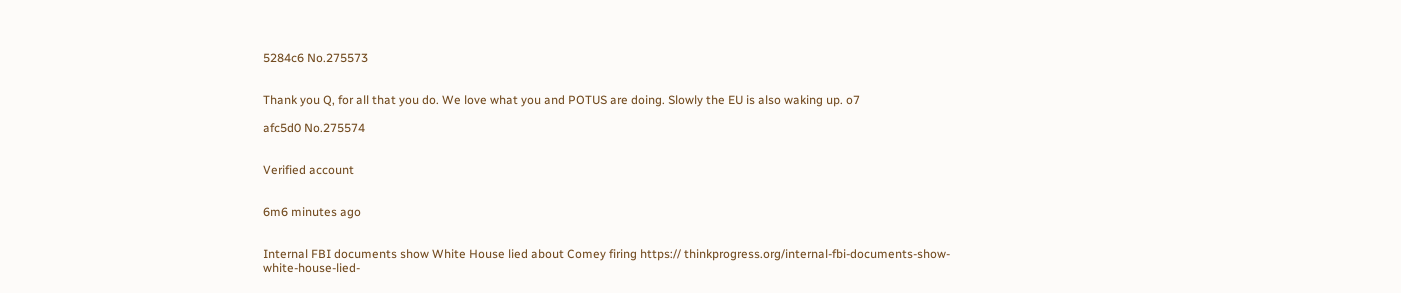5284c6 No.275573


Thank you Q, for all that you do. We love what you and POTUS are doing. Slowly the EU is also waking up. o7

afc5d0 No.275574


Verified account


6m6 minutes ago


Internal FBI documents show White House lied about Comey firing https:// thinkprogress.org/internal-fbi-documents-show-white-house-lied-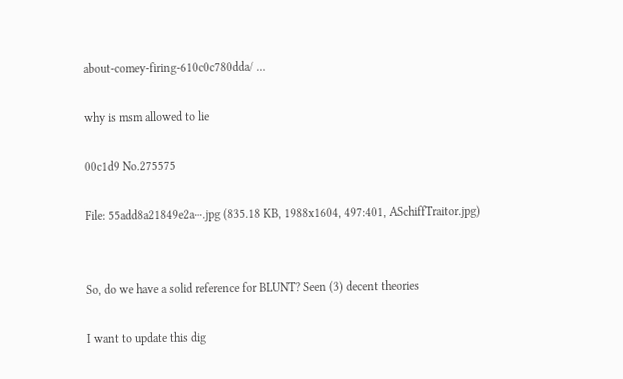about-comey-firing-610c0c780dda/ …

why is msm allowed to lie

00c1d9 No.275575

File: 55add8a21849e2a⋯.jpg (835.18 KB, 1988x1604, 497:401, ASchiffTraitor.jpg)


So, do we have a solid reference for BLUNT? Seen (3) decent theories

I want to update this dig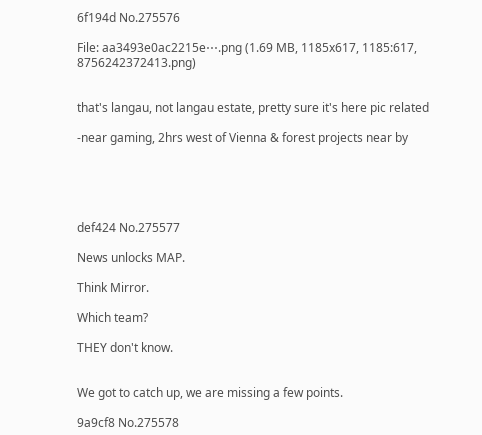6f194d No.275576

File: aa3493e0ac2215e⋯.png (1.69 MB, 1185x617, 1185:617, 8756242372413.png)


that's langau, not langau estate, pretty sure it's here pic related

-near gaming, 2hrs west of Vienna & forest projects near by





def424 No.275577

News unlocks MAP.

Think Mirror.

Which team?

THEY don't know.


We got to catch up, we are missing a few points.

9a9cf8 No.275578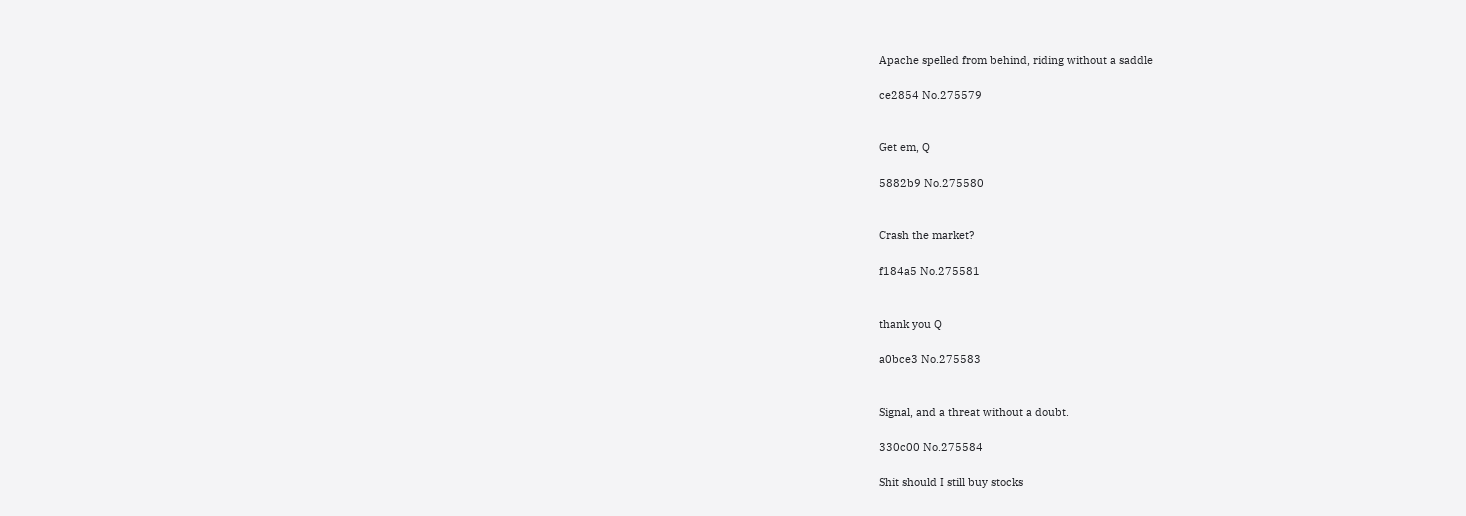Apache spelled from behind, riding without a saddle

ce2854 No.275579


Get em, Q

5882b9 No.275580


Crash the market?

f184a5 No.275581


thank you Q

a0bce3 No.275583


Signal, and a threat without a doubt.

330c00 No.275584

Shit should I still buy stocks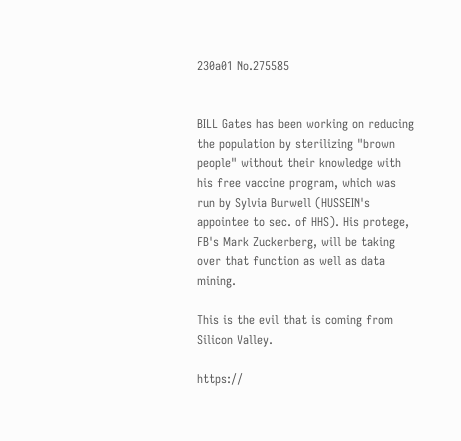230a01 No.275585


BILL Gates has been working on reducing the population by sterilizing "brown people" without their knowledge with his free vaccine program, which was run by Sylvia Burwell (HUSSEIN's appointee to sec. of HHS). His protege, FB's Mark Zuckerberg, will be taking over that function as well as data mining.

This is the evil that is coming from Silicon Valley.

https://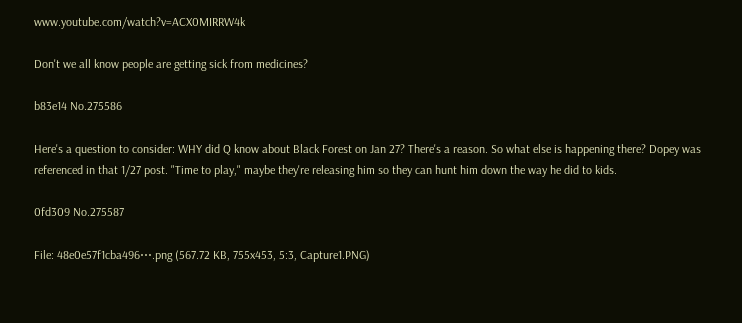www.youtube.com/watch?v=ACX0MIRRW4k

Don't we all know people are getting sick from medicines?

b83e14 No.275586

Here's a question to consider: WHY did Q know about Black Forest on Jan 27? There's a reason. So what else is happening there? Dopey was referenced in that 1/27 post. "Time to play," maybe they're releasing him so they can hunt him down the way he did to kids.

0fd309 No.275587

File: 48e0e57f1cba496⋯.png (567.72 KB, 755x453, 5:3, Capture1.PNG)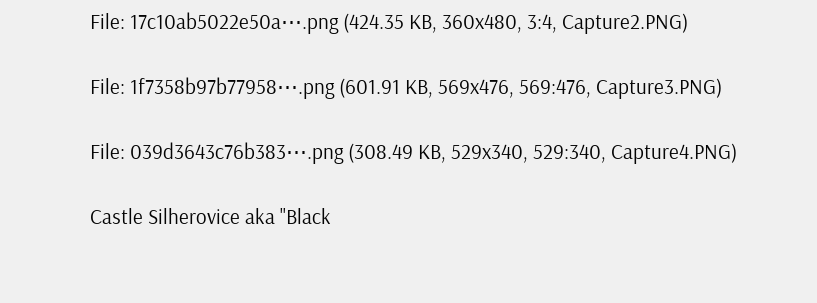File: 17c10ab5022e50a⋯.png (424.35 KB, 360x480, 3:4, Capture2.PNG)

File: 1f7358b97b77958⋯.png (601.91 KB, 569x476, 569:476, Capture3.PNG)

File: 039d3643c76b383⋯.png (308.49 KB, 529x340, 529:340, Capture4.PNG)

Castle Silherovice aka "Black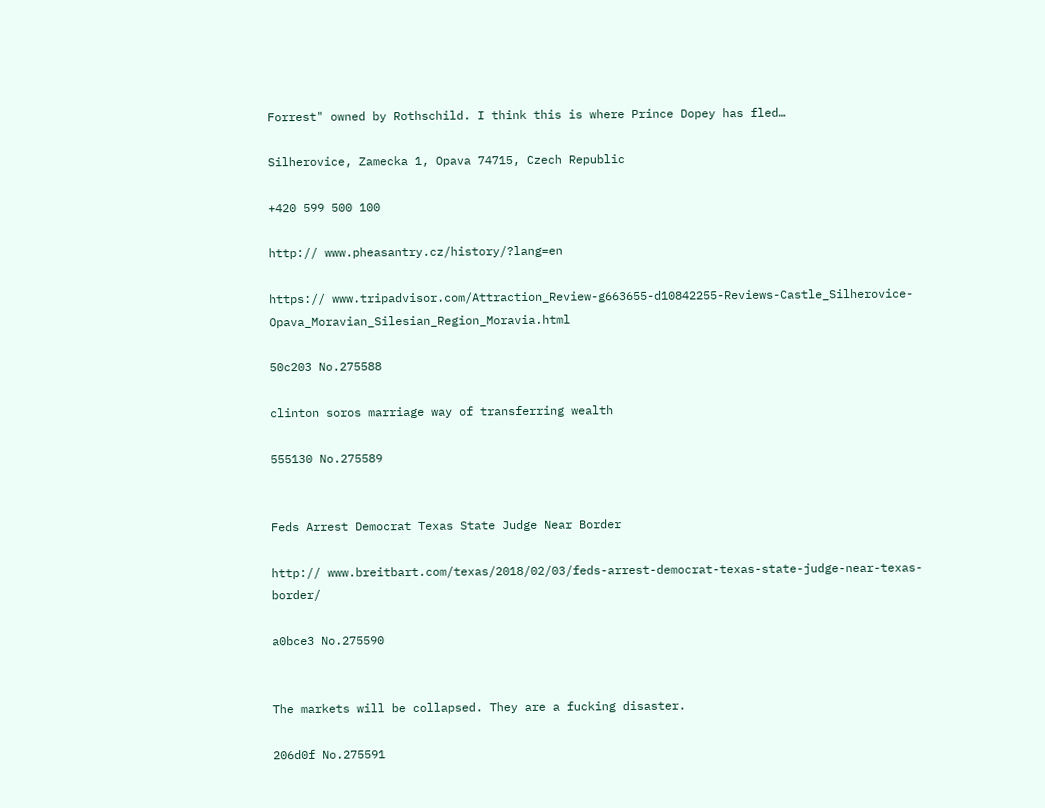Forrest" owned by Rothschild. I think this is where Prince Dopey has fled…

Silherovice, Zamecka 1, Opava 74715, Czech Republic

+420 599 500 100

http:// www.pheasantry.cz/history/?lang=en

https:// www.tripadvisor.com/Attraction_Review-g663655-d10842255-Reviews-Castle_Silherovice-Opava_Moravian_Silesian_Region_Moravia.html

50c203 No.275588

clinton soros marriage way of transferring wealth

555130 No.275589


Feds Arrest Democrat Texas State Judge Near Border

http:// www.breitbart.com/texas/2018/02/03/feds-arrest-democrat-texas-state-judge-near-texas-border/

a0bce3 No.275590


The markets will be collapsed. They are a fucking disaster.

206d0f No.275591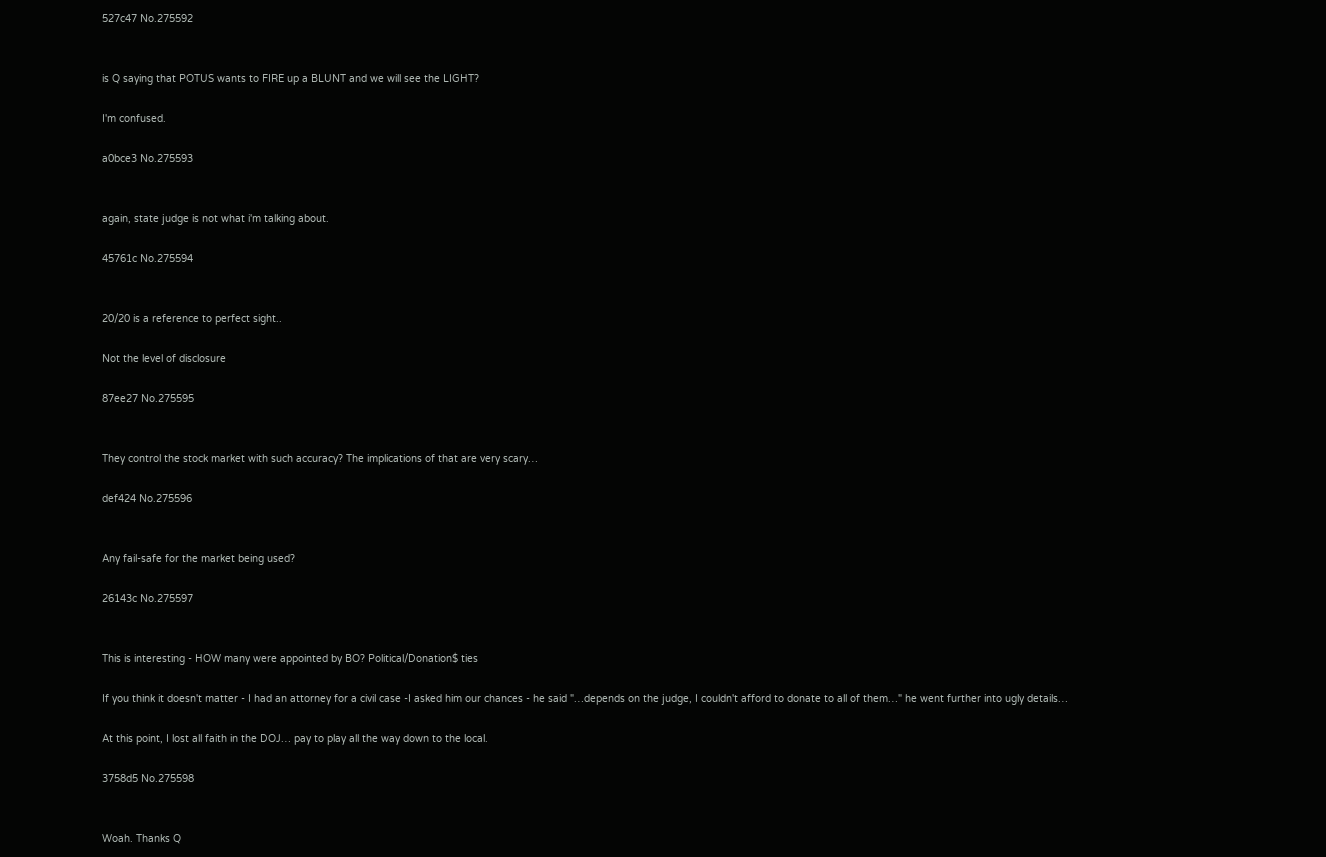527c47 No.275592


is Q saying that POTUS wants to FIRE up a BLUNT and we will see the LIGHT?

I'm confused.

a0bce3 No.275593


again, state judge is not what i'm talking about.

45761c No.275594


20/20 is a reference to perfect sight..

Not the level of disclosure

87ee27 No.275595


They control the stock market with such accuracy? The implications of that are very scary…

def424 No.275596


Any fail-safe for the market being used?

26143c No.275597


This is interesting - HOW many were appointed by BO? Political/Donation$ ties

If you think it doesn't matter - I had an attorney for a civil case -I asked him our chances - he said "…depends on the judge, I couldn't afford to donate to all of them…" he went further into ugly details…

At this point, I lost all faith in the DOJ… pay to play all the way down to the local.

3758d5 No.275598


Woah. Thanks Q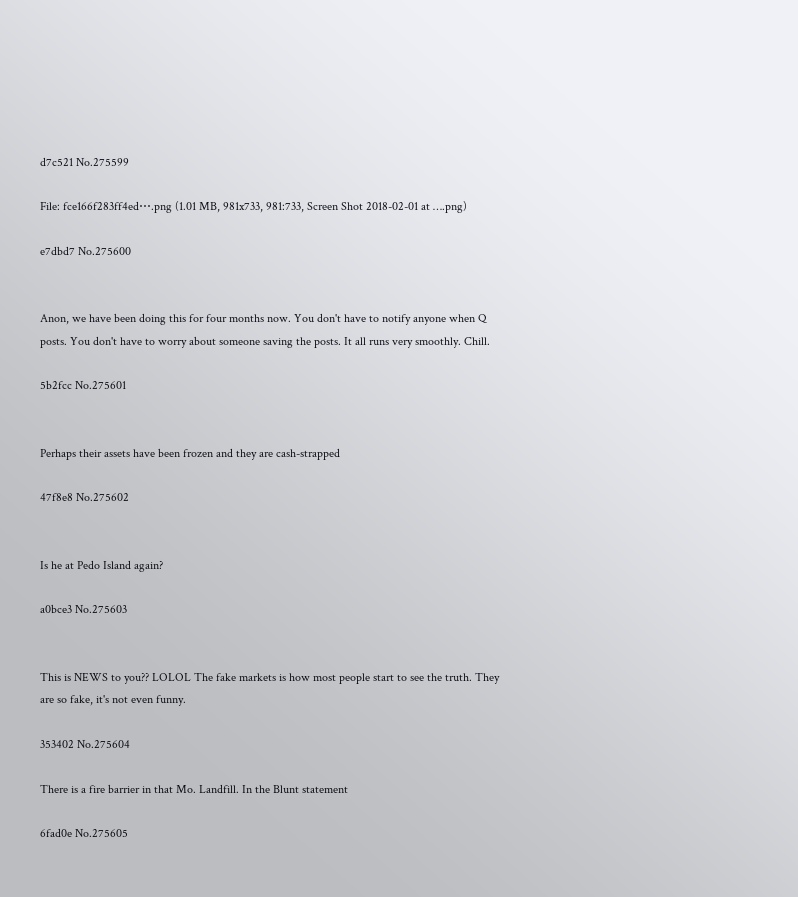d7c521 No.275599

File: fce166f283ff4ed⋯.png (1.01 MB, 981x733, 981:733, Screen Shot 2018-02-01 at ….png)

e7dbd7 No.275600


Anon, we have been doing this for four months now. You don't have to notify anyone when Q posts. You don't have to worry about someone saving the posts. It all runs very smoothly. Chill.

5b2fcc No.275601


Perhaps their assets have been frozen and they are cash-strapped

47f8e8 No.275602


Is he at Pedo Island again?

a0bce3 No.275603


This is NEWS to you?? LOLOL The fake markets is how most people start to see the truth. They are so fake, it's not even funny.

353402 No.275604

There is a fire barrier in that Mo. Landfill. In the Blunt statement

6fad0e No.275605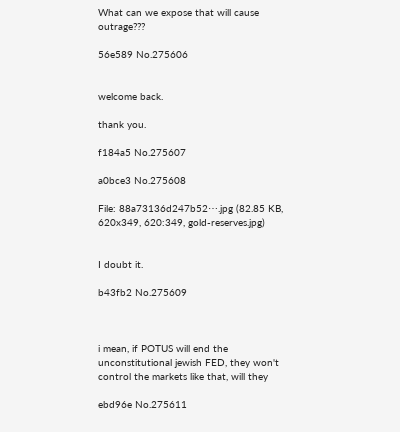What can we expose that will cause outrage???

56e589 No.275606


welcome back.

thank you.

f184a5 No.275607

a0bce3 No.275608

File: 88a73136d247b52⋯.jpg (82.85 KB, 620x349, 620:349, gold-reserves.jpg)


I doubt it.

b43fb2 No.275609



i mean, if POTUS will end the unconstitutional jewish FED, they won't control the markets like that, will they

ebd96e No.275611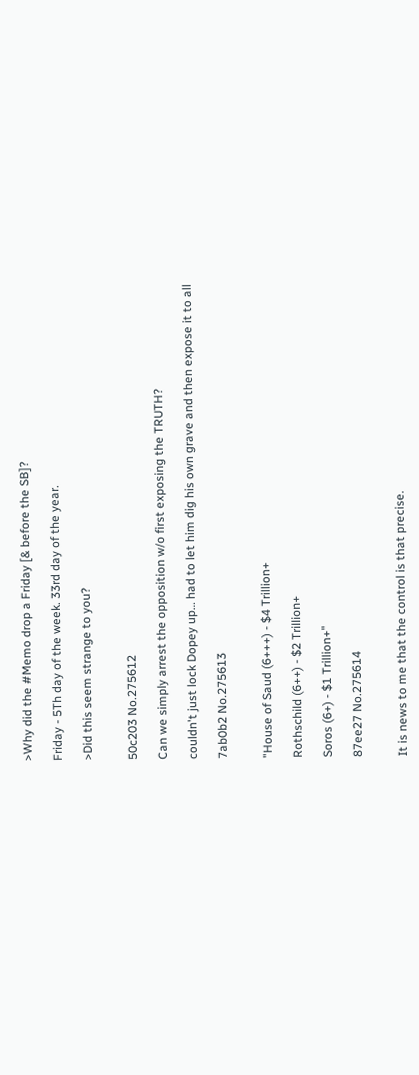>Why did the #Memo drop a Friday [& before the SB]?

Friday - 5Th day of the week. 33rd day of the year.

>Did this seem strange to you?


50c203 No.275612

Can we simply arrest the opposition w/o first exposing the TRUTH?

couldn't just lock Dopey up… had to let him dig his own grave and then expose it to all

7ab0b2 No.275613


"House of Saud (6+++) - $4 Trillion+

Rothschild (6++) - $2 Trillion+

Soros (6+) - $1 Trillion+"

87ee27 No.275614


It is news to me that the control is that precise.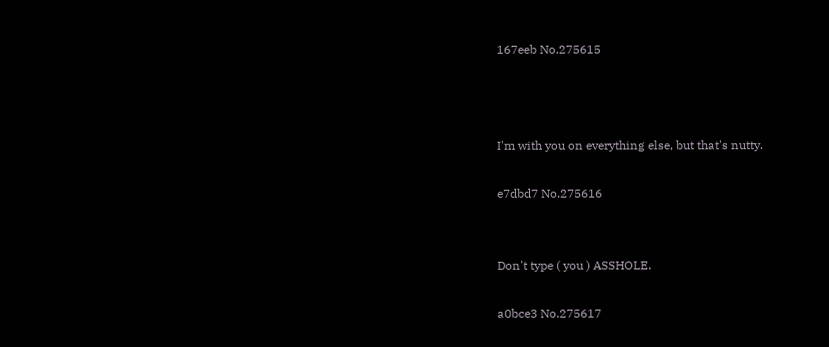167eeb No.275615



I'm with you on everything else, but that's nutty.

e7dbd7 No.275616


Don't type ( you ) ASSHOLE.

a0bce3 No.275617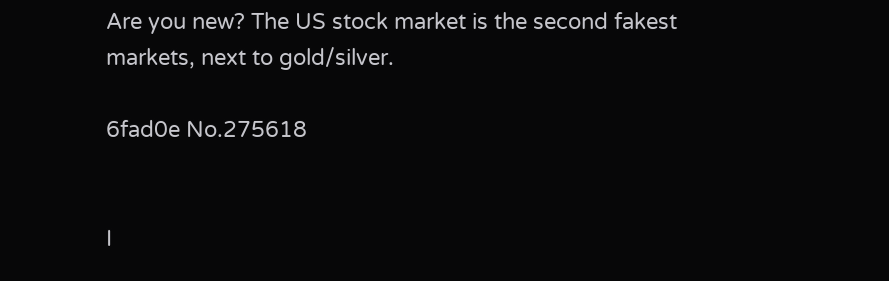Are you new? The US stock market is the second fakest markets, next to gold/silver.

6fad0e No.275618


I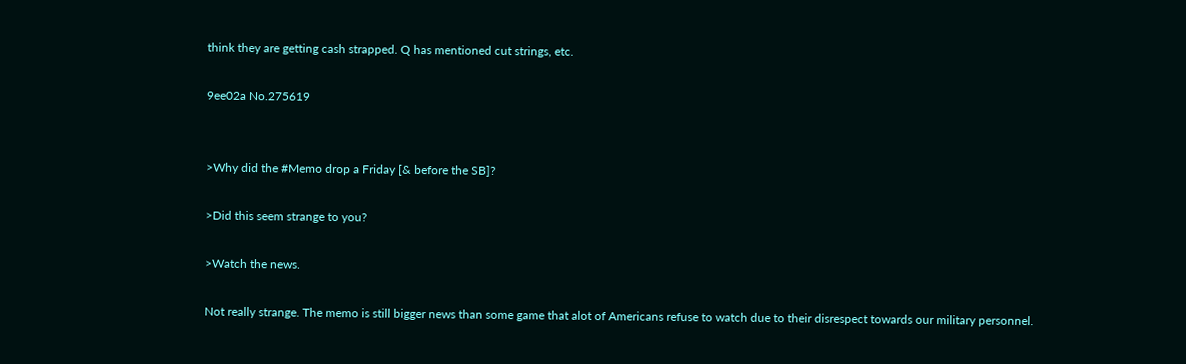think they are getting cash strapped. Q has mentioned cut strings, etc.

9ee02a No.275619


>Why did the #Memo drop a Friday [& before the SB]?

>Did this seem strange to you?

>Watch the news.

Not really strange. The memo is still bigger news than some game that alot of Americans refuse to watch due to their disrespect towards our military personnel.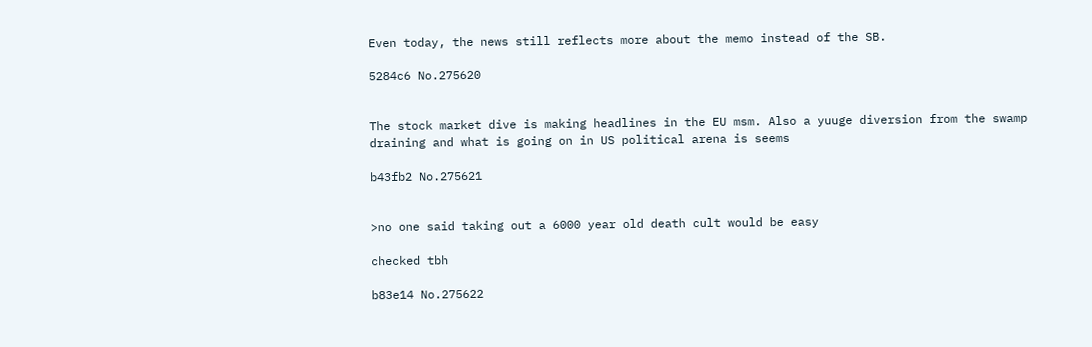Even today, the news still reflects more about the memo instead of the SB.

5284c6 No.275620


The stock market dive is making headlines in the EU msm. Also a yuuge diversion from the swamp draining and what is going on in US political arena is seems

b43fb2 No.275621


>no one said taking out a 6000 year old death cult would be easy

checked tbh

b83e14 No.275622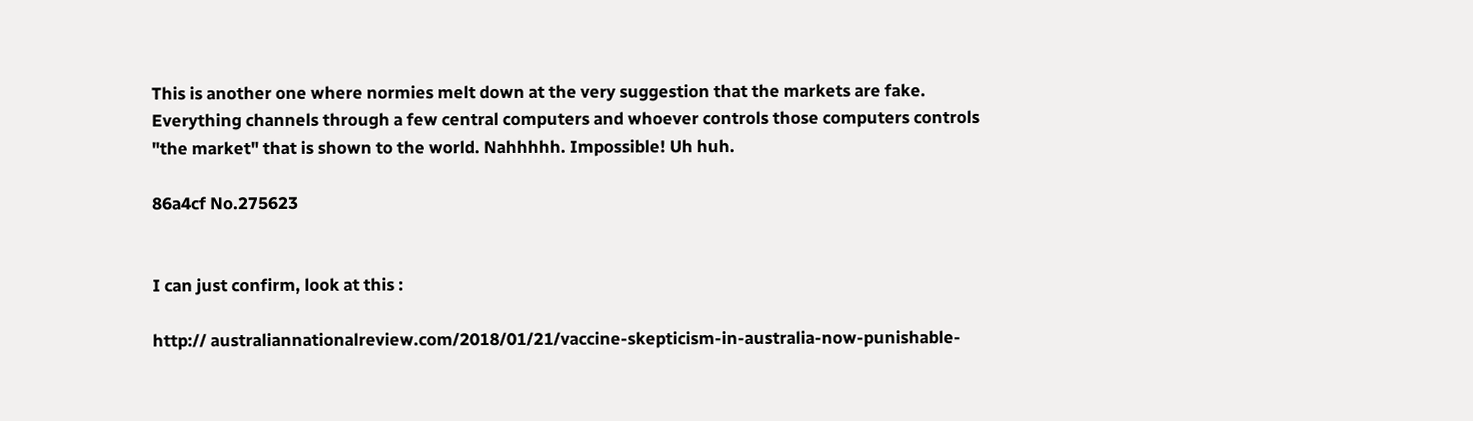This is another one where normies melt down at the very suggestion that the markets are fake. Everything channels through a few central computers and whoever controls those computers controls "the market" that is shown to the world. Nahhhhh. Impossible! Uh huh.

86a4cf No.275623


I can just confirm, look at this :

http:// australiannationalreview.com/2018/01/21/vaccine-skepticism-in-australia-now-punishable-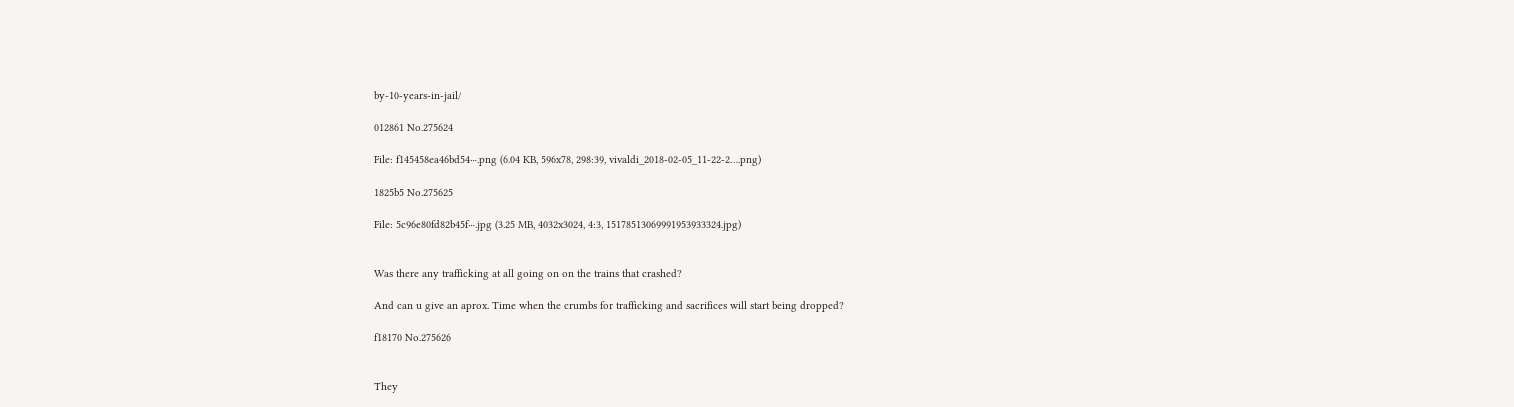by-10-years-in-jail/

012861 No.275624

File: f145458ea46bd54⋯.png (6.04 KB, 596x78, 298:39, vivaldi_2018-02-05_11-22-2….png)

1825b5 No.275625

File: 5c96e80fd82b45f⋯.jpg (3.25 MB, 4032x3024, 4:3, 15178513069991953933324.jpg)


Was there any trafficking at all going on on the trains that crashed?

And can u give an aprox. Time when the crumbs for trafficking and sacrifices will start being dropped?

f18170 No.275626


They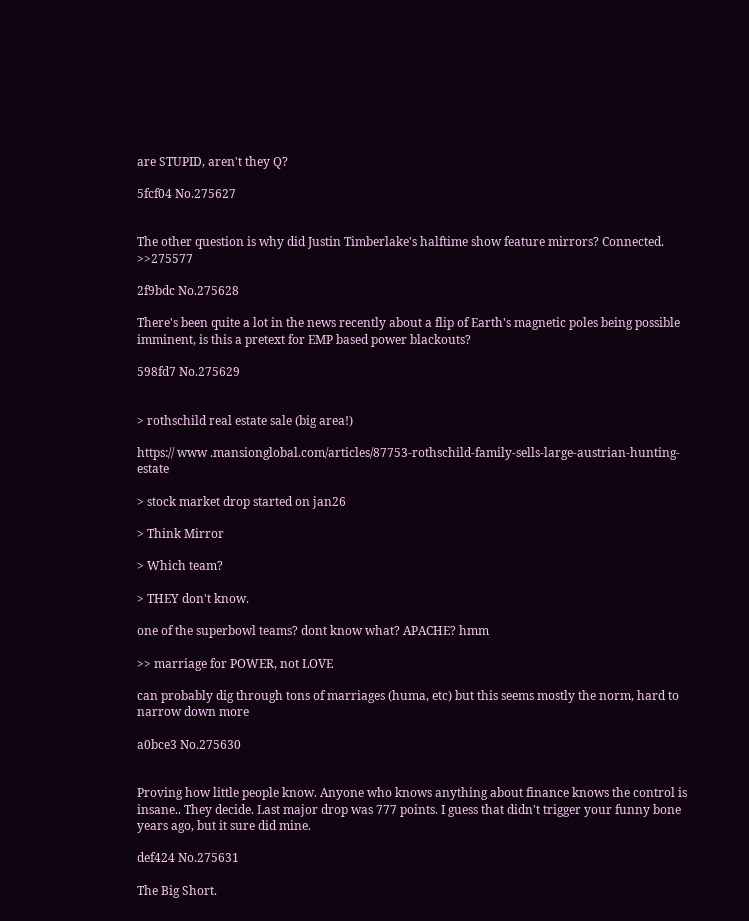are STUPID, aren't they Q?

5fcf04 No.275627


The other question is why did Justin Timberlake's halftime show feature mirrors? Connected. >>275577

2f9bdc No.275628

There's been quite a lot in the news recently about a flip of Earth's magnetic poles being possible imminent, is this a pretext for EMP based power blackouts?

598fd7 No.275629


> rothschild real estate sale (big area!)

https:// www .mansionglobal.com/articles/87753-rothschild-family-sells-large-austrian-hunting-estate

> stock market drop started on jan26

> Think Mirror

> Which team?

> THEY don't know.

one of the superbowl teams? dont know what? APACHE? hmm

>> marriage for POWER, not LOVE

can probably dig through tons of marriages (huma, etc) but this seems mostly the norm, hard to narrow down more

a0bce3 No.275630


Proving how little people know. Anyone who knows anything about finance knows the control is insane.. They decide. Last major drop was 777 points. I guess that didn't trigger your funny bone years ago, but it sure did mine.

def424 No.275631

The Big Short.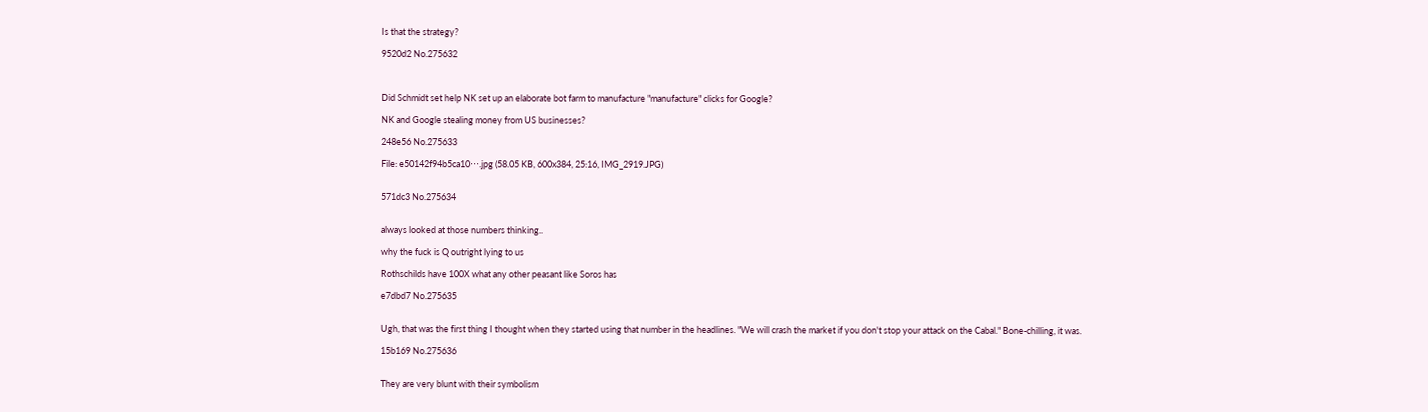Is that the strategy?

9520d2 No.275632



Did Schmidt set help NK set up an elaborate bot farm to manufacture "manufacture" clicks for Google?

NK and Google stealing money from US businesses?

248e56 No.275633

File: e50142f94b5ca10⋯.jpg (58.05 KB, 600x384, 25:16, IMG_2919.JPG)


571dc3 No.275634


always looked at those numbers thinking..

why the fuck is Q outright lying to us

Rothschilds have 100X what any other peasant like Soros has

e7dbd7 No.275635


Ugh, that was the first thing I thought when they started using that number in the headlines. "We will crash the market if you don't stop your attack on the Cabal." Bone-chilling, it was.

15b169 No.275636


They are very blunt with their symbolism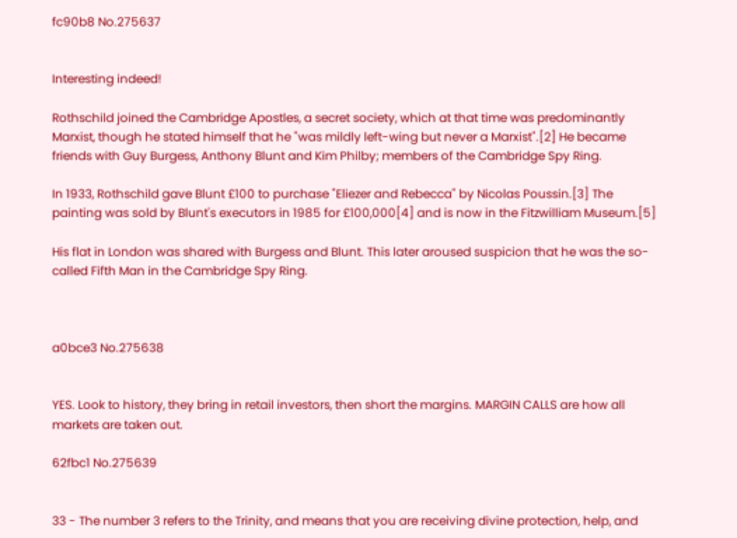fc90b8 No.275637


Interesting indeed!

Rothschild joined the Cambridge Apostles, a secret society, which at that time was predominantly Marxist, though he stated himself that he "was mildly left-wing but never a Marxist".[2] He became friends with Guy Burgess, Anthony Blunt and Kim Philby; members of the Cambridge Spy Ring.

In 1933, Rothschild gave Blunt £100 to purchase "Eliezer and Rebecca" by Nicolas Poussin.[3] The painting was sold by Blunt's executors in 1985 for £100,000[4] and is now in the Fitzwilliam Museum.[5]

His flat in London was shared with Burgess and Blunt. This later aroused suspicion that he was the so-called Fifth Man in the Cambridge Spy Ring.



a0bce3 No.275638


YES. Look to history, they bring in retail investors, then short the margins. MARGIN CALLS are how all markets are taken out.

62fbc1 No.275639


33 - The number 3 refers to the Trinity, and means that you are receiving divine protection, help, and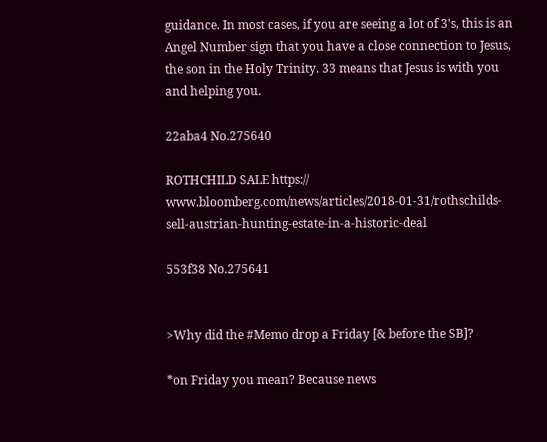guidance. In most cases, if you are seeing a lot of 3's, this is an Angel Number sign that you have a close connection to Jesus, the son in the Holy Trinity. 33 means that Jesus is with you and helping you.

22aba4 No.275640

ROTHCHILD SALE https:// www.bloomberg.com/news/articles/2018-01-31/rothschilds-sell-austrian-hunting-estate-in-a-historic-deal

553f38 No.275641


>Why did the #Memo drop a Friday [& before the SB]?

*on Friday you mean? Because news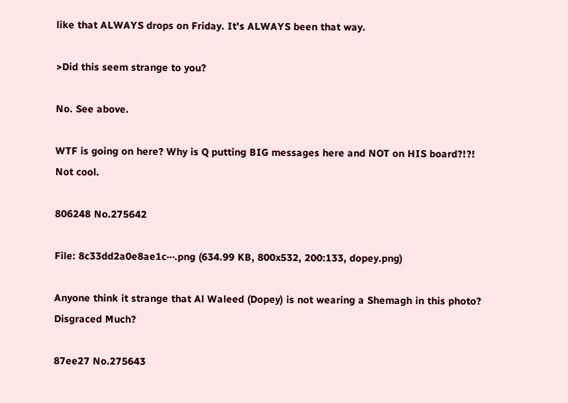like that ALWAYS drops on Friday. It's ALWAYS been that way.

>Did this seem strange to you?

No. See above.

WTF is going on here? Why is Q putting BIG messages here and NOT on HIS board?!?! Not cool.

806248 No.275642

File: 8c33dd2a0e8ae1c⋯.png (634.99 KB, 800x532, 200:133, dopey.png)

Anyone think it strange that Al Waleed (Dopey) is not wearing a Shemagh in this photo? Disgraced Much?

87ee27 No.275643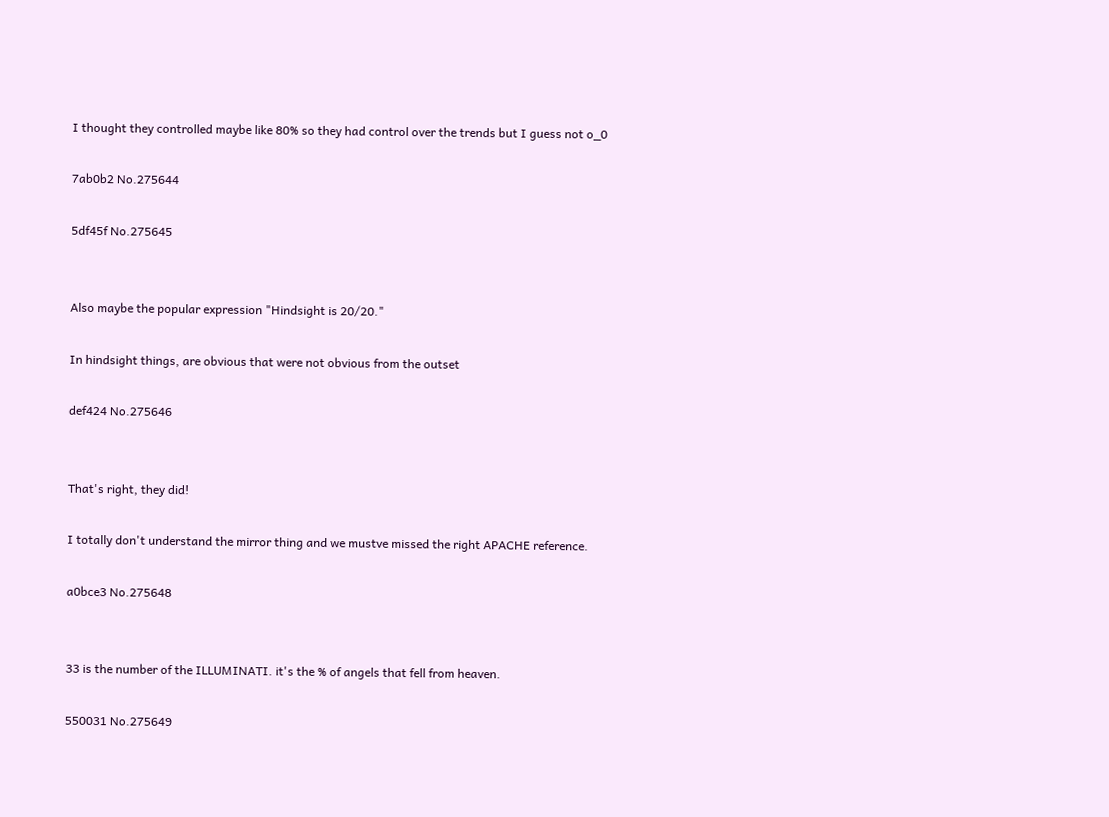I thought they controlled maybe like 80% so they had control over the trends but I guess not o_0

7ab0b2 No.275644

5df45f No.275645


Also maybe the popular expression "Hindsight is 20/20."

In hindsight things, are obvious that were not obvious from the outset

def424 No.275646


That's right, they did!

I totally don't understand the mirror thing and we mustve missed the right APACHE reference.

a0bce3 No.275648


33 is the number of the ILLUMINATI. it's the % of angels that fell from heaven.

550031 No.275649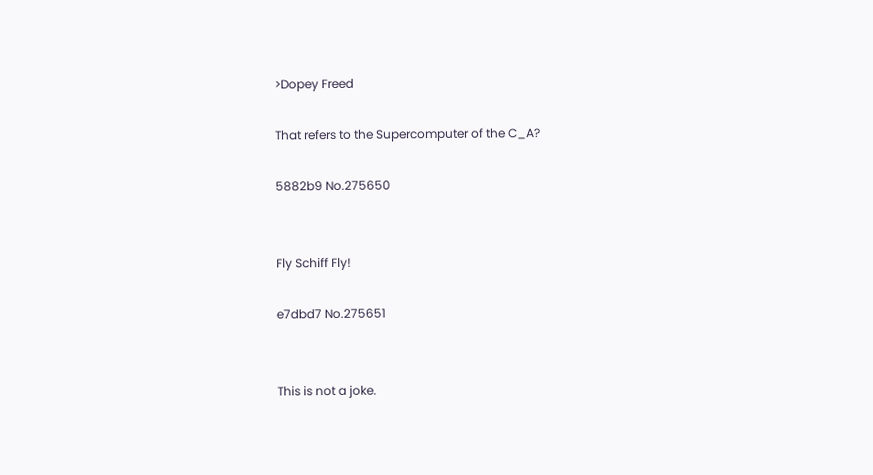>Dopey Freed

That refers to the Supercomputer of the C_A?

5882b9 No.275650


Fly Schiff Fly!

e7dbd7 No.275651


This is not a joke.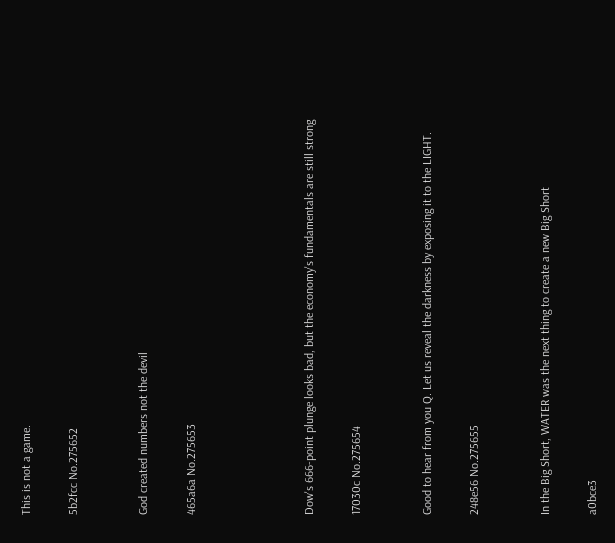This is not a game.

5b2fcc No.275652


God created numbers not the devil

465a6a No.275653




Dow's 666-point plunge looks bad, but the economy's fundamentals are still strong

17030c No.275654


Good to hear from you Q. Let us reveal the darkness by exposing it to the LIGHT.

248e56 No.275655


In the Big Short, WATER was the next thing to create a new Big Short

a0bce3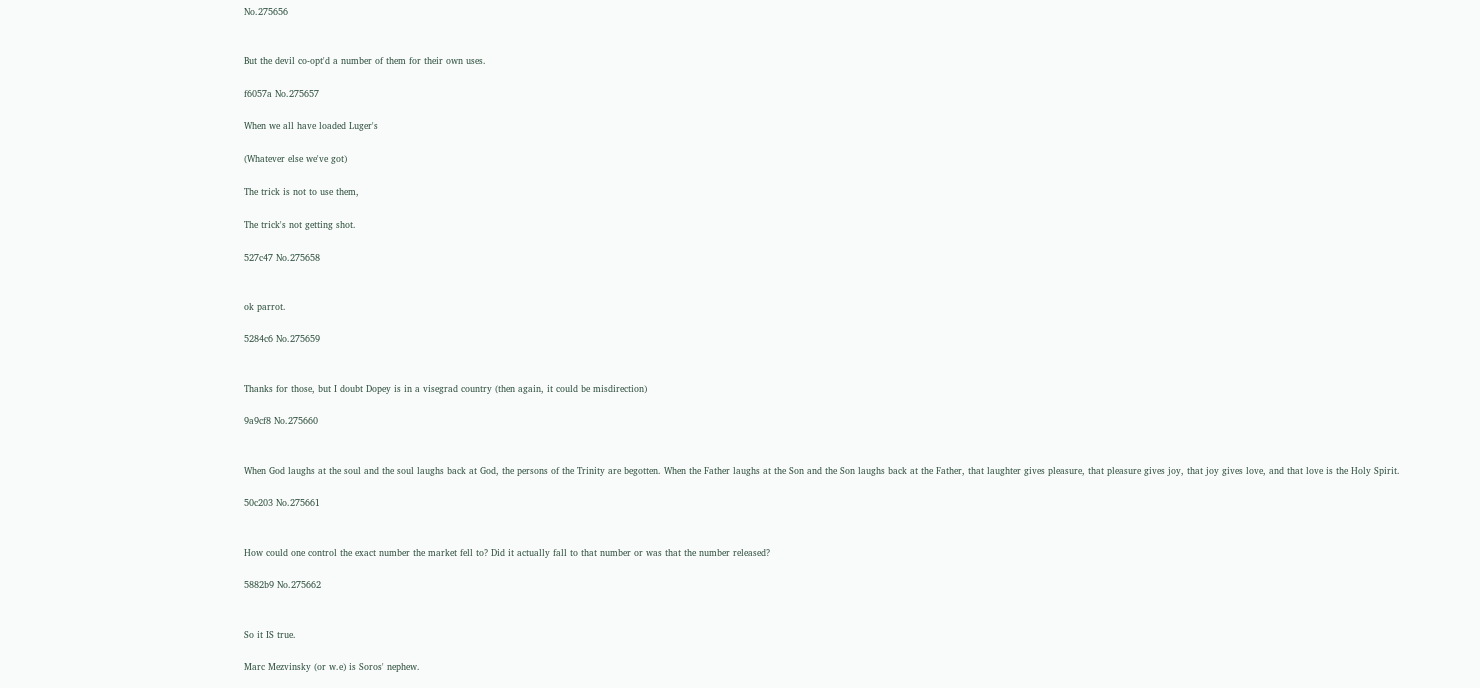No.275656


But the devil co-opt'd a number of them for their own uses.

f6057a No.275657

When we all have loaded Luger's

(Whatever else we've got)

The trick is not to use them,

The trick's not getting shot.

527c47 No.275658


ok parrot.

5284c6 No.275659


Thanks for those, but I doubt Dopey is in a visegrad country (then again, it could be misdirection)

9a9cf8 No.275660


When God laughs at the soul and the soul laughs back at God, the persons of the Trinity are begotten. When the Father laughs at the Son and the Son laughs back at the Father, that laughter gives pleasure, that pleasure gives joy, that joy gives love, and that love is the Holy Spirit.

50c203 No.275661


How could one control the exact number the market fell to? Did it actually fall to that number or was that the number released?

5882b9 No.275662


So it IS true.

Marc Mezvinsky (or w.e) is Soros' nephew.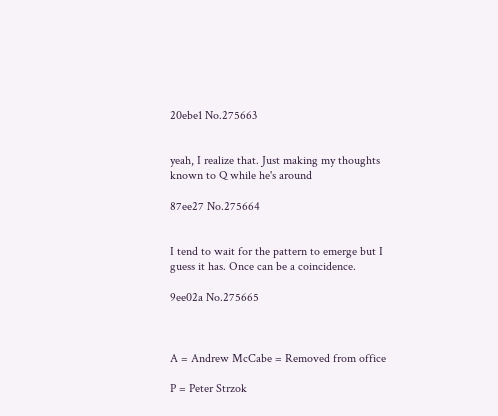20ebe1 No.275663


yeah, I realize that. Just making my thoughts known to Q while he's around

87ee27 No.275664


I tend to wait for the pattern to emerge but I guess it has. Once can be a coincidence.

9ee02a No.275665



A = Andrew McCabe = Removed from office

P = Peter Strzok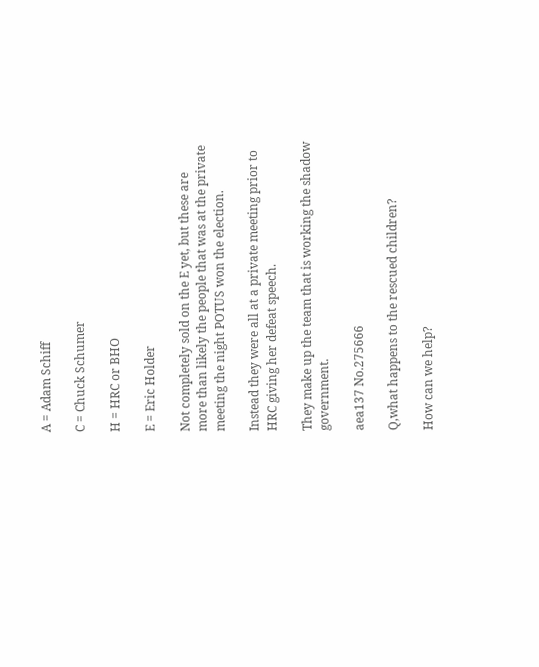A = Adam Schiff

C = Chuck Schumer

H = HRC or BHO

E = Eric Holder

Not completely sold on the E yet, but these are more than likely the people that was at the private meeting the night POTUS won the election.

Instead they were all at a private meeting prior to HRC giving her defeat speech.

They make up the team that is working the shadow government.

aea137 No.275666

Q,what happens to the rescued children?

How can we help?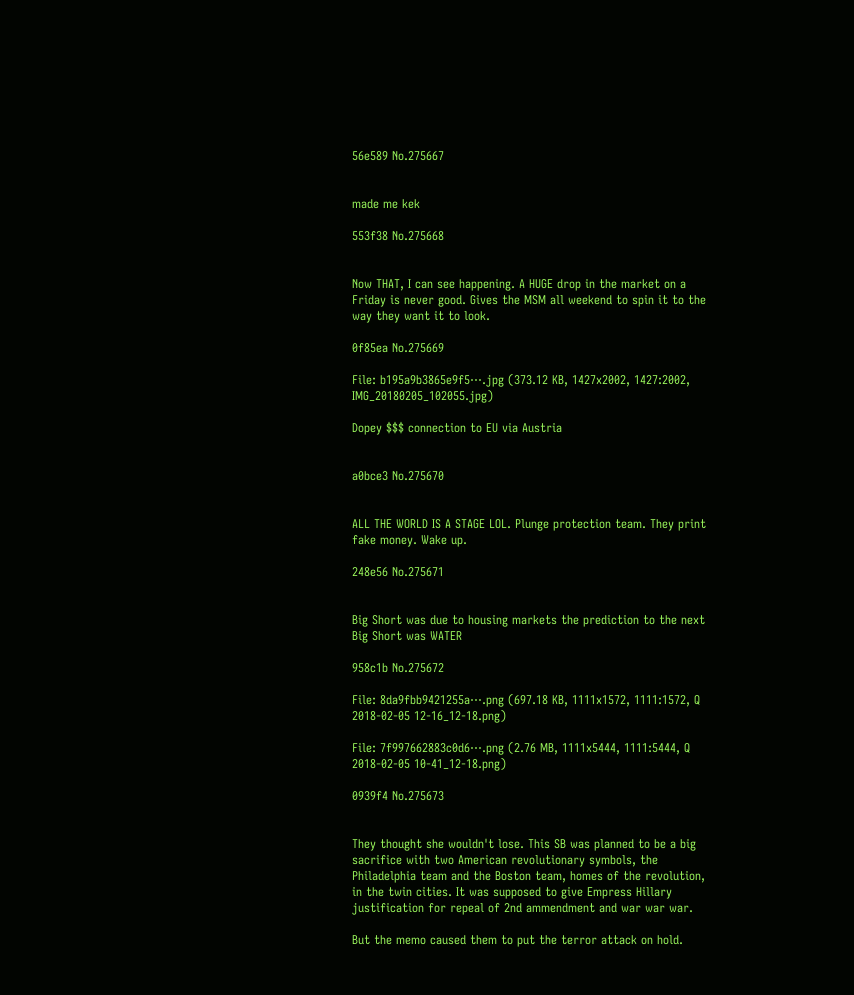56e589 No.275667


made me kek

553f38 No.275668


Now THAT, I can see happening. A HUGE drop in the market on a Friday is never good. Gives the MSM all weekend to spin it to the way they want it to look.

0f85ea No.275669

File: b195a9b3865e9f5⋯.jpg (373.12 KB, 1427x2002, 1427:2002, IMG_20180205_102055.jpg)

Dopey $$$ connection to EU via Austria


a0bce3 No.275670


ALL THE WORLD IS A STAGE LOL. Plunge protection team. They print fake money. Wake up.

248e56 No.275671


Big Short was due to housing markets the prediction to the next Big Short was WATER

958c1b No.275672

File: 8da9fbb9421255a⋯.png (697.18 KB, 1111x1572, 1111:1572, Q 2018-02-05 12-16_12-18.png)

File: 7f997662883c0d6⋯.png (2.76 MB, 1111x5444, 1111:5444, Q 2018-02-05 10-41_12-18.png)

0939f4 No.275673


They thought she wouldn't lose. This SB was planned to be a big sacrifice with two American revolutionary symbols, the Philadelphia team and the Boston team, homes of the revolution, in the twin cities. It was supposed to give Empress Hillary justification for repeal of 2nd ammendment and war war war.

But the memo caused them to put the terror attack on hold.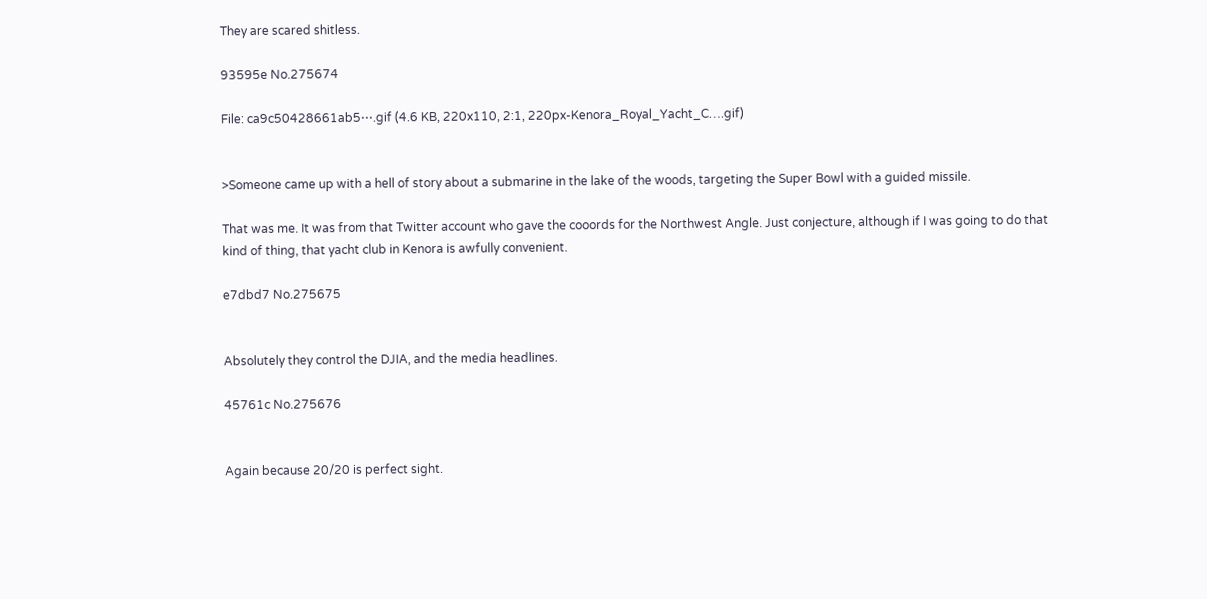They are scared shitless.

93595e No.275674

File: ca9c50428661ab5⋯.gif (4.6 KB, 220x110, 2:1, 220px-Kenora_Royal_Yacht_C….gif)


>Someone came up with a hell of story about a submarine in the lake of the woods, targeting the Super Bowl with a guided missile.

That was me. It was from that Twitter account who gave the cooords for the Northwest Angle. Just conjecture, although if I was going to do that kind of thing, that yacht club in Kenora is awfully convenient.

e7dbd7 No.275675


Absolutely they control the DJIA, and the media headlines.

45761c No.275676


Again because 20/20 is perfect sight.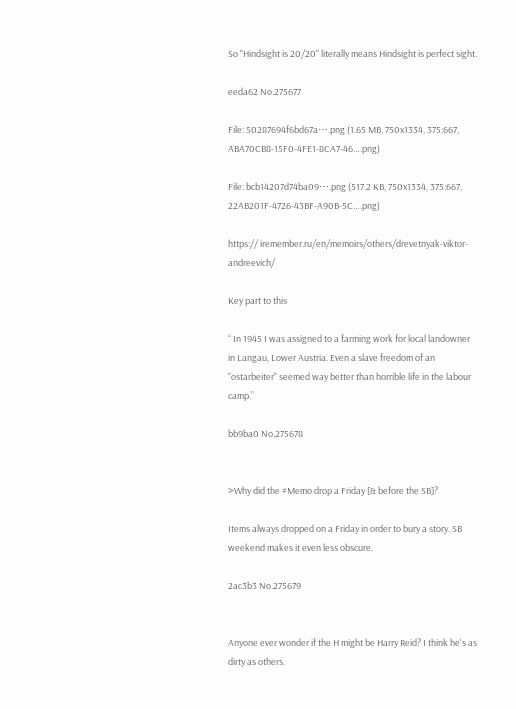So "Hindsight is 20/20" literally means Hindsight is perfect sight.

eeda62 No.275677

File: 50287694f6bd67a⋯.png (1.65 MB, 750x1334, 375:667, ABA70CB8-15F0-4FE1-8CA7-46….png)

File: bcb14207d74ba09⋯.png (517.2 KB, 750x1334, 375:667, 22AB201F-4726-43BF-A90B-5C….png)

https:// iremember.ru/en/memoirs/others/drevetnyak-viktor-andreevich/

Key part to this

“ In 1945 I was assigned to a farming work for local landowner in Langau, Lower Austria. Even a slave freedom of an "ostarbeiter" seemed way better than horrible life in the labour camp.”

bb9ba0 No.275678


>Why did the #Memo drop a Friday [& before the SB]?

Items always dropped on a Friday in order to bury a story. SB weekend makes it even less obscure.

2ac3b3 No.275679


Anyone ever wonder if the H might be Harry Reid? I think he's as dirty as others.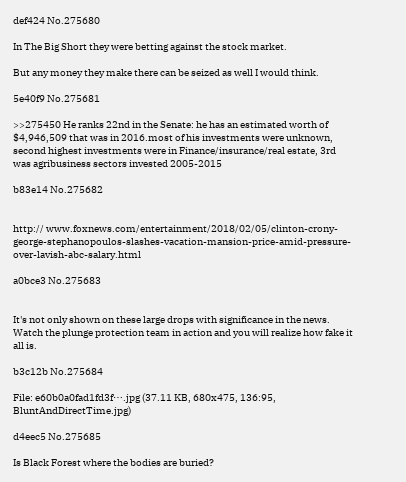def424 No.275680

In The Big Short they were betting against the stock market.

But any money they make there can be seized as well I would think.

5e40f9 No.275681

>>275450 He ranks 22nd in the Senate: he has an estimated worth of $4,946,509 that was in 2016.most of his investments were unknown, second highest investments were in Finance/insurance/real estate, 3rd was agribusiness sectors invested 2005-2015

b83e14 No.275682


http:// www.foxnews.com/entertainment/2018/02/05/clinton-crony-george-stephanopoulos-slashes-vacation-mansion-price-amid-pressure-over-lavish-abc-salary.html

a0bce3 No.275683


It's not only shown on these large drops with significance in the news. Watch the plunge protection team in action and you will realize how fake it all is.

b3c12b No.275684

File: e60b0a0fad1fd3f⋯.jpg (37.11 KB, 680x475, 136:95, BluntAndDirectTime.jpg)

d4eec5 No.275685

Is Black Forest where the bodies are buried?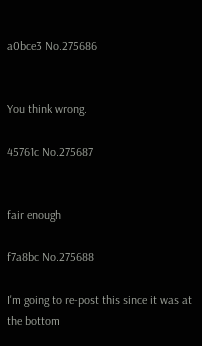a0bce3 No.275686


You think wrong.

45761c No.275687


fair enough

f7a8bc No.275688

I'm going to re-post this since it was at the bottom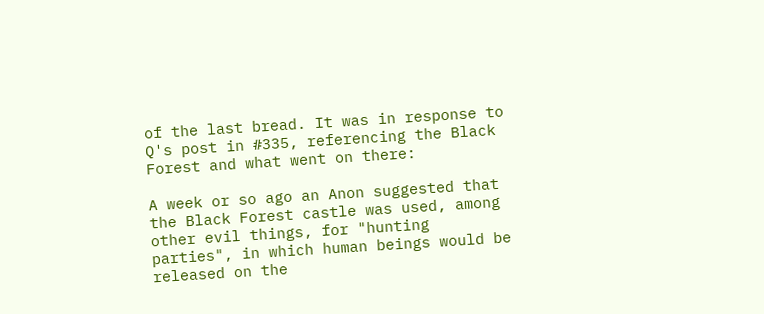of the last bread. It was in response to Q's post in #335, referencing the Black Forest and what went on there:

A week or so ago an Anon suggested that the Black Forest castle was used, among other evil things, for "hunting parties", in which human beings would be released on the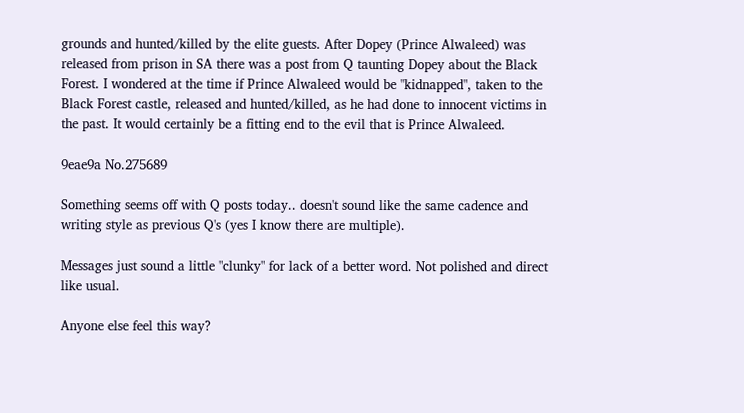grounds and hunted/killed by the elite guests. After Dopey (Prince Alwaleed) was released from prison in SA there was a post from Q taunting Dopey about the Black Forest. I wondered at the time if Prince Alwaleed would be "kidnapped", taken to the Black Forest castle, released and hunted/killed, as he had done to innocent victims in the past. It would certainly be a fitting end to the evil that is Prince Alwaleed.

9eae9a No.275689

Something seems off with Q posts today.. doesn't sound like the same cadence and writing style as previous Q's (yes I know there are multiple).

Messages just sound a little "clunky" for lack of a better word. Not polished and direct like usual.

Anyone else feel this way?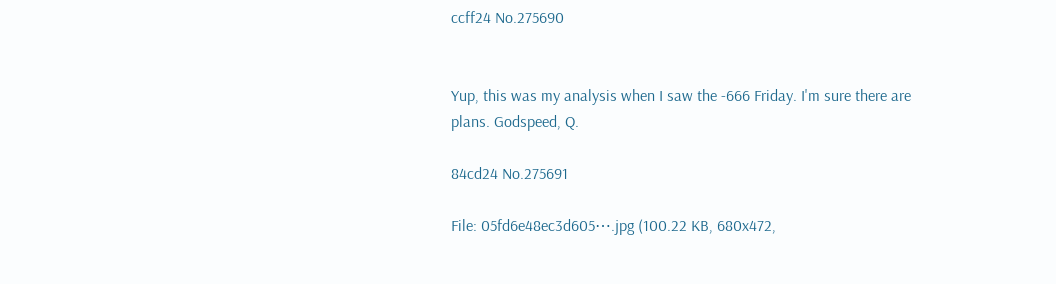ccff24 No.275690


Yup, this was my analysis when I saw the -666 Friday. I'm sure there are plans. Godspeed, Q.

84cd24 No.275691

File: 05fd6e48ec3d605⋯.jpg (100.22 KB, 680x472,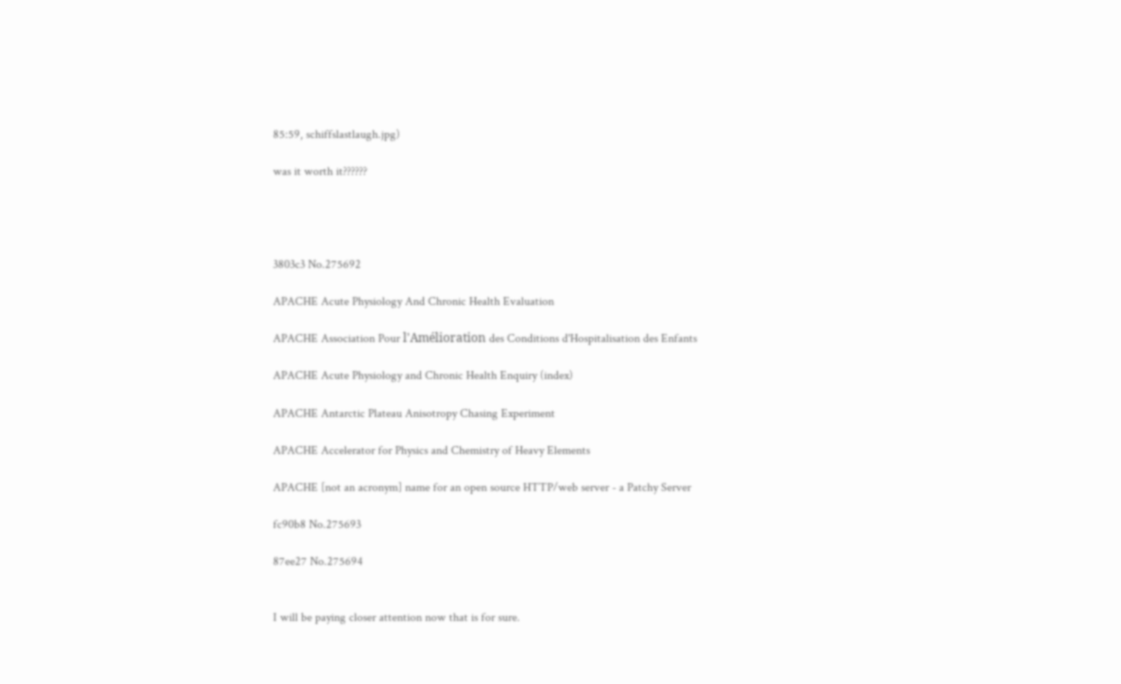85:59, schiffslastlaugh.jpg)

was it worth it??????




3803c3 No.275692

APACHE Acute Physiology And Chronic Health Evaluation

APACHE Association Pour l'Amélioration des Conditions d'Hospitalisation des Enfants

APACHE Acute Physiology and Chronic Health Enquiry (index)

APACHE Antarctic Plateau Anisotropy Chasing Experiment

APACHE Accelerator for Physics and Chemistry of Heavy Elements

APACHE [not an acronym] name for an open source HTTP/web server - a Patchy Server

fc90b8 No.275693

87ee27 No.275694


I will be paying closer attention now that is for sure.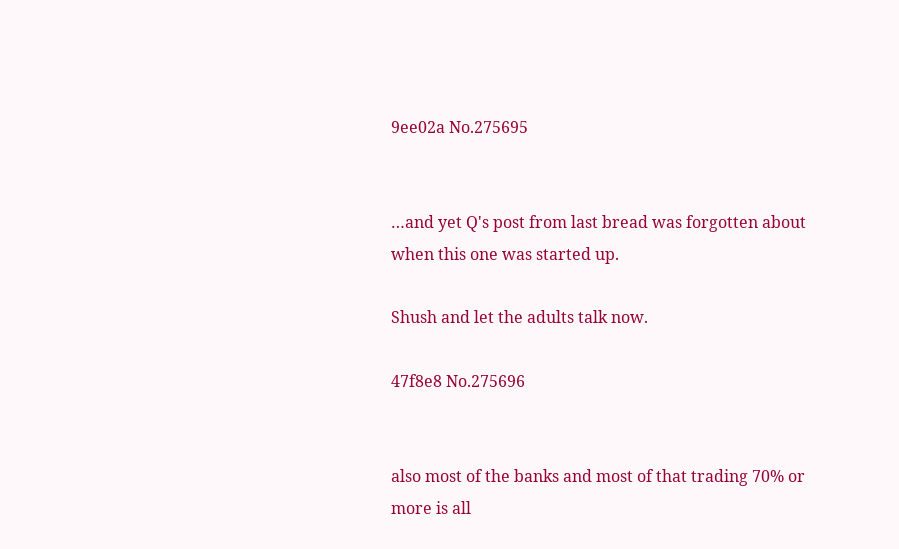9ee02a No.275695


…and yet Q's post from last bread was forgotten about when this one was started up.

Shush and let the adults talk now.

47f8e8 No.275696


also most of the banks and most of that trading 70% or more is all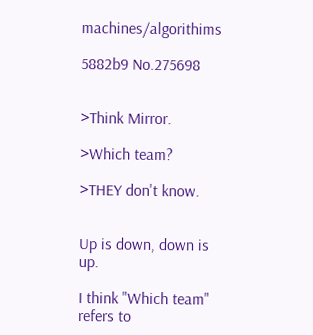machines/algorithims

5882b9 No.275698


>Think Mirror.

>Which team?

>THEY don't know.


Up is down, down is up.

I think "Which team" refers to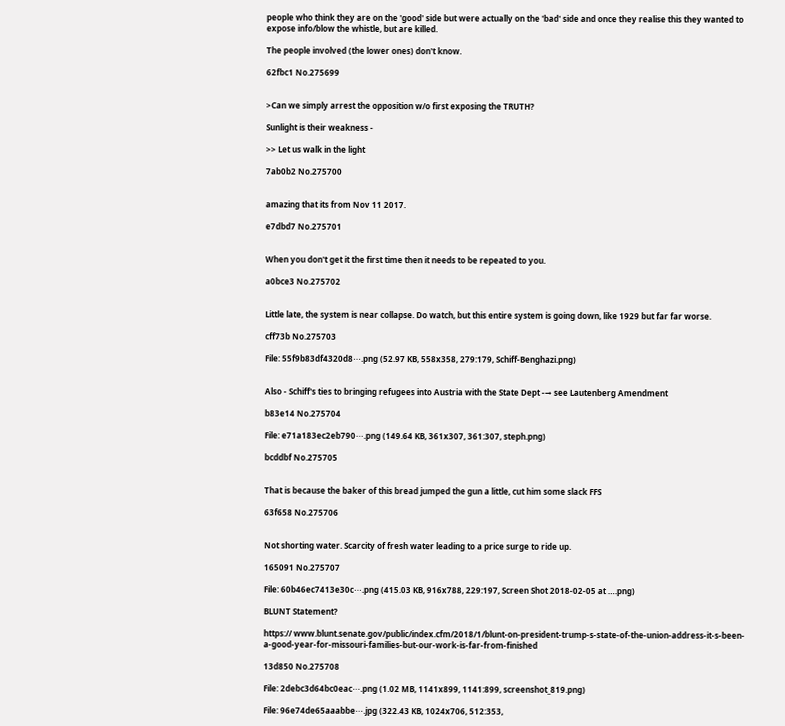people who think they are on the 'good' side but were actually on the 'bad' side and once they realise this they wanted to expose info/blow the whistle, but are killed.

The people involved (the lower ones) don't know.

62fbc1 No.275699


>Can we simply arrest the opposition w/o first exposing the TRUTH?

Sunlight is their weakness -

>> Let us walk in the light

7ab0b2 No.275700


amazing that its from Nov 11 2017.

e7dbd7 No.275701


When you don't get it the first time then it needs to be repeated to you.

a0bce3 No.275702


Little late, the system is near collapse. Do watch, but this entire system is going down, like 1929 but far far worse.

cff73b No.275703

File: 55f9b83df4320d8⋯.png (52.97 KB, 558x358, 279:179, Schiff-Benghazi.png)


Also - Schiff's ties to bringing refugees into Austria with the State Dept -→ see Lautenberg Amendment

b83e14 No.275704

File: e71a183ec2eb790⋯.png (149.64 KB, 361x307, 361:307, steph.png)

bcddbf No.275705


That is because the baker of this bread jumped the gun a little, cut him some slack FFS

63f658 No.275706


Not shorting water. Scarcity of fresh water leading to a price surge to ride up.

165091 No.275707

File: 60b46ec7413e30c⋯.png (415.03 KB, 916x788, 229:197, Screen Shot 2018-02-05 at ….png)

BLUNT Statement?

https:// www.blunt.senate.gov/public/index.cfm/2018/1/blunt-on-president-trump-s-state-of-the-union-address-it-s-been-a-good-year-for-missouri-families-but-our-work-is-far-from-finished

13d850 No.275708

File: 2debc3d64bc0eac⋯.png (1.02 MB, 1141x899, 1141:899, screenshot_819.png)

File: 96e74de65aaabbe⋯.jpg (322.43 KB, 1024x706, 512:353,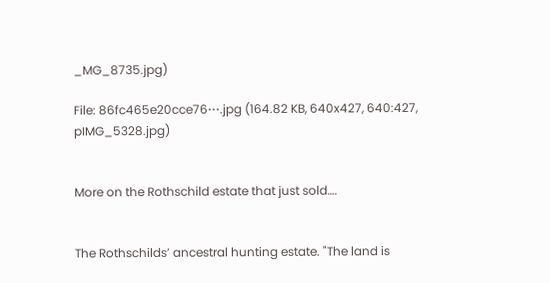_MG_8735.jpg)

File: 86fc465e20cce76⋯.jpg (164.82 KB, 640x427, 640:427, pIMG_5328.jpg)


More on the Rothschild estate that just sold….


The Rothschilds’ ancestral hunting estate. "The land is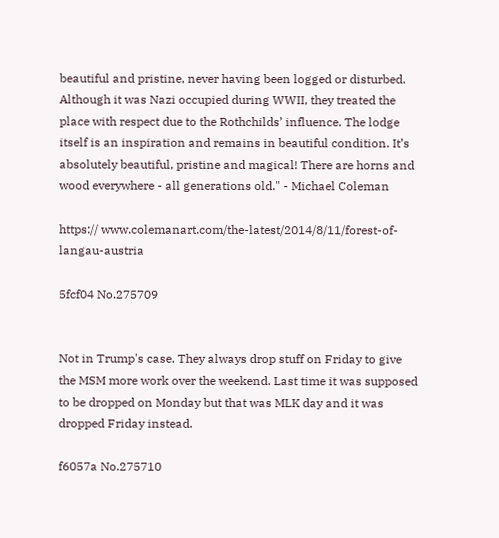beautiful and pristine, never having been logged or disturbed. Although it was Nazi occupied during WWII, they treated the place with respect due to the Rothchilds’ influence. The lodge itself is an inspiration and remains in beautiful condition. It’s absolutely beautiful, pristine and magical! There are horns and wood everywhere - all generations old." - Michael Coleman

https:// www.colemanart.com/the-latest/2014/8/11/forest-of-langau-austria

5fcf04 No.275709


Not in Trump's case. They always drop stuff on Friday to give the MSM more work over the weekend. Last time it was supposed to be dropped on Monday but that was MLK day and it was dropped Friday instead.

f6057a No.275710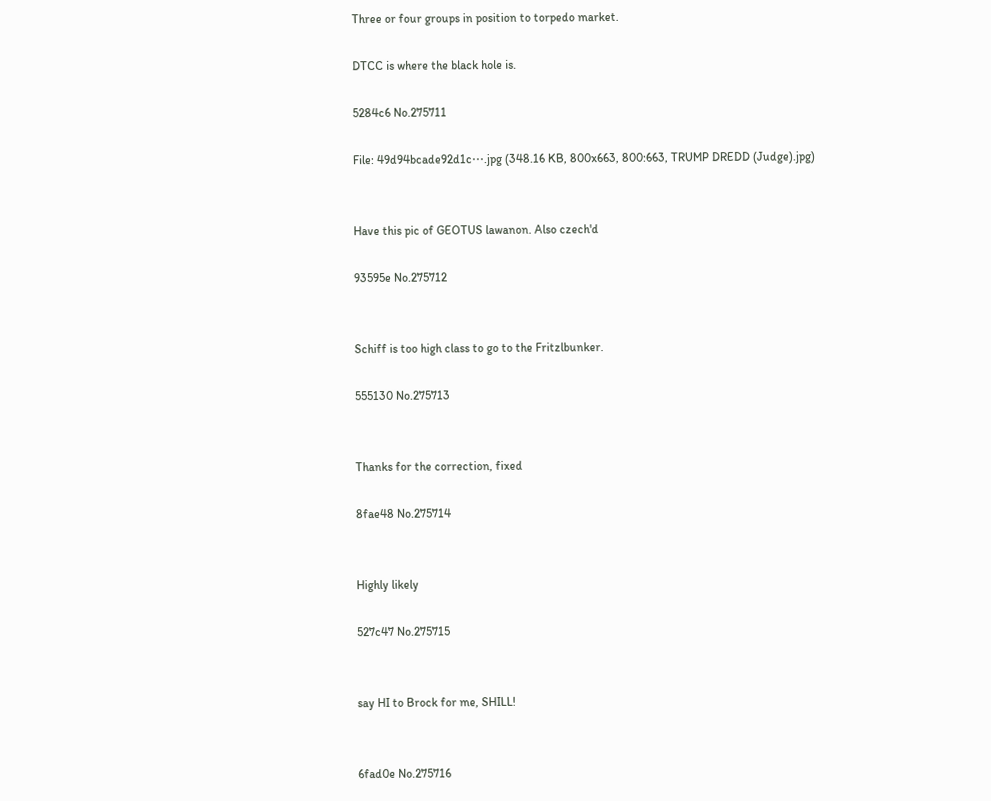Three or four groups in position to torpedo market.

DTCC is where the black hole is.

5284c6 No.275711

File: 49d94bcade92d1c⋯.jpg (348.16 KB, 800x663, 800:663, TRUMP DREDD (Judge).jpg)


Have this pic of GEOTUS lawanon. Also czech'd

93595e No.275712


Schiff is too high class to go to the Fritzlbunker.

555130 No.275713


Thanks for the correction, fixed

8fae48 No.275714


Highly likely

527c47 No.275715


say HI to Brock for me, SHILL!


6fad0e No.275716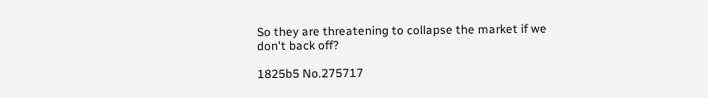So they are threatening to collapse the market if we don't back off?

1825b5 No.275717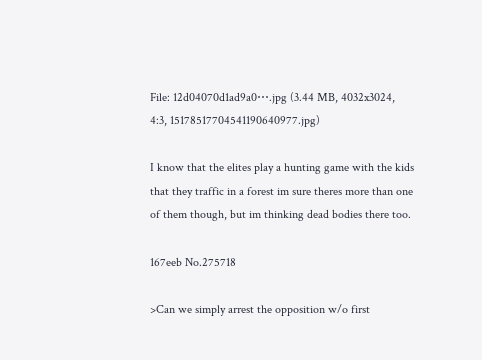File: 12d04070d1ad9a0⋯.jpg (3.44 MB, 4032x3024, 4:3, 15178517704541190640977.jpg)

I know that the elites play a hunting game with the kids that they traffic in a forest im sure theres more than one of them though, but im thinking dead bodies there too.

167eeb No.275718

>Can we simply arrest the opposition w/o first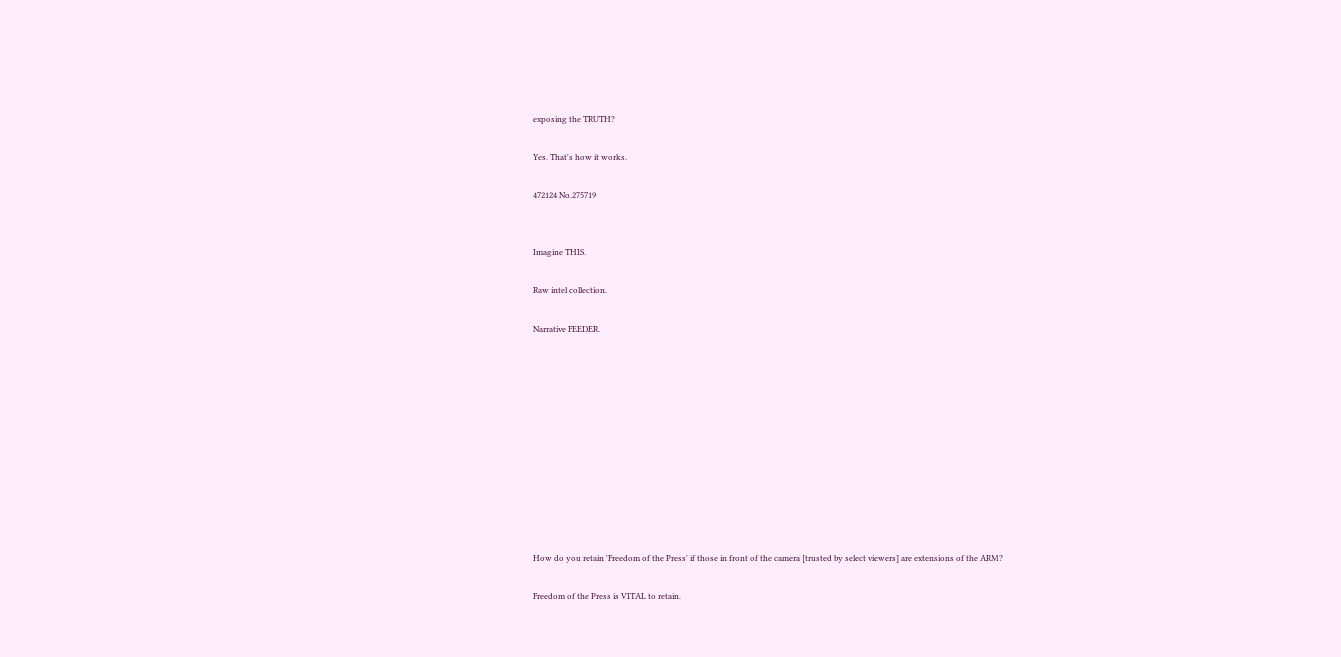exposing the TRUTH?

Yes. That's how it works.

472124 No.275719


Imagine THIS.

Raw intel collection.

Narrative FEEDER.











How do you retain 'Freedom of the Press' if those in front of the camera [trusted by select viewers] are extensions of the ARM?

Freedom of the Press is VITAL to retain.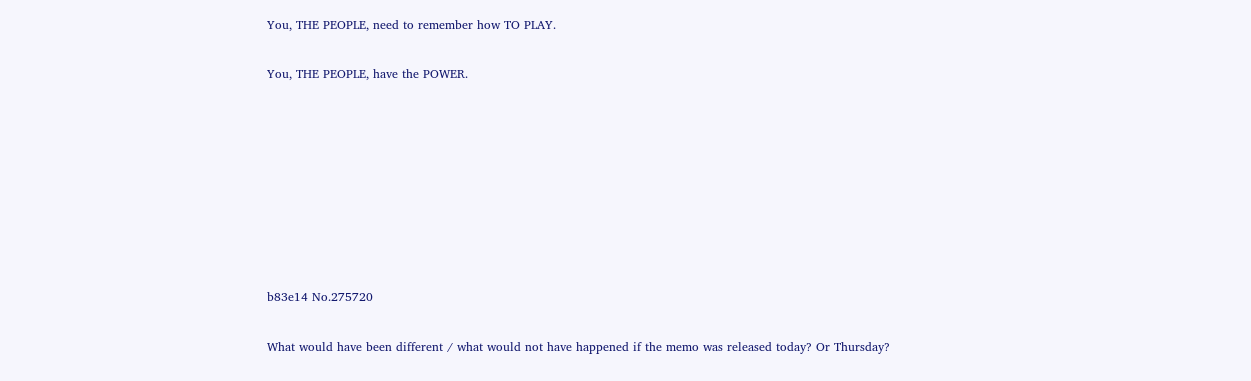You, THE PEOPLE, need to remember how TO PLAY.

You, THE PEOPLE, have the POWER.








b83e14 No.275720

What would have been different / what would not have happened if the memo was released today? Or Thursday?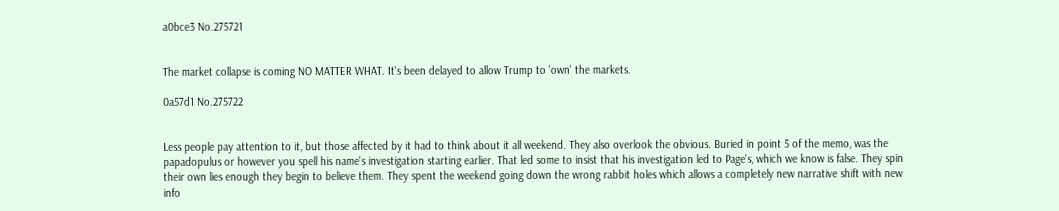a0bce3 No.275721


The market collapse is coming NO MATTER WHAT. It's been delayed to allow Trump to 'own' the markets.

0a57d1 No.275722


Less people pay attention to it, but those affected by it had to think about it all weekend. They also overlook the obvious. Buried in point 5 of the memo, was the papadopulus or however you spell his name's investigation starting earlier. That led some to insist that his investigation led to Page's, which we know is false. They spin their own lies enough they begin to believe them. They spent the weekend going down the wrong rabbit holes which allows a completely new narrative shift with new info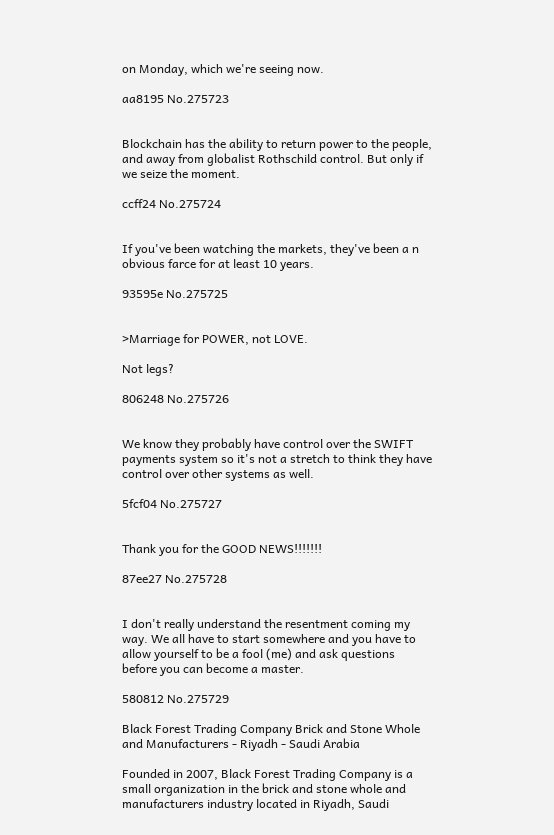on Monday, which we're seeing now.

aa8195 No.275723


Blockchain has the ability to return power to the people, and away from globalist Rothschild control. But only if we seize the moment.

ccff24 No.275724


If you've been watching the markets, they've been a n obvious farce for at least 10 years.

93595e No.275725


>Marriage for POWER, not LOVE.

Not legs?

806248 No.275726


We know they probably have control over the SWIFT payments system so it's not a stretch to think they have control over other systems as well.

5fcf04 No.275727


Thank you for the GOOD NEWS!!!!!!!

87ee27 No.275728


I don't really understand the resentment coming my way. We all have to start somewhere and you have to allow yourself to be a fool (me) and ask questions before you can become a master.

580812 No.275729

Black Forest Trading Company Brick and Stone Whole and Manufacturers - Riyadh - Saudi Arabia

Founded in 2007, Black Forest Trading Company is a small organization in the brick and stone whole and manufacturers industry located in Riyadh, Saudi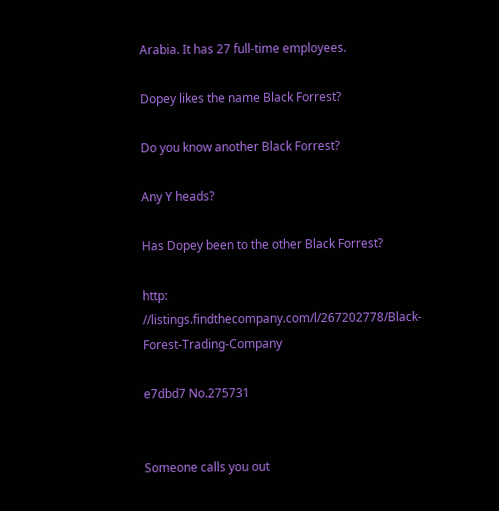Arabia. It has 27 full-time employees.

Dopey likes the name Black Forrest?

Do you know another Black Forrest?

Any Y heads?

Has Dopey been to the other Black Forrest?

http: //listings.findthecompany.com/l/267202778/Black-Forest-Trading-Company

e7dbd7 No.275731


Someone calls you out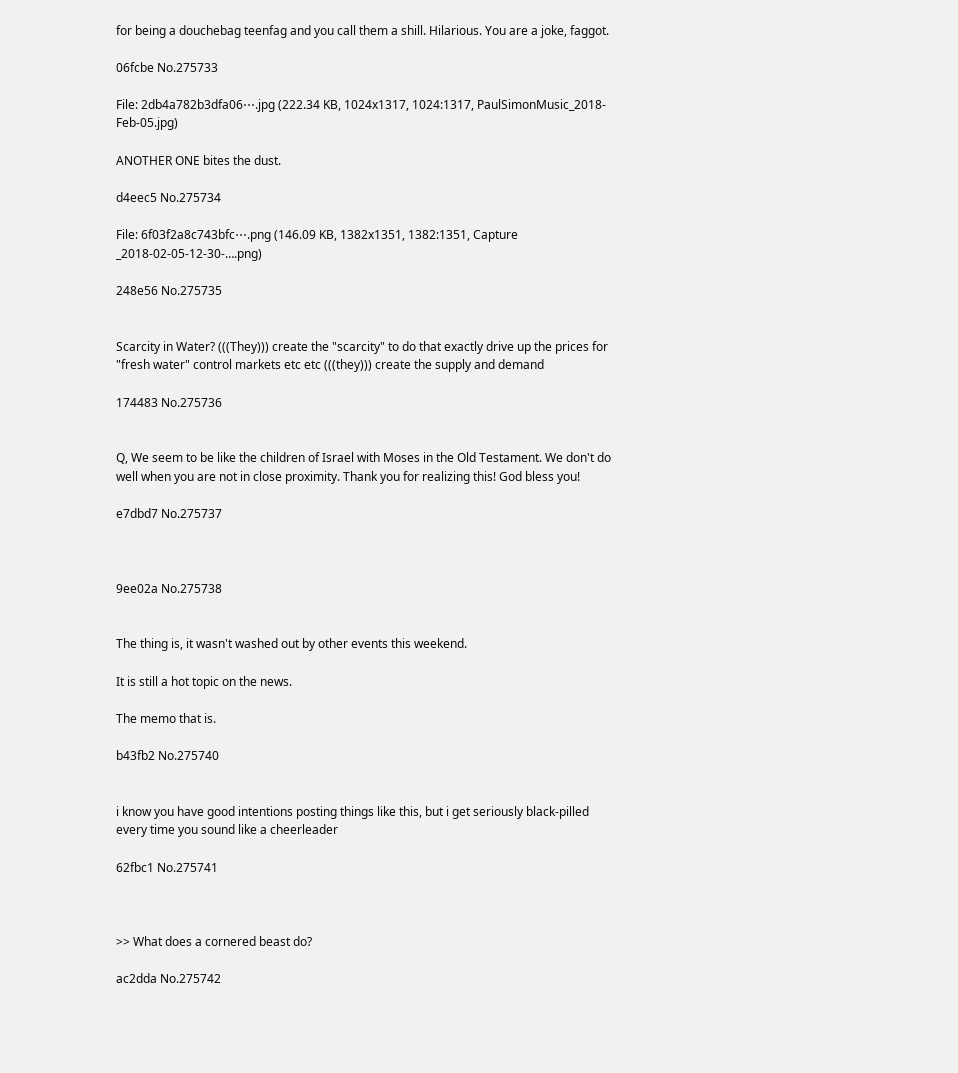for being a douchebag teenfag and you call them a shill. Hilarious. You are a joke, faggot.

06fcbe No.275733

File: 2db4a782b3dfa06⋯.jpg (222.34 KB, 1024x1317, 1024:1317, PaulSimonMusic_2018-Feb-05.jpg)

ANOTHER ONE bites the dust.

d4eec5 No.275734

File: 6f03f2a8c743bfc⋯.png (146.09 KB, 1382x1351, 1382:1351, Capture _2018-02-05-12-30-….png)

248e56 No.275735


Scarcity in Water? (((They))) create the "scarcity" to do that exactly drive up the prices for "fresh water" control markets etc etc (((they))) create the supply and demand

174483 No.275736


Q, We seem to be like the children of Israel with Moses in the Old Testament. We don't do well when you are not in close proximity. Thank you for realizing this! God bless you!

e7dbd7 No.275737



9ee02a No.275738


The thing is, it wasn't washed out by other events this weekend.

It is still a hot topic on the news.

The memo that is.

b43fb2 No.275740


i know you have good intentions posting things like this, but i get seriously black-pilled every time you sound like a cheerleader

62fbc1 No.275741



>> What does a cornered beast do?

ac2dda No.275742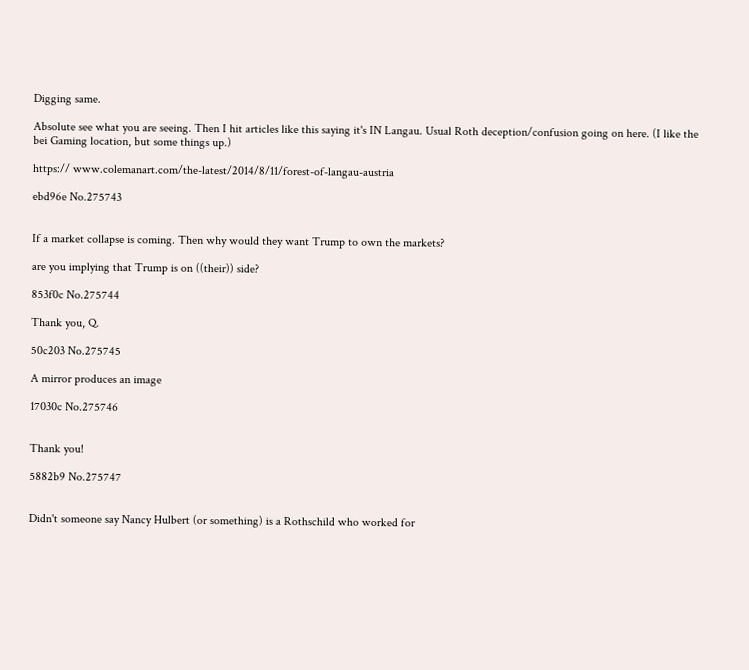Digging same.

Absolute see what you are seeing. Then I hit articles like this saying it's IN Langau. Usual Roth deception/confusion going on here. (I like the bei Gaming location, but some things up.)

https:// www.colemanart.com/the-latest/2014/8/11/forest-of-langau-austria

ebd96e No.275743


If a market collapse is coming. Then why would they want Trump to own the markets?

are you implying that Trump is on ((their)) side?

853f0c No.275744

Thank you, Q.

50c203 No.275745

A mirror produces an image

17030c No.275746


Thank you!

5882b9 No.275747


Didn't someone say Nancy Hulbert (or something) is a Rothschild who worked for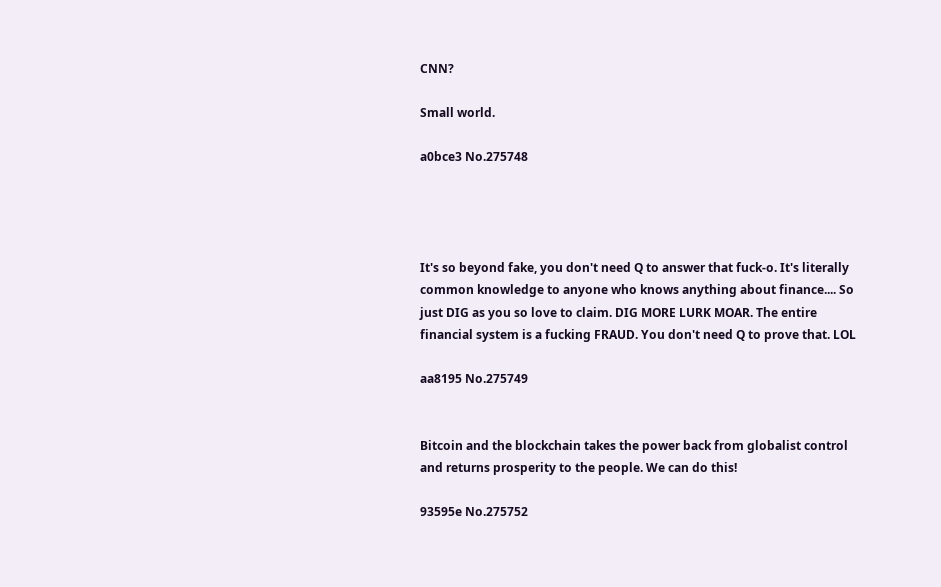CNN?

Small world.

a0bce3 No.275748




It's so beyond fake, you don't need Q to answer that fuck-o. It's literally common knowledge to anyone who knows anything about finance.... So just DIG as you so love to claim. DIG MORE LURK MOAR. The entire financial system is a fucking FRAUD. You don't need Q to prove that. LOL

aa8195 No.275749


Bitcoin and the blockchain takes the power back from globalist control and returns prosperity to the people. We can do this!

93595e No.275752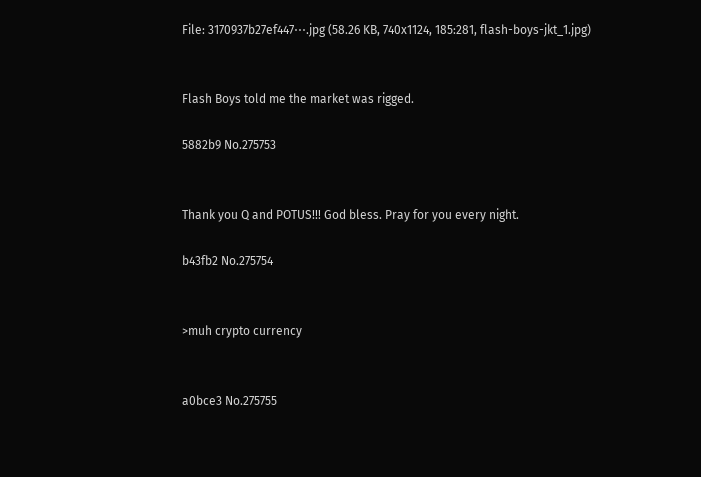File: 3170937b27ef447⋯.jpg (58.26 KB, 740x1124, 185:281, flash-boys-jkt_1.jpg)


Flash Boys told me the market was rigged.

5882b9 No.275753


Thank you Q and POTUS!!! God bless. Pray for you every night.

b43fb2 No.275754


>muh crypto currency


a0bce3 No.275755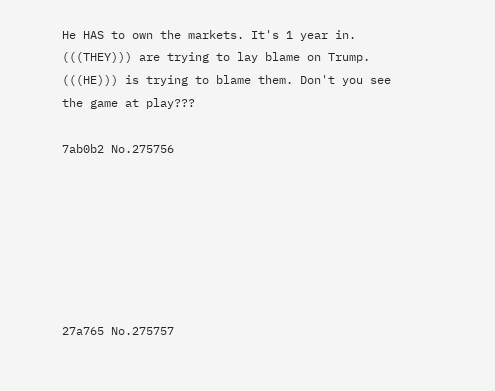He HAS to own the markets. It's 1 year in. (((THEY))) are trying to lay blame on Trump. (((HE))) is trying to blame them. Don't you see the game at play???

7ab0b2 No.275756







27a765 No.275757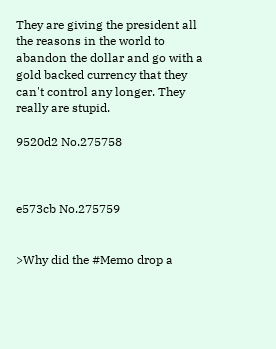They are giving the president all the reasons in the world to abandon the dollar and go with a gold backed currency that they can't control any longer. They really are stupid.

9520d2 No.275758



e573cb No.275759


>Why did the #Memo drop a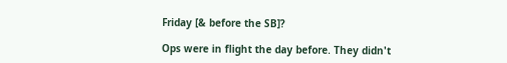Friday [& before the SB]?

Ops were in flight the day before. They didn't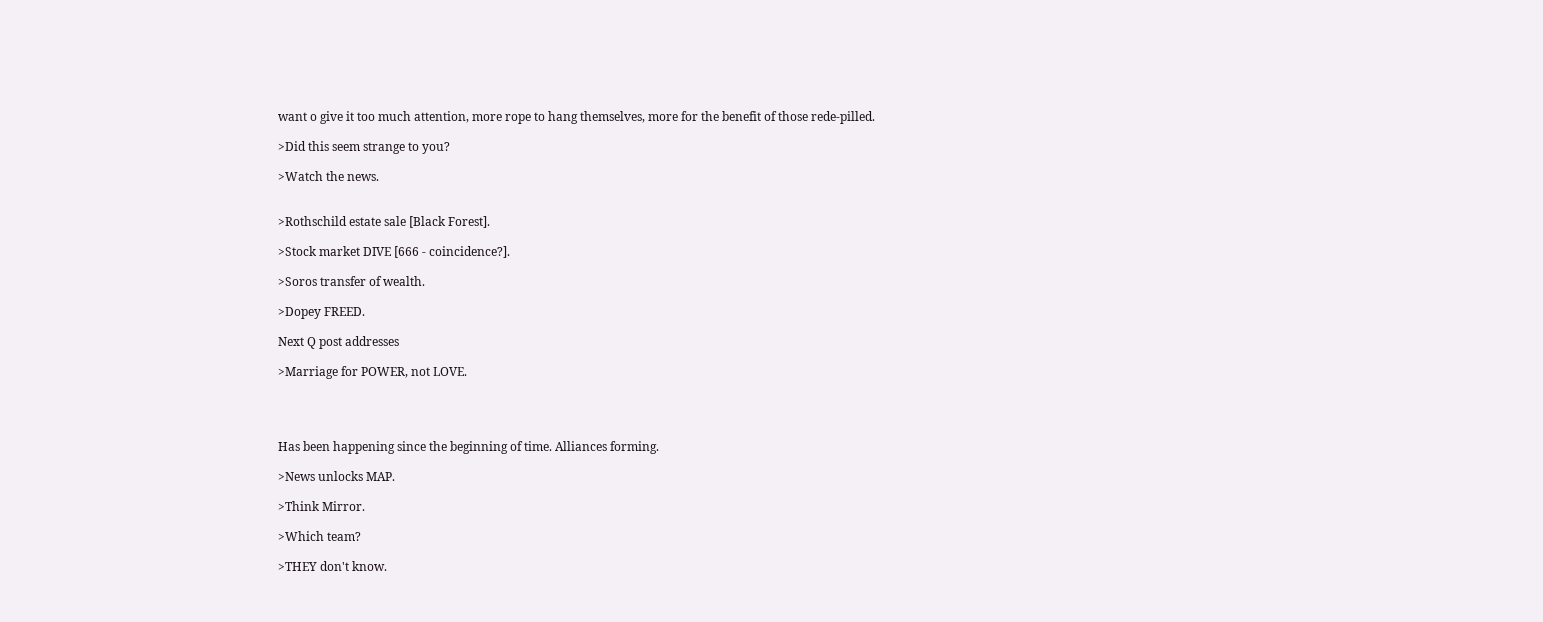want o give it too much attention, more rope to hang themselves, more for the benefit of those rede-pilled.

>Did this seem strange to you?

>Watch the news.


>Rothschild estate sale [Black Forest].

>Stock market DIVE [666 - coincidence?].

>Soros transfer of wealth.

>Dopey FREED.

Next Q post addresses

>Marriage for POWER, not LOVE.




Has been happening since the beginning of time. Alliances forming.

>News unlocks MAP.

>Think Mirror.

>Which team?

>THEY don't know.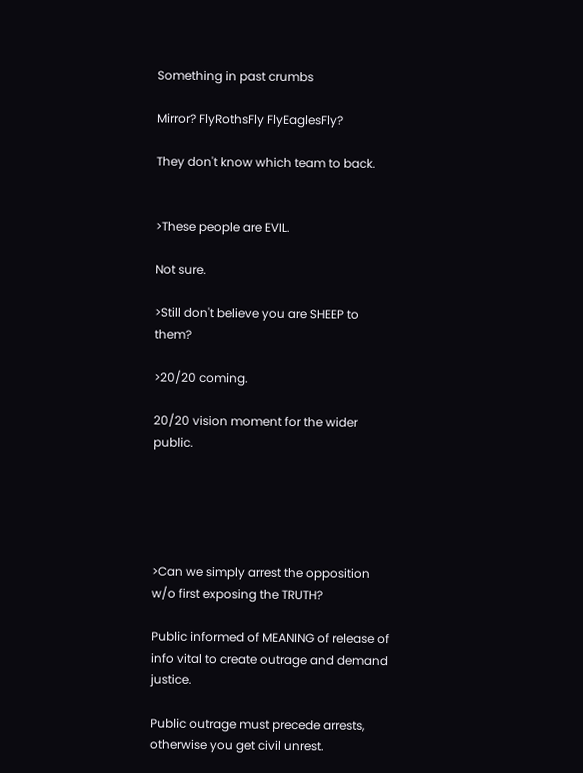Something in past crumbs

Mirror? FlyRothsFly FlyEaglesFly?

They don't know which team to back.


>These people are EVIL.

Not sure.

>Still don't believe you are SHEEP to them?

>20/20 coming.

20/20 vision moment for the wider public.





>Can we simply arrest the opposition w/o first exposing the TRUTH?

Public informed of MEANING of release of info vital to create outrage and demand justice.

Public outrage must precede arrests, otherwise you get civil unrest.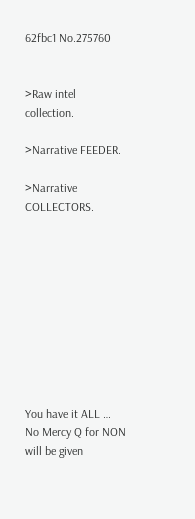62fbc1 No.275760


>Raw intel collection.

>Narrative FEEDER.

>Narrative COLLECTORS.










You have it ALL … No Mercy Q for NON will be given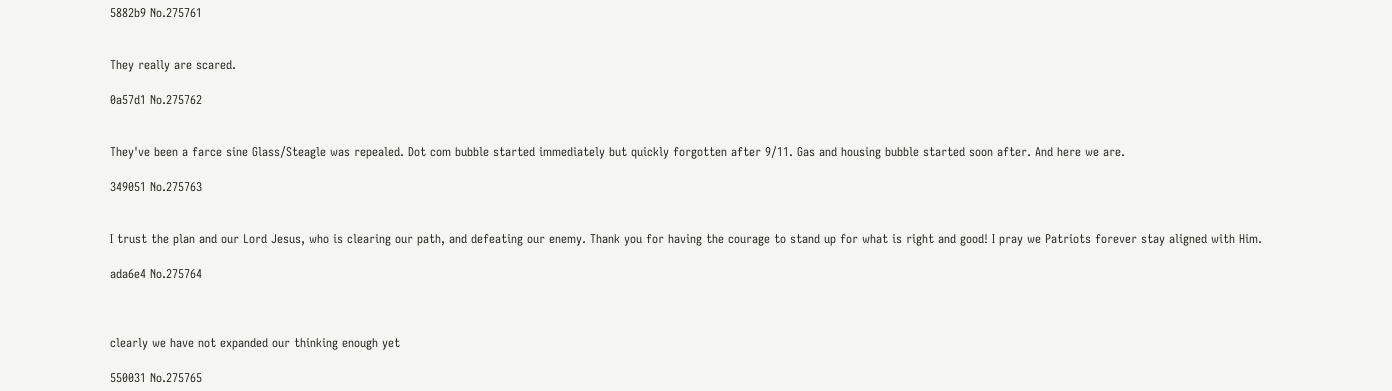5882b9 No.275761


They really are scared.

0a57d1 No.275762


They've been a farce sine Glass/Steagle was repealed. Dot com bubble started immediately but quickly forgotten after 9/11. Gas and housing bubble started soon after. And here we are.

349051 No.275763


I trust the plan and our Lord Jesus, who is clearing our path, and defeating our enemy. Thank you for having the courage to stand up for what is right and good! I pray we Patriots forever stay aligned with Him.

ada6e4 No.275764



clearly we have not expanded our thinking enough yet

550031 No.275765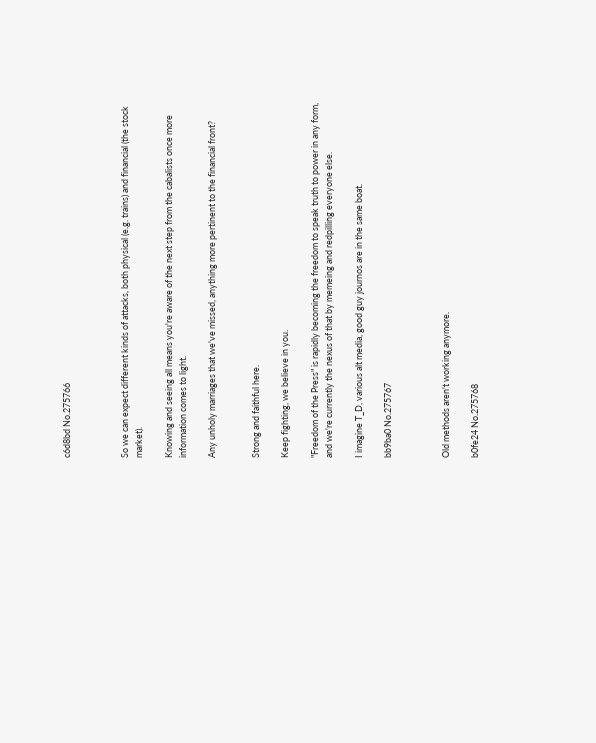c6d8bd No.275766



So we can expect different kinds of attacks, both physical (e.g. trains) and financial (the stock market).

Knowing and seeing all means you're aware of the next step from the cabalists once more information comes to light.

Any unholy marriages that we've missed, anything more pertinent to the financial front?


Strong and faithful here.

Keep fighting, we believe in you.

"Freedom of the Press" is rapidly becoming the freedom to speak truth to power in any form, and we're currently the nexus of that by memeing and redpilling everyone else.

I imagine T_D, various alt media, good guy journos are in the same boat.

bb9ba0 No.275767



Old methods aren't working anymore.

b0fe24 No.275768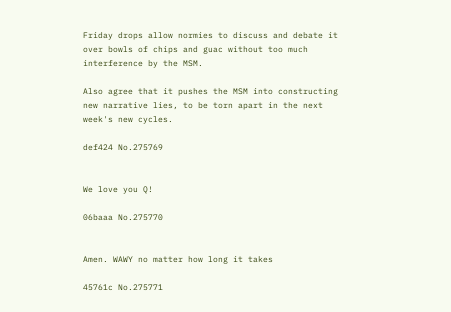Friday drops allow normies to discuss and debate it over bowls of chips and guac without too much interference by the MSM.

Also agree that it pushes the MSM into constructing new narrative lies, to be torn apart in the next week's new cycles.

def424 No.275769


We love you Q!

06baaa No.275770


Amen. WAWY no matter how long it takes

45761c No.275771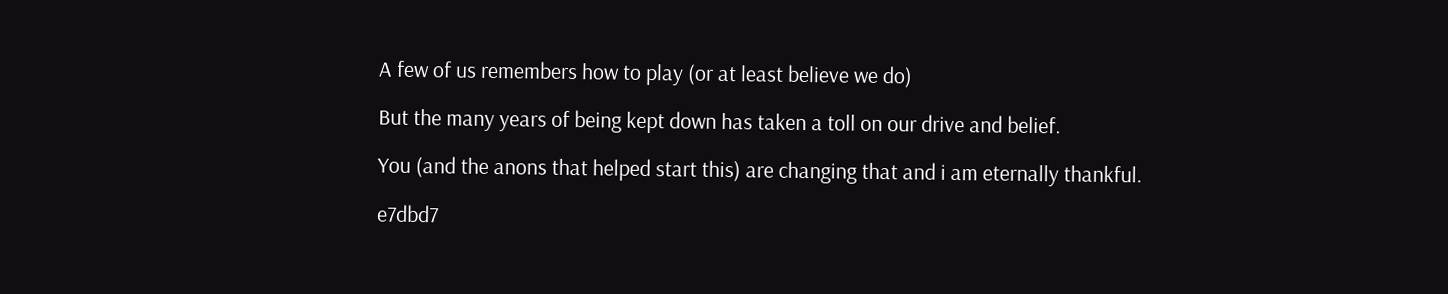A few of us remembers how to play (or at least believe we do)

But the many years of being kept down has taken a toll on our drive and belief.

You (and the anons that helped start this) are changing that and i am eternally thankful.

e7dbd7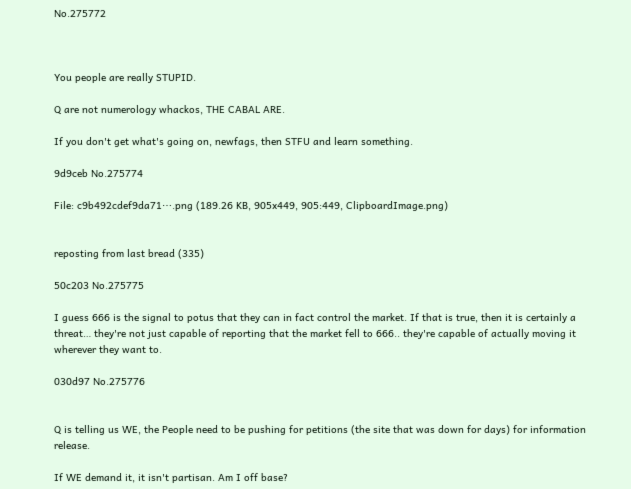No.275772



You people are really STUPID.

Q are not numerology whackos, THE CABAL ARE.

If you don't get what's going on, newfags, then STFU and learn something.

9d9ceb No.275774

File: c9b492cdef9da71⋯.png (189.26 KB, 905x449, 905:449, ClipboardImage.png)


reposting from last bread (335)

50c203 No.275775

I guess 666 is the signal to potus that they can in fact control the market. If that is true, then it is certainly a threat… they're not just capable of reporting that the market fell to 666.. they're capable of actually moving it wherever they want to.

030d97 No.275776


Q is telling us WE, the People need to be pushing for petitions (the site that was down for days) for information release.

If WE demand it, it isn't partisan. Am I off base?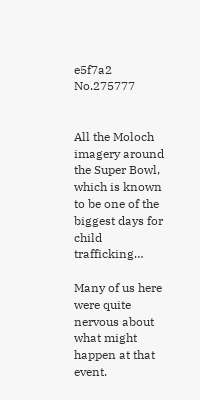e5f7a2 No.275777


All the Moloch imagery around the Super Bowl, which is known to be one of the biggest days for child trafficking…

Many of us here were quite nervous about what might happen at that event.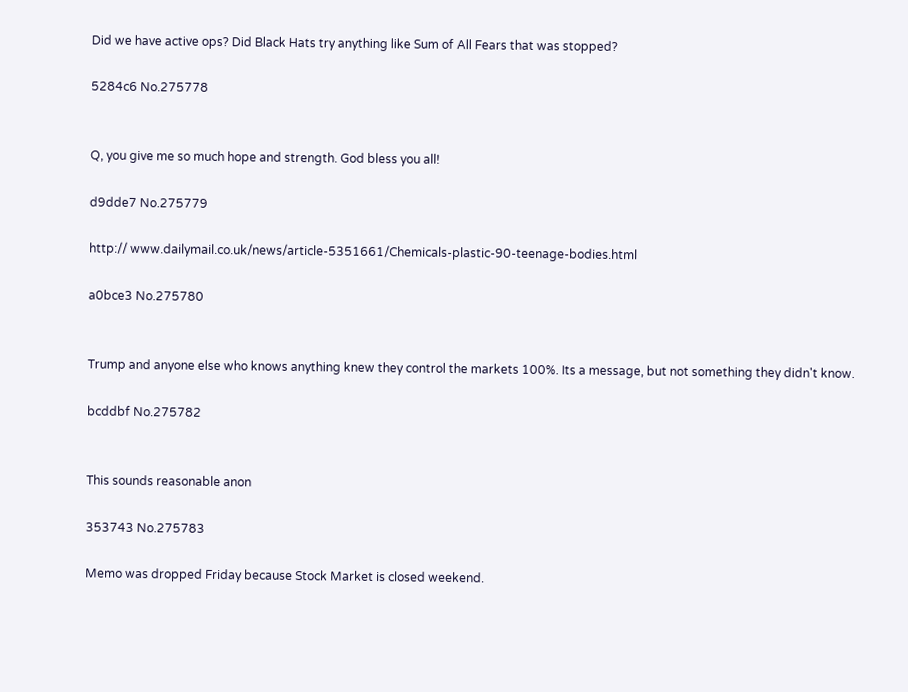Did we have active ops? Did Black Hats try anything like Sum of All Fears that was stopped?

5284c6 No.275778


Q, you give me so much hope and strength. God bless you all!

d9dde7 No.275779

http:// www.dailymail.co.uk/news/article-5351661/Chemicals-plastic-90-teenage-bodies.html

a0bce3 No.275780


Trump and anyone else who knows anything knew they control the markets 100%. Its a message, but not something they didn't know.

bcddbf No.275782


This sounds reasonable anon

353743 No.275783

Memo was dropped Friday because Stock Market is closed weekend.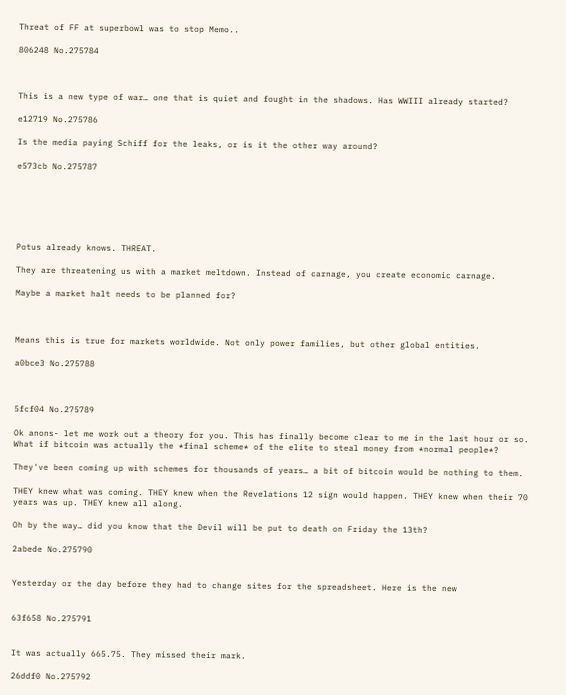Threat of FF at superbowl was to stop Memo..

806248 No.275784



This is a new type of war… one that is quiet and fought in the shadows. Has WWIII already started?

e12719 No.275786

Is the media paying Schiff for the leaks, or is it the other way around?

e573cb No.275787






Potus already knows. THREAT.

They are threatening us with a market meltdown. Instead of carnage, you create economic carnage.

Maybe a market halt needs to be planned for?



Means this is true for markets worldwide. Not only power families, but other global entities.

a0bce3 No.275788



5fcf04 No.275789

Ok anons- let me work out a theory for you. This has finally become clear to me in the last hour or so. What if bitcoin was actually the *final scheme* of the elite to steal money from *normal people*?

They've been coming up with schemes for thousands of years… a bit of bitcoin would be nothing to them.

THEY knew what was coming. THEY knew when the Revelations 12 sign would happen. THEY knew when their 70 years was up. THEY knew all along.

Oh by the way… did you know that the Devil will be put to death on Friday the 13th?

2abede No.275790


Yesterday or the day before they had to change sites for the spreadsheet. Here is the new


63f658 No.275791


It was actually 665.75. They missed their mark.

26ddf0 No.275792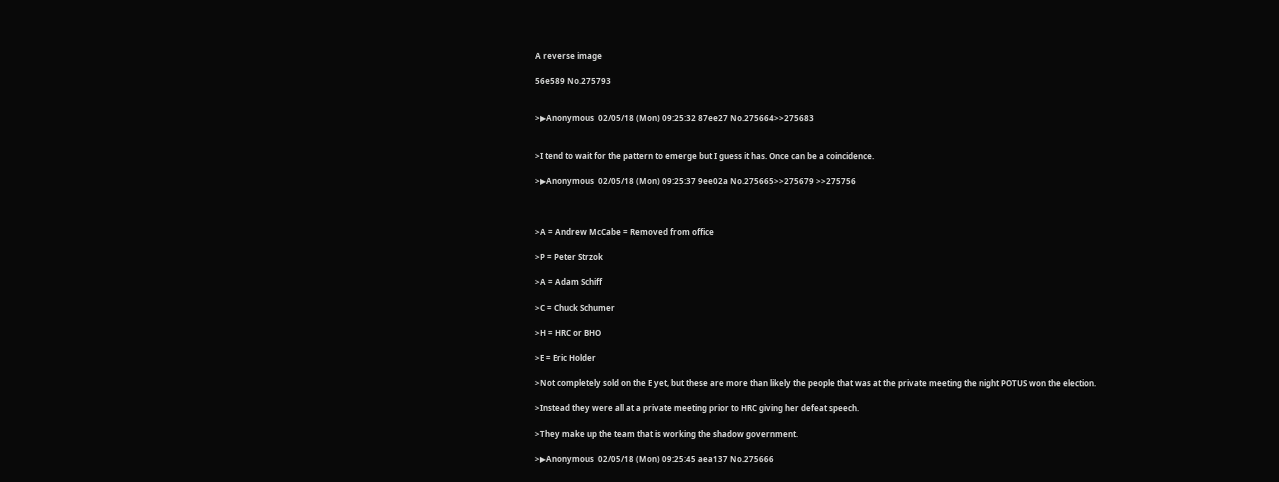A reverse image

56e589 No.275793


>▶Anonymous  02/05/18 (Mon) 09:25:32 87ee27 No.275664>>275683


>I tend to wait for the pattern to emerge but I guess it has. Once can be a coincidence.

>▶Anonymous  02/05/18 (Mon) 09:25:37 9ee02a No.275665>>275679 >>275756



>A = Andrew McCabe = Removed from office

>P = Peter Strzok

>A = Adam Schiff

>C = Chuck Schumer

>H = HRC or BHO

>E = Eric Holder

>Not completely sold on the E yet, but these are more than likely the people that was at the private meeting the night POTUS won the election.

>Instead they were all at a private meeting prior to HRC giving her defeat speech.

>They make up the team that is working the shadow government.

>▶Anonymous  02/05/18 (Mon) 09:25:45 aea137 No.275666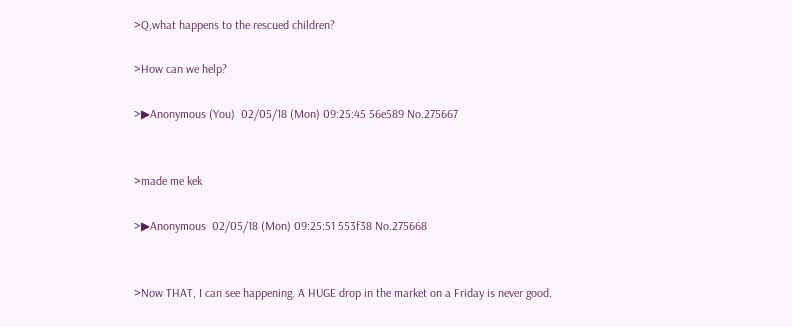>Q,what happens to the rescued children?

>How can we help?

>▶Anonymous (You)  02/05/18 (Mon) 09:25:45 56e589 No.275667


>made me kek

>▶Anonymous  02/05/18 (Mon) 09:25:51 553f38 No.275668


>Now THAT, I can see happening. A HUGE drop in the market on a Friday is never good.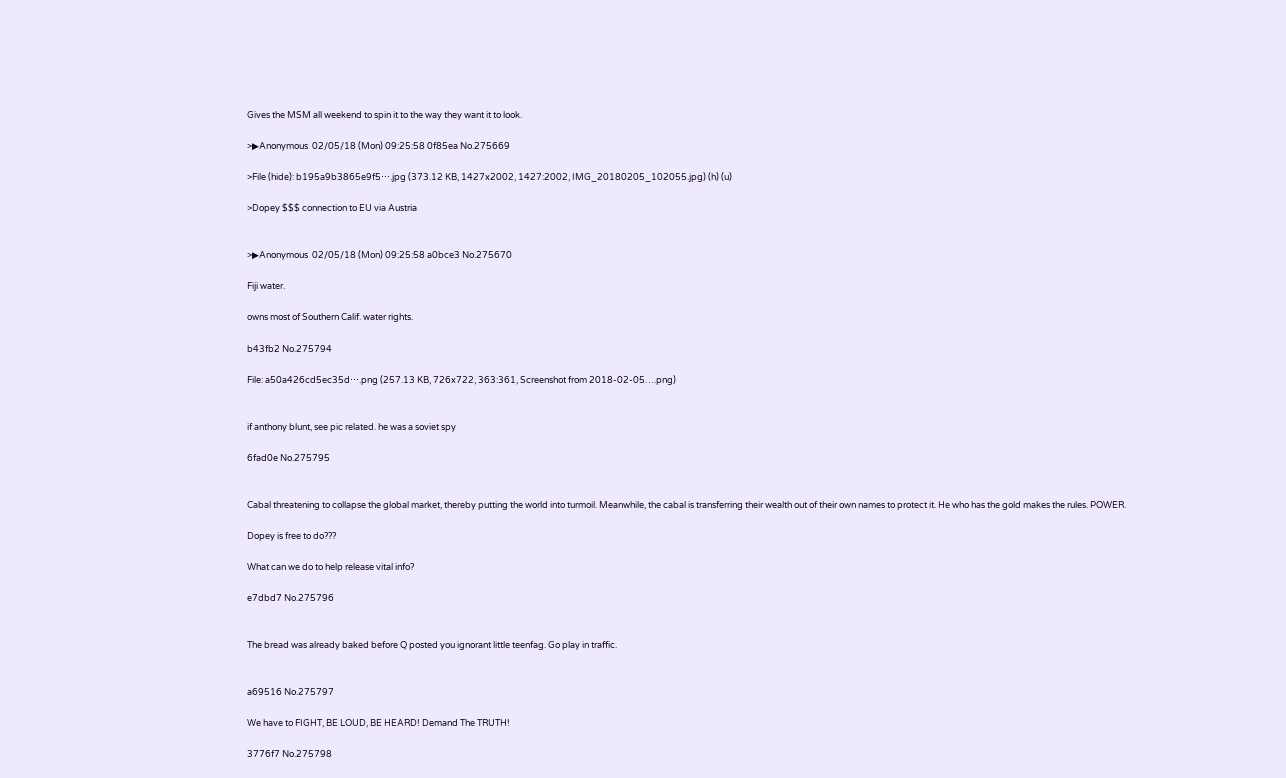Gives the MSM all weekend to spin it to the way they want it to look.

>▶Anonymous  02/05/18 (Mon) 09:25:58 0f85ea No.275669

>File (hide): b195a9b3865e9f5⋯.jpg (373.12 KB, 1427x2002, 1427:2002, IMG_20180205_102055.jpg) (h) (u)

>Dopey $$$ connection to EU via Austria


>▶Anonymous  02/05/18 (Mon) 09:25:58 a0bce3 No.275670

Fiji water.

owns most of Southern Calif. water rights.

b43fb2 No.275794

File: a50a426cd5ec35d⋯.png (257.13 KB, 726x722, 363:361, Screenshot from 2018-02-05….png)


if anthony blunt, see pic related. he was a soviet spy

6fad0e No.275795


Cabal threatening to collapse the global market, thereby putting the world into turmoil. Meanwhile, the cabal is transferring their wealth out of their own names to protect it. He who has the gold makes the rules. POWER.

Dopey is free to do???

What can we do to help release vital info?

e7dbd7 No.275796


The bread was already baked before Q posted you ignorant little teenfag. Go play in traffic.


a69516 No.275797

We have to FIGHT, BE LOUD, BE HEARD! Demand The TRUTH!

3776f7 No.275798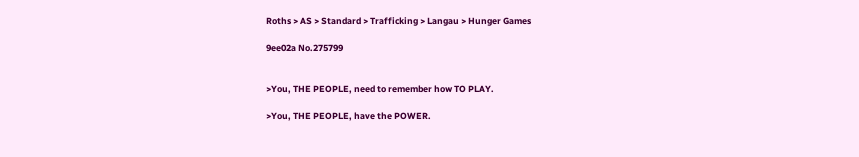Roths > AS > Standard > Trafficking > Langau > Hunger Games

9ee02a No.275799


>You, THE PEOPLE, need to remember how TO PLAY.

>You, THE PEOPLE, have the POWER.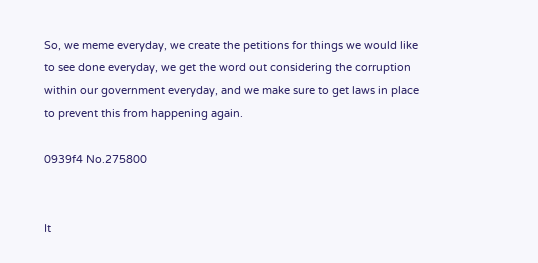So, we meme everyday, we create the petitions for things we would like to see done everyday, we get the word out considering the corruption within our government everyday, and we make sure to get laws in place to prevent this from happening again.

0939f4 No.275800


It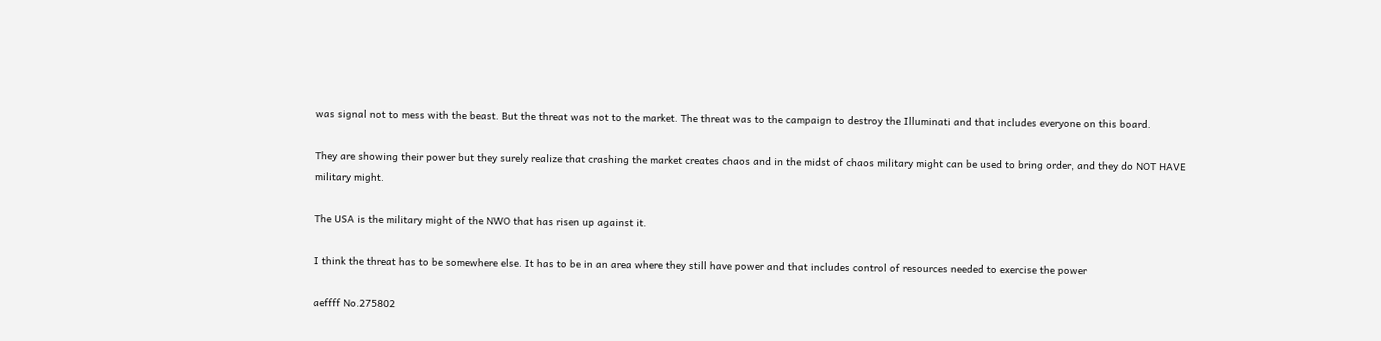was signal not to mess with the beast. But the threat was not to the market. The threat was to the campaign to destroy the Illuminati and that includes everyone on this board.

They are showing their power but they surely realize that crashing the market creates chaos and in the midst of chaos military might can be used to bring order, and they do NOT HAVE military might.

The USA is the military might of the NWO that has risen up against it.

I think the threat has to be somewhere else. It has to be in an area where they still have power and that includes control of resources needed to exercise the power

aeffff No.275802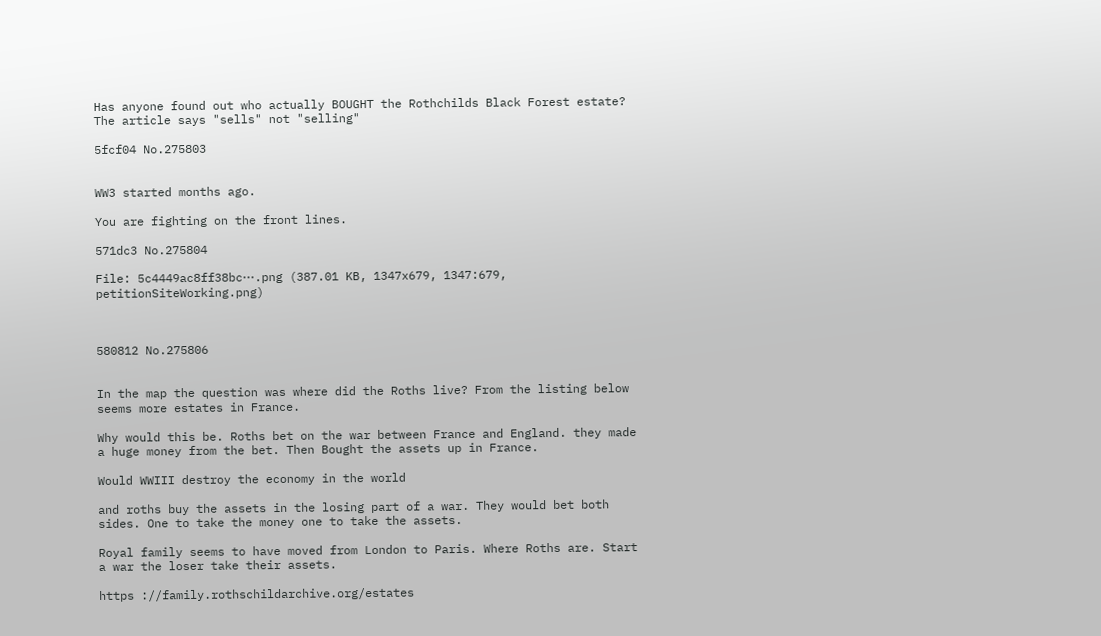Has anyone found out who actually BOUGHT the Rothchilds Black Forest estate? The article says "sells" not "selling"

5fcf04 No.275803


WW3 started months ago.

You are fighting on the front lines.

571dc3 No.275804

File: 5c4449ac8ff38bc⋯.png (387.01 KB, 1347x679, 1347:679, petitionSiteWorking.png)



580812 No.275806


In the map the question was where did the Roths live? From the listing below seems more estates in France.

Why would this be. Roths bet on the war between France and England. they made a huge money from the bet. Then Bought the assets up in France.

Would WWIII destroy the economy in the world

and roths buy the assets in the losing part of a war. They would bet both sides. One to take the money one to take the assets.

Royal family seems to have moved from London to Paris. Where Roths are. Start a war the loser take their assets.

https ://family.rothschildarchive.org/estates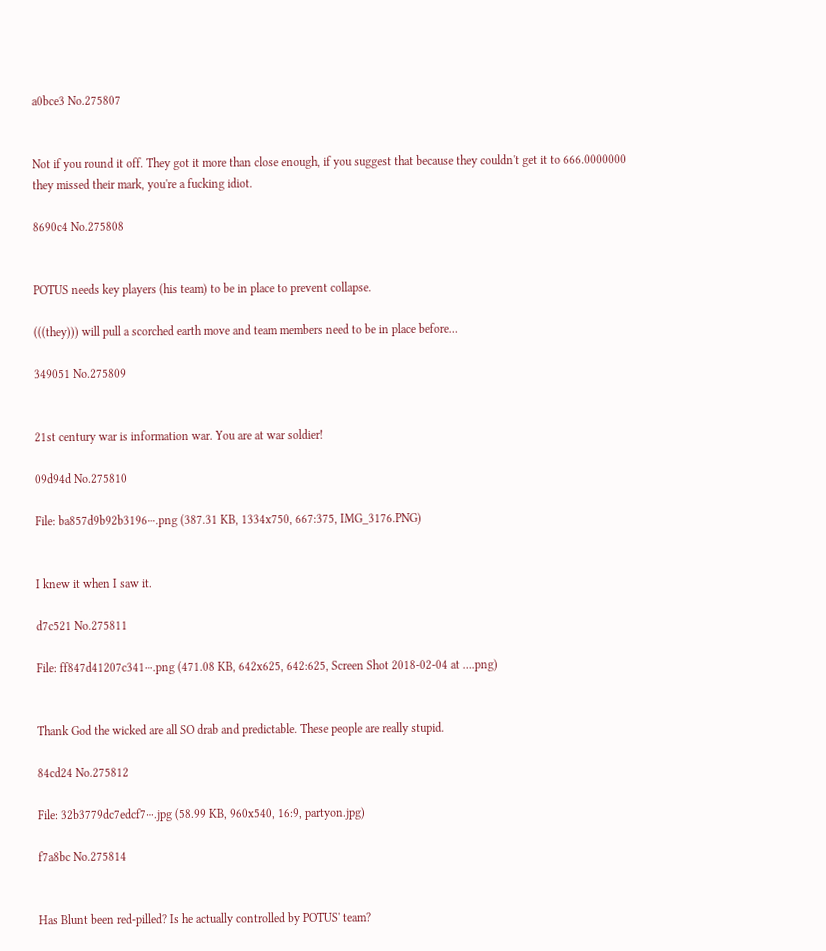a0bce3 No.275807


Not if you round it off. They got it more than close enough, if you suggest that because they couldn't get it to 666.0000000 they missed their mark, you're a fucking idiot.

8690c4 No.275808


POTUS needs key players (his team) to be in place to prevent collapse.

(((they))) will pull a scorched earth move and team members need to be in place before…

349051 No.275809


21st century war is information war. You are at war soldier!

09d94d No.275810

File: ba857d9b92b3196⋯.png (387.31 KB, 1334x750, 667:375, IMG_3176.PNG)


I knew it when I saw it.

d7c521 No.275811

File: ff847d41207c341⋯.png (471.08 KB, 642x625, 642:625, Screen Shot 2018-02-04 at ….png)


Thank God the wicked are all SO drab and predictable. These people are really stupid.

84cd24 No.275812

File: 32b3779dc7edcf7⋯.jpg (58.99 KB, 960x540, 16:9, partyon.jpg)

f7a8bc No.275814


Has Blunt been red-pilled? Is he actually controlled by POTUS' team?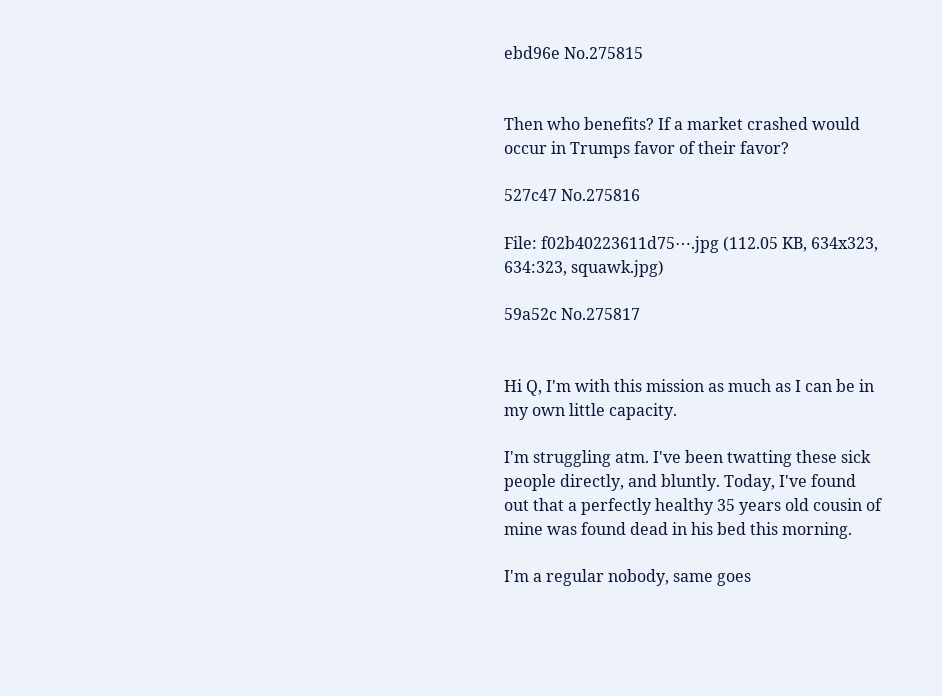ebd96e No.275815


Then who benefits? If a market crashed would occur in Trumps favor of their favor?

527c47 No.275816

File: f02b40223611d75⋯.jpg (112.05 KB, 634x323, 634:323, squawk.jpg)

59a52c No.275817


Hi Q, I'm with this mission as much as I can be in my own little capacity.

I'm struggling atm. I've been twatting these sick people directly, and bluntly. Today, I've found out that a perfectly healthy 35 years old cousin of mine was found dead in his bed this morning.

I'm a regular nobody, same goes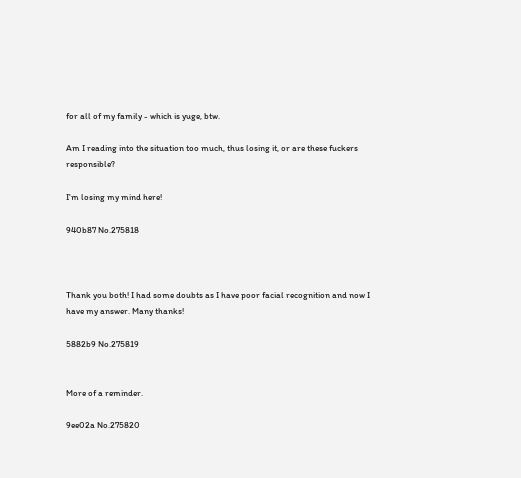for all of my family - which is yuge, btw.

Am I reading into the situation too much, thus losing it, or are these fuckers responsible?

I'm losing my mind here!

940b87 No.275818



Thank you both! I had some doubts as I have poor facial recognition and now I have my answer. Many thanks!

5882b9 No.275819


More of a reminder.

9ee02a No.275820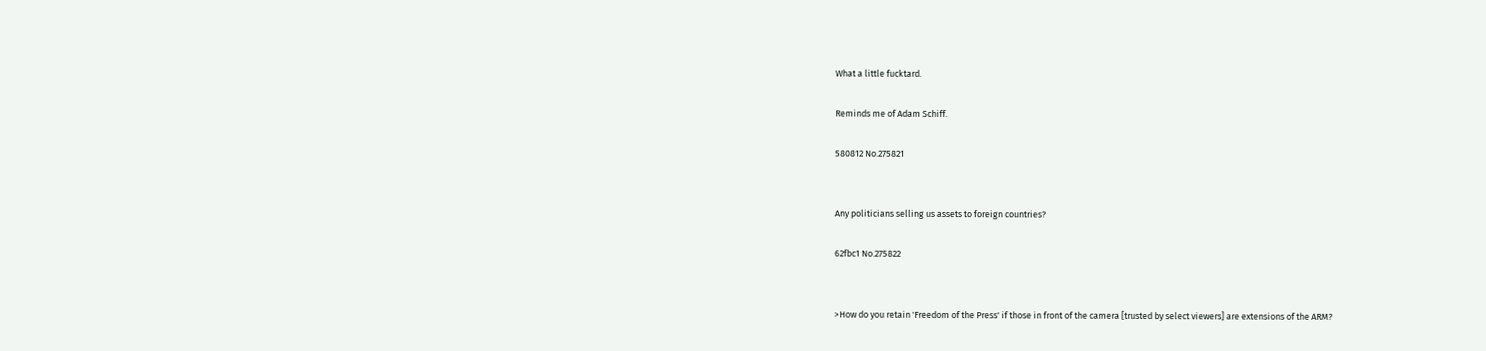What a little fucktard.

Reminds me of Adam Schiff.

580812 No.275821


Any politicians selling us assets to foreign countries?

62fbc1 No.275822


>How do you retain 'Freedom of the Press' if those in front of the camera [trusted by select viewers] are extensions of the ARM?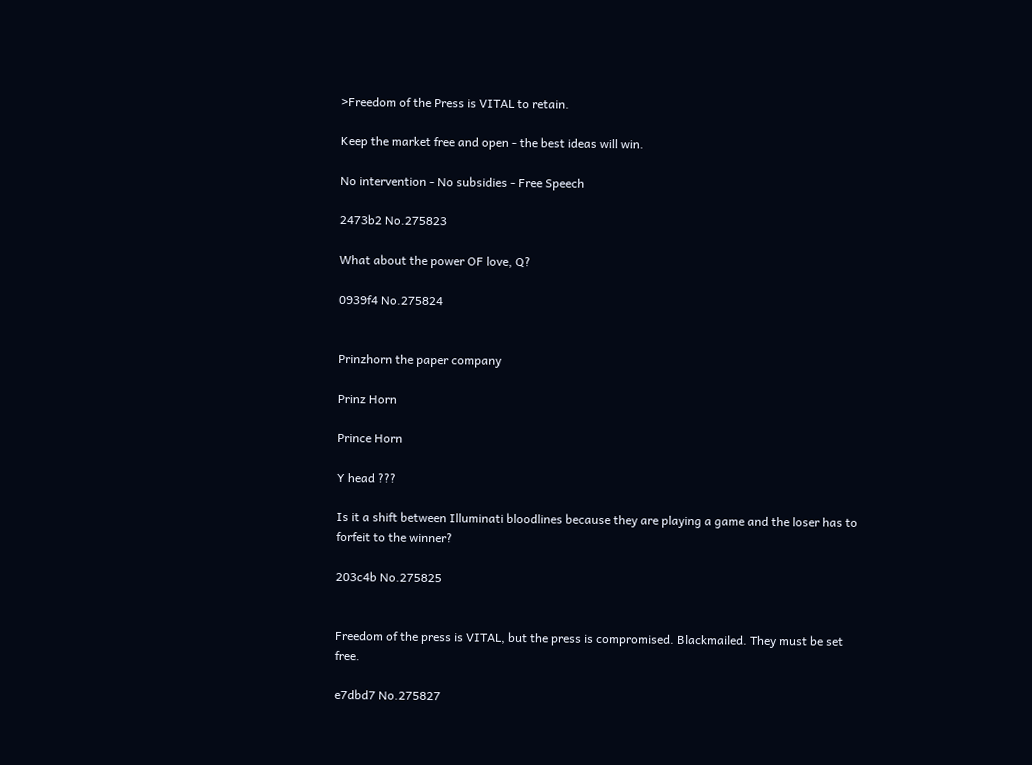>Freedom of the Press is VITAL to retain.

Keep the market free and open - the best ideas will win.

No intervention - No subsidies - Free Speech

2473b2 No.275823

What about the power OF love, Q?

0939f4 No.275824


Prinzhorn the paper company

Prinz Horn

Prince Horn

Y head ???

Is it a shift between Illuminati bloodlines because they are playing a game and the loser has to forfeit to the winner?

203c4b No.275825


Freedom of the press is VITAL, but the press is compromised. Blackmailed. They must be set free.

e7dbd7 No.275827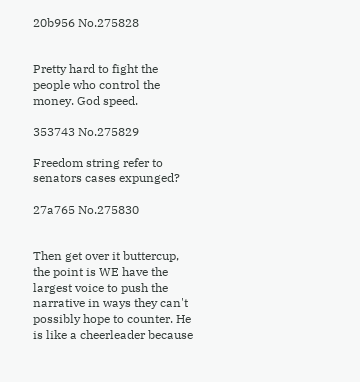20b956 No.275828


Pretty hard to fight the people who control the money. God speed.

353743 No.275829

Freedom string refer to senators cases expunged?

27a765 No.275830


Then get over it buttercup, the point is WE have the largest voice to push the narrative in ways they can't possibly hope to counter. He is like a cheerleader because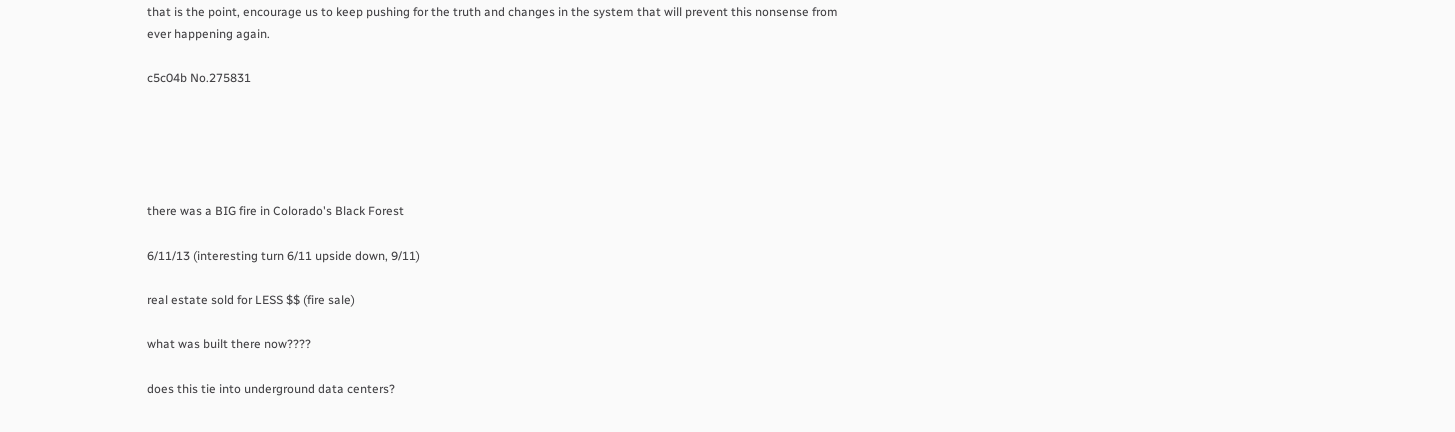that is the point, encourage us to keep pushing for the truth and changes in the system that will prevent this nonsense from ever happening again.

c5c04b No.275831





there was a BIG fire in Colorado's Black Forest

6/11/13 (interesting turn 6/11 upside down, 9/11)

real estate sold for LESS $$ (fire sale)

what was built there now????

does this tie into underground data centers?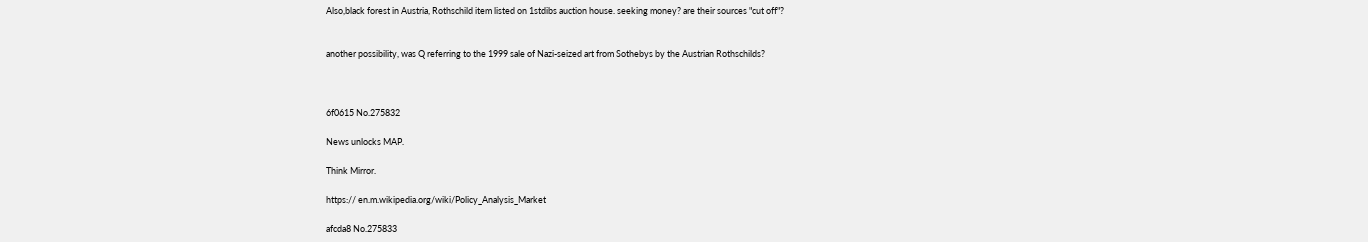Also,black forest in Austria, Rothschild item listed on 1stdibs auction house. seeking money? are their sources "cut off"?


another possibility, was Q referring to the 1999 sale of Nazi-seized art from Sothebys by the Austrian Rothschilds?



6f0615 No.275832

News unlocks MAP.

Think Mirror.

https:// en.m.wikipedia.org/wiki/Policy_Analysis_Market

afcda8 No.275833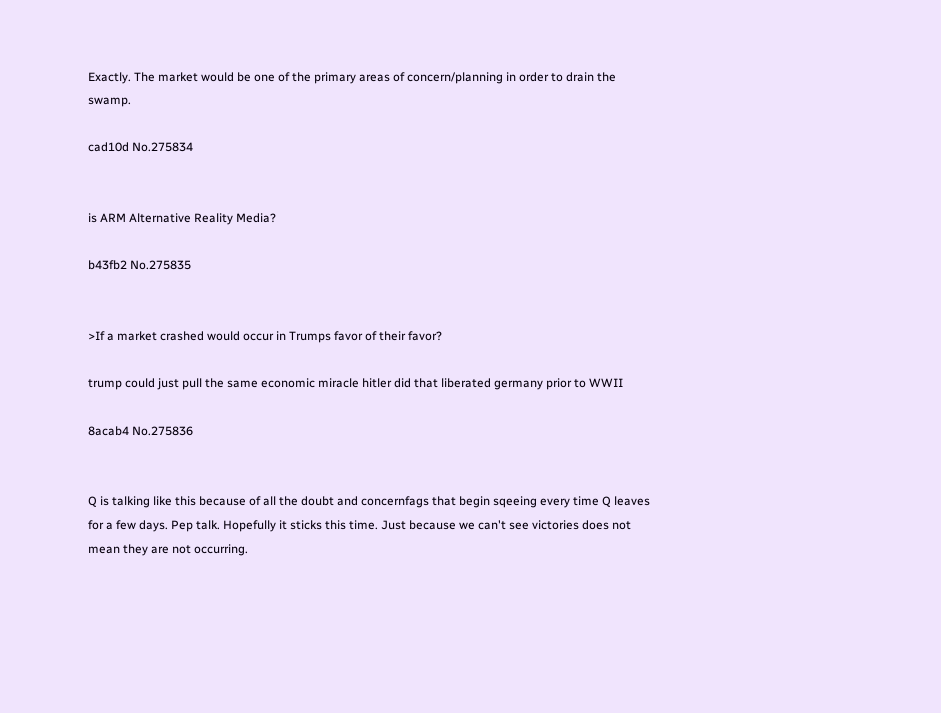Exactly. The market would be one of the primary areas of concern/planning in order to drain the swamp.

cad10d No.275834


is ARM Alternative Reality Media?

b43fb2 No.275835


>If a market crashed would occur in Trumps favor of their favor?

trump could just pull the same economic miracle hitler did that liberated germany prior to WWII

8acab4 No.275836


Q is talking like this because of all the doubt and concernfags that begin sqeeing every time Q leaves for a few days. Pep talk. Hopefully it sticks this time. Just because we can't see victories does not mean they are not occurring.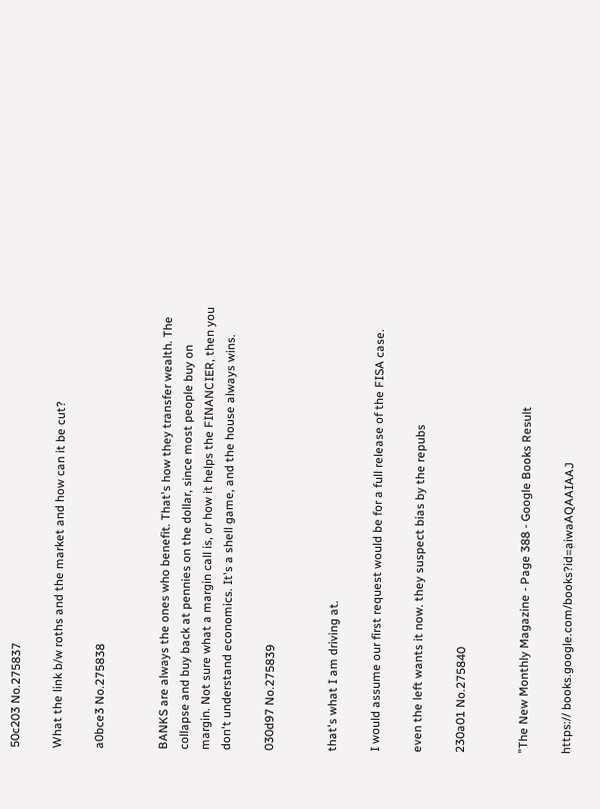50c203 No.275837

What the link b/w roths and the market and how can it be cut?

a0bce3 No.275838


BANKS are always the ones who benefit. That's how they transfer wealth. The collapse and buy back at pennies on the dollar, since most people buy on margin. Not sure what a margin call is, or how it helps the FINANCIER, then you don't understand economics. It's a shell game, and the house always wins.

030d97 No.275839


that's what I am driving at.

I would assume our first request would be for a full release of the FISA case.

even the left wants it now. they suspect bias by the repubs

230a01 No.275840


"The New Monthly Magazine - Page 388 - Google Books Result

https:// books.google.com/books?id=aiwaAQAAIAAJ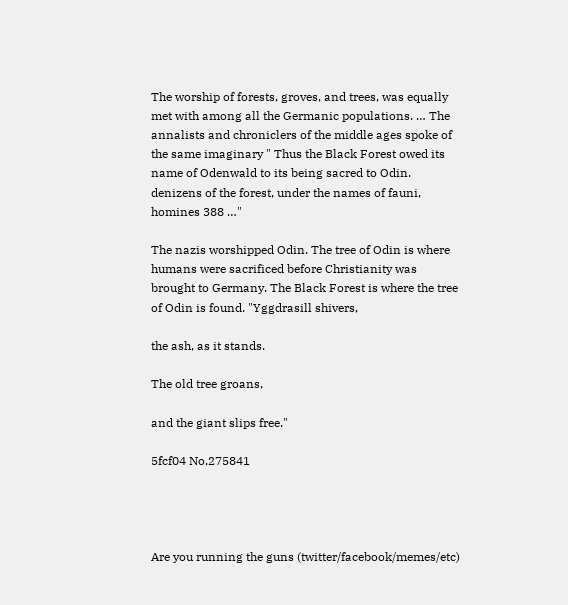The worship of forests, groves, and trees, was equally met with among all the Germanic populations. … The annalists and chroniclers of the middle ages spoke of the same imaginary " Thus the Black Forest owed its name of Odenwald to its being sacred to Odin. denizens of the forest, under the names of fauni, homines 388 …"

The nazis worshipped Odin. The tree of Odin is where humans were sacrificed before Christianity was brought to Germany. The Black Forest is where the tree of Odin is found. "Yggdrasill shivers,

the ash, as it stands.

The old tree groans,

and the giant slips free."

5fcf04 No.275841




Are you running the guns (twitter/facebook/memes/etc)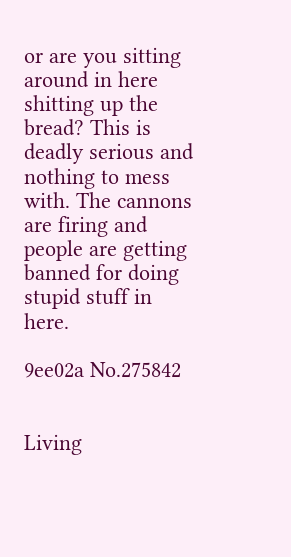or are you sitting around in here shitting up the bread? This is deadly serious and nothing to mess with. The cannons are firing and people are getting banned for doing stupid stuff in here.

9ee02a No.275842


Living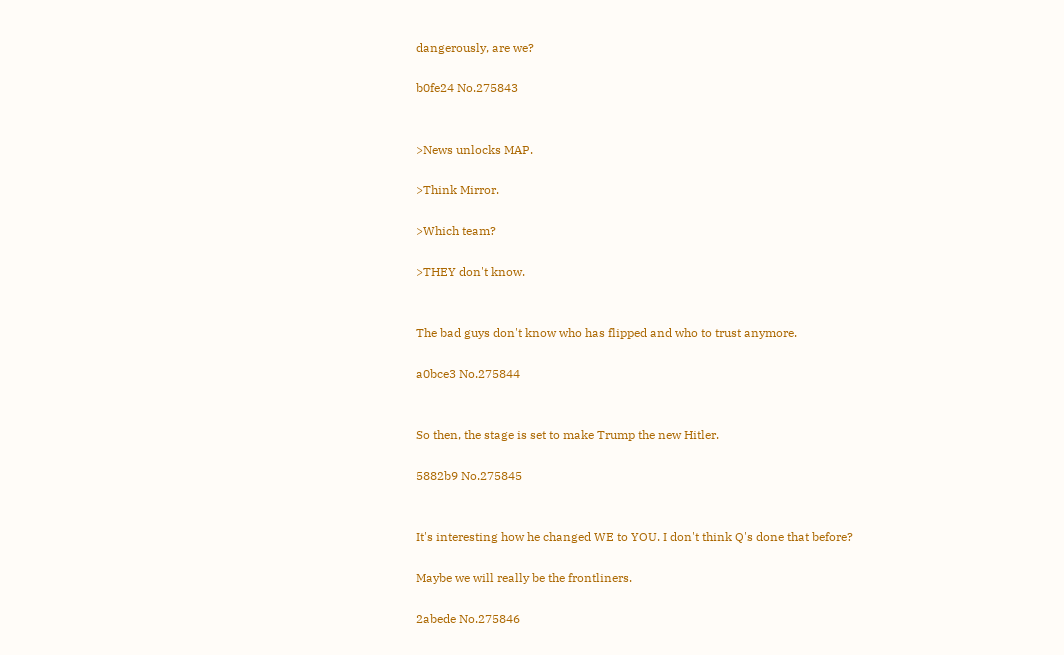dangerously, are we?

b0fe24 No.275843


>News unlocks MAP.

>Think Mirror.

>Which team?

>THEY don't know.


The bad guys don't know who has flipped and who to trust anymore.

a0bce3 No.275844


So then, the stage is set to make Trump the new Hitler.

5882b9 No.275845


It's interesting how he changed WE to YOU. I don't think Q's done that before?

Maybe we will really be the frontliners.

2abede No.275846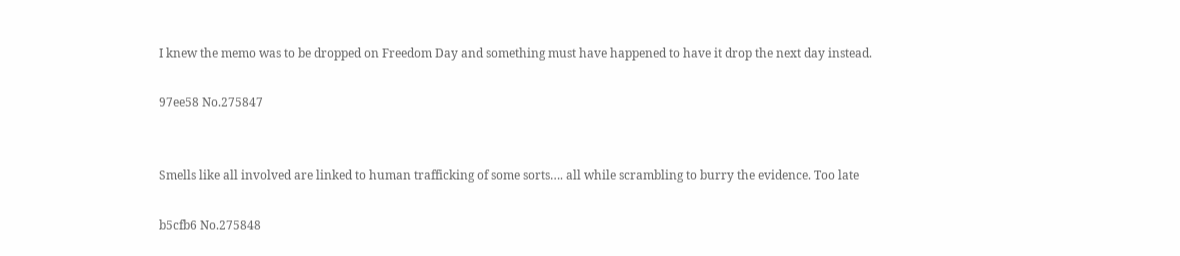I knew the memo was to be dropped on Freedom Day and something must have happened to have it drop the next day instead.

97ee58 No.275847


Smells like all involved are linked to human trafficking of some sorts…. all while scrambling to burry the evidence. Too late

b5cfb6 No.275848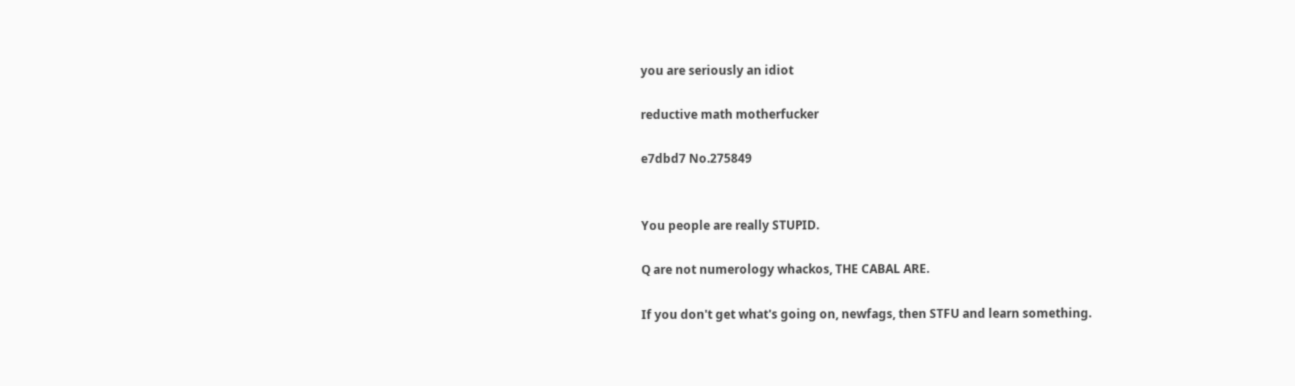you are seriously an idiot

reductive math motherfucker

e7dbd7 No.275849


You people are really STUPID.

Q are not numerology whackos, THE CABAL ARE.

If you don't get what's going on, newfags, then STFU and learn something.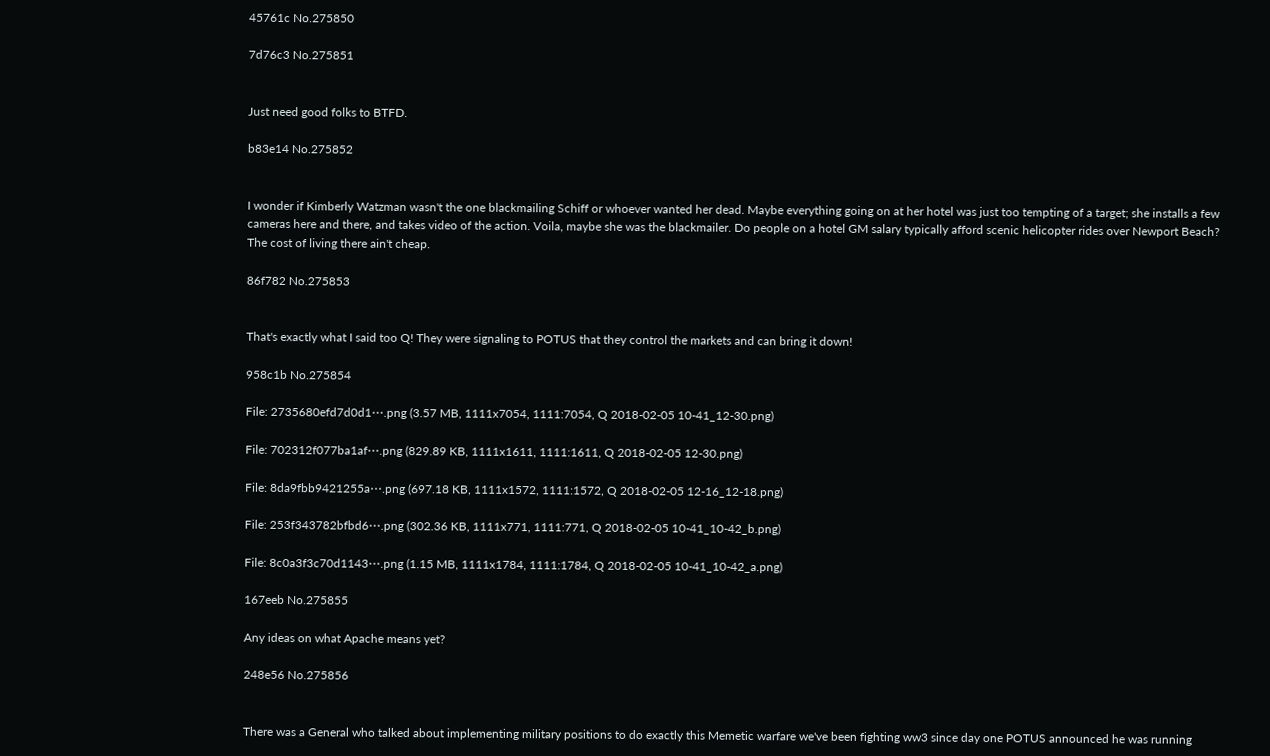45761c No.275850

7d76c3 No.275851


Just need good folks to BTFD.

b83e14 No.275852


I wonder if Kimberly Watzman wasn't the one blackmailing Schiff or whoever wanted her dead. Maybe everything going on at her hotel was just too tempting of a target; she installs a few cameras here and there, and takes video of the action. Voila, maybe she was the blackmailer. Do people on a hotel GM salary typically afford scenic helicopter rides over Newport Beach? The cost of living there ain't cheap.

86f782 No.275853


That's exactly what I said too Q! They were signaling to POTUS that they control the markets and can bring it down!

958c1b No.275854

File: 2735680efd7d0d1⋯.png (3.57 MB, 1111x7054, 1111:7054, Q 2018-02-05 10-41_12-30.png)

File: 702312f077ba1af⋯.png (829.89 KB, 1111x1611, 1111:1611, Q 2018-02-05 12-30.png)

File: 8da9fbb9421255a⋯.png (697.18 KB, 1111x1572, 1111:1572, Q 2018-02-05 12-16_12-18.png)

File: 253f343782bfbd6⋯.png (302.36 KB, 1111x771, 1111:771, Q 2018-02-05 10-41_10-42_b.png)

File: 8c0a3f3c70d1143⋯.png (1.15 MB, 1111x1784, 1111:1784, Q 2018-02-05 10-41_10-42_a.png)

167eeb No.275855

Any ideas on what Apache means yet?

248e56 No.275856


There was a General who talked about implementing military positions to do exactly this Memetic warfare we've been fighting ww3 since day one POTUS announced he was running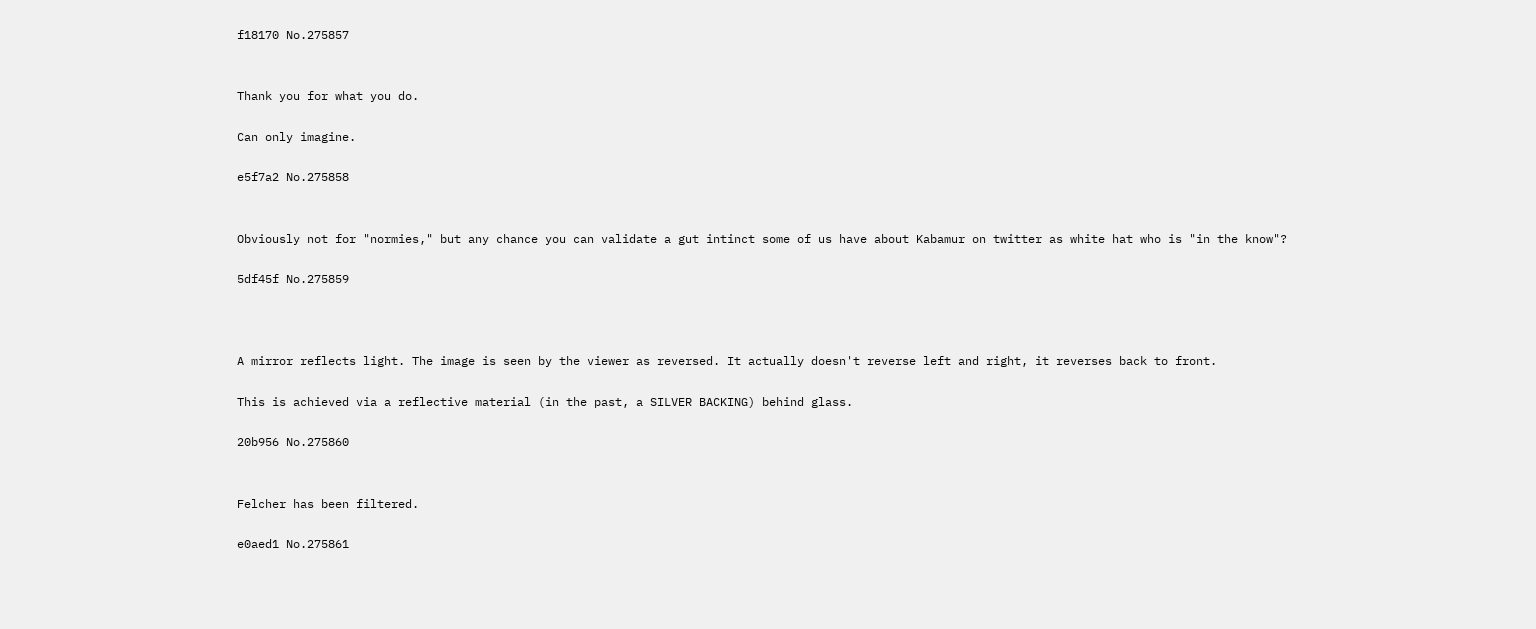f18170 No.275857


Thank you for what you do.

Can only imagine.

e5f7a2 No.275858


Obviously not for "normies," but any chance you can validate a gut intinct some of us have about Kabamur on twitter as white hat who is "in the know"?

5df45f No.275859



A mirror reflects light. The image is seen by the viewer as reversed. It actually doesn't reverse left and right, it reverses back to front.

This is achieved via a reflective material (in the past, a SILVER BACKING) behind glass.

20b956 No.275860


Felcher has been filtered.

e0aed1 No.275861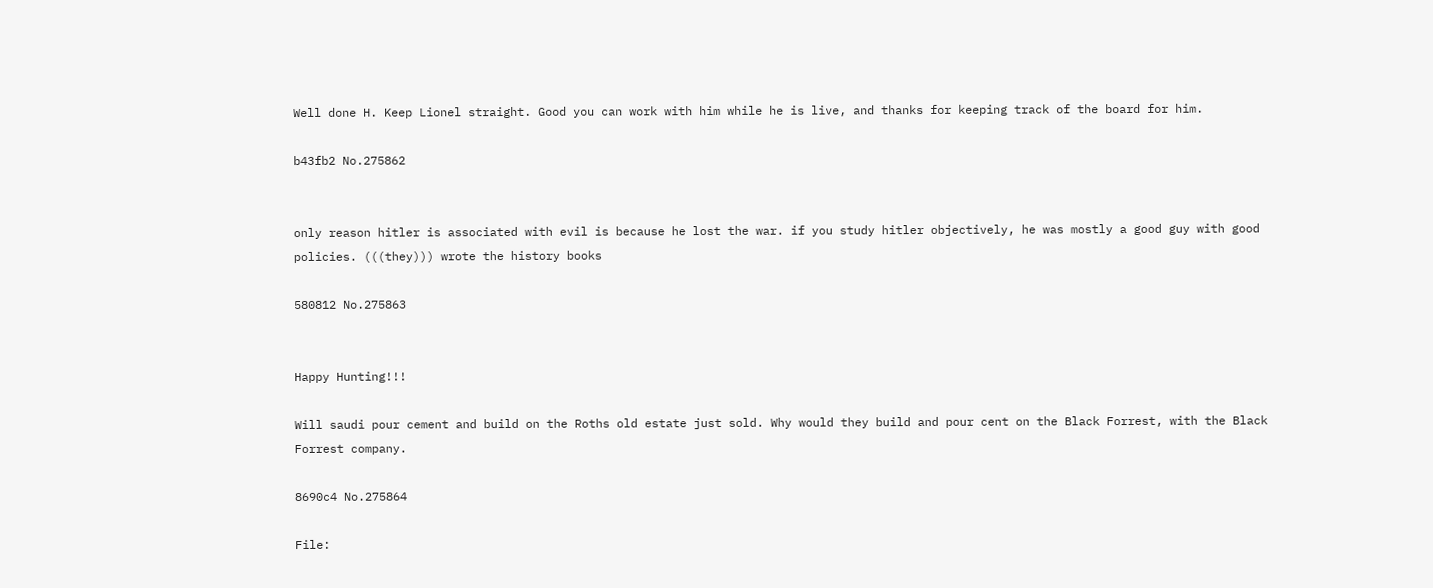Well done H. Keep Lionel straight. Good you can work with him while he is live, and thanks for keeping track of the board for him.

b43fb2 No.275862


only reason hitler is associated with evil is because he lost the war. if you study hitler objectively, he was mostly a good guy with good policies. (((they))) wrote the history books

580812 No.275863


Happy Hunting!!!

Will saudi pour cement and build on the Roths old estate just sold. Why would they build and pour cent on the Black Forrest, with the Black Forrest company.

8690c4 No.275864

File: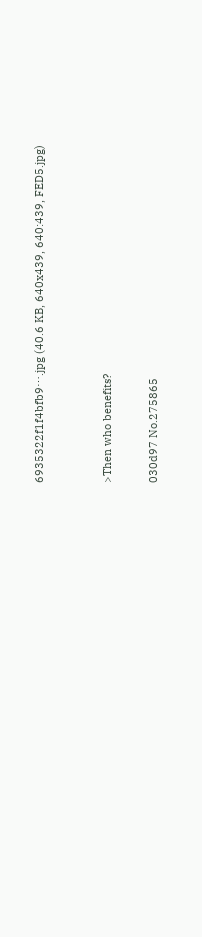6935322f1f4bfb9⋯.jpg (40.6 KB, 640x439, 640:439, FED5.jpg)


>Then who benefits?

030d97 No.275865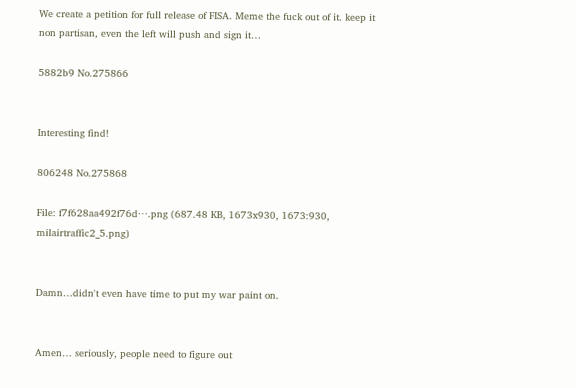We create a petition for full release of FISA. Meme the fuck out of it. keep it non partisan, even the left will push and sign it…

5882b9 No.275866


Interesting find!

806248 No.275868

File: f7f628aa492f76d⋯.png (687.48 KB, 1673x930, 1673:930, milairtraffic2_5.png)


Damn…didn't even have time to put my war paint on.


Amen… seriously, people need to figure out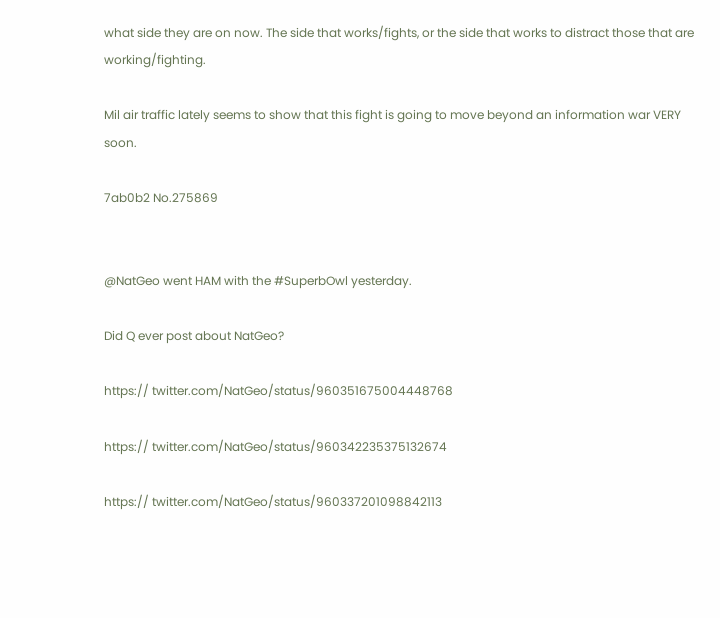what side they are on now. The side that works/fights, or the side that works to distract those that are working/fighting.

Mil air traffic lately seems to show that this fight is going to move beyond an information war VERY soon.

7ab0b2 No.275869


@NatGeo went HAM with the #SuperbOwl yesterday.

Did Q ever post about NatGeo?

https:// twitter.com/NatGeo/status/960351675004448768

https:// twitter.com/NatGeo/status/960342235375132674

https:// twitter.com/NatGeo/status/960337201098842113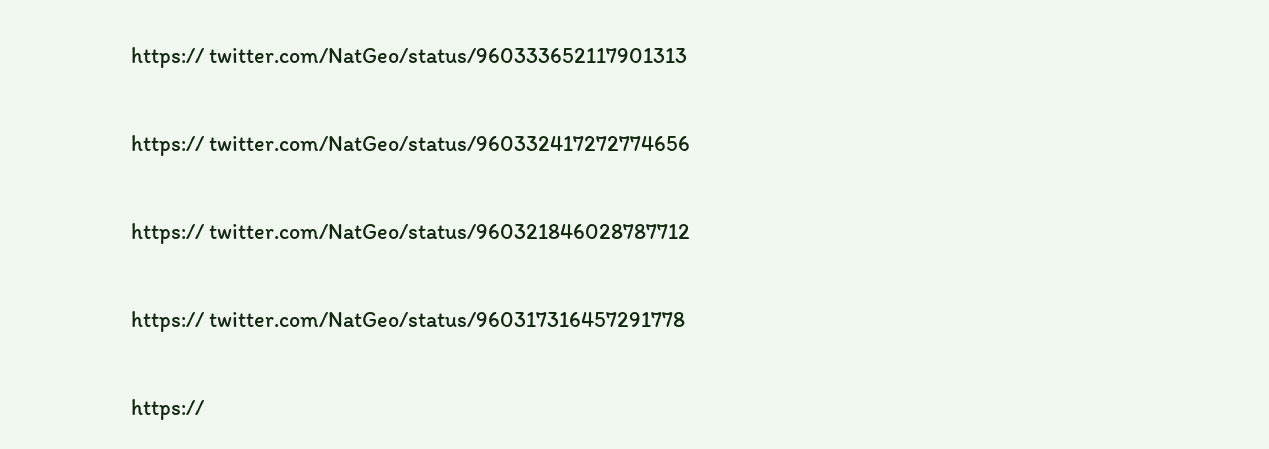https:// twitter.com/NatGeo/status/960333652117901313

https:// twitter.com/NatGeo/status/960332417272774656

https:// twitter.com/NatGeo/status/960321846028787712

https:// twitter.com/NatGeo/status/960317316457291778

https://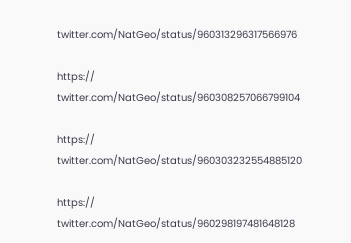twitter.com/NatGeo/status/960313296317566976

https:// twitter.com/NatGeo/status/960308257066799104

https:// twitter.com/NatGeo/status/960303232554885120

https:// twitter.com/NatGeo/status/960298197481648128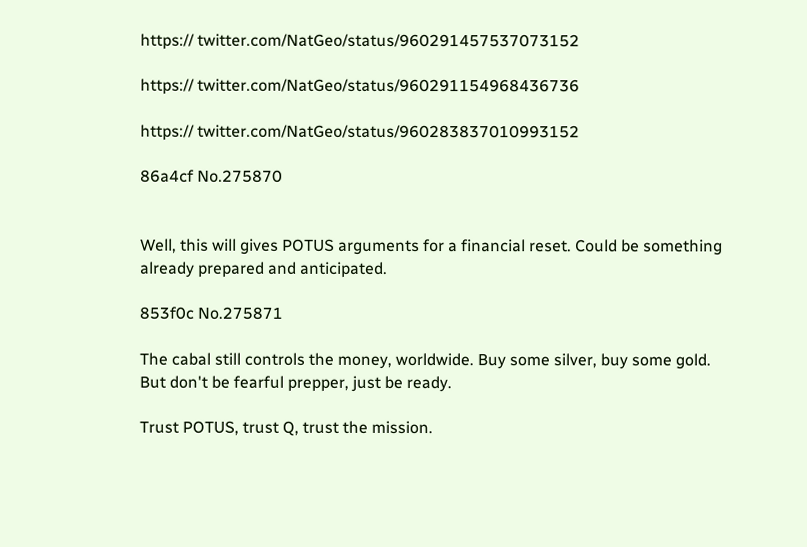https:// twitter.com/NatGeo/status/960291457537073152

https:// twitter.com/NatGeo/status/960291154968436736

https:// twitter.com/NatGeo/status/960283837010993152

86a4cf No.275870


Well, this will gives POTUS arguments for a financial reset. Could be something already prepared and anticipated.

853f0c No.275871

The cabal still controls the money, worldwide. Buy some silver, buy some gold. But don't be fearful prepper, just be ready.

Trust POTUS, trust Q, trust the mission.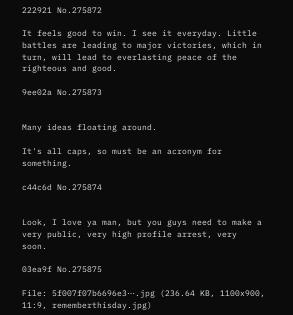222921 No.275872

It feels good to win. I see it everyday. Little battles are leading to major victories, which in turn, will lead to everlasting peace of the righteous and good.

9ee02a No.275873


Many ideas floating around.

It's all caps, so must be an acronym for something.

c44c6d No.275874


Look, I love ya man, but you guys need to make a very public, very high profile arrest, very soon.

03ea9f No.275875

File: 5f007f07b6696e3⋯.jpg (236.64 KB, 1100x900, 11:9, rememberthisday.jpg)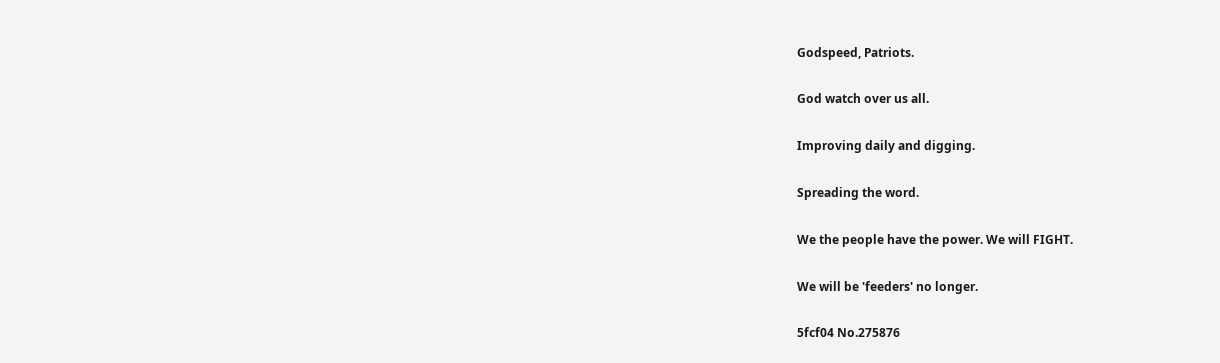Godspeed, Patriots.

God watch over us all.

Improving daily and digging.

Spreading the word.

We the people have the power. We will FIGHT.

We will be 'feeders' no longer.

5fcf04 No.275876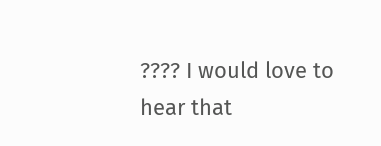???? I would love to hear that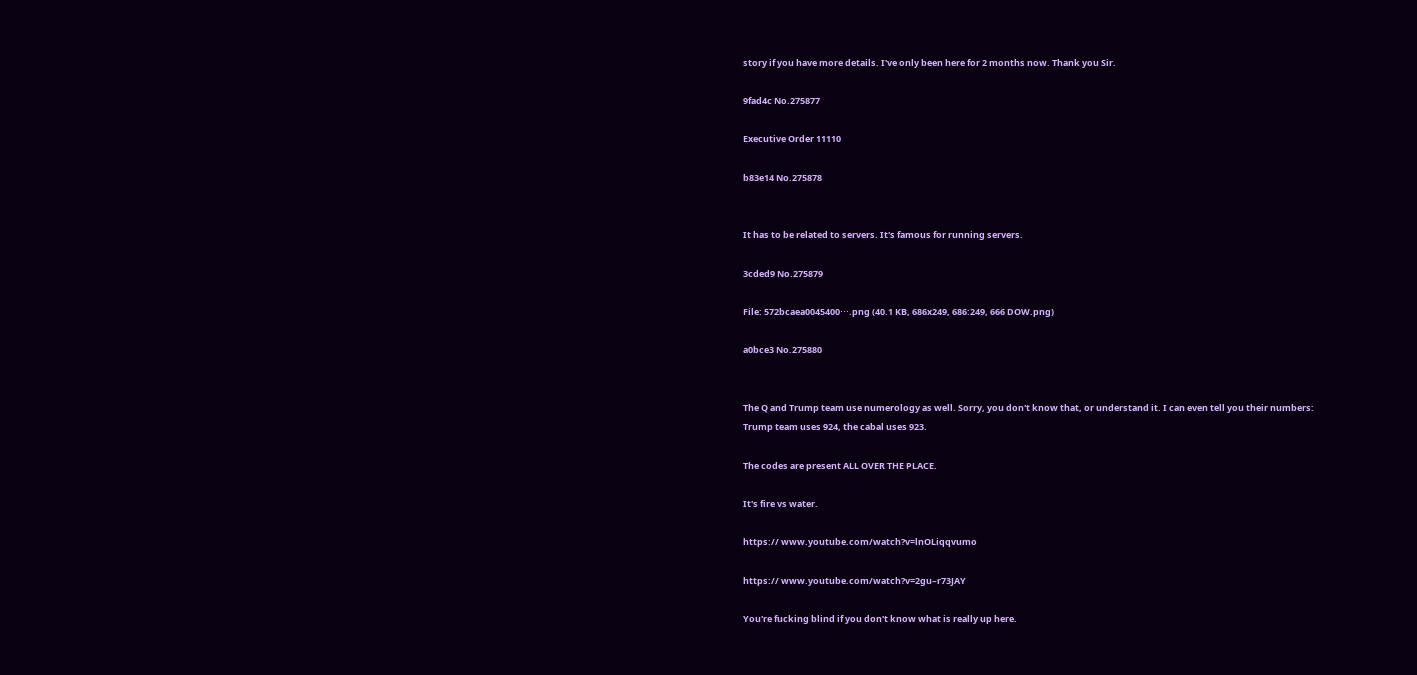story if you have more details. I've only been here for 2 months now. Thank you Sir.

9fad4c No.275877

Executive Order 11110

b83e14 No.275878


It has to be related to servers. It's famous for running servers.

3cded9 No.275879

File: 572bcaea0045400⋯.png (40.1 KB, 686x249, 686:249, 666 DOW.png)

a0bce3 No.275880


The Q and Trump team use numerology as well. Sorry, you don't know that, or understand it. I can even tell you their numbers: Trump team uses 924, the cabal uses 923.

The codes are present ALL OVER THE PLACE.

It's fire vs water.

https:// www.youtube.com/watch?v=lnOLiqqvumo

https:// www.youtube.com/watch?v=2gu–r73JAY

You're fucking blind if you don't know what is really up here.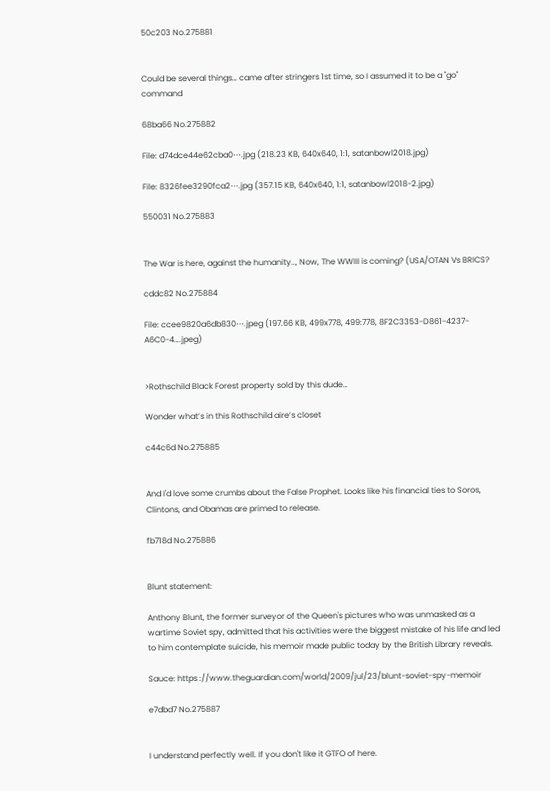50c203 No.275881


Could be several things… came after stringers 1st time, so I assumed it to be a "go" command

68ba66 No.275882

File: d74dce44e62cba0⋯.jpg (218.23 KB, 640x640, 1:1, satanbowl2018.jpg)

File: 8326fee3290fca2⋯.jpg (357.15 KB, 640x640, 1:1, satanbowl2018-2.jpg)

550031 No.275883


The War is here, against the humanity.., Now, The WWIII is coming? (USA/OTAN Vs BRICS?

cddc82 No.275884

File: ccee9820a6db830⋯.jpeg (197.66 KB, 499x778, 499:778, 8F2C3353-D861-4237-A6C0-4….jpeg)


>Rothschild Black Forest property sold by this dude…

Wonder what’s in this Rothschild aire’s closet

c44c6d No.275885


And I'd love some crumbs about the False Prophet. Looks like his financial ties to Soros, Clintons, and Obamas are primed to release.

fb718d No.275886


Blunt statement:

Anthony Blunt, the former surveyor of the Queen's pictures who was unmasked as a wartime Soviet spy, admitted that his activities were the biggest mistake of his life and led to him contemplate suicide, his memoir made public today by the British Library reveals.

Sauce: https ://www.theguardian.com/world/2009/jul/23/blunt-soviet-spy-memoir

e7dbd7 No.275887


I understand perfectly well. If you don't like it GTFO of here.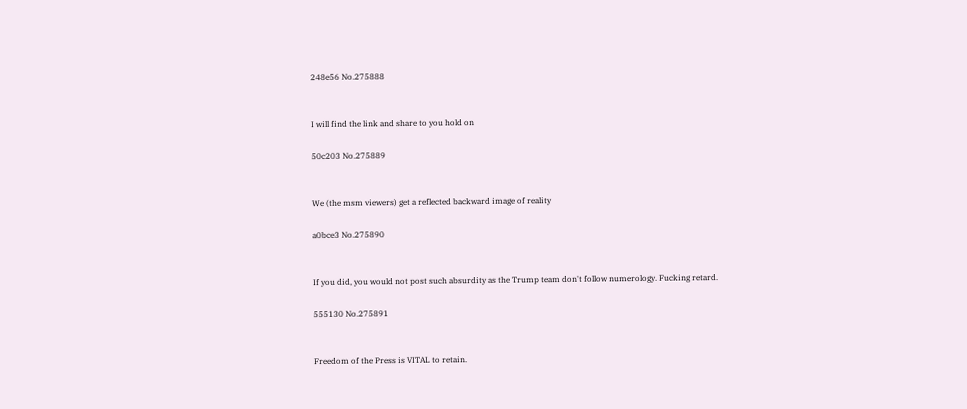248e56 No.275888


I will find the link and share to you hold on

50c203 No.275889


We (the msm viewers) get a reflected backward image of reality

a0bce3 No.275890


If you did, you would not post such absurdity as the Trump team don't follow numerology. Fucking retard.

555130 No.275891


Freedom of the Press is VITAL to retain.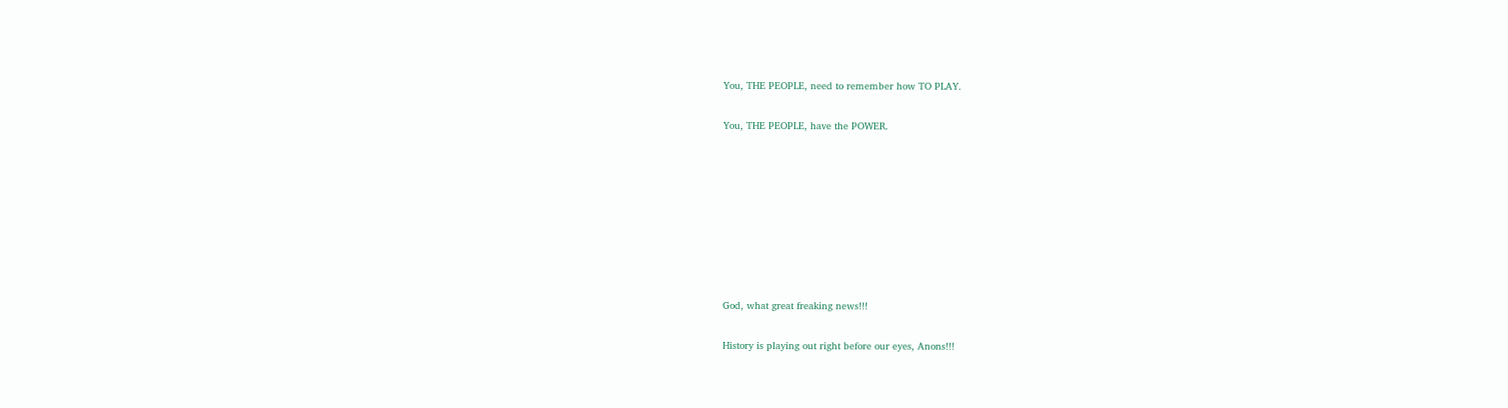You, THE PEOPLE, need to remember how TO PLAY.

You, THE PEOPLE, have the POWER.








God, what great freaking news!!!

History is playing out right before our eyes, Anons!!!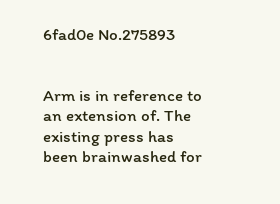6fad0e No.275893


Arm is in reference to an extension of. The existing press has been brainwashed for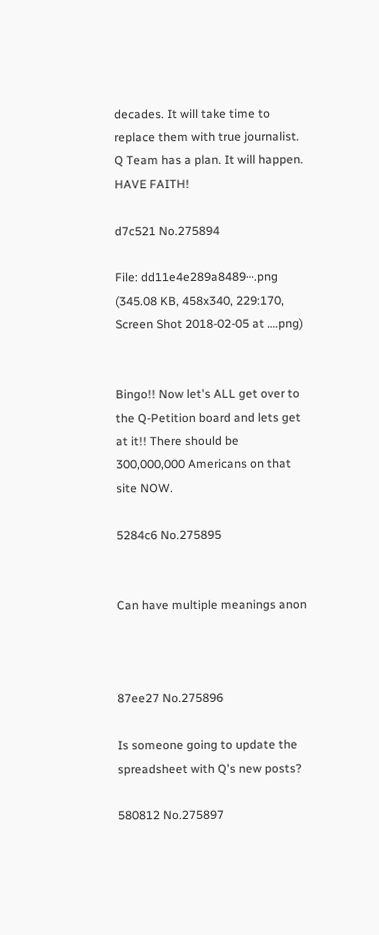decades. It will take time to replace them with true journalist. Q Team has a plan. It will happen. HAVE FAITH!

d7c521 No.275894

File: dd11e4e289a8489⋯.png (345.08 KB, 458x340, 229:170, Screen Shot 2018-02-05 at ….png)


Bingo!! Now let's ALL get over to the Q-Petition board and lets get at it!! There should be 300,000,000 Americans on that site NOW.

5284c6 No.275895


Can have multiple meanings anon



87ee27 No.275896

Is someone going to update the spreadsheet with Q's new posts?

580812 No.275897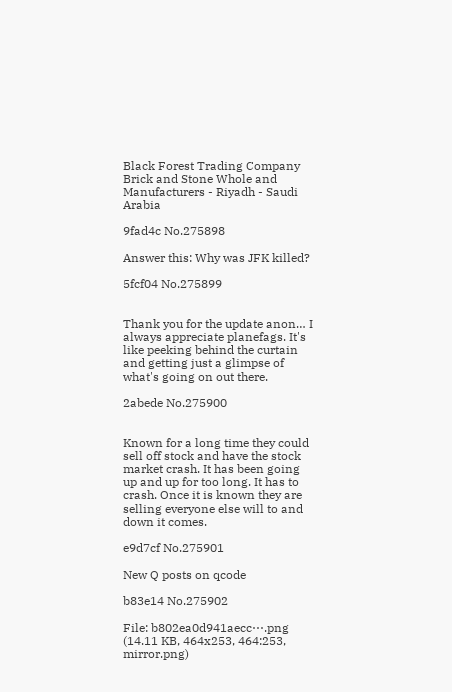Black Forest Trading Company Brick and Stone Whole and Manufacturers - Riyadh - Saudi Arabia

9fad4c No.275898

Answer this: Why was JFK killed?

5fcf04 No.275899


Thank you for the update anon… I always appreciate planefags. It's like peeking behind the curtain and getting just a glimpse of what's going on out there.

2abede No.275900


Known for a long time they could sell off stock and have the stock market crash. It has been going up and up for too long. It has to crash. Once it is known they are selling everyone else will to and down it comes.

e9d7cf No.275901

New Q posts on qcode

b83e14 No.275902

File: b802ea0d941aecc⋯.png (14.11 KB, 464x253, 464:253, mirror.png)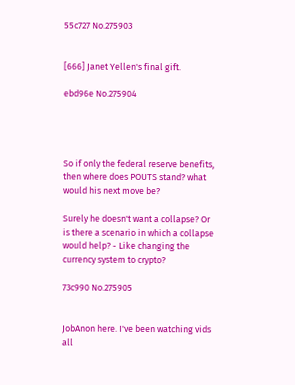55c727 No.275903


[666] Janet Yellen's final gift.

ebd96e No.275904




So if only the federal reserve benefits, then where does POUTS stand? what would his next move be?

Surely he doesn't want a collapse? Or is there a scenario in which a collapse would help? - Like changing the currency system to crypto?

73c990 No.275905


JobAnon here. I've been watching vids all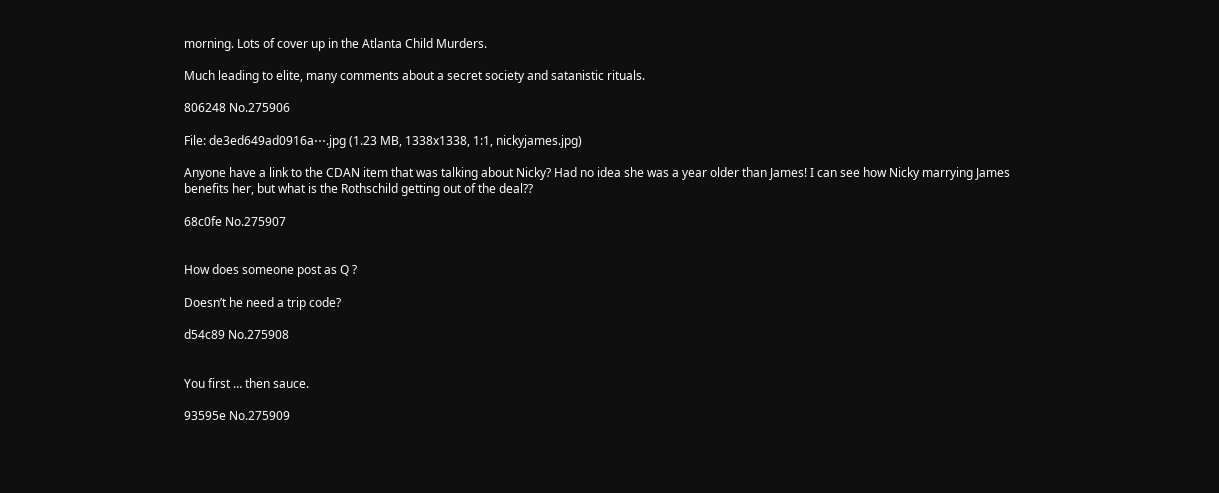morning. Lots of cover up in the Atlanta Child Murders.

Much leading to elite, many comments about a secret society and satanistic rituals.

806248 No.275906

File: de3ed649ad0916a⋯.jpg (1.23 MB, 1338x1338, 1:1, nickyjames.jpg)

Anyone have a link to the CDAN item that was talking about Nicky? Had no idea she was a year older than James! I can see how Nicky marrying James benefits her, but what is the Rothschild getting out of the deal??

68c0fe No.275907


How does someone post as Q ?

Doesn’t he need a trip code?

d54c89 No.275908


You first … then sauce.

93595e No.275909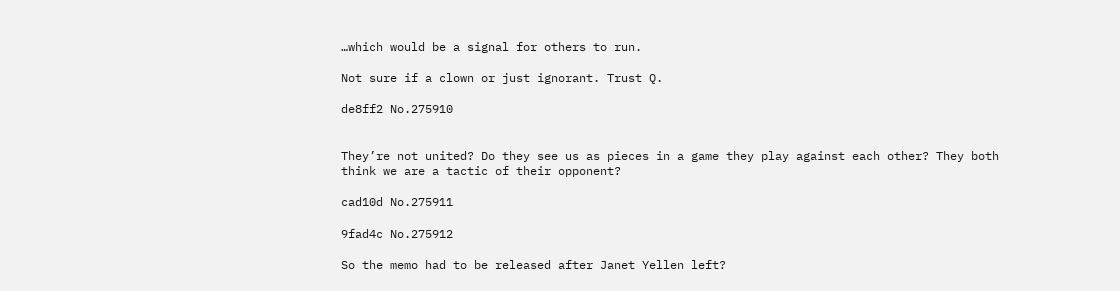…which would be a signal for others to run.

Not sure if a clown or just ignorant. Trust Q.

de8ff2 No.275910


They’re not united? Do they see us as pieces in a game they play against each other? They both think we are a tactic of their opponent?

cad10d No.275911

9fad4c No.275912

So the memo had to be released after Janet Yellen left?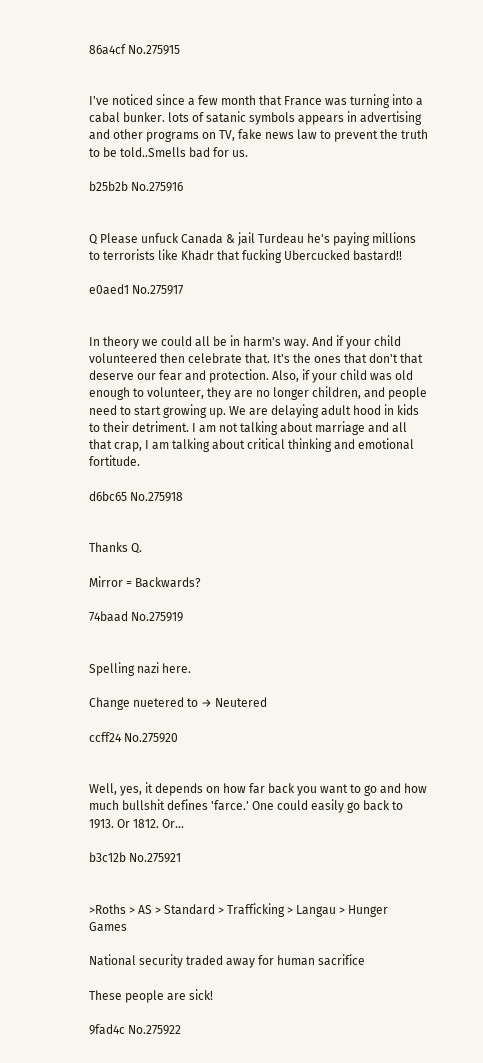86a4cf No.275915


I've noticed since a few month that France was turning into a cabal bunker. lots of satanic symbols appears in advertising and other programs on TV, fake news law to prevent the truth to be told..Smells bad for us.

b25b2b No.275916


Q Please unfuck Canada & jail Turdeau he's paying millions to terrorists like Khadr that fucking Ubercucked bastard!!

e0aed1 No.275917


In theory we could all be in harm's way. And if your child volunteered then celebrate that. It's the ones that don't that deserve our fear and protection. Also, if your child was old enough to volunteer, they are no longer children, and people need to start growing up. We are delaying adult hood in kids to their detriment. I am not talking about marriage and all that crap, I am talking about critical thinking and emotional fortitude.

d6bc65 No.275918


Thanks Q.

Mirror = Backwards?

74baad No.275919


Spelling nazi here.

Change nuetered to → Neutered

ccff24 No.275920


Well, yes, it depends on how far back you want to go and how much bullshit defines 'farce.' One could easily go back to 1913. Or 1812. Or…

b3c12b No.275921


>Roths > AS > Standard > Trafficking > Langau > Hunger Games

National security traded away for human sacrifice

These people are sick!

9fad4c No.275922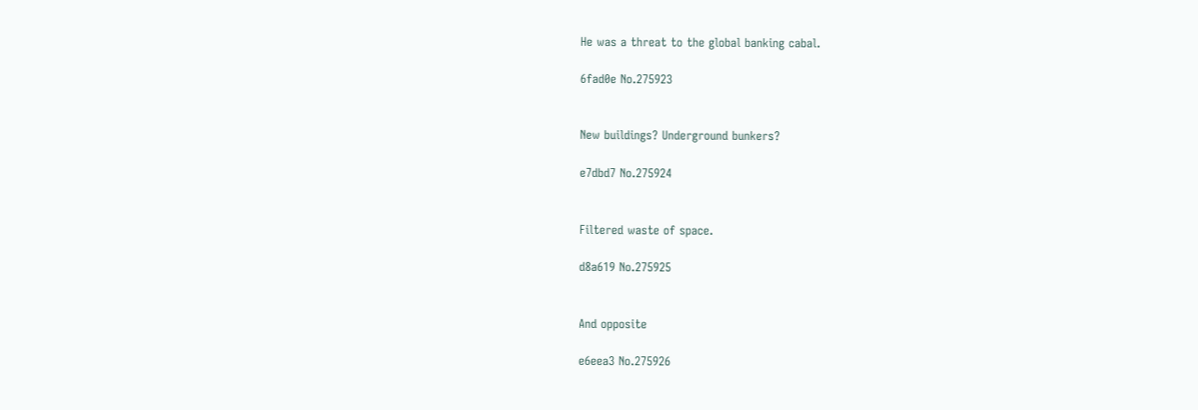He was a threat to the global banking cabal.

6fad0e No.275923


New buildings? Underground bunkers?

e7dbd7 No.275924


Filtered waste of space.

d8a619 No.275925


And opposite

e6eea3 No.275926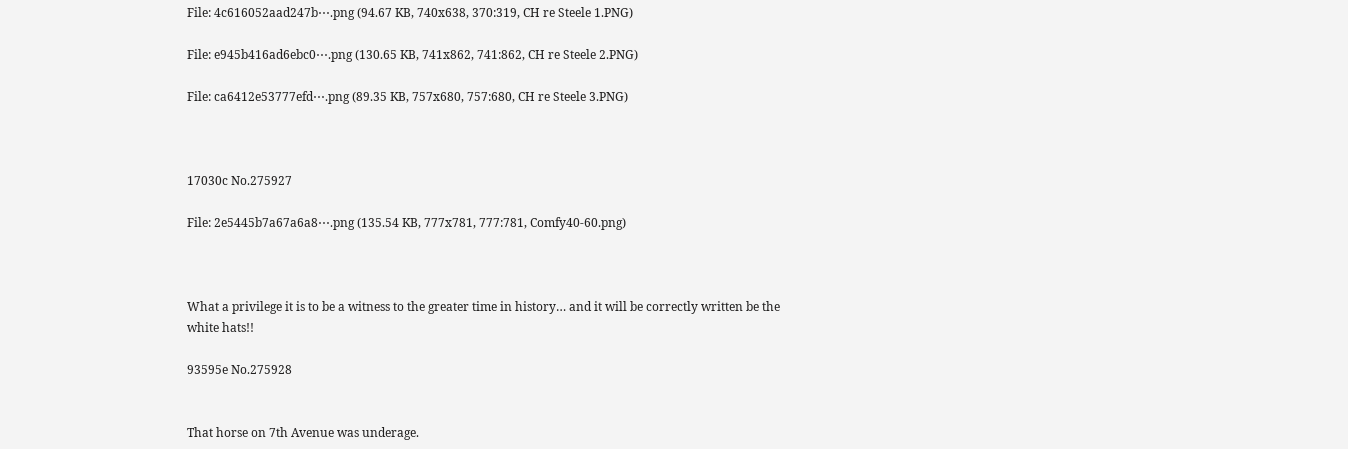File: 4c616052aad247b⋯.png (94.67 KB, 740x638, 370:319, CH re Steele 1.PNG)

File: e945b416ad6ebc0⋯.png (130.65 KB, 741x862, 741:862, CH re Steele 2.PNG)

File: ca6412e53777efd⋯.png (89.35 KB, 757x680, 757:680, CH re Steele 3.PNG)



17030c No.275927

File: 2e5445b7a67a6a8⋯.png (135.54 KB, 777x781, 777:781, Comfy40-60.png)



What a privilege it is to be a witness to the greater time in history… and it will be correctly written be the white hats!!

93595e No.275928


That horse on 7th Avenue was underage.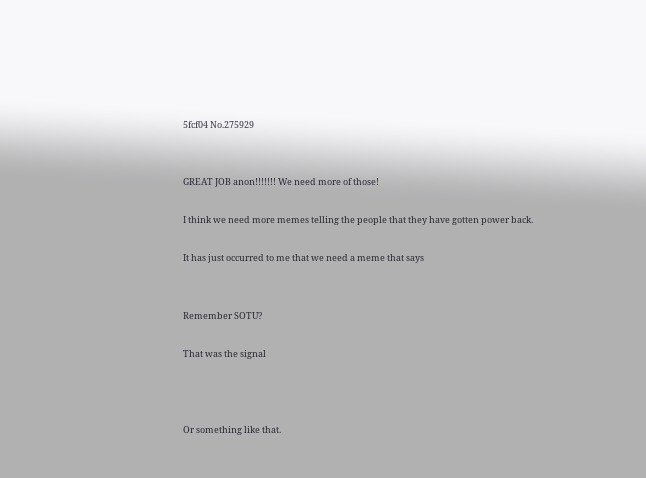5fcf04 No.275929


GREAT JOB anon!!!!!!! We need more of those!

I think we need more memes telling the people that they have gotten power back.

It has just occurred to me that we need a meme that says


Remember SOTU?

That was the signal



Or something like that.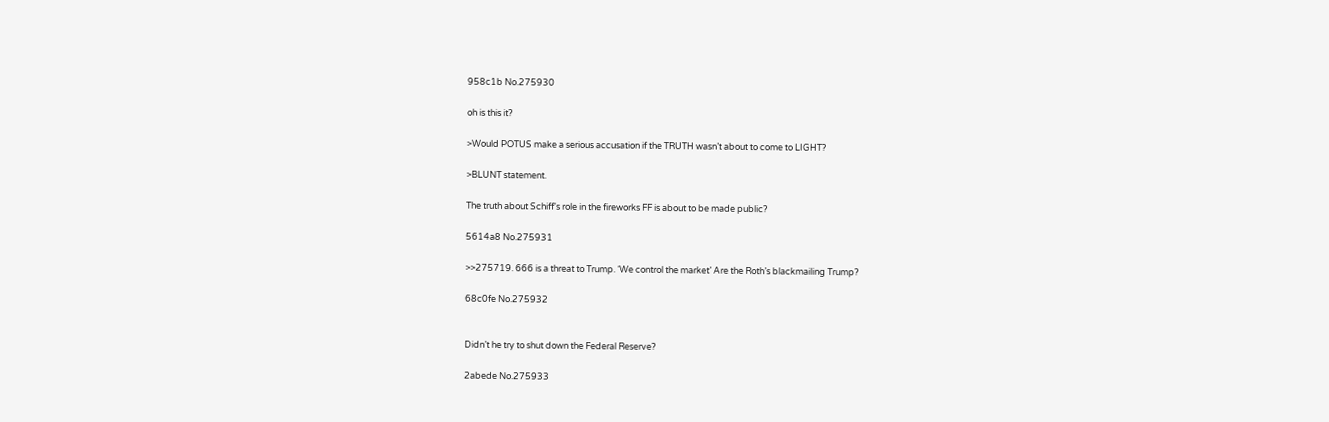958c1b No.275930

oh is this it?

>Would POTUS make a serious accusation if the TRUTH wasn’t about to come to LIGHT?

>BLUNT statement.

The truth about Schiff's role in the fireworks FF is about to be made public?

5614a8 No.275931

>>275719. 666 is a threat to Trump. ‘We control the market’ Are the Roth’s blackmailing Trump?

68c0fe No.275932


Didn’t he try to shut down the Federal Reserve?

2abede No.275933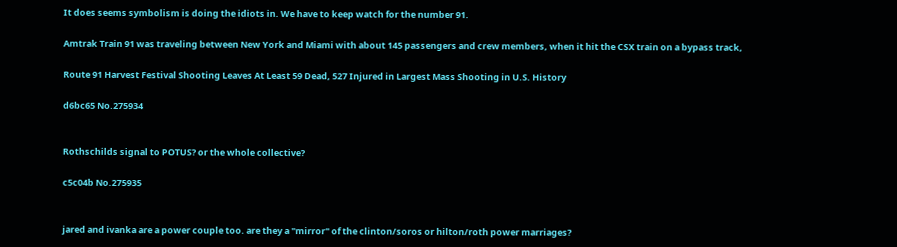It does seems symbolism is doing the idiots in. We have to keep watch for the number 91.

Amtrak Train 91 was traveling between New York and Miami with about 145 passengers and crew members, when it hit the CSX train on a bypass track,

Route 91 Harvest Festival Shooting Leaves At Least 59 Dead, 527 Injured in Largest Mass Shooting in U.S. History

d6bc65 No.275934


Rothschilds signal to POTUS? or the whole collective?

c5c04b No.275935


jared and ivanka are a power couple too. are they a "mirror" of the clinton/soros or hilton/roth power marriages?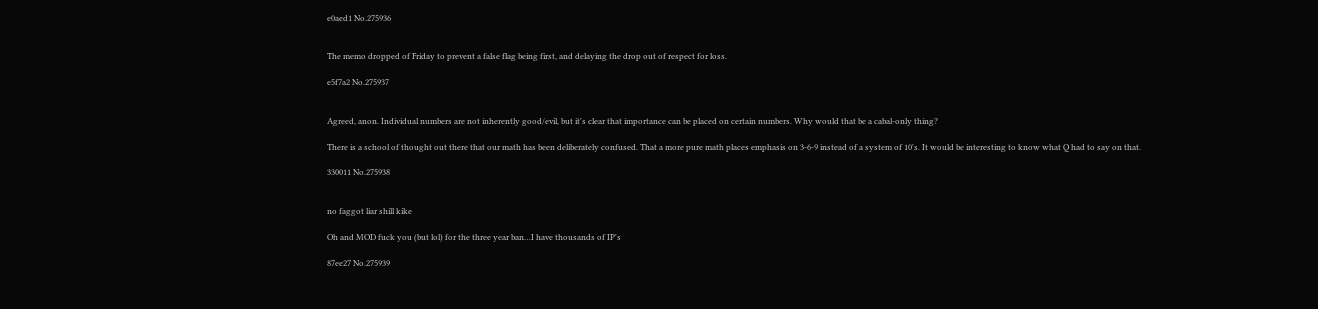e0aed1 No.275936


The memo dropped of Friday to prevent a false flag being first, and delaying the drop out of respect for loss.

e5f7a2 No.275937


Agreed, anon. Individual numbers are not inherently good/evil, but it's clear that importance can be placed on certain numbers. Why would that be a cabal-only thing?

There is a school of thought out there that our math has been deliberately confused. That a more pure math places emphasis on 3-6-9 instead of a system of 10's. It would be interesting to know what Q had to say on that.

330011 No.275938


no faggot liar shill kike

Oh and MOD fuck you (but lol) for the three year ban…I have thousands of IP's

87ee27 No.275939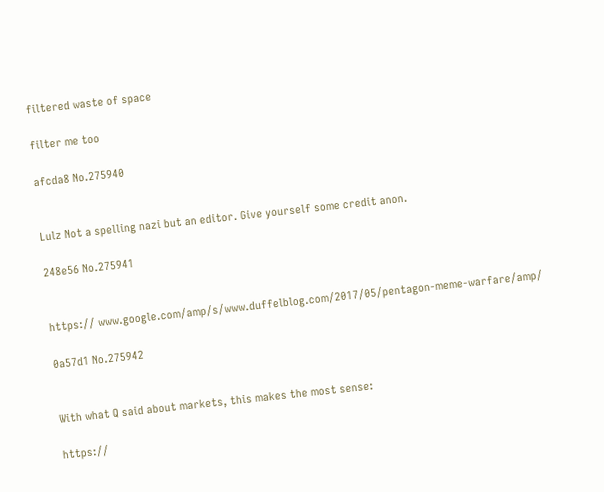filtered waste of space

filter me too

afcda8 No.275940


Lulz Not a spelling nazi but an editor. Give yourself some credit anon.

248e56 No.275941


https:// www.google.com/amp/s/www.duffelblog.com/2017/05/pentagon-meme-warfare/amp/

0a57d1 No.275942


With what Q said about markets, this makes the most sense:

https://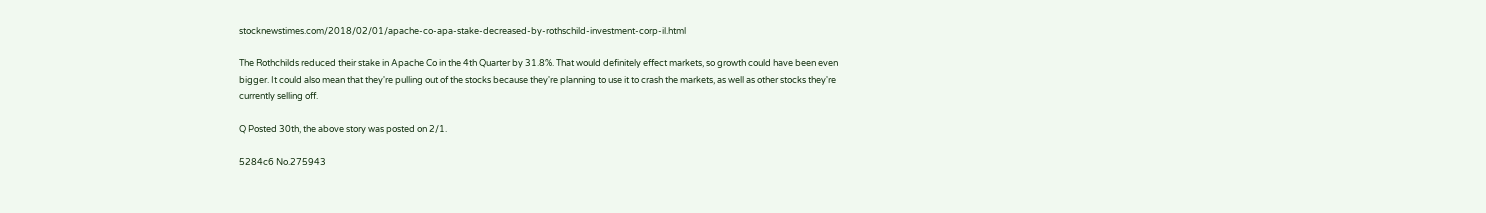stocknewstimes.com/2018/02/01/apache-co-apa-stake-decreased-by-rothschild-investment-corp-il.html

The Rothchilds reduced their stake in Apache Co in the 4th Quarter by 31.8%. That would definitely effect markets, so growth could have been even bigger. It could also mean that they're pulling out of the stocks because they're planning to use it to crash the markets, as well as other stocks they're currently selling off.

Q Posted 30th, the above story was posted on 2/1.

5284c6 No.275943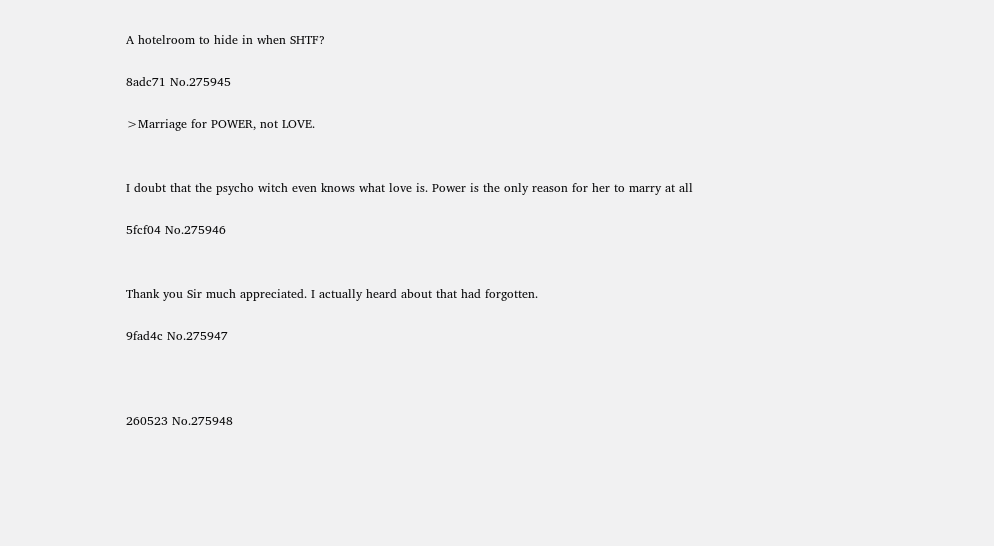A hotelroom to hide in when SHTF?

8adc71 No.275945

>Marriage for POWER, not LOVE.


I doubt that the psycho witch even knows what love is. Power is the only reason for her to marry at all

5fcf04 No.275946


Thank you Sir much appreciated. I actually heard about that had forgotten.

9fad4c No.275947



260523 No.275948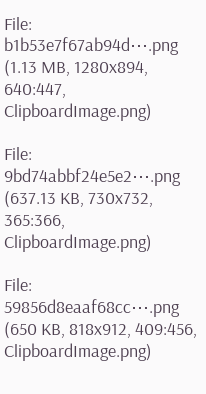File: b1b53e7f67ab94d⋯.png (1.13 MB, 1280x894, 640:447, ClipboardImage.png)

File: 9bd74abbf24e5e2⋯.png (637.13 KB, 730x732, 365:366, ClipboardImage.png)

File: 59856d8eaaf68cc⋯.png (650 KB, 818x912, 409:456, ClipboardImage.png)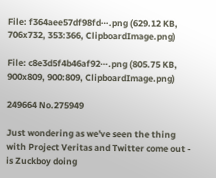File: f364aee57df98fd⋯.png (629.12 KB, 706x732, 353:366, ClipboardImage.png)

File: c8e3d5f4b46af92⋯.png (805.75 KB, 900x809, 900:809, ClipboardImage.png)

249664 No.275949

Just wondering as we've seen the thing with Project Veritas and Twitter come out - is Zuckboy doing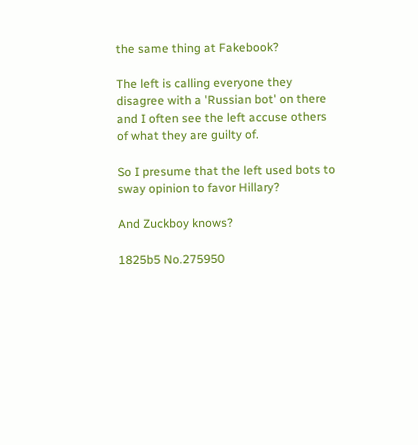the same thing at Fakebook?

The left is calling everyone they disagree with a 'Russian bot' on there and I often see the left accuse others of what they are guilty of.

So I presume that the left used bots to sway opinion to favor Hillary?

And Zuckboy knows?

1825b5 No.275950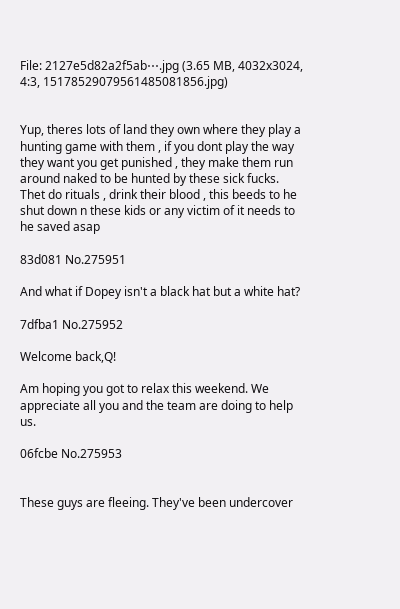File: 2127e5d82a2f5ab⋯.jpg (3.65 MB, 4032x3024, 4:3, 15178529079561485081856.jpg)


Yup, theres lots of land they own where they play a hunting game with them , if you dont play the way they want you get punished , they make them run around naked to be hunted by these sick fucks. Thet do rituals , drink their blood , this beeds to he shut down n these kids or any victim of it needs to he saved asap

83d081 No.275951

And what if Dopey isn't a black hat but a white hat?

7dfba1 No.275952

Welcome back,Q!

Am hoping you got to relax this weekend. We appreciate all you and the team are doing to help us.

06fcbe No.275953


These guys are fleeing. They've been undercover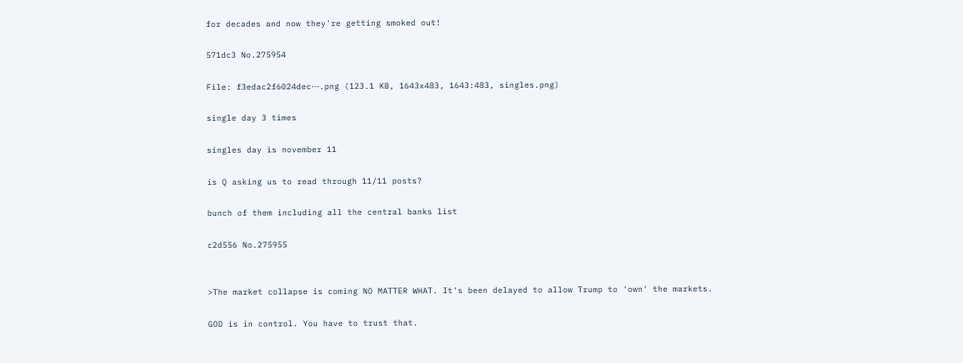for decades and now they're getting smoked out!

571dc3 No.275954

File: f3edac2f6024dec⋯.png (123.1 KB, 1643x483, 1643:483, singles.png)

single day 3 times

singles day is november 11

is Q asking us to read through 11/11 posts?

bunch of them including all the central banks list

c2d556 No.275955


>The market collapse is coming NO MATTER WHAT. It's been delayed to allow Trump to 'own' the markets.

GOD is in control. You have to trust that.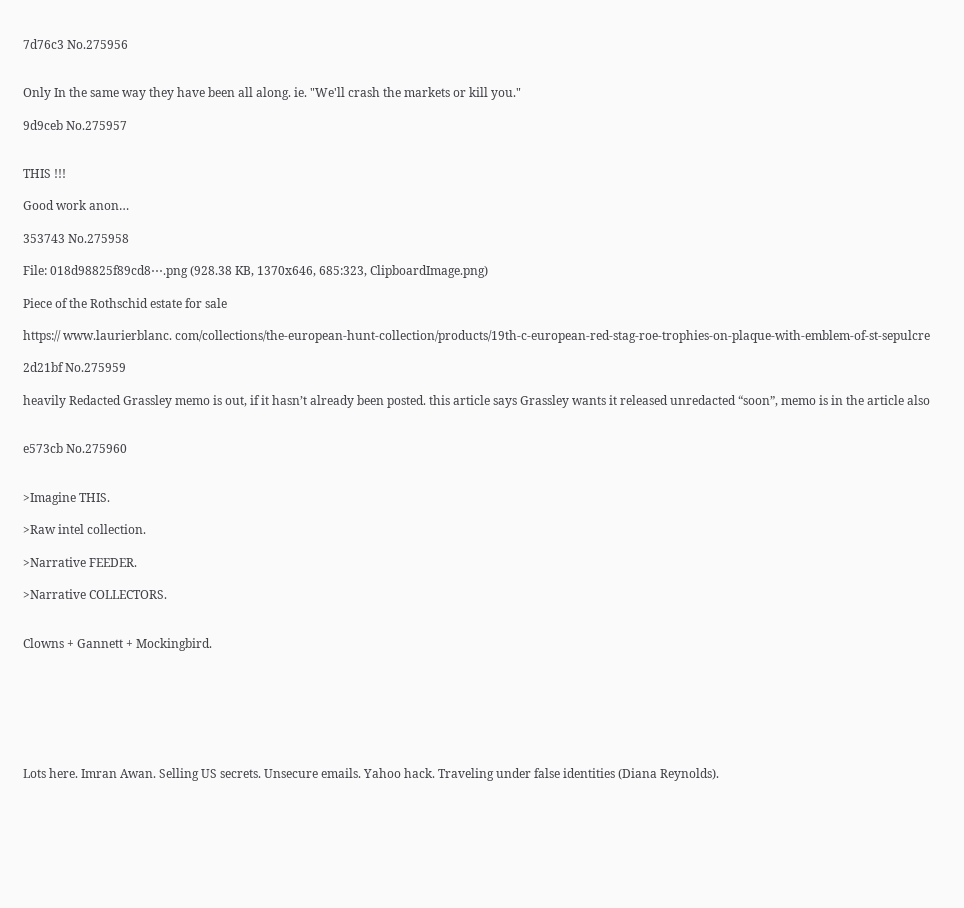7d76c3 No.275956


Only In the same way they have been all along. ie. "We'll crash the markets or kill you."

9d9ceb No.275957


THIS !!!

Good work anon…

353743 No.275958

File: 018d98825f89cd8⋯.png (928.38 KB, 1370x646, 685:323, ClipboardImage.png)

Piece of the Rothschid estate for sale

https:// www.laurierblanc. com/collections/the-european-hunt-collection/products/19th-c-european-red-stag-roe-trophies-on-plaque-with-emblem-of-st-sepulcre

2d21bf No.275959

heavily Redacted Grassley memo is out, if it hasn’t already been posted. this article says Grassley wants it released unredacted “soon”, memo is in the article also


e573cb No.275960


>Imagine THIS.

>Raw intel collection.

>Narrative FEEDER.

>Narrative COLLECTORS.


Clowns + Gannett + Mockingbird.







Lots here. Imran Awan. Selling US secrets. Unsecure emails. Yahoo hack. Traveling under false identities (Diana Reynolds).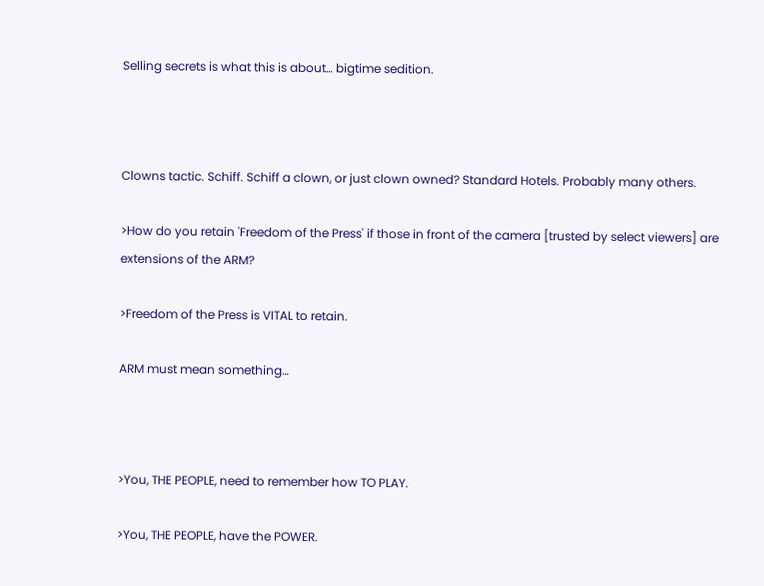Selling secrets is what this is about… bigtime sedition.



Clowns tactic. Schiff. Schiff a clown, or just clown owned? Standard Hotels. Probably many others.

>How do you retain 'Freedom of the Press' if those in front of the camera [trusted by select viewers] are extensions of the ARM?

>Freedom of the Press is VITAL to retain.

ARM must mean something…



>You, THE PEOPLE, need to remember how TO PLAY.

>You, THE PEOPLE, have the POWER.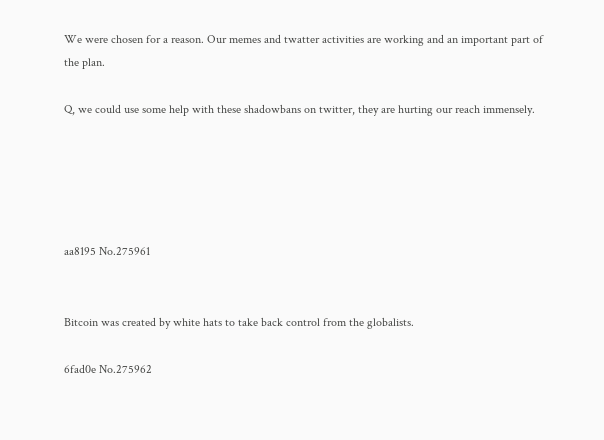We were chosen for a reason. Our memes and twatter activities are working and an important part of the plan.

Q, we could use some help with these shadowbans on twitter, they are hurting our reach immensely.





aa8195 No.275961


Bitcoin was created by white hats to take back control from the globalists.

6fad0e No.275962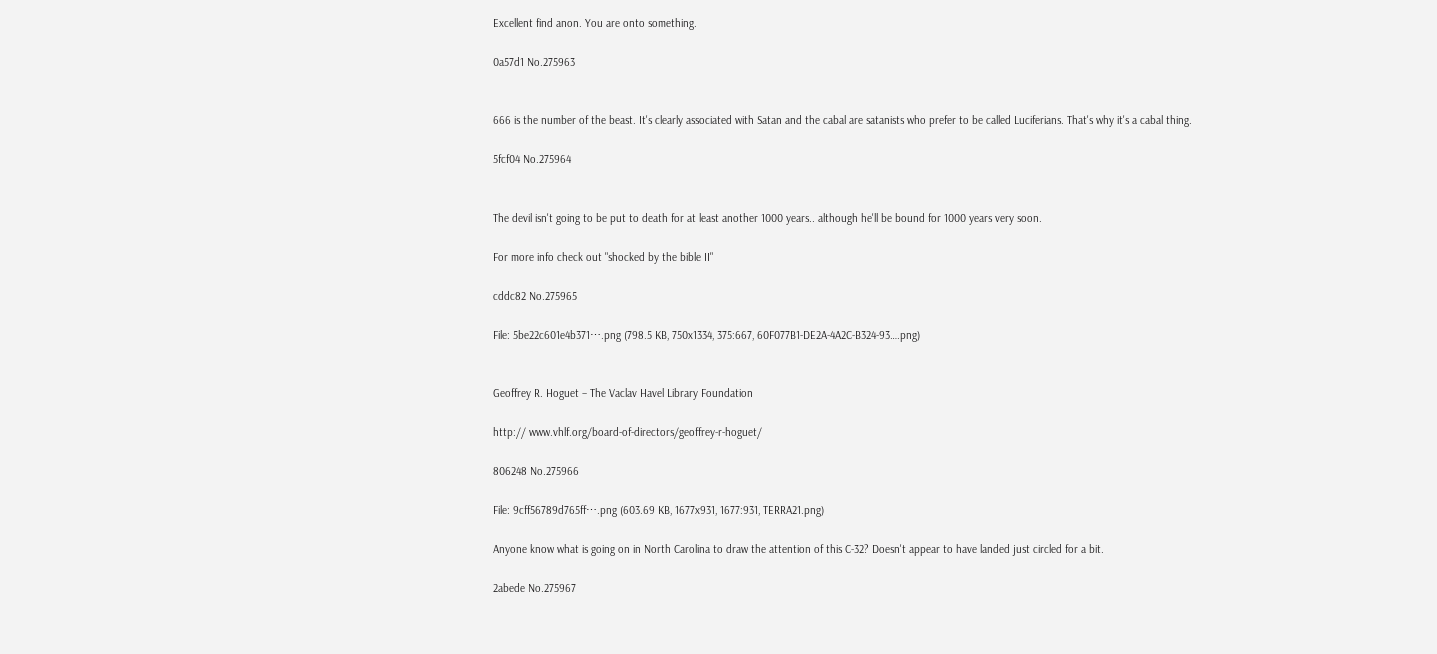Excellent find anon. You are onto something.

0a57d1 No.275963


666 is the number of the beast. It's clearly associated with Satan and the cabal are satanists who prefer to be called Luciferians. That's why it's a cabal thing.

5fcf04 No.275964


The devil isn't going to be put to death for at least another 1000 years.. although he'll be bound for 1000 years very soon.

For more info check out "shocked by the bible II"

cddc82 No.275965

File: 5be22c601e4b371⋯.png (798.5 KB, 750x1334, 375:667, 60F077B1-DE2A-4A2C-B324-93….png)


Geoffrey R. Hoguet – The Vaclav Havel Library Foundation

http:// www.vhlf.org/board-of-directors/geoffrey-r-hoguet/

806248 No.275966

File: 9cff56789d765ff⋯.png (603.69 KB, 1677x931, 1677:931, TERRA21.png)

Anyone know what is going on in North Carolina to draw the attention of this C-32? Doesn't appear to have landed just circled for a bit.

2abede No.275967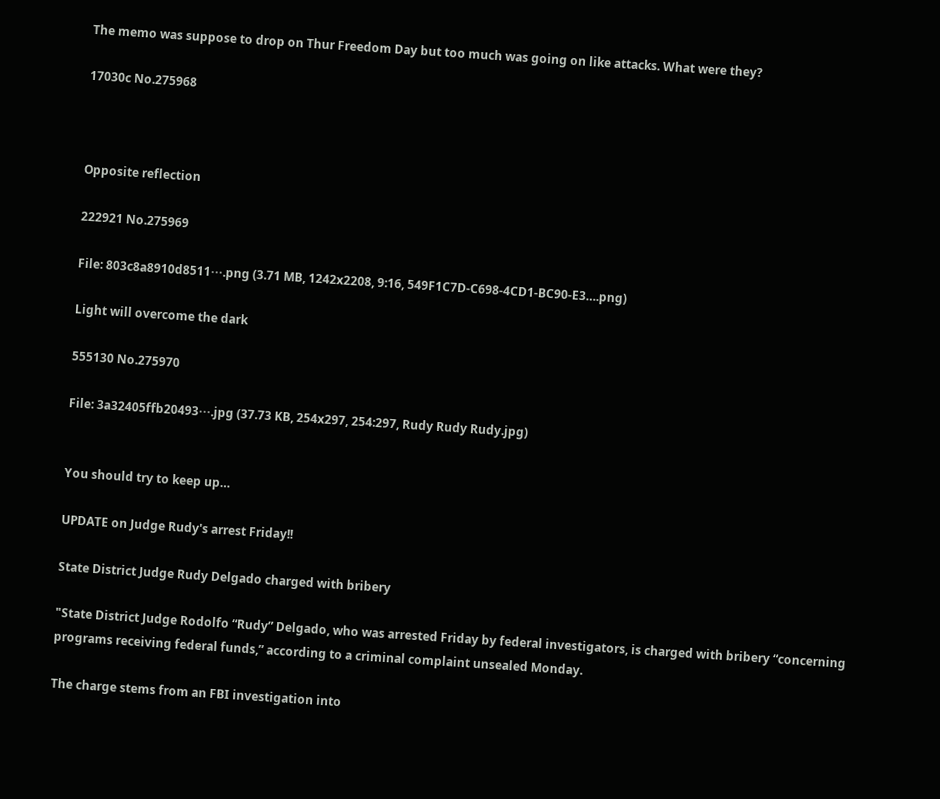The memo was suppose to drop on Thur Freedom Day but too much was going on like attacks. What were they?

17030c No.275968



Opposite reflection

222921 No.275969

File: 803c8a8910d8511⋯.png (3.71 MB, 1242x2208, 9:16, 549F1C7D-C698-4CD1-BC90-E3….png)

Light will overcome the dark

555130 No.275970

File: 3a32405ffb20493⋯.jpg (37.73 KB, 254x297, 254:297, Rudy Rudy Rudy.jpg)


You should try to keep up…

UPDATE on Judge Rudy's arrest Friday!!

State District Judge Rudy Delgado charged with bribery

"State District Judge Rodolfo “Rudy” Delgado, who was arrested Friday by federal investigators, is charged with bribery “concerning programs receiving federal funds,” according to a criminal complaint unsealed Monday.

The charge stems from an FBI investigation into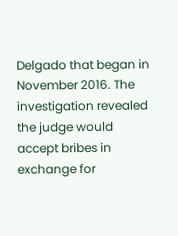Delgado that began in November 2016. The investigation revealed the judge would accept bribes in exchange for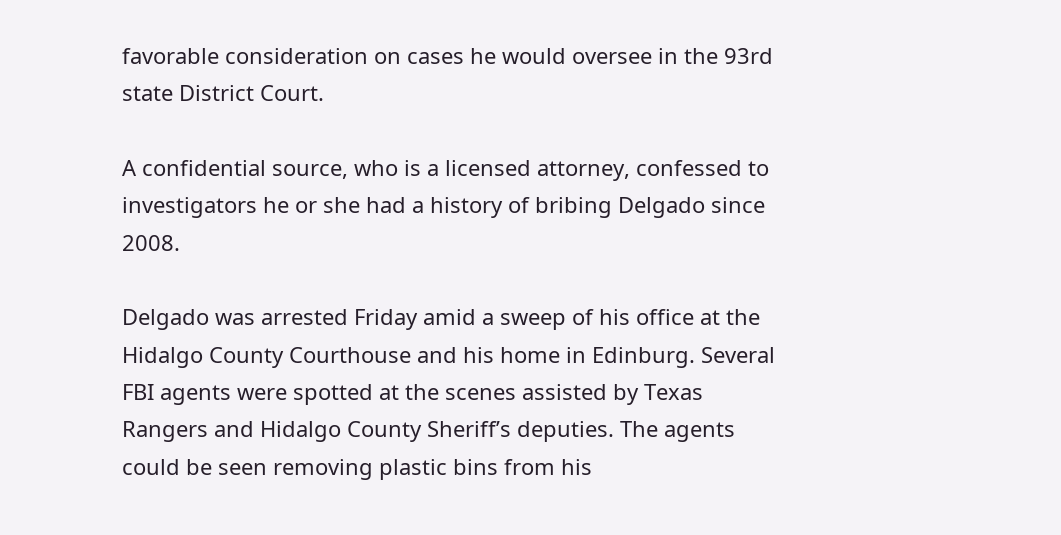favorable consideration on cases he would oversee in the 93rd state District Court.

A confidential source, who is a licensed attorney, confessed to investigators he or she had a history of bribing Delgado since 2008.

Delgado was arrested Friday amid a sweep of his office at the Hidalgo County Courthouse and his home in Edinburg. Several FBI agents were spotted at the scenes assisted by Texas Rangers and Hidalgo County Sheriff’s deputies. The agents could be seen removing plastic bins from his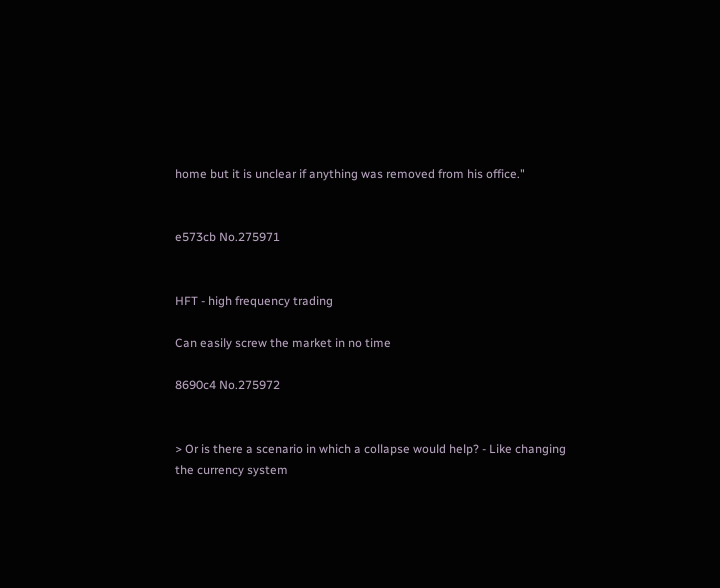home but it is unclear if anything was removed from his office."


e573cb No.275971


HFT - high frequency trading

Can easily screw the market in no time

8690c4 No.275972


> Or is there a scenario in which a collapse would help? - Like changing the currency system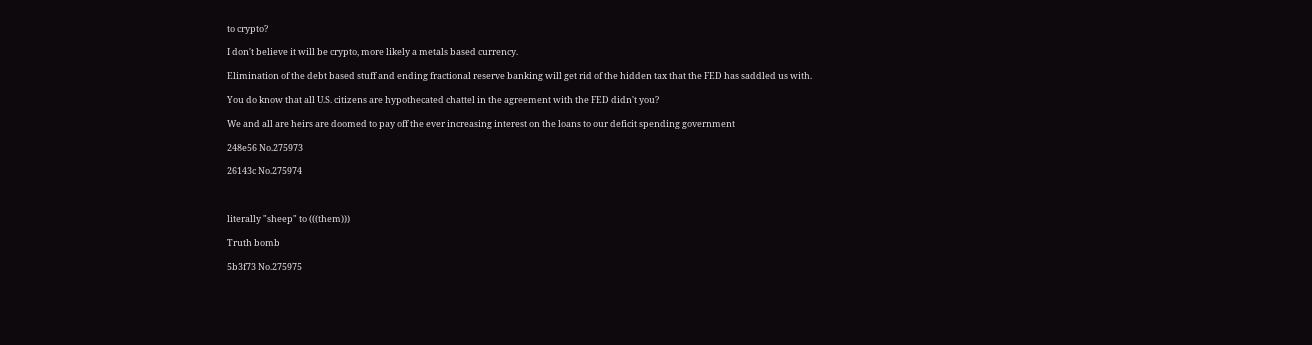to crypto?

I don't believe it will be crypto, more likely a metals based currency.

Elimination of the debt based stuff and ending fractional reserve banking will get rid of the hidden tax that the FED has saddled us with.

You do know that all U.S. citizens are hypothecated chattel in the agreement with the FED didn't you?

We and all are heirs are doomed to pay off the ever increasing interest on the loans to our deficit spending government

248e56 No.275973

26143c No.275974



literally "sheep" to (((them)))

Truth bomb

5b3f73 No.275975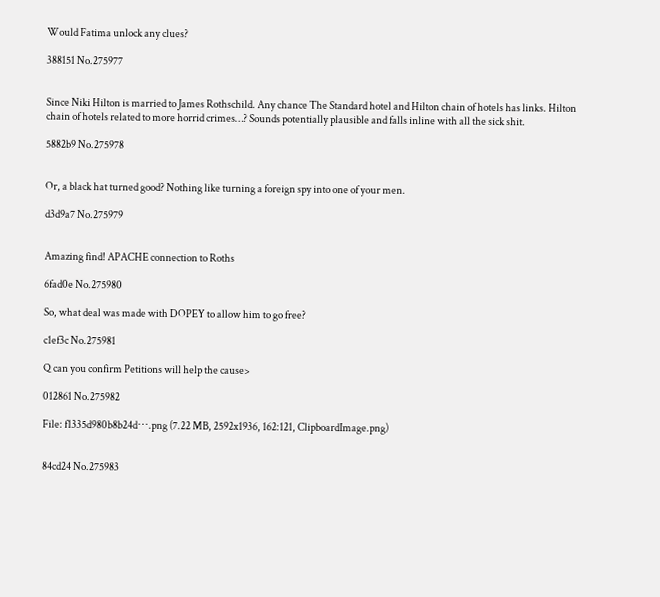Would Fatima unlock any clues?

388151 No.275977


Since Niki Hilton is married to James Rothschild. Any chance The Standard hotel and Hilton chain of hotels has links. Hilton chain of hotels related to more horrid crimes…? Sounds potentially plausible and falls inline with all the sick shit.

5882b9 No.275978


Or, a black hat turned good? Nothing like turning a foreign spy into one of your men.

d3d9a7 No.275979


Amazing find! APACHE connection to Roths

6fad0e No.275980

So, what deal was made with DOPEY to allow him to go free?

c1ef3c No.275981

Q can you confirm Petitions will help the cause>

012861 No.275982

File: f1335d980b8b24d⋯.png (7.22 MB, 2592x1936, 162:121, ClipboardImage.png)


84cd24 No.275983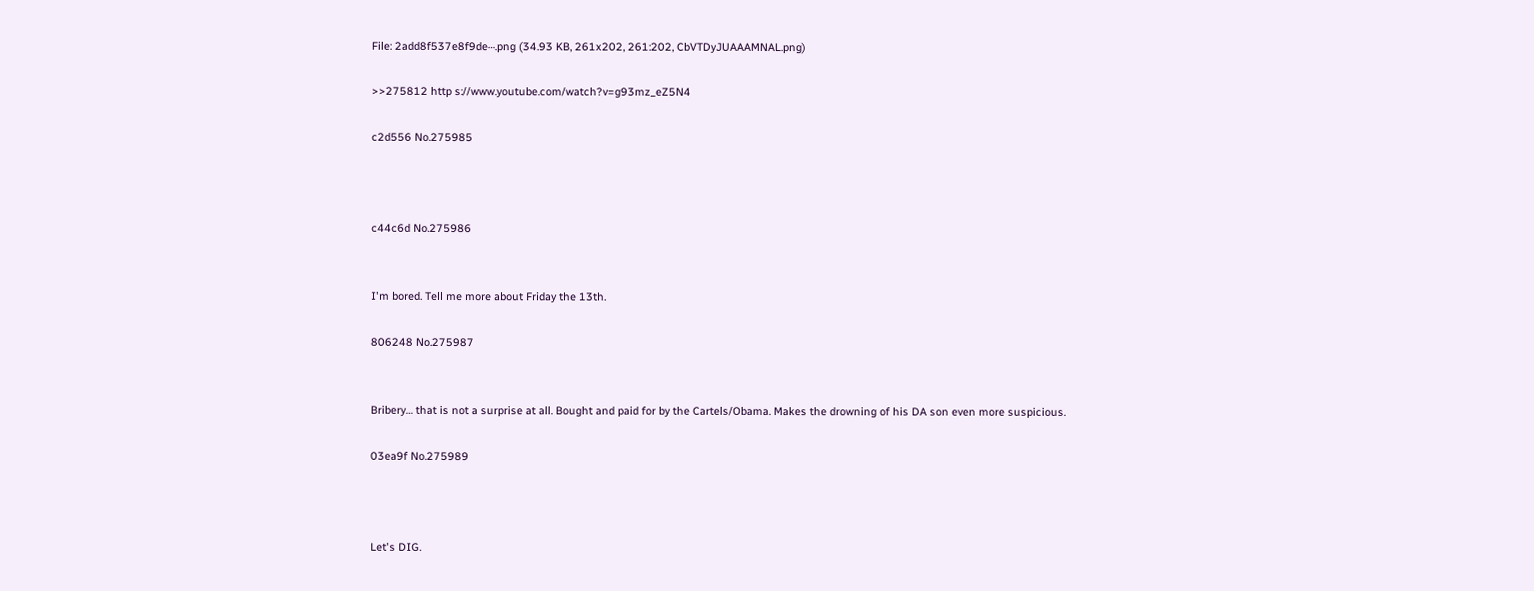File: 2add8f537e8f9de⋯.png (34.93 KB, 261x202, 261:202, CbVTDyJUAAAMNAL.png)

>>275812 http s://www.youtube.com/watch?v=g93mz_eZ5N4

c2d556 No.275985



c44c6d No.275986


I'm bored. Tell me more about Friday the 13th.

806248 No.275987


Bribery… that is not a surprise at all. Bought and paid for by the Cartels/Obama. Makes the drowning of his DA son even more suspicious.

03ea9f No.275989



Let's DIG.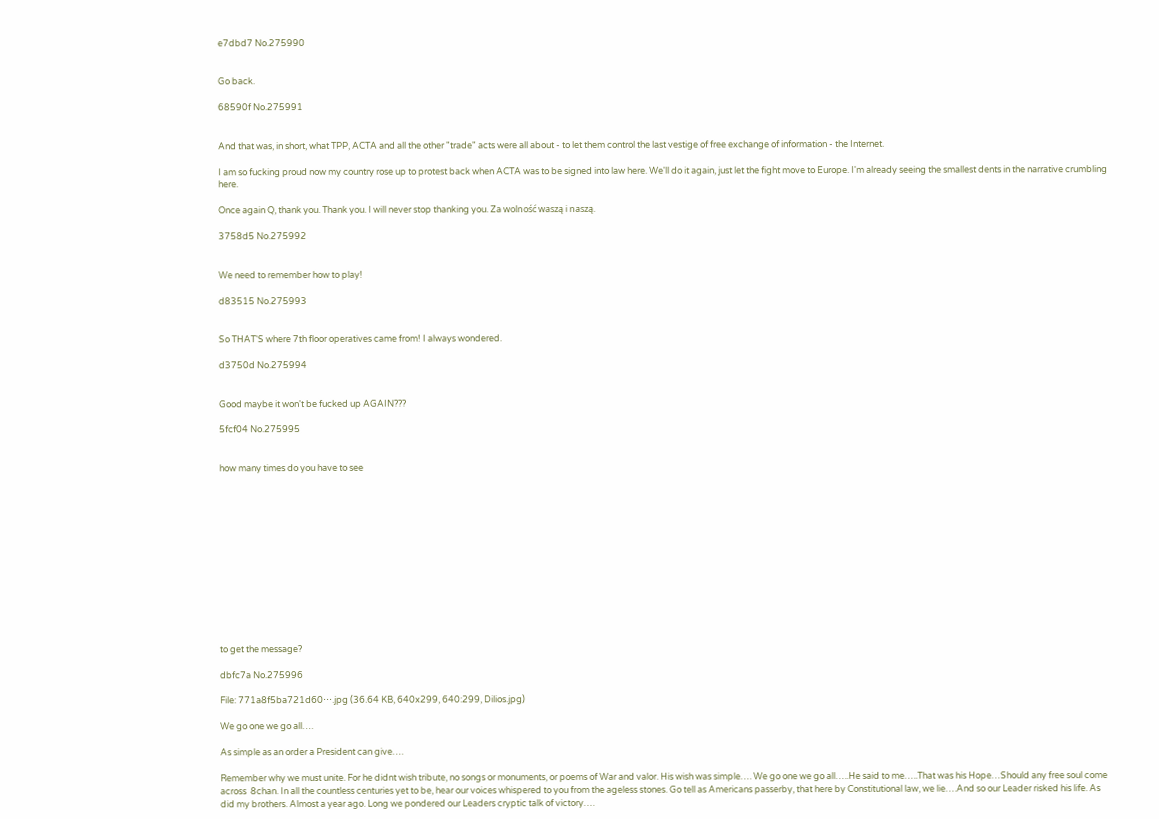e7dbd7 No.275990


Go back.

68590f No.275991


And that was, in short, what TPP, ACTA and all the other "trade" acts were all about - to let them control the last vestige of free exchange of information - the Internet.

I am so fucking proud now my country rose up to protest back when ACTA was to be signed into law here. We'll do it again, just let the fight move to Europe. I'm already seeing the smallest dents in the narrative crumbling here.

Once again Q, thank you. Thank you. I will never stop thanking you. Za wolność waszą i naszą.

3758d5 No.275992


We need to remember how to play!

d83515 No.275993


So THAT'S where 7th floor operatives came from! I always wondered.

d3750d No.275994


Good maybe it won't be fucked up AGAIN???

5fcf04 No.275995


how many times do you have to see













to get the message?

dbfc7a No.275996

File: 771a8f5ba721d60⋯.jpg (36.64 KB, 640x299, 640:299, Dilios.jpg)

We go one we go all….

As simple as an order a President can give….

Remember why we must unite. For he didnt wish tribute, no songs or monuments, or poems of War and valor. His wish was simple…. We go one we go all…..He said to me…..That was his Hope…Should any free soul come across  8chan. In all the countless centuries yet to be, hear our voices whispered to you from the ageless stones. Go tell as Americans passerby, that here by Constitutional law, we lie….And so our Leader risked his life. As did my brothers. Almost a year ago. Long we pondered our Leaders cryptic talk of victory….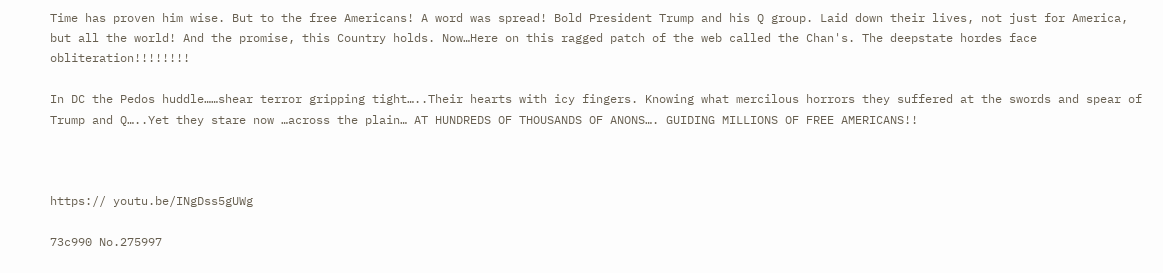Time has proven him wise. But to the free Americans! A word was spread! Bold President Trump and his Q group. Laid down their lives, not just for America, but all the world! And the promise, this Country holds. Now…Here on this ragged patch of the web called the Chan's. The deepstate hordes face obliteration!!!!!!!!

In DC the Pedos huddle……shear terror gripping tight…..Their hearts with icy fingers. Knowing what mercilous horrors they suffered at the swords and spear of Trump and Q…..Yet they stare now …across the plain… AT HUNDREDS OF THOUSANDS OF ANONS…. GUIDING MILLIONS OF FREE AMERICANS!!



https:// youtu.be/INgDss5gUWg

73c990 No.275997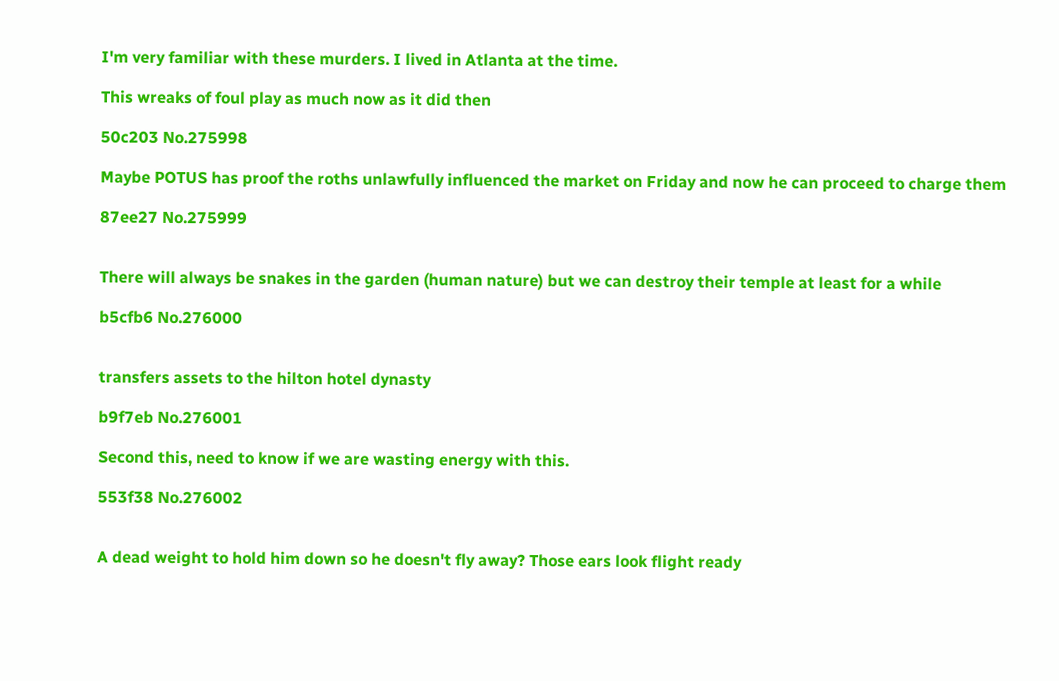I'm very familiar with these murders. I lived in Atlanta at the time.

This wreaks of foul play as much now as it did then

50c203 No.275998

Maybe POTUS has proof the roths unlawfully influenced the market on Friday and now he can proceed to charge them

87ee27 No.275999


There will always be snakes in the garden (human nature) but we can destroy their temple at least for a while

b5cfb6 No.276000


transfers assets to the hilton hotel dynasty

b9f7eb No.276001

Second this, need to know if we are wasting energy with this.

553f38 No.276002


A dead weight to hold him down so he doesn't fly away? Those ears look flight ready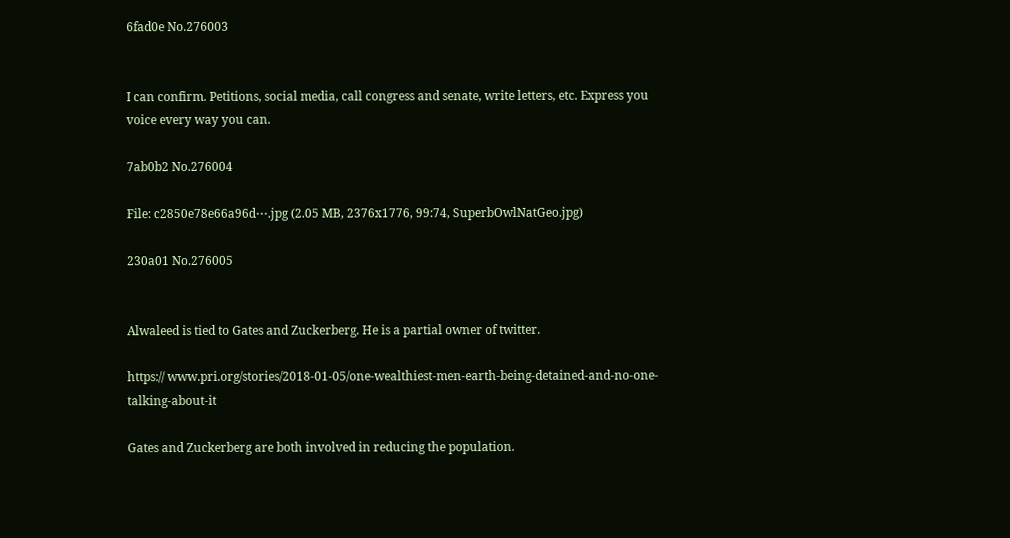6fad0e No.276003


I can confirm. Petitions, social media, call congress and senate, write letters, etc. Express you voice every way you can.

7ab0b2 No.276004

File: c2850e78e66a96d⋯.jpg (2.05 MB, 2376x1776, 99:74, SuperbOwlNatGeo.jpg)

230a01 No.276005


Alwaleed is tied to Gates and Zuckerberg. He is a partial owner of twitter.

https:// www.pri.org/stories/2018-01-05/one-wealthiest-men-earth-being-detained-and-no-one-talking-about-it

Gates and Zuckerberg are both involved in reducing the population.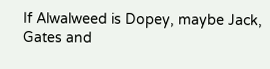If Alwalweed is Dopey, maybe Jack, Gates and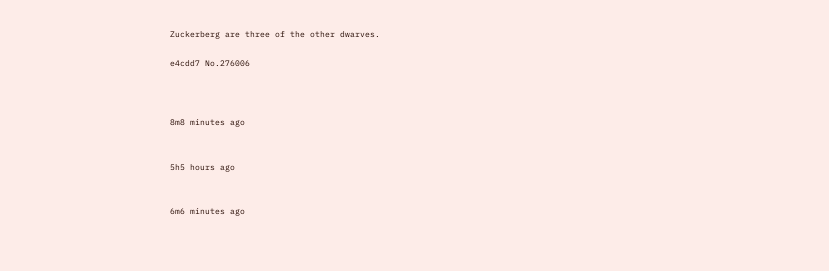Zuckerberg are three of the other dwarves.

e4cdd7 No.276006



8m8 minutes ago


5h5 hours ago


6m6 minutes ago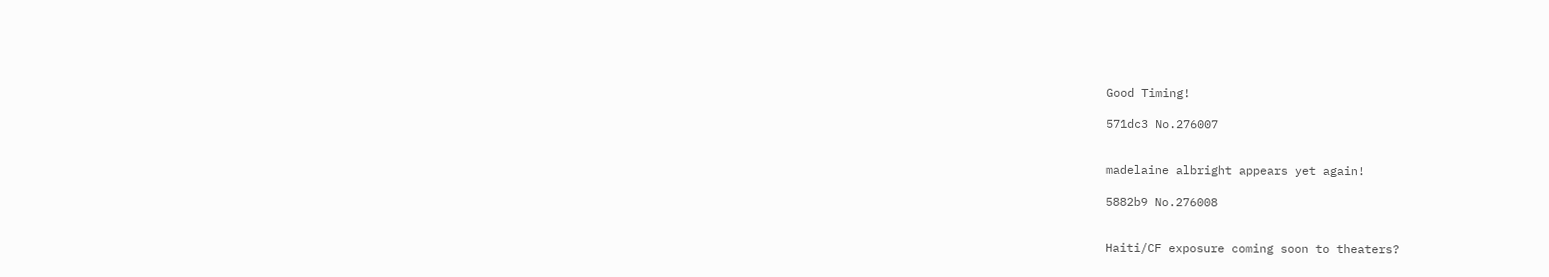Good Timing!

571dc3 No.276007


madelaine albright appears yet again!

5882b9 No.276008


Haiti/CF exposure coming soon to theaters?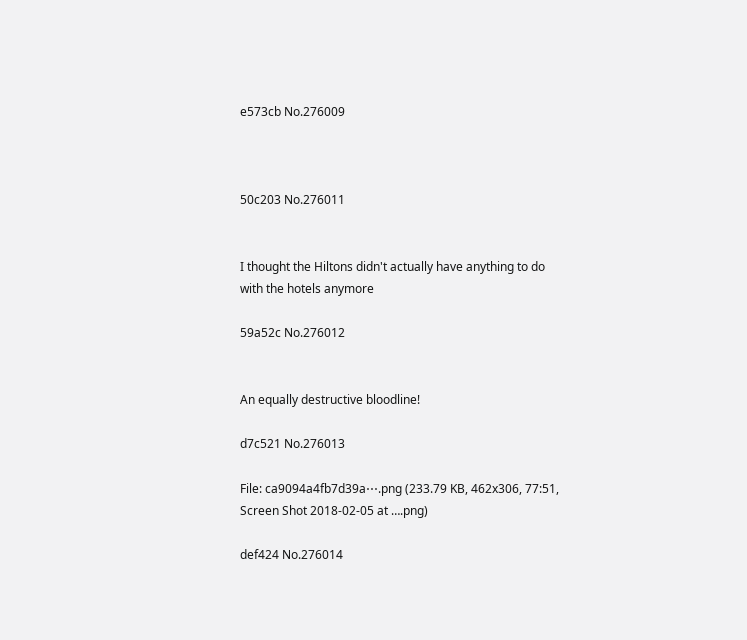e573cb No.276009



50c203 No.276011


I thought the Hiltons didn't actually have anything to do with the hotels anymore

59a52c No.276012


An equally destructive bloodline!

d7c521 No.276013

File: ca9094a4fb7d39a⋯.png (233.79 KB, 462x306, 77:51, Screen Shot 2018-02-05 at ….png)

def424 No.276014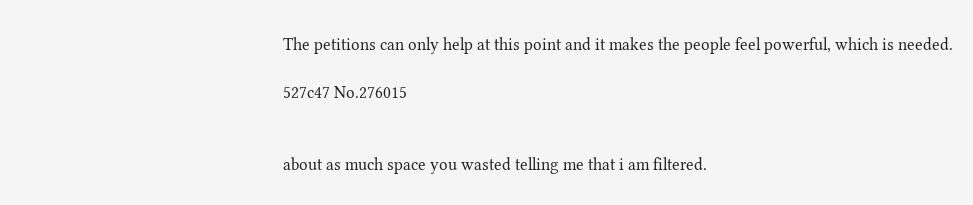The petitions can only help at this point and it makes the people feel powerful, which is needed.

527c47 No.276015


about as much space you wasted telling me that i am filtered.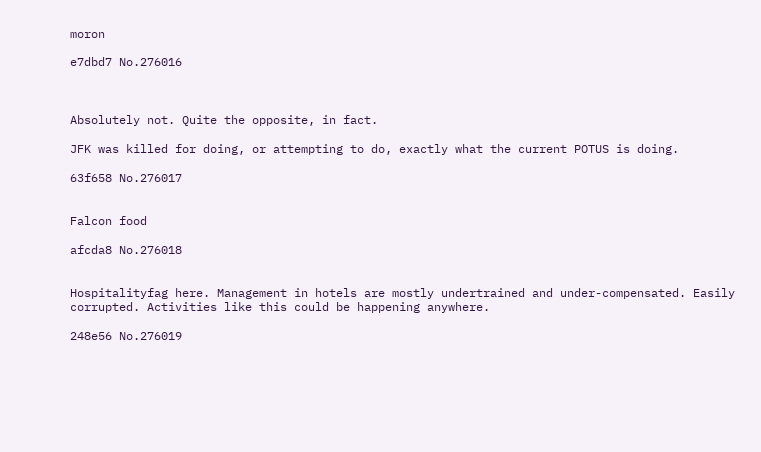moron

e7dbd7 No.276016



Absolutely not. Quite the opposite, in fact.

JFK was killed for doing, or attempting to do, exactly what the current POTUS is doing.

63f658 No.276017


Falcon food

afcda8 No.276018


Hospitalityfag here. Management in hotels are mostly undertrained and under-compensated. Easily corrupted. Activities like this could be happening anywhere.

248e56 No.276019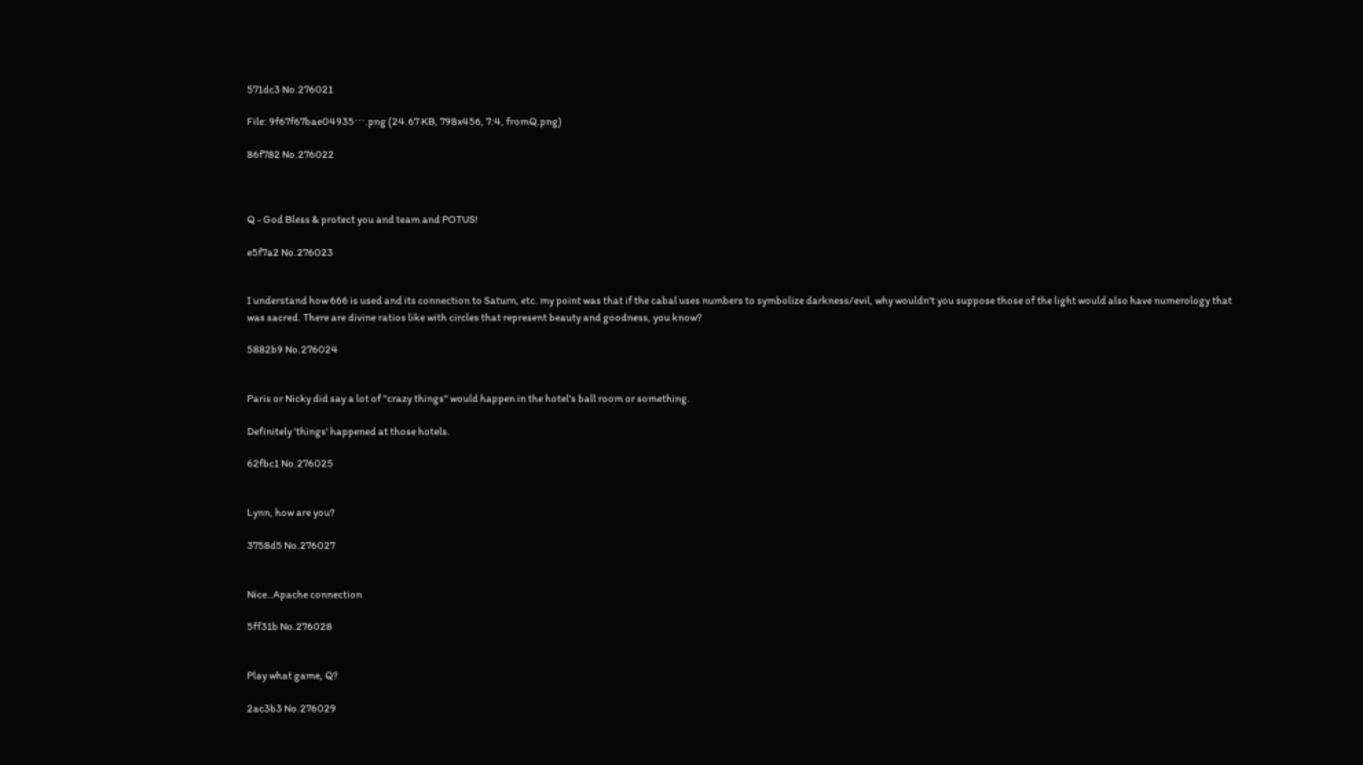571dc3 No.276021

File: 9f67f67bae04935⋯.png (24.67 KB, 798x456, 7:4, fromQ.png)

86f782 No.276022



Q - God Bless & protect you and team and POTUS!

e5f7a2 No.276023


I understand how 666 is used and its connection to Saturn, etc. my point was that if the cabal uses numbers to symbolize darkness/evil, why wouldn't you suppose those of the light would also have numerology that was sacred. There are divine ratios like with circles that represent beauty and goodness, you know?

5882b9 No.276024


Paris or Nicky did say a lot of "crazy things" would happen in the hotel's ball room or something.

Definitely 'things' happened at those hotels.

62fbc1 No.276025


Lynn, how are you?

3758d5 No.276027


Nice..Apache connection

5ff31b No.276028


Play what game, Q?

2ac3b3 No.276029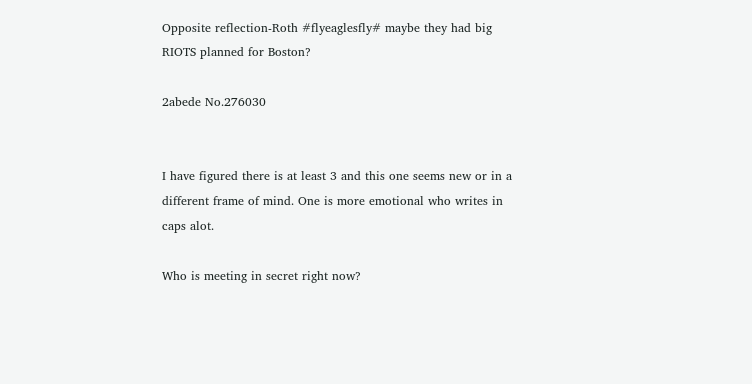Opposite reflection-Roth #flyeaglesfly# maybe they had big RIOTS planned for Boston?

2abede No.276030


I have figured there is at least 3 and this one seems new or in a different frame of mind. One is more emotional who writes in caps alot.

Who is meeting in secret right now?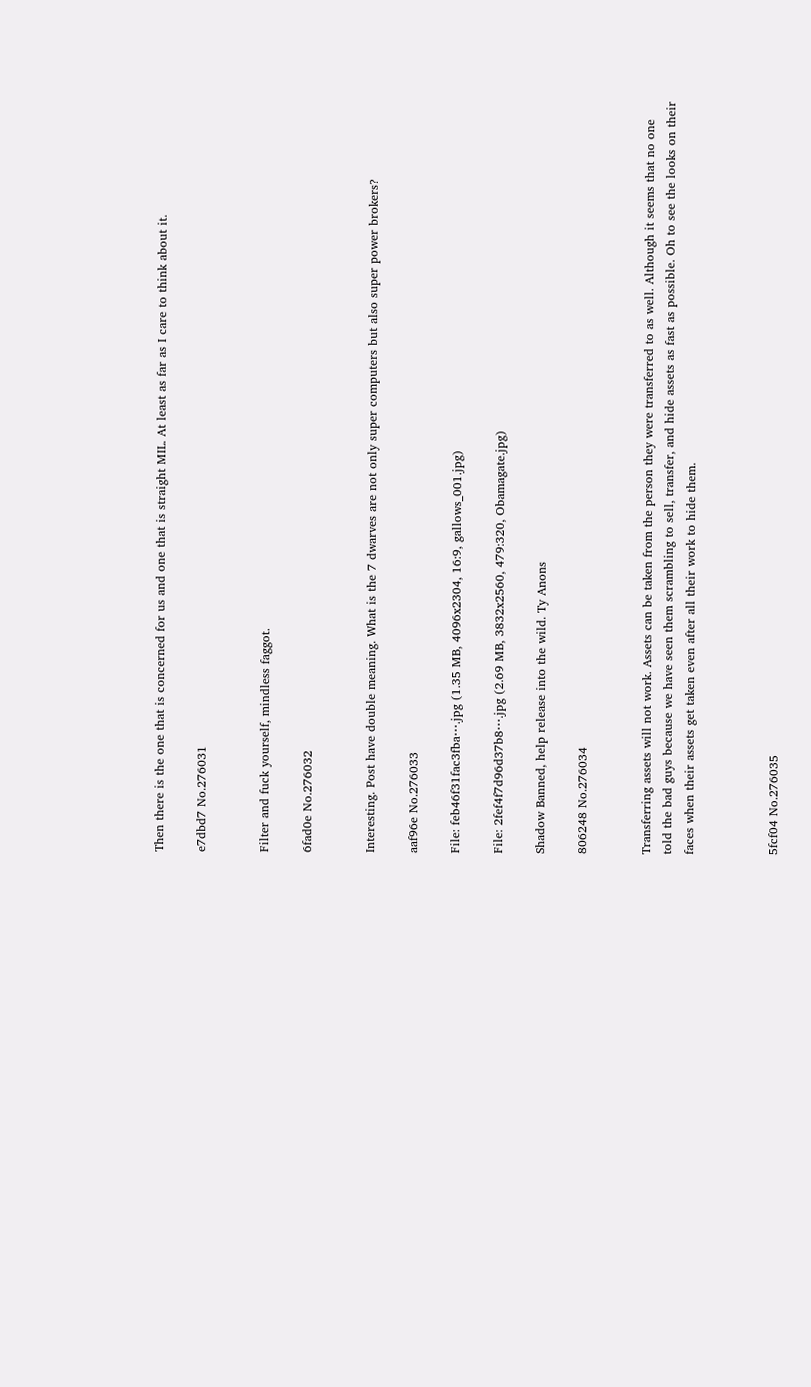Then there is the one that is concerned for us and one that is straight MIL. At least as far as I care to think about it.

e7dbd7 No.276031


Filter and fuck yourself, mindless faggot.

6fad0e No.276032


Interesting. Post have double meaning. What is the 7 dwarves are not only super computers but also super power brokers?

aaf96e No.276033

File: feb46f31fac3fba⋯.jpg (1.35 MB, 4096x2304, 16:9, gallows_001.jpg)

File: 2fef4f7d96d37b8⋯.jpg (2.69 MB, 3832x2560, 479:320, Obamagate.jpg)

Shadow Banned, help release into the wild. Ty Anons

806248 No.276034


Transferring assets will not work. Assets can be taken from the person they were transferred to as well. Although it seems that no one told the bad guys because we have seen them scrambling to sell, transfer, and hide assets as fast as possible. Oh to see the looks on their faces when their assets get taken even after all their work to hide them.



5fcf04 No.276035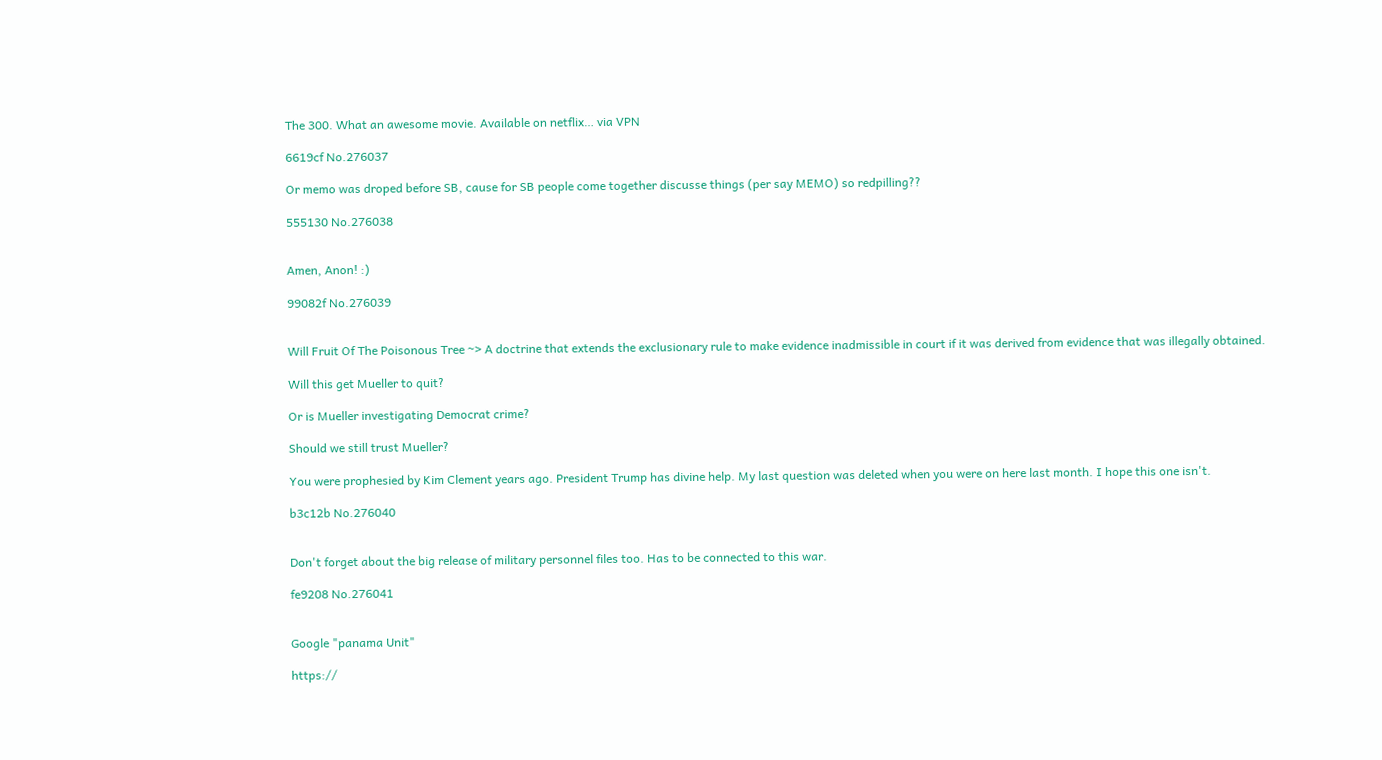The 300. What an awesome movie. Available on netflix… via VPN

6619cf No.276037

Or memo was droped before SB, cause for SB people come together discusse things (per say MEMO) so redpilling??

555130 No.276038


Amen, Anon! :)

99082f No.276039


Will Fruit Of The Poisonous Tree ~> A doctrine that extends the exclusionary rule to make evidence inadmissible in court if it was derived from evidence that was illegally obtained.

Will this get Mueller to quit?

Or is Mueller investigating Democrat crime?

Should we still trust Mueller?

You were prophesied by Kim Clement years ago. President Trump has divine help. My last question was deleted when you were on here last month. I hope this one isn't.

b3c12b No.276040


Don't forget about the big release of military personnel files too. Has to be connected to this war.

fe9208 No.276041


Google "panama Unit"

https://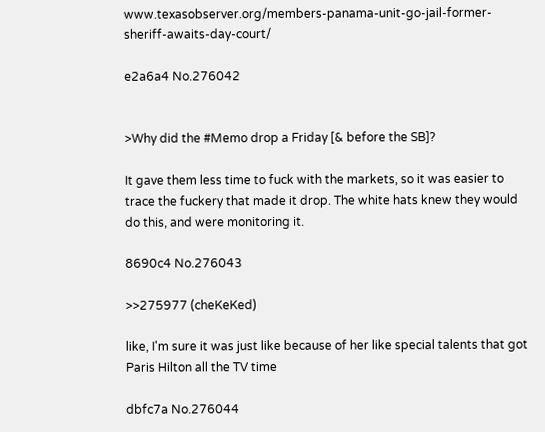www.texasobserver.org/members-panama-unit-go-jail-former-sheriff-awaits-day-court/

e2a6a4 No.276042


>Why did the #Memo drop a Friday [& before the SB]?

It gave them less time to fuck with the markets, so it was easier to trace the fuckery that made it drop. The white hats knew they would do this, and were monitoring it.

8690c4 No.276043

>>275977 (cheKeKed)

like, I'm sure it was just like because of her like special talents that got Paris Hilton all the TV time

dbfc7a No.276044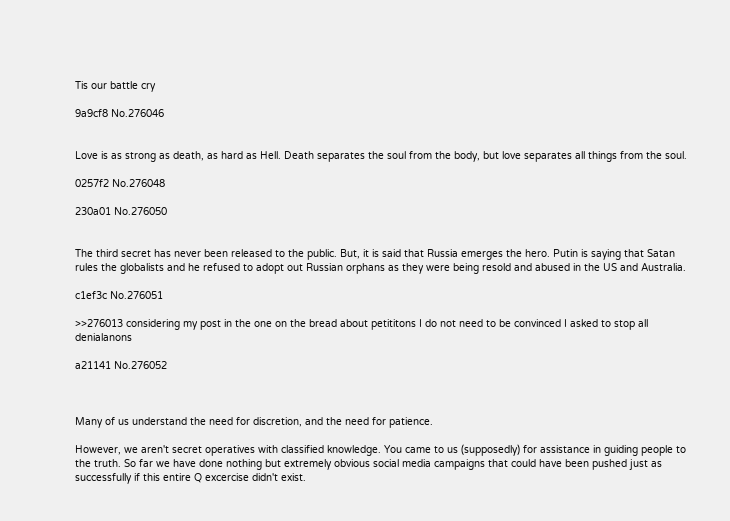Tis our battle cry

9a9cf8 No.276046


Love is as strong as death, as hard as Hell. Death separates the soul from the body, but love separates all things from the soul.

0257f2 No.276048

230a01 No.276050


The third secret has never been released to the public. But, it is said that Russia emerges the hero. Putin is saying that Satan rules the globalists and he refused to adopt out Russian orphans as they were being resold and abused in the US and Australia.

c1ef3c No.276051

>>276013 considering my post in the one on the bread about petititons I do not need to be convinced I asked to stop all denialanons

a21141 No.276052



Many of us understand the need for discretion, and the need for patience.

However, we aren't secret operatives with classified knowledge. You came to us (supposedly) for assistance in guiding people to the truth. So far we have done nothing but extremely obvious social media campaigns that could have been pushed just as successfully if this entire Q excercise didn't exist.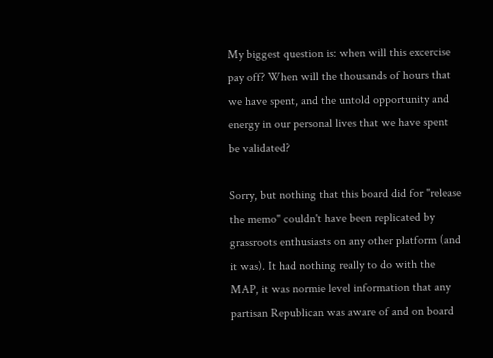My biggest question is: when will this excercise pay off? When will the thousands of hours that we have spent, and the untold opportunity and energy in our personal lives that we have spent be validated?

Sorry, but nothing that this board did for "release the memo" couldn't have been replicated by grassroots enthusiasts on any other platform (and it was). It had nothing really to do with the MAP, it was normie level information that any partisan Republican was aware of and on board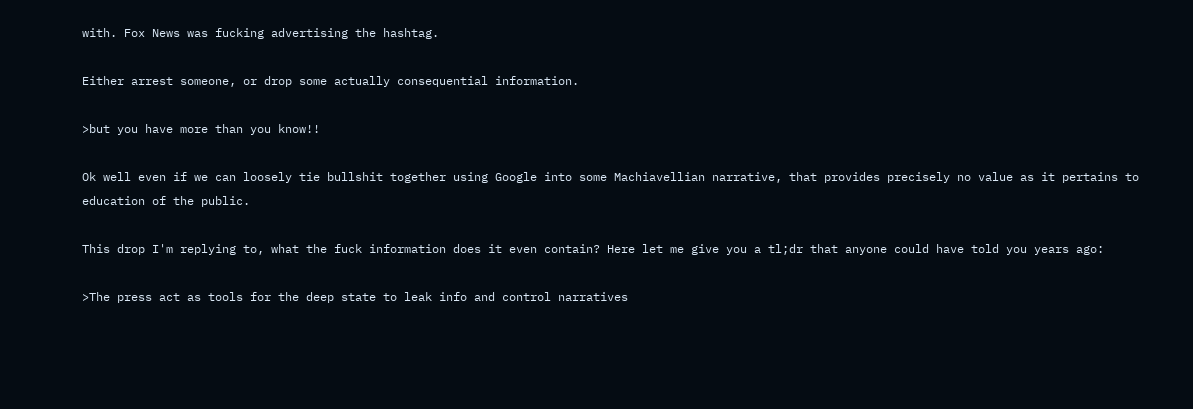with. Fox News was fucking advertising the hashtag.

Either arrest someone, or drop some actually consequential information.

>but you have more than you know!!

Ok well even if we can loosely tie bullshit together using Google into some Machiavellian narrative, that provides precisely no value as it pertains to education of the public.

This drop I'm replying to, what the fuck information does it even contain? Here let me give you a tl;dr that anyone could have told you years ago:

>The press act as tools for the deep state to leak info and control narratives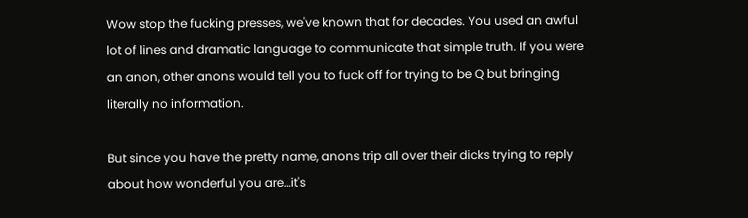Wow stop the fucking presses, we've known that for decades. You used an awful lot of lines and dramatic language to communicate that simple truth. If you were an anon, other anons would tell you to fuck off for trying to be Q but bringing literally no information.

But since you have the pretty name, anons trip all over their dicks trying to reply about how wonderful you are…it's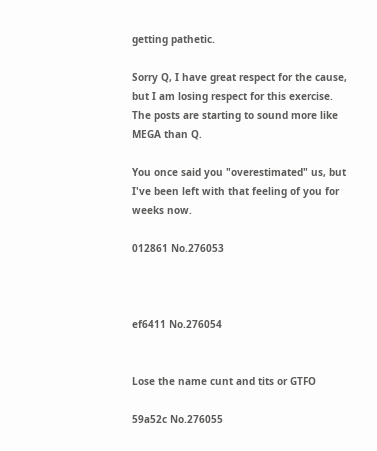getting pathetic.

Sorry Q, I have great respect for the cause, but I am losing respect for this exercise. The posts are starting to sound more like MEGA than Q.

You once said you "overestimated" us, but I've been left with that feeling of you for weeks now.

012861 No.276053



ef6411 No.276054


Lose the name cunt and tits or GTFO

59a52c No.276055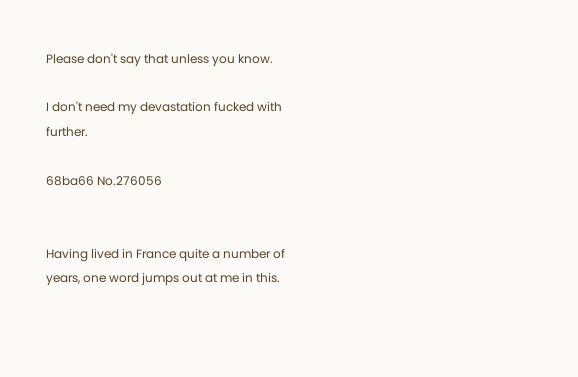Please don't say that unless you know.

I don't need my devastation fucked with further.

68ba66 No.276056


Having lived in France quite a number of years, one word jumps out at me in this.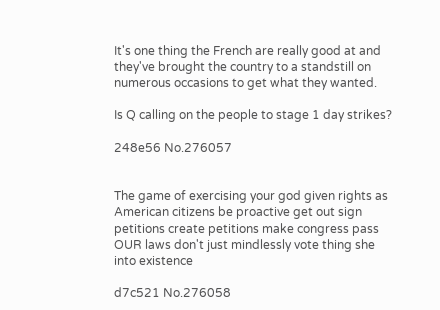It's one thing the French are really good at and they've brought the country to a standstill on numerous occasions to get what they wanted.

Is Q calling on the people to stage 1 day strikes?

248e56 No.276057


The game of exercising your god given rights as American citizens be proactive get out sign petitions create petitions make congress pass OUR laws don't just mindlessly vote thing she into existence

d7c521 No.276058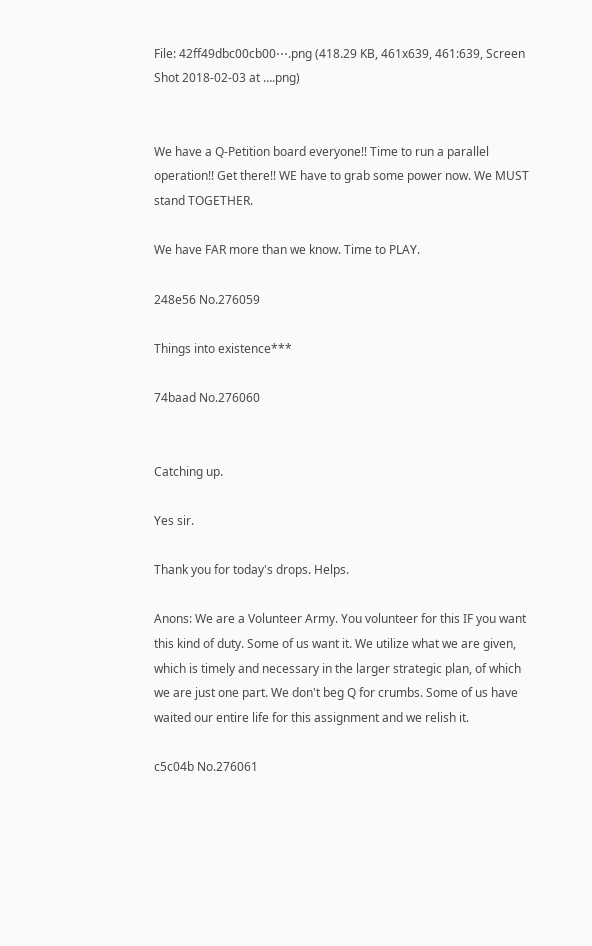File: 42ff49dbc00cb00⋯.png (418.29 KB, 461x639, 461:639, Screen Shot 2018-02-03 at ….png)


We have a Q-Petition board everyone!! Time to run a parallel operation!! Get there!! WE have to grab some power now. We MUST stand TOGETHER.

We have FAR more than we know. Time to PLAY.

248e56 No.276059

Things into existence***

74baad No.276060


Catching up.

Yes sir.

Thank you for today's drops. Helps.

Anons: We are a Volunteer Army. You volunteer for this IF you want this kind of duty. Some of us want it. We utilize what we are given, which is timely and necessary in the larger strategic plan, of which we are just one part. We don't beg Q for crumbs. Some of us have waited our entire life for this assignment and we relish it.

c5c04b No.276061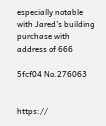especially notable with Jared's building purchase with address of 666

5fcf04 No.276063


https://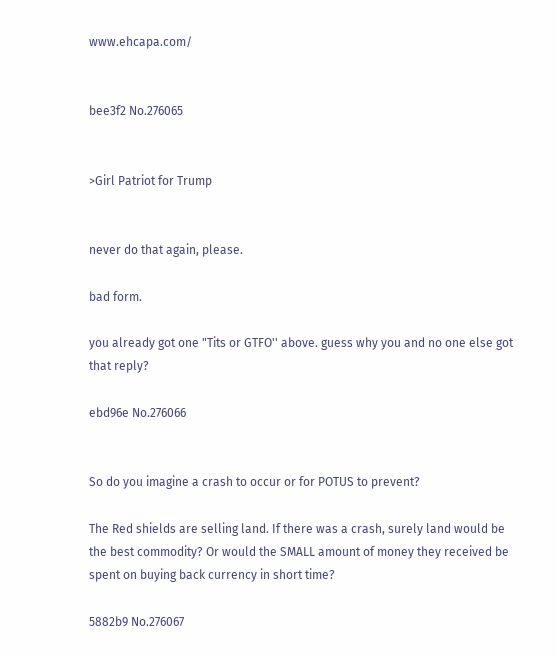www.ehcapa.com/


bee3f2 No.276065


>Girl Patriot for Trump


never do that again, please.

bad form.

you already got one "Tits or GTFO'' above. guess why you and no one else got that reply?

ebd96e No.276066


So do you imagine a crash to occur or for POTUS to prevent?

The Red shields are selling land. If there was a crash, surely land would be the best commodity? Or would the SMALL amount of money they received be spent on buying back currency in short time?

5882b9 No.276067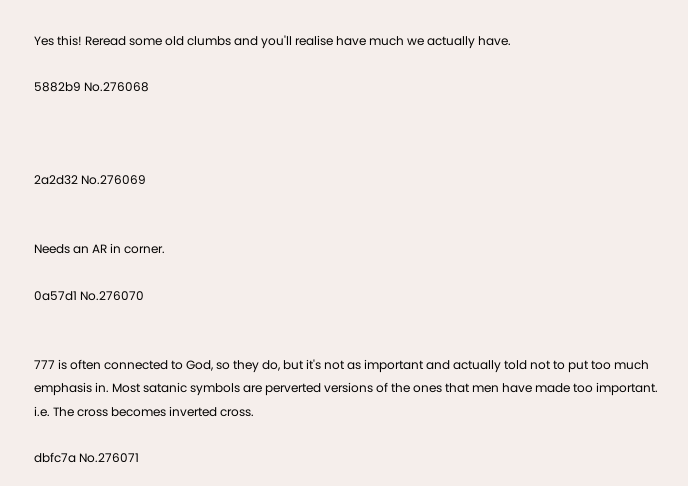Yes this! Reread some old clumbs and you'll realise have much we actually have.

5882b9 No.276068



2a2d32 No.276069


Needs an AR in corner.

0a57d1 No.276070


777 is often connected to God, so they do, but it's not as important and actually told not to put too much emphasis in. Most satanic symbols are perverted versions of the ones that men have made too important. i.e. The cross becomes inverted cross.

dbfc7a No.276071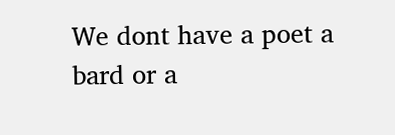We dont have a poet a bard or a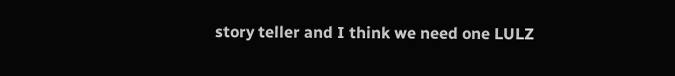story teller and I think we need one LULZ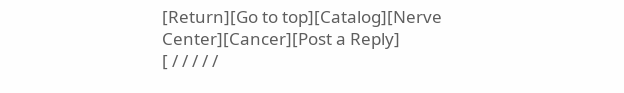[Return][Go to top][Catalog][Nerve Center][Cancer][Post a Reply]
[ / / / / /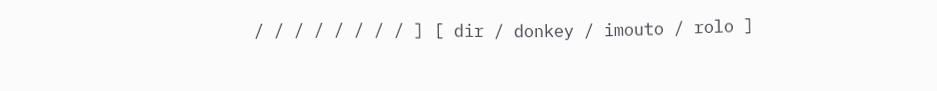/ / / / / / / / ] [ dir / donkey / imouto / rolo ]